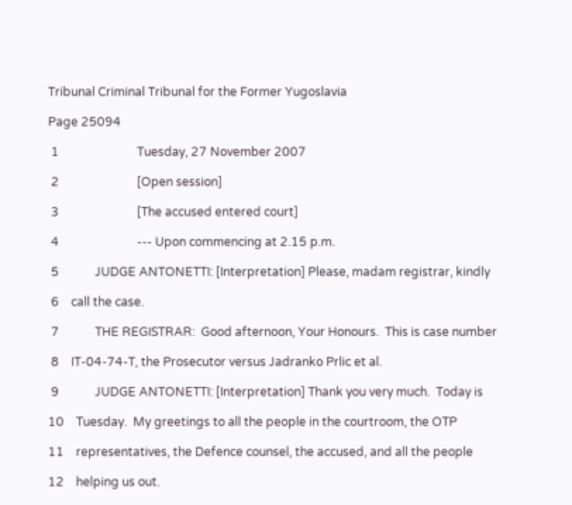Tribunal Criminal Tribunal for the Former Yugoslavia

Page 25094

 1                          Tuesday, 27 November 2007

 2                          [Open session]

 3                          [The accused entered court]

 4                          --- Upon commencing at 2.15 p.m.

 5            JUDGE ANTONETTI: [Interpretation] Please, madam registrar, kindly

 6    call the case.

 7            THE REGISTRAR:  Good afternoon, Your Honours.  This is case number

 8    IT-04-74-T, the Prosecutor versus Jadranko Prlic et al.

 9            JUDGE ANTONETTI: [Interpretation] Thank you very much.  Today is

10    Tuesday.  My greetings to all the people in the courtroom, the OTP

11    representatives, the Defence counsel, the accused, and all the people

12    helping us out.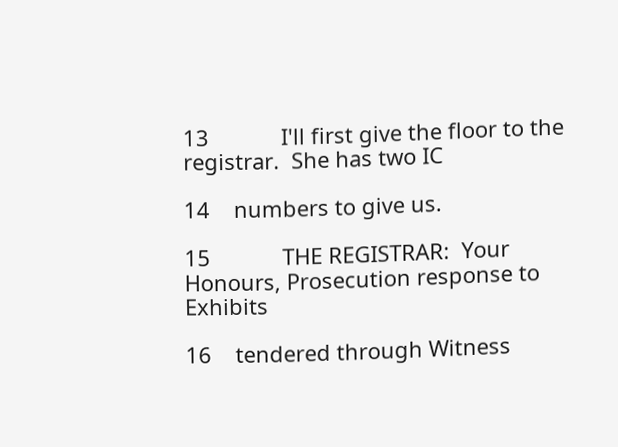13            I'll first give the floor to the registrar.  She has two IC

14    numbers to give us.

15            THE REGISTRAR:  Your Honours, Prosecution response to Exhibits

16    tendered through Witness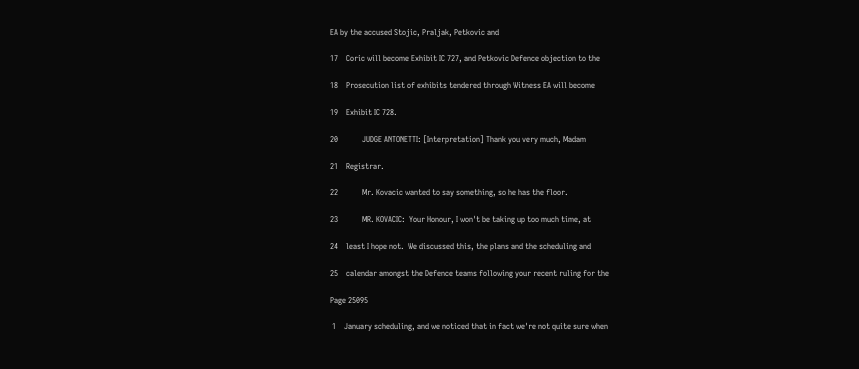EA by the accused Stojic, Praljak, Petkovic and

17    Coric will become Exhibit IC 727, and Petkovic Defence objection to the

18    Prosecution list of exhibits tendered through Witness EA will become

19    Exhibit IC 728.

20            JUDGE ANTONETTI: [Interpretation] Thank you very much, Madam

21    Registrar.

22            Mr. Kovacic wanted to say something, so he has the floor.

23            MR. KOVACIC:  Your Honour, I won't be taking up too much time, at

24    least I hope not.  We discussed this, the plans and the scheduling and

25    calendar amongst the Defence teams following your recent ruling for the

Page 25095

 1    January scheduling, and we noticed that in fact we're not quite sure when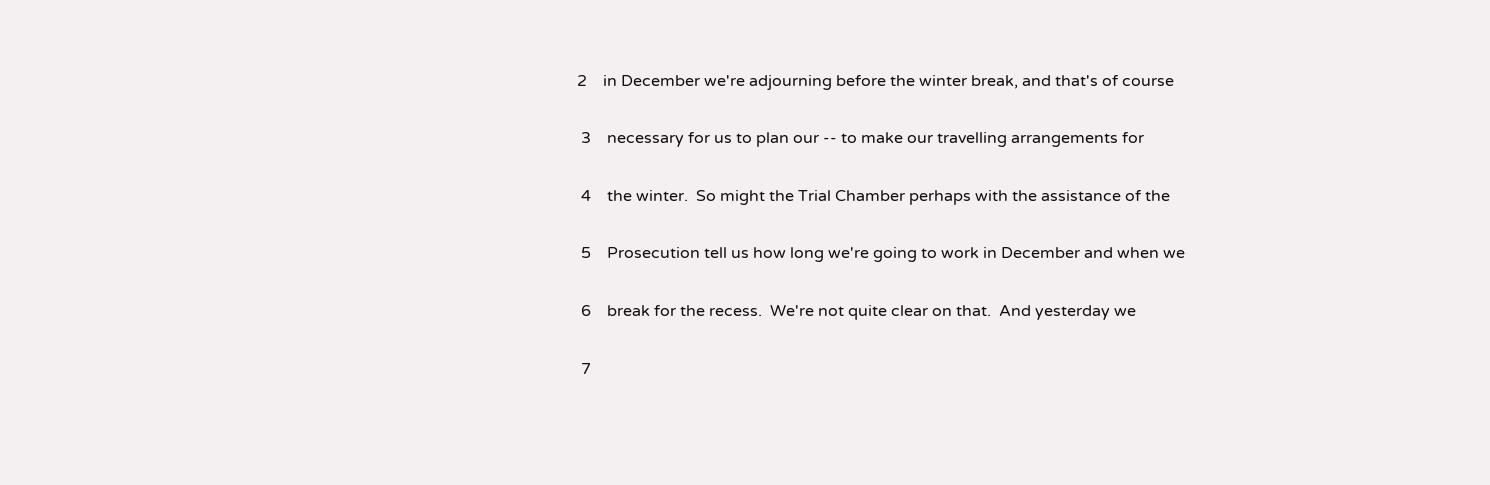2    in December we're adjourning before the winter break, and that's of course

 3    necessary for us to plan our -- to make our travelling arrangements for

 4    the winter.  So might the Trial Chamber perhaps with the assistance of the

 5    Prosecution tell us how long we're going to work in December and when we

 6    break for the recess.  We're not quite clear on that.  And yesterday we

 7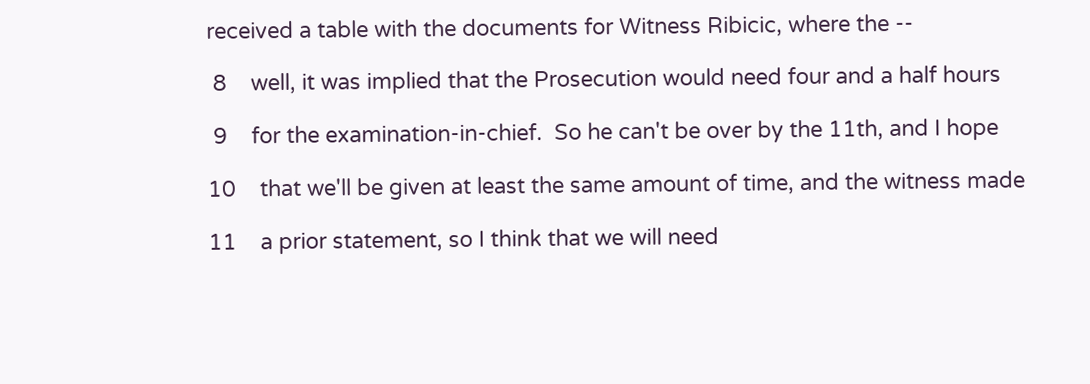received a table with the documents for Witness Ribicic, where the --

 8    well, it was implied that the Prosecution would need four and a half hours

 9    for the examination-in-chief.  So he can't be over by the 11th, and I hope

10    that we'll be given at least the same amount of time, and the witness made

11    a prior statement, so I think that we will need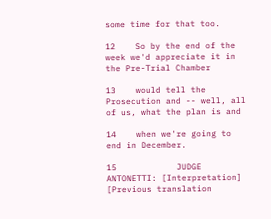some time for that too.

12    So by the end of the week we'd appreciate it in the Pre-Trial Chamber

13    would tell the Prosecution and -- well, all of us, what the plan is and

14    when we're going to end in December.

15            JUDGE ANTONETTI: [Interpretation] [Previous translation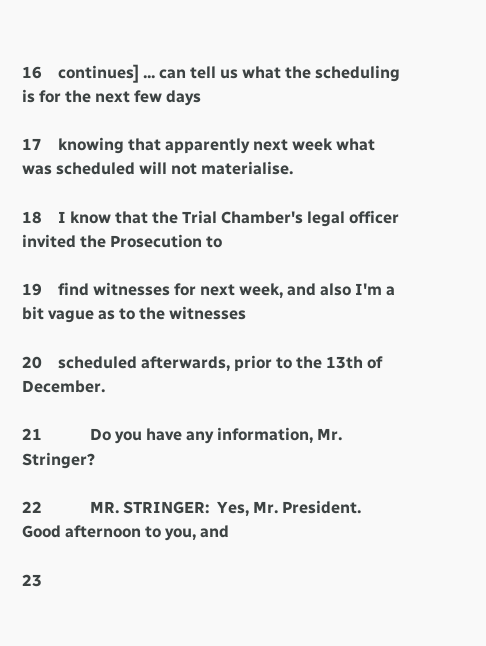16    continues] ... can tell us what the scheduling is for the next few days

17    knowing that apparently next week what was scheduled will not materialise.

18    I know that the Trial Chamber's legal officer invited the Prosecution to

19    find witnesses for next week, and also I'm a bit vague as to the witnesses

20    scheduled afterwards, prior to the 13th of December.

21            Do you have any information, Mr. Stringer?

22            MR. STRINGER:  Yes, Mr. President.  Good afternoon to you, and

23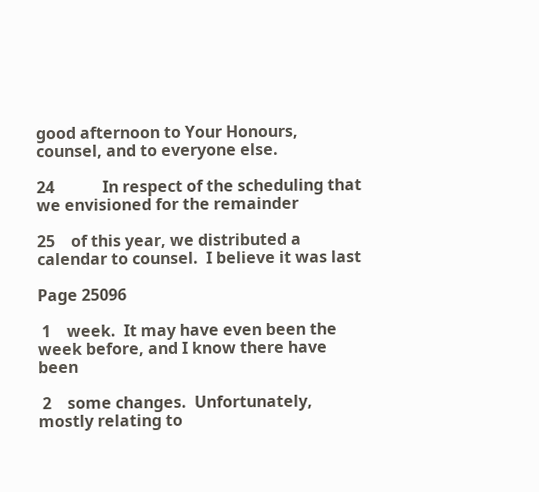good afternoon to Your Honours, counsel, and to everyone else.

24            In respect of the scheduling that we envisioned for the remainder

25    of this year, we distributed a calendar to counsel.  I believe it was last

Page 25096

 1    week.  It may have even been the week before, and I know there have been

 2    some changes.  Unfortunately, mostly relating to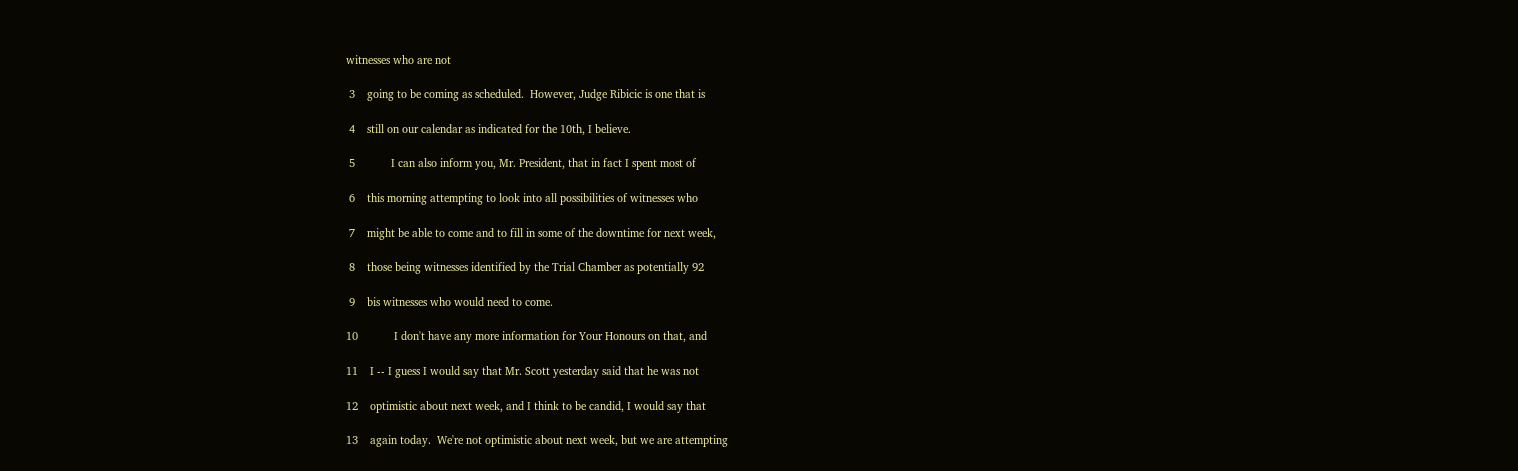witnesses who are not

 3    going to be coming as scheduled.  However, Judge Ribicic is one that is

 4    still on our calendar as indicated for the 10th, I believe.

 5            I can also inform you, Mr. President, that in fact I spent most of

 6    this morning attempting to look into all possibilities of witnesses who

 7    might be able to come and to fill in some of the downtime for next week,

 8    those being witnesses identified by the Trial Chamber as potentially 92

 9    bis witnesses who would need to come.

10            I don't have any more information for Your Honours on that, and

11    I -- I guess I would say that Mr. Scott yesterday said that he was not

12    optimistic about next week, and I think to be candid, I would say that

13    again today.  We're not optimistic about next week, but we are attempting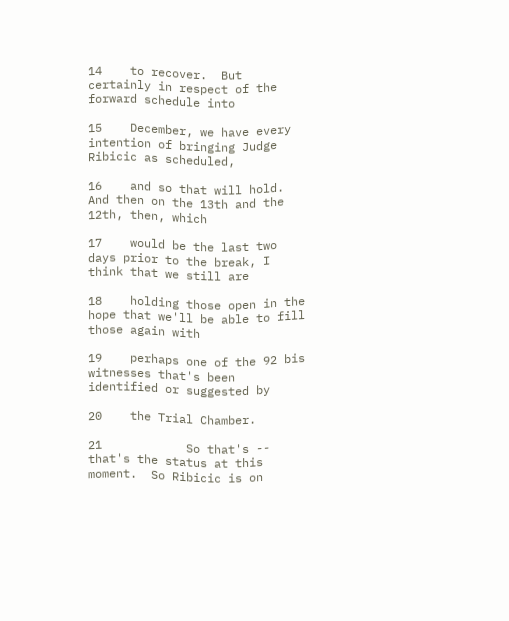14    to recover.  But certainly in respect of the forward schedule into

15    December, we have every intention of bringing Judge Ribicic as scheduled,

16    and so that will hold.  And then on the 13th and the 12th, then, which

17    would be the last two days prior to the break, I think that we still are

18    holding those open in the hope that we'll be able to fill those again with

19    perhaps one of the 92 bis witnesses that's been identified or suggested by

20    the Trial Chamber.

21            So that's -- that's the status at this moment.  So Ribicic is on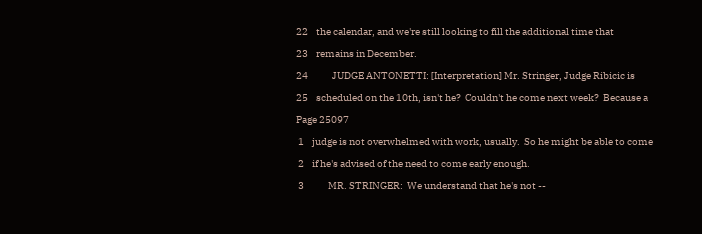22    the calendar, and we're still looking to fill the additional time that

23    remains in December.

24            JUDGE ANTONETTI: [Interpretation] Mr. Stringer, Judge Ribicic is

25    scheduled on the 10th, isn't he?  Couldn't he come next week?  Because a

Page 25097

 1    judge is not overwhelmed with work, usually.  So he might be able to come

 2    if he's advised of the need to come early enough.

 3            MR. STRINGER:  We understand that he's not --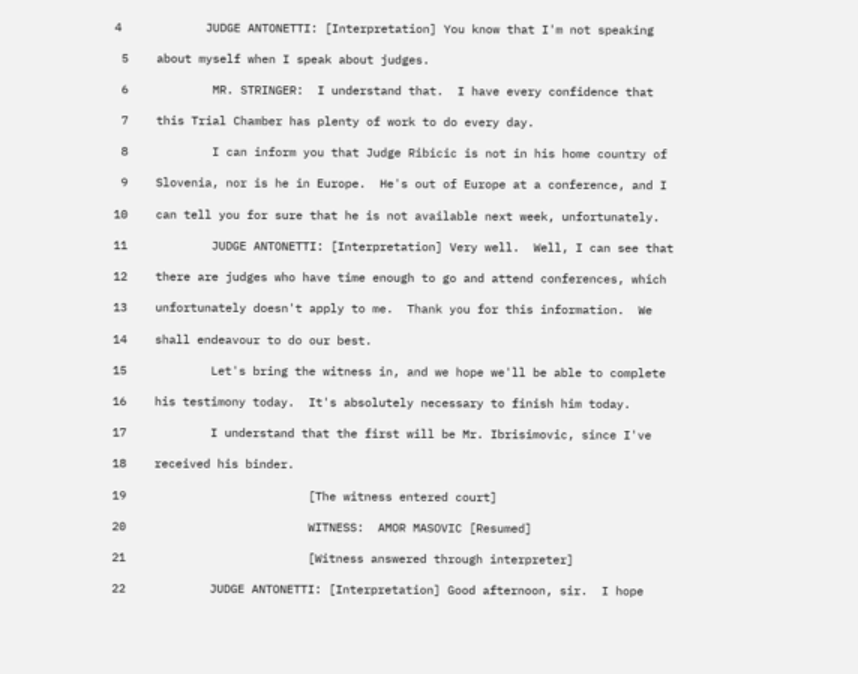4            JUDGE ANTONETTI: [Interpretation] You know that I'm not speaking

 5    about myself when I speak about judges.

 6            MR. STRINGER:  I understand that.  I have every confidence that

 7    this Trial Chamber has plenty of work to do every day.

 8            I can inform you that Judge Ribicic is not in his home country of

 9    Slovenia, nor is he in Europe.  He's out of Europe at a conference, and I

10    can tell you for sure that he is not available next week, unfortunately.

11            JUDGE ANTONETTI: [Interpretation] Very well.  Well, I can see that

12    there are judges who have time enough to go and attend conferences, which

13    unfortunately doesn't apply to me.  Thank you for this information.  We

14    shall endeavour to do our best.

15            Let's bring the witness in, and we hope we'll be able to complete

16    his testimony today.  It's absolutely necessary to finish him today.

17            I understand that the first will be Mr. Ibrisimovic, since I've

18    received his binder.

19                          [The witness entered court]

20                          WITNESS:  AMOR MASOVIC [Resumed]

21                          [Witness answered through interpreter]

22            JUDGE ANTONETTI: [Interpretation] Good afternoon, sir.  I hope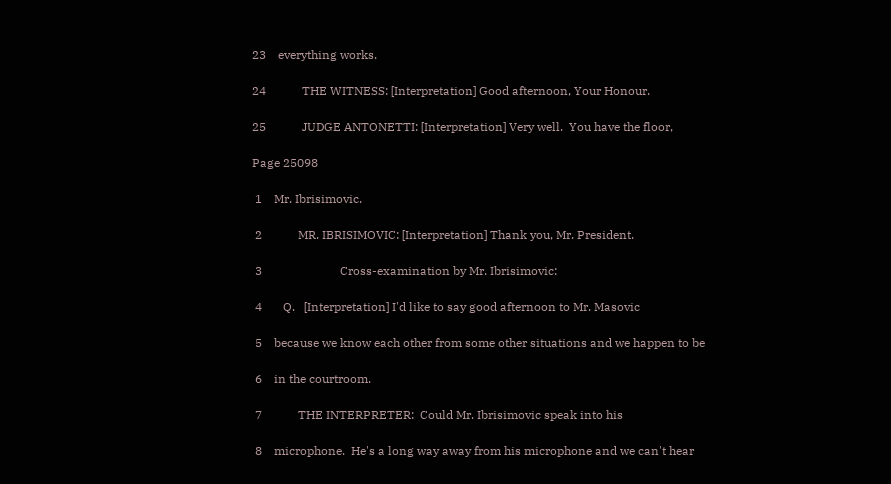23    everything works.

24            THE WITNESS: [Interpretation] Good afternoon, Your Honour.

25            JUDGE ANTONETTI: [Interpretation] Very well.  You have the floor,

Page 25098

 1    Mr. Ibrisimovic.

 2            MR. IBRISIMOVIC: [Interpretation] Thank you, Mr. President.

 3                          Cross-examination by Mr. Ibrisimovic:

 4       Q.   [Interpretation] I'd like to say good afternoon to Mr. Masovic

 5    because we know each other from some other situations and we happen to be

 6    in the courtroom.

 7            THE INTERPRETER:  Could Mr. Ibrisimovic speak into his

 8    microphone.  He's a long way away from his microphone and we can't hear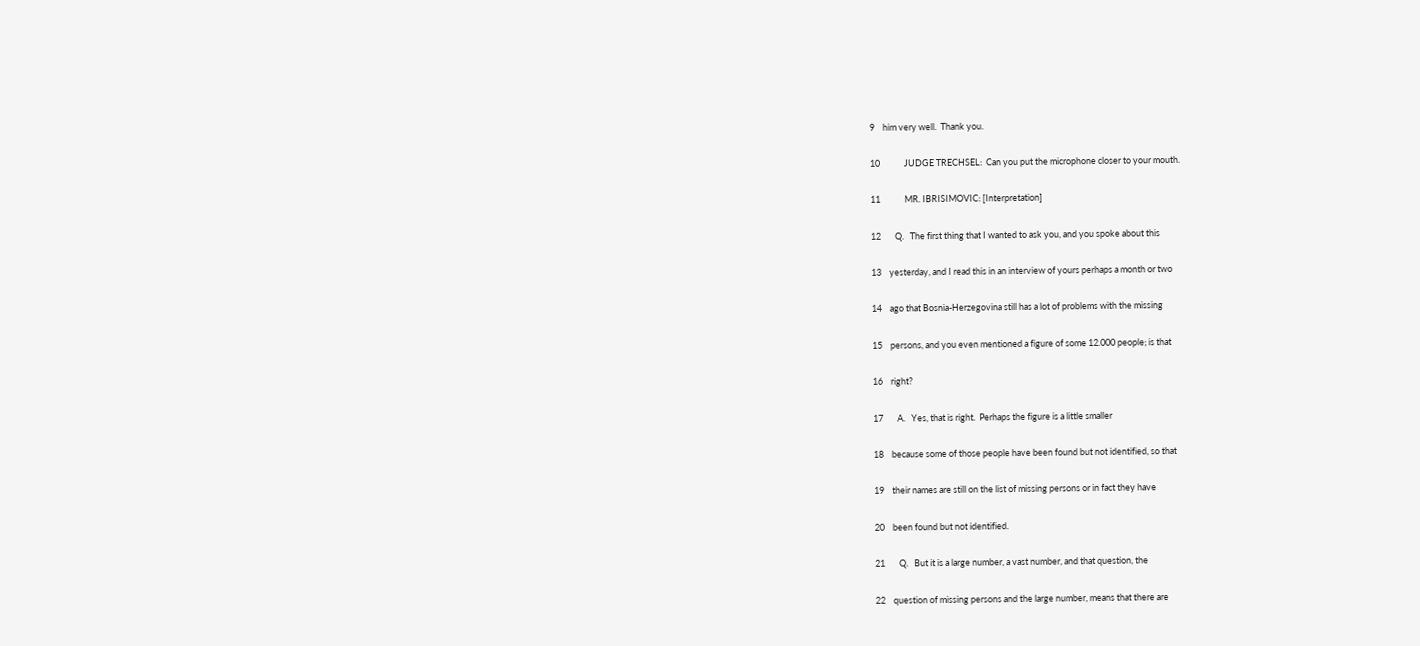9    him very well.  Thank you.

10            JUDGE TRECHSEL:  Can you put the microphone closer to your mouth.

11            MR. IBRISIMOVIC: [Interpretation]

12       Q.   The first thing that I wanted to ask you, and you spoke about this

13    yesterday, and I read this in an interview of yours perhaps a month or two

14    ago that Bosnia-Herzegovina still has a lot of problems with the missing

15    persons, and you even mentioned a figure of some 12.000 people; is that

16    right?

17       A.   Yes, that is right.  Perhaps the figure is a little smaller

18    because some of those people have been found but not identified, so that

19    their names are still on the list of missing persons or in fact they have

20    been found but not identified.

21       Q.   But it is a large number, a vast number, and that question, the

22    question of missing persons and the large number, means that there are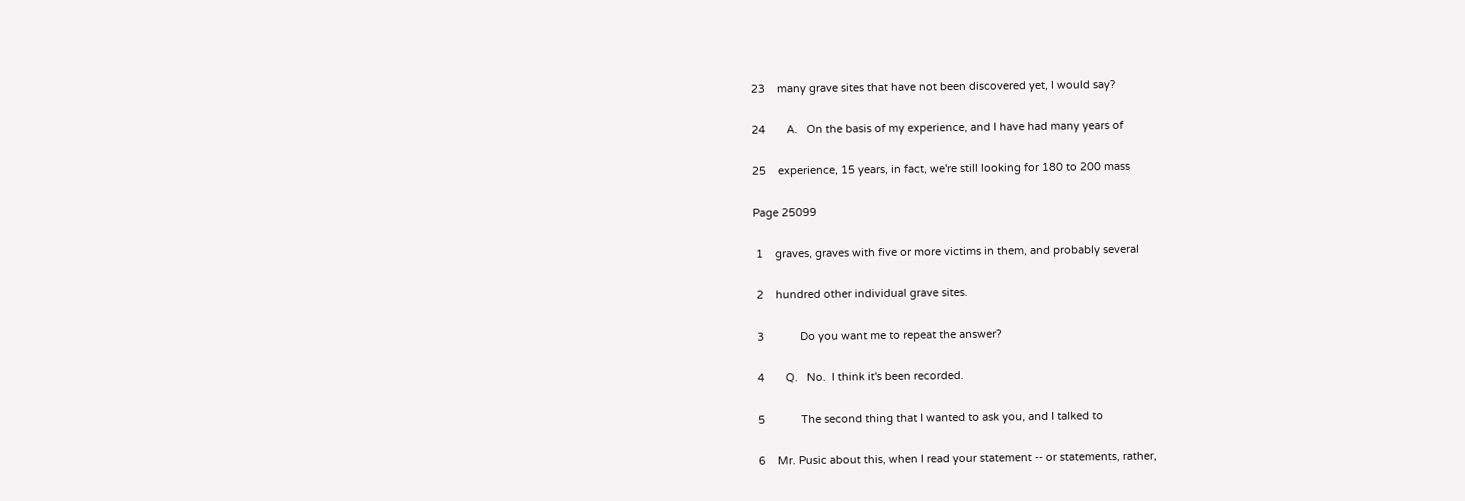23    many grave sites that have not been discovered yet, I would say?

24       A.   On the basis of my experience, and I have had many years of

25    experience, 15 years, in fact, we're still looking for 180 to 200 mass

Page 25099

 1    graves, graves with five or more victims in them, and probably several

 2    hundred other individual grave sites.

 3            Do you want me to repeat the answer?

 4       Q.   No.  I think it's been recorded.

 5            The second thing that I wanted to ask you, and I talked to

 6    Mr. Pusic about this, when I read your statement -- or statements, rather,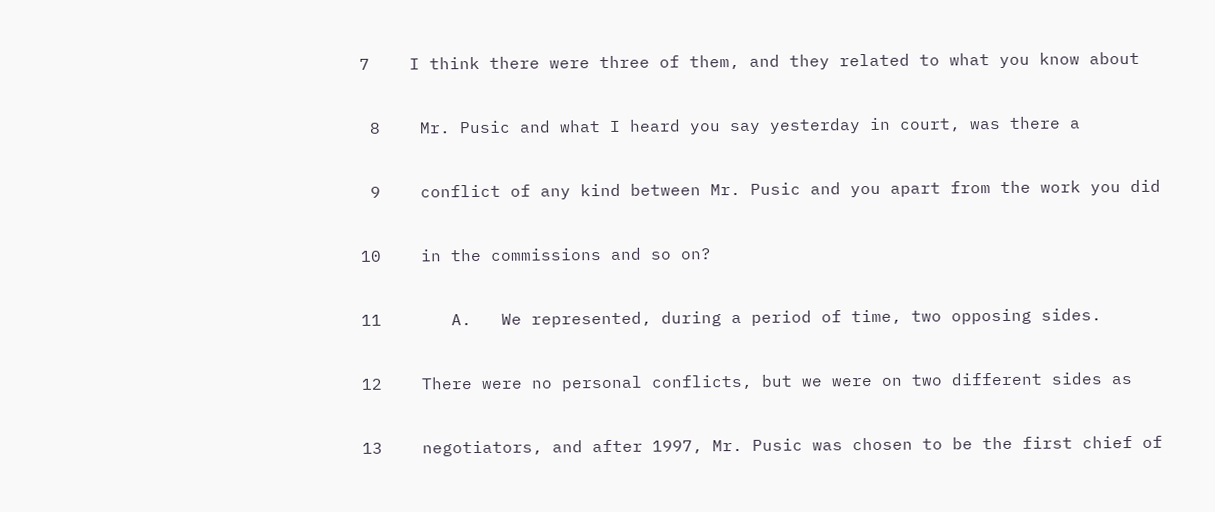7    I think there were three of them, and they related to what you know about

 8    Mr. Pusic and what I heard you say yesterday in court, was there a

 9    conflict of any kind between Mr. Pusic and you apart from the work you did

10    in the commissions and so on?

11       A.   We represented, during a period of time, two opposing sides.

12    There were no personal conflicts, but we were on two different sides as

13    negotiators, and after 1997, Mr. Pusic was chosen to be the first chief of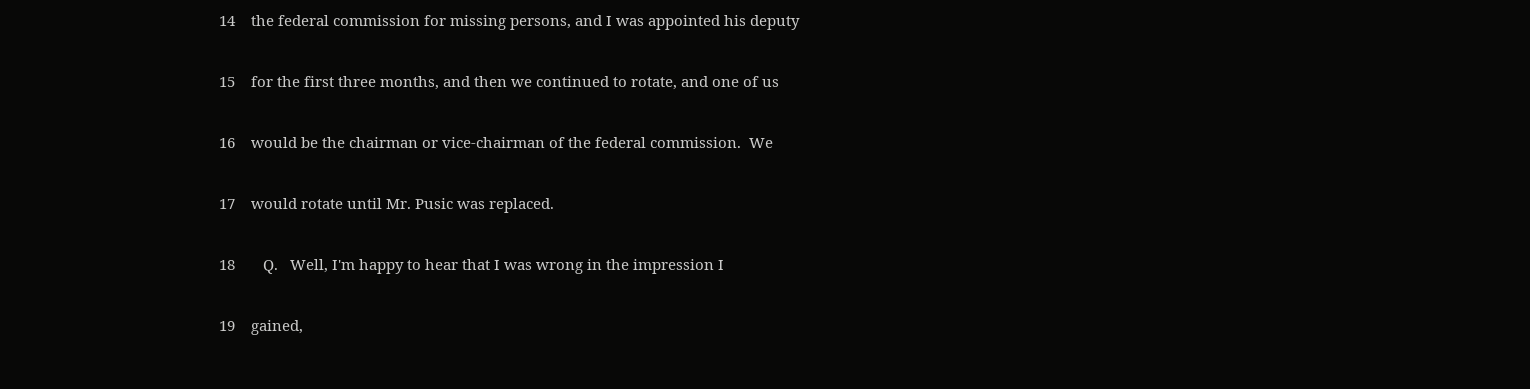14    the federal commission for missing persons, and I was appointed his deputy

15    for the first three months, and then we continued to rotate, and one of us

16    would be the chairman or vice-chairman of the federal commission.  We

17    would rotate until Mr. Pusic was replaced.

18       Q.   Well, I'm happy to hear that I was wrong in the impression I

19    gained,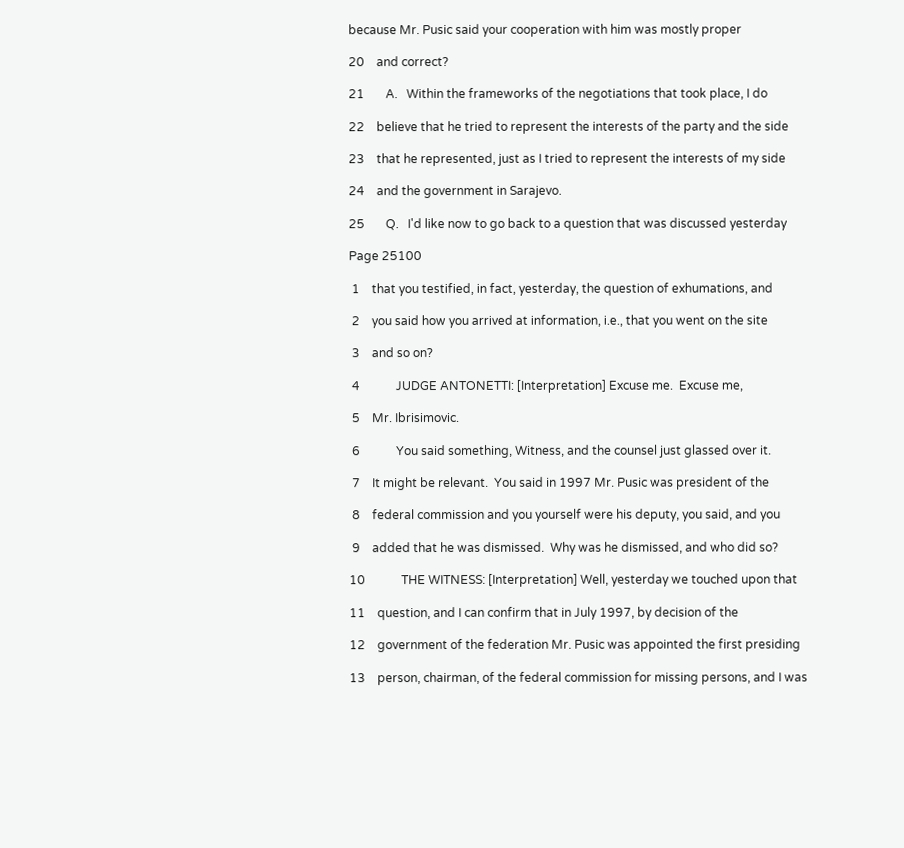because Mr. Pusic said your cooperation with him was mostly proper

20    and correct?

21       A.   Within the frameworks of the negotiations that took place, I do

22    believe that he tried to represent the interests of the party and the side

23    that he represented, just as I tried to represent the interests of my side

24    and the government in Sarajevo.

25       Q.   I'd like now to go back to a question that was discussed yesterday

Page 25100

 1    that you testified, in fact, yesterday, the question of exhumations, and

 2    you said how you arrived at information, i.e., that you went on the site

 3    and so on?

 4            JUDGE ANTONETTI: [Interpretation] Excuse me.  Excuse me,

 5    Mr. Ibrisimovic.

 6            You said something, Witness, and the counsel just glassed over it.

 7    It might be relevant.  You said in 1997 Mr. Pusic was president of the

 8    federal commission and you yourself were his deputy, you said, and you

 9    added that he was dismissed.  Why was he dismissed, and who did so?

10            THE WITNESS: [Interpretation] Well, yesterday we touched upon that

11    question, and I can confirm that in July 1997, by decision of the

12    government of the federation Mr. Pusic was appointed the first presiding

13    person, chairman, of the federal commission for missing persons, and I was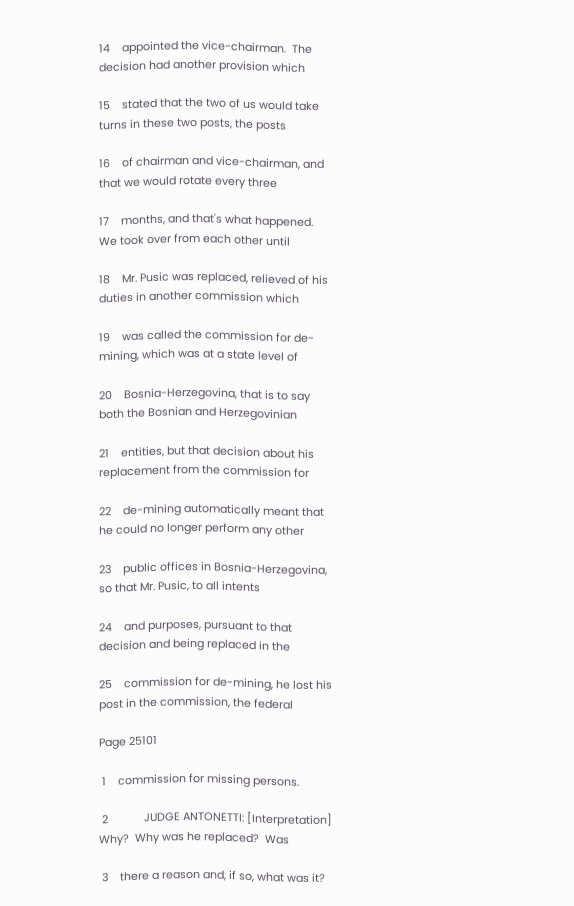14    appointed the vice-chairman.  The decision had another provision which

15    stated that the two of us would take turns in these two posts, the posts

16    of chairman and vice-chairman, and that we would rotate every three

17    months, and that's what happened.  We took over from each other until

18    Mr. Pusic was replaced, relieved of his duties in another commission which

19    was called the commission for de-mining, which was at a state level of

20    Bosnia-Herzegovina, that is to say both the Bosnian and Herzegovinian

21    entities, but that decision about his replacement from the commission for

22    de-mining automatically meant that he could no longer perform any other

23    public offices in Bosnia-Herzegovina, so that Mr. Pusic, to all intents

24    and purposes, pursuant to that decision and being replaced in the

25    commission for de-mining, he lost his post in the commission, the federal

Page 25101

 1    commission for missing persons.

 2            JUDGE ANTONETTI: [Interpretation] Why?  Why was he replaced?  Was

 3    there a reason and, if so, what was it?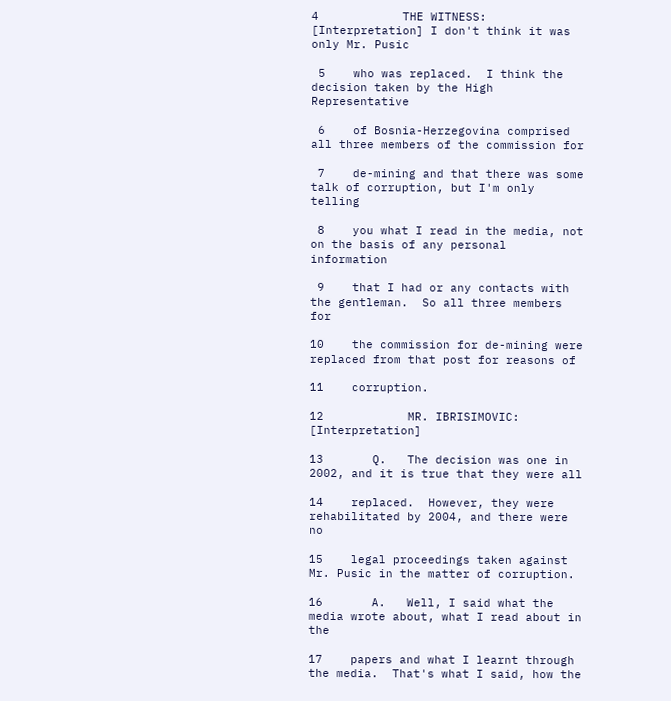4            THE WITNESS: [Interpretation] I don't think it was only Mr. Pusic

 5    who was replaced.  I think the decision taken by the High Representative

 6    of Bosnia-Herzegovina comprised all three members of the commission for

 7    de-mining and that there was some talk of corruption, but I'm only telling

 8    you what I read in the media, not on the basis of any personal information

 9    that I had or any contacts with the gentleman.  So all three members for

10    the commission for de-mining were replaced from that post for reasons of

11    corruption.

12            MR. IBRISIMOVIC: [Interpretation]

13       Q.   The decision was one in 2002, and it is true that they were all

14    replaced.  However, they were rehabilitated by 2004, and there were no

15    legal proceedings taken against Mr. Pusic in the matter of corruption.

16       A.   Well, I said what the media wrote about, what I read about in the

17    papers and what I learnt through the media.  That's what I said, how the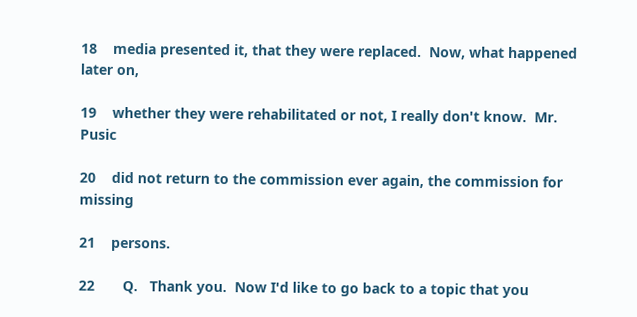18    media presented it, that they were replaced.  Now, what happened later on,

19    whether they were rehabilitated or not, I really don't know.  Mr. Pusic

20    did not return to the commission ever again, the commission for missing

21    persons.

22       Q.   Thank you.  Now I'd like to go back to a topic that you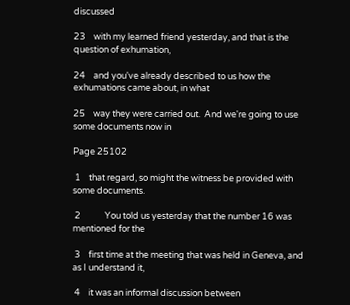discussed

23    with my learned friend yesterday, and that is the question of exhumation,

24    and you've already described to us how the exhumations came about, in what

25    way they were carried out.  And we're going to use some documents now in

Page 25102

 1    that regard, so might the witness be provided with some documents.

 2            You told us yesterday that the number 16 was mentioned for the

 3    first time at the meeting that was held in Geneva, and as I understand it,

 4    it was an informal discussion between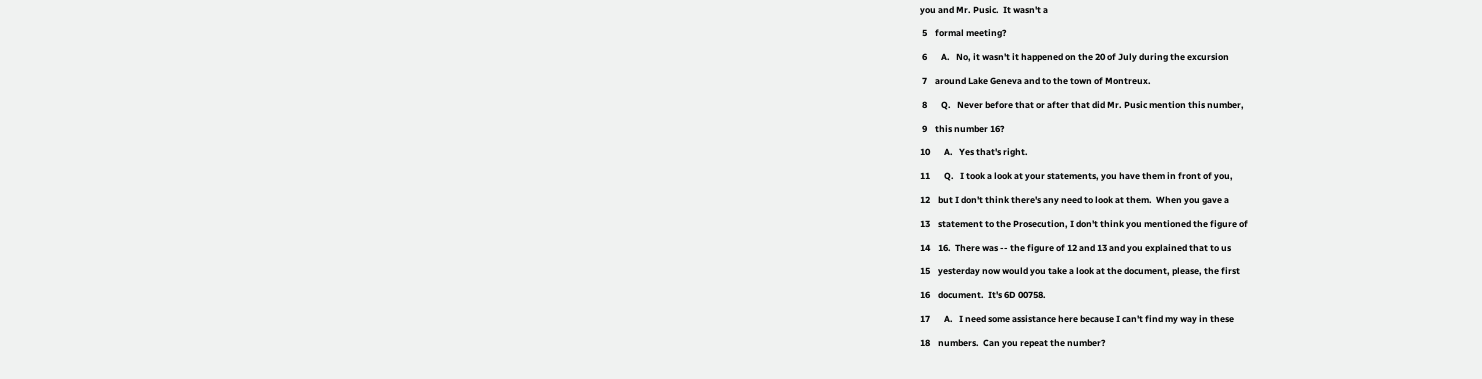you and Mr. Pusic.  It wasn't a

 5    formal meeting?

 6       A.   No, it wasn't it happened on the 20 of July during the excursion

 7    around Lake Geneva and to the town of Montreux.

 8       Q.   Never before that or after that did Mr. Pusic mention this number,

 9    this number 16?

10       A.   Yes that's right.

11       Q.   I took a look at your statements, you have them in front of you,

12    but I don't think there's any need to look at them.  When you gave a

13    statement to the Prosecution, I don't think you mentioned the figure of

14    16.  There was -- the figure of 12 and 13 and you explained that to us

15    yesterday now would you take a look at the document, please, the first

16    document.  It's 6D 00758.

17       A.   I need some assistance here because I can't find my way in these

18    numbers.  Can you repeat the number?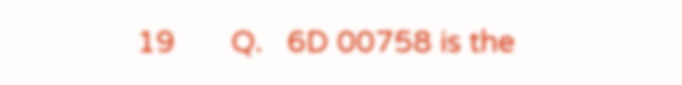19       Q.   6D 00758 is the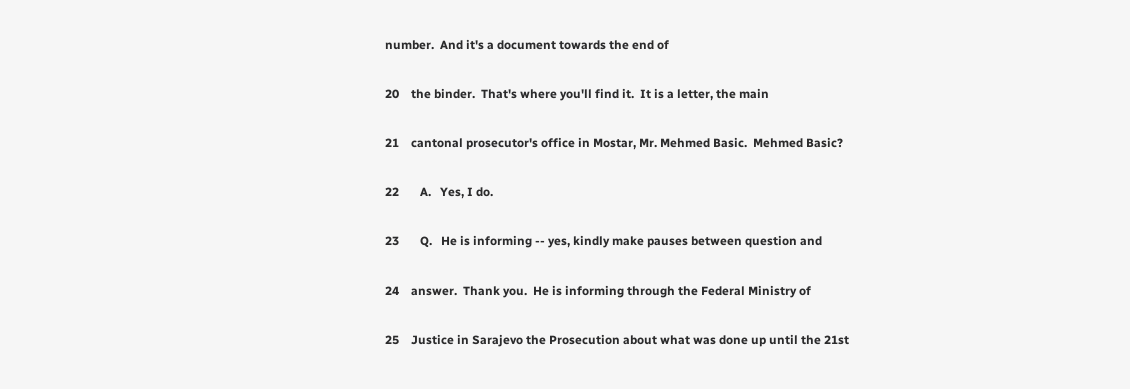number.  And it's a document towards the end of

20    the binder.  That's where you'll find it.  It is a letter, the main

21    cantonal prosecutor's office in Mostar, Mr. Mehmed Basic.  Mehmed Basic?

22       A.   Yes, I do.

23       Q.   He is informing -- yes, kindly make pauses between question and

24    answer.  Thank you.  He is informing through the Federal Ministry of

25    Justice in Sarajevo the Prosecution about what was done up until the 21st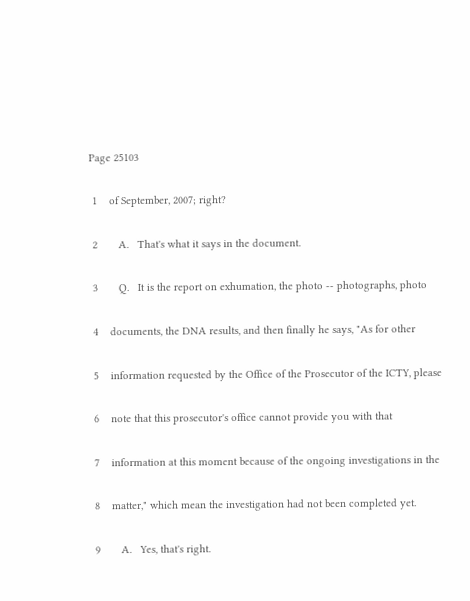Page 25103

 1    of September, 2007; right?

 2       A.   That's what it says in the document.

 3       Q.   It is the report on exhumation, the photo -- photographs, photo

 4    documents, the DNA results, and then finally he says, "As for other

 5    information requested by the Office of the Prosecutor of the ICTY, please

 6    note that this prosecutor's office cannot provide you with that

 7    information at this moment because of the ongoing investigations in the

 8    matter," which mean the investigation had not been completed yet.

 9       A.   Yes, that's right.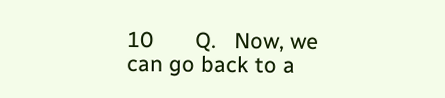10       Q.   Now, we can go back to a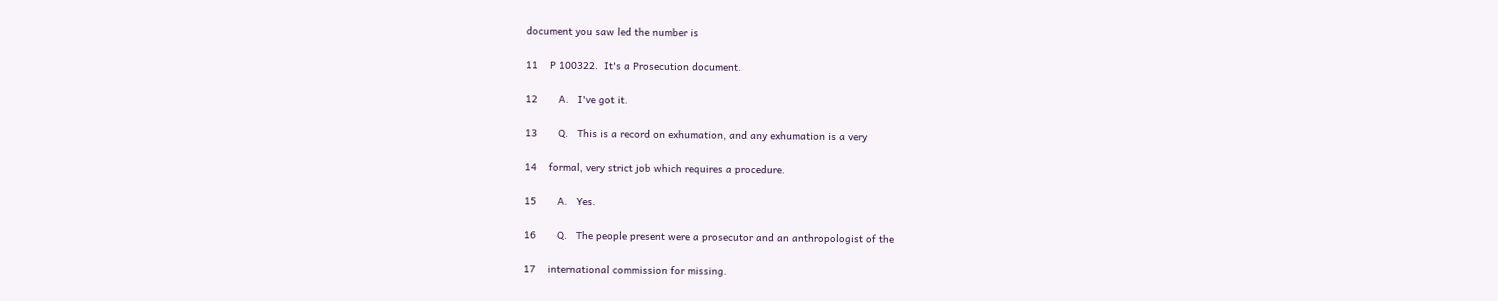document you saw led the number is

11    P 100322.  It's a Prosecution document.

12       A.   I've got it.

13       Q.   This is a record on exhumation, and any exhumation is a very

14    formal, very strict job which requires a procedure.

15       A.   Yes.

16       Q.   The people present were a prosecutor and an anthropologist of the

17    international commission for missing.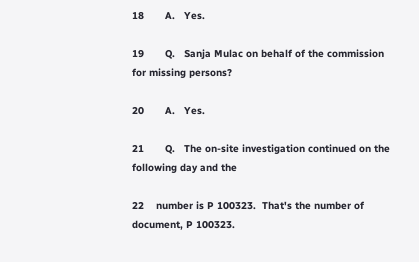18       A.   Yes.

19       Q.   Sanja Mulac on behalf of the commission for missing persons?

20       A.   Yes.

21       Q.   The on-site investigation continued on the following day and the

22    number is P 100323.  That's the number of document, P 100323.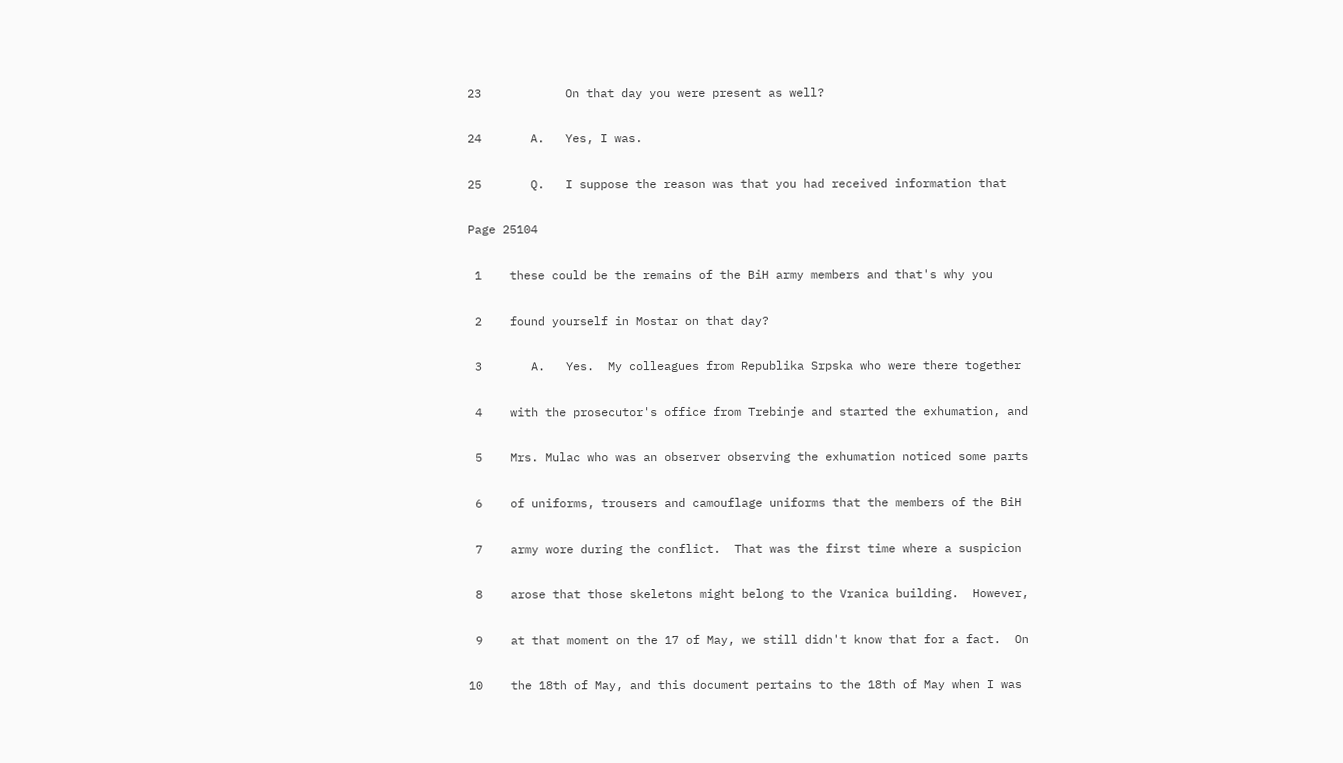23            On that day you were present as well?

24       A.   Yes, I was.

25       Q.   I suppose the reason was that you had received information that

Page 25104

 1    these could be the remains of the BiH army members and that's why you

 2    found yourself in Mostar on that day?

 3       A.   Yes.  My colleagues from Republika Srpska who were there together

 4    with the prosecutor's office from Trebinje and started the exhumation, and

 5    Mrs. Mulac who was an observer observing the exhumation noticed some parts

 6    of uniforms, trousers and camouflage uniforms that the members of the BiH

 7    army wore during the conflict.  That was the first time where a suspicion

 8    arose that those skeletons might belong to the Vranica building.  However,

 9    at that moment on the 17 of May, we still didn't know that for a fact.  On

10    the 18th of May, and this document pertains to the 18th of May when I was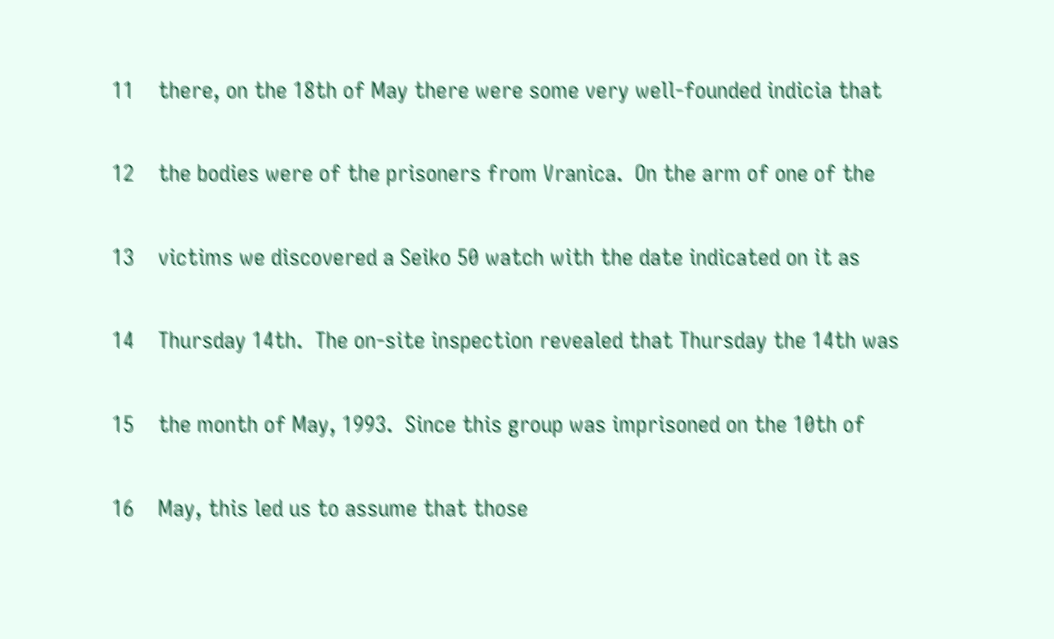11    there, on the 18th of May there were some very well-founded indicia that

12    the bodies were of the prisoners from Vranica.  On the arm of one of the

13    victims we discovered a Seiko 50 watch with the date indicated on it as

14    Thursday 14th.  The on-site inspection revealed that Thursday the 14th was

15    the month of May, 1993.  Since this group was imprisoned on the 10th of

16    May, this led us to assume that those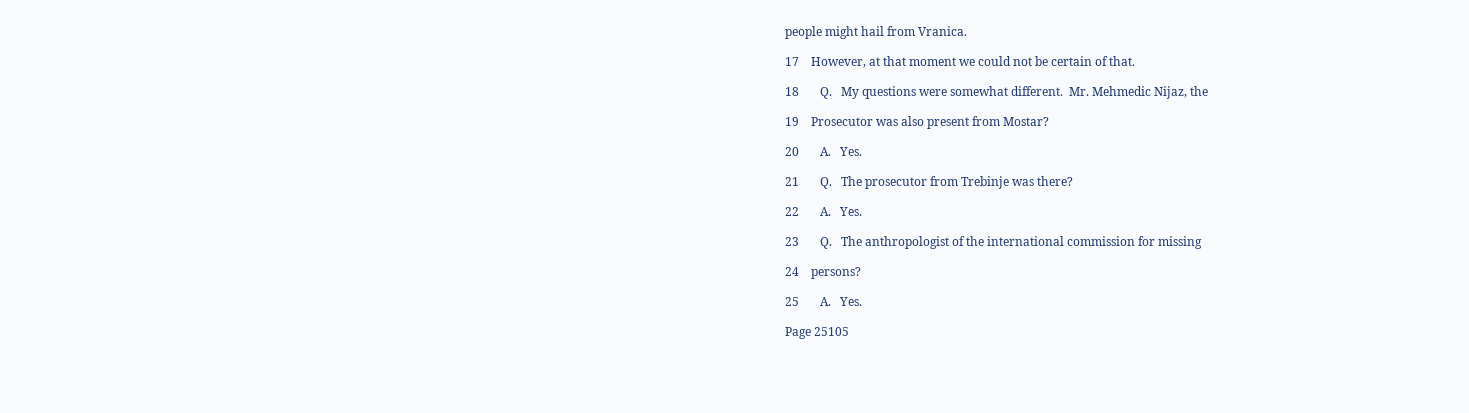people might hail from Vranica.

17    However, at that moment we could not be certain of that.

18       Q.   My questions were somewhat different.  Mr. Mehmedic Nijaz, the

19    Prosecutor was also present from Mostar?

20       A.   Yes.

21       Q.   The prosecutor from Trebinje was there?

22       A.   Yes.

23       Q.   The anthropologist of the international commission for missing

24    persons?

25       A.   Yes.

Page 25105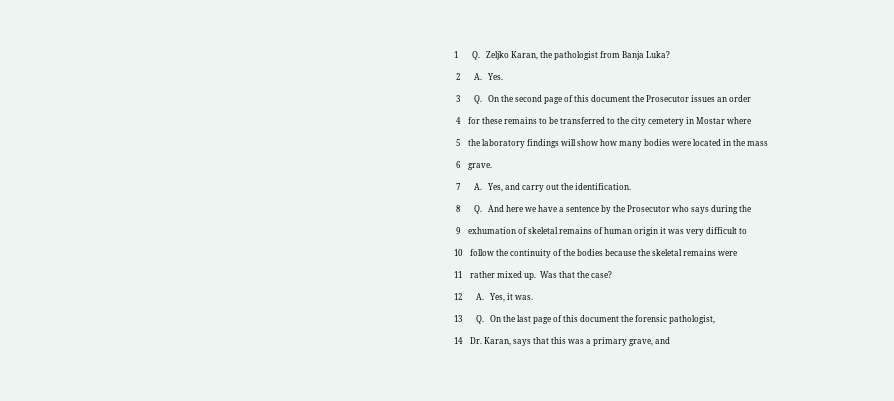1       Q.   Zeljko Karan, the pathologist from Banja Luka?

 2       A.   Yes.

 3       Q.   On the second page of this document the Prosecutor issues an order

 4    for these remains to be transferred to the city cemetery in Mostar where

 5    the laboratory findings will show how many bodies were located in the mass

 6    grave.

 7       A.   Yes, and carry out the identification.

 8       Q.   And here we have a sentence by the Prosecutor who says during the

 9    exhumation of skeletal remains of human origin it was very difficult to

10    follow the continuity of the bodies because the skeletal remains were

11    rather mixed up.  Was that the case?

12       A.   Yes, it was.

13       Q.   On the last page of this document the forensic pathologist,

14    Dr. Karan, says that this was a primary grave, and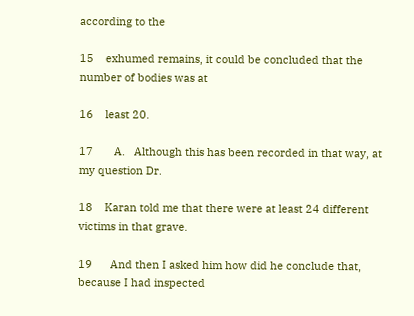according to the

15    exhumed remains, it could be concluded that the number of bodies was at

16    least 20.

17       A.   Although this has been recorded in that way, at my question Dr.

18    Karan told me that there were at least 24 different victims in that grave.

19      And then I asked him how did he conclude that, because I had inspected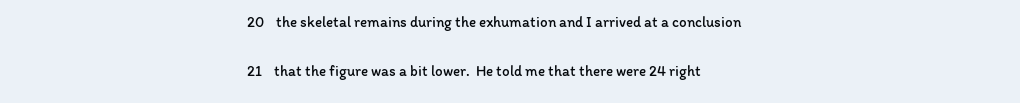20    the skeletal remains during the exhumation and I arrived at a conclusion

21    that the figure was a bit lower.  He told me that there were 24 right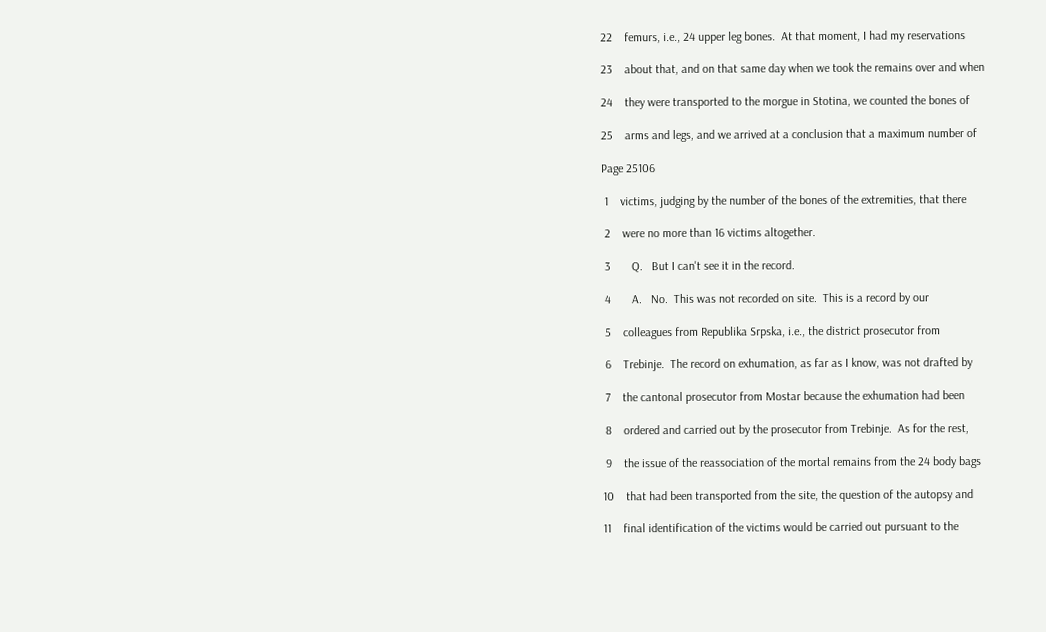22    femurs, i.e., 24 upper leg bones.  At that moment, I had my reservations

23    about that, and on that same day when we took the remains over and when

24    they were transported to the morgue in Stotina, we counted the bones of

25    arms and legs, and we arrived at a conclusion that a maximum number of

Page 25106

 1    victims, judging by the number of the bones of the extremities, that there

 2    were no more than 16 victims altogether.

 3       Q.   But I can't see it in the record.

 4       A.   No.  This was not recorded on site.  This is a record by our

 5    colleagues from Republika Srpska, i.e., the district prosecutor from

 6    Trebinje.  The record on exhumation, as far as I know, was not drafted by

 7    the cantonal prosecutor from Mostar because the exhumation had been

 8    ordered and carried out by the prosecutor from Trebinje.  As for the rest,

 9    the issue of the reassociation of the mortal remains from the 24 body bags

10    that had been transported from the site, the question of the autopsy and

11    final identification of the victims would be carried out pursuant to the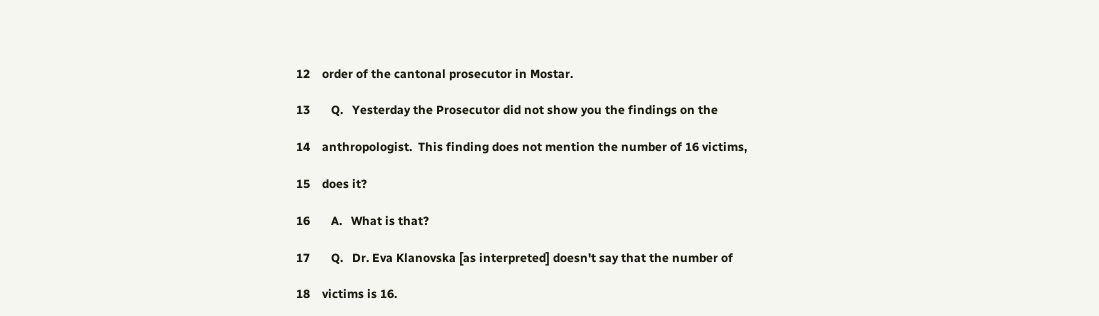12    order of the cantonal prosecutor in Mostar.

13       Q.   Yesterday the Prosecutor did not show you the findings on the

14    anthropologist.  This finding does not mention the number of 16 victims,

15    does it?

16       A.   What is that?

17       Q.   Dr. Eva Klanovska [as interpreted] doesn't say that the number of

18    victims is 16.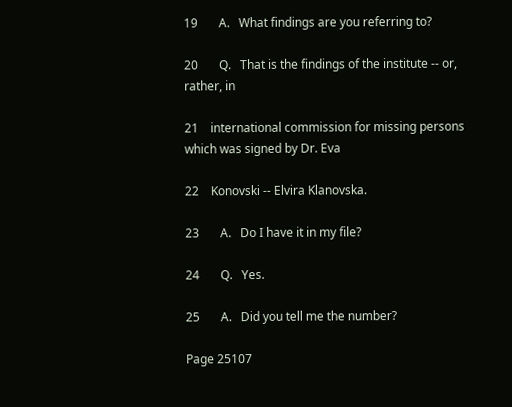19       A.   What findings are you referring to?

20       Q.   That is the findings of the institute -- or, rather, in

21    international commission for missing persons which was signed by Dr. Eva

22    Konovski -- Elvira Klanovska.

23       A.   Do I have it in my file?

24       Q.   Yes.

25       A.   Did you tell me the number?

Page 25107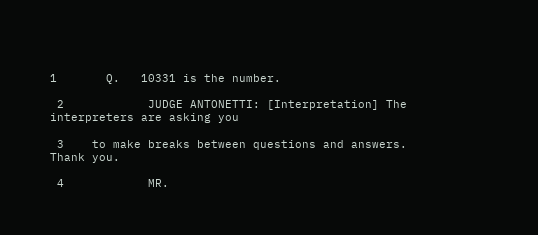1       Q.   10331 is the number.

 2            JUDGE ANTONETTI: [Interpretation] The interpreters are asking you

 3    to make breaks between questions and answers.  Thank you.

 4            MR.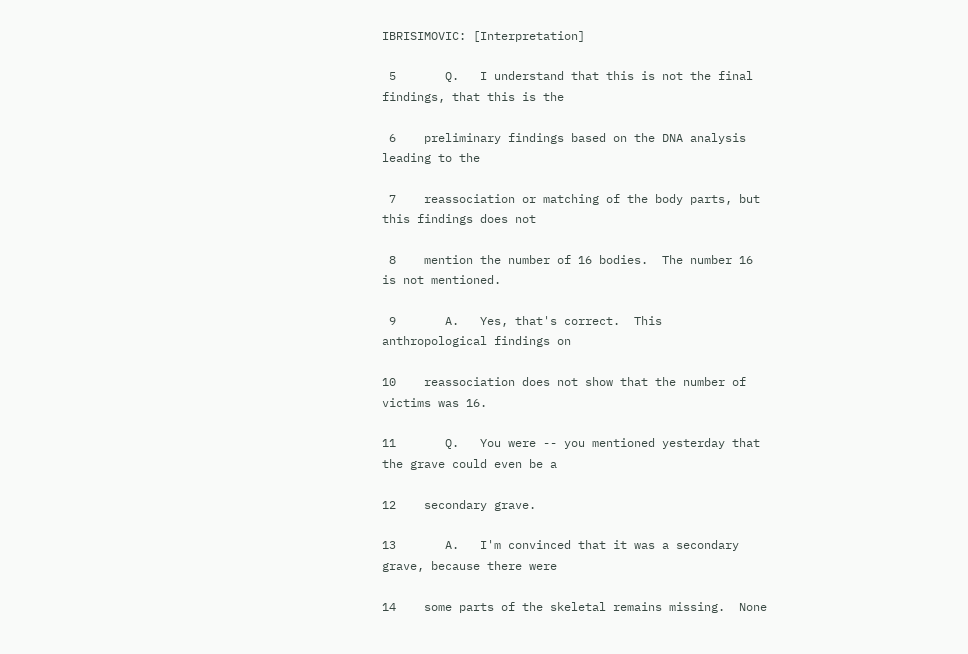IBRISIMOVIC: [Interpretation]

 5       Q.   I understand that this is not the final findings, that this is the

 6    preliminary findings based on the DNA analysis leading to the

 7    reassociation or matching of the body parts, but this findings does not

 8    mention the number of 16 bodies.  The number 16 is not mentioned.

 9       A.   Yes, that's correct.  This anthropological findings on

10    reassociation does not show that the number of victims was 16.

11       Q.   You were -- you mentioned yesterday that the grave could even be a

12    secondary grave.

13       A.   I'm convinced that it was a secondary grave, because there were

14    some parts of the skeletal remains missing.  None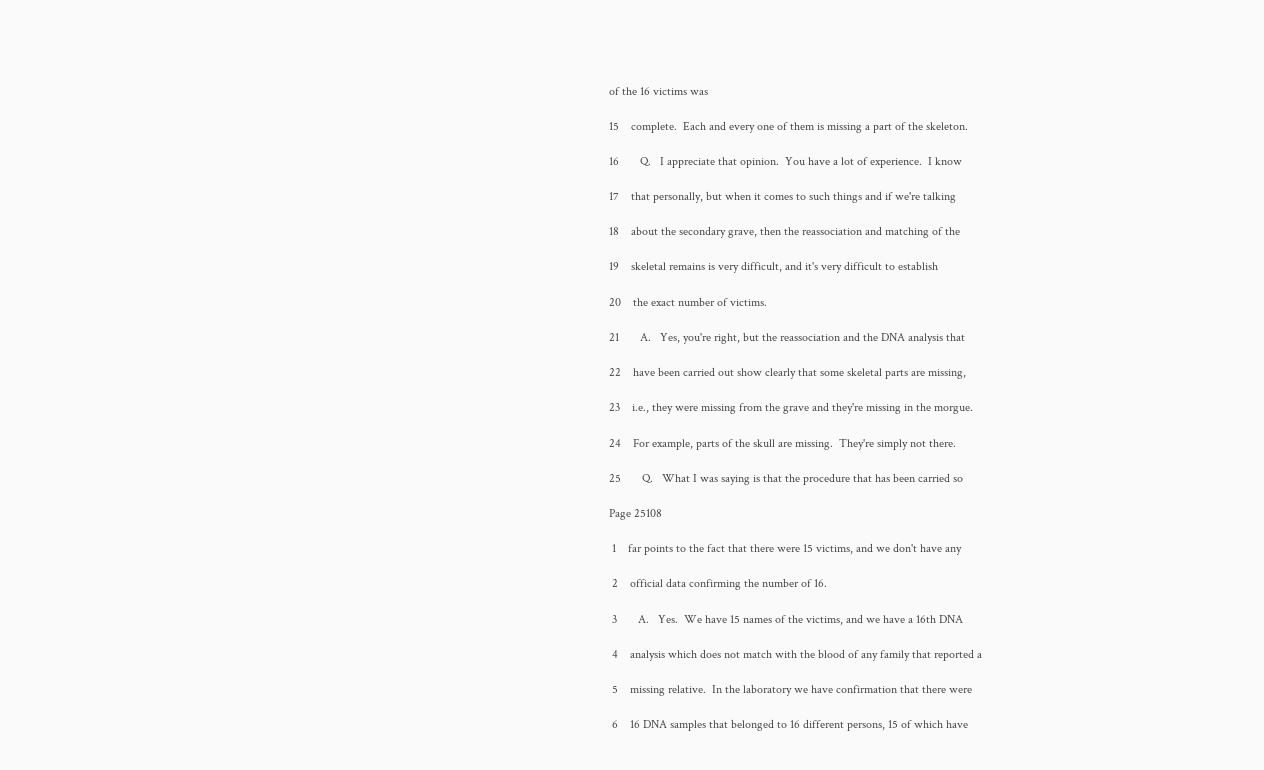of the 16 victims was

15    complete.  Each and every one of them is missing a part of the skeleton.

16       Q.   I appreciate that opinion.  You have a lot of experience.  I know

17    that personally, but when it comes to such things and if we're talking

18    about the secondary grave, then the reassociation and matching of the

19    skeletal remains is very difficult, and it's very difficult to establish

20    the exact number of victims.

21       A.   Yes, you're right, but the reassociation and the DNA analysis that

22    have been carried out show clearly that some skeletal parts are missing,

23    i.e., they were missing from the grave and they're missing in the morgue.

24    For example, parts of the skull are missing.  They're simply not there.

25       Q.   What I was saying is that the procedure that has been carried so

Page 25108

 1    far points to the fact that there were 15 victims, and we don't have any

 2    official data confirming the number of 16.

 3       A.   Yes.  We have 15 names of the victims, and we have a 16th DNA

 4    analysis which does not match with the blood of any family that reported a

 5    missing relative.  In the laboratory we have confirmation that there were

 6    16 DNA samples that belonged to 16 different persons, 15 of which have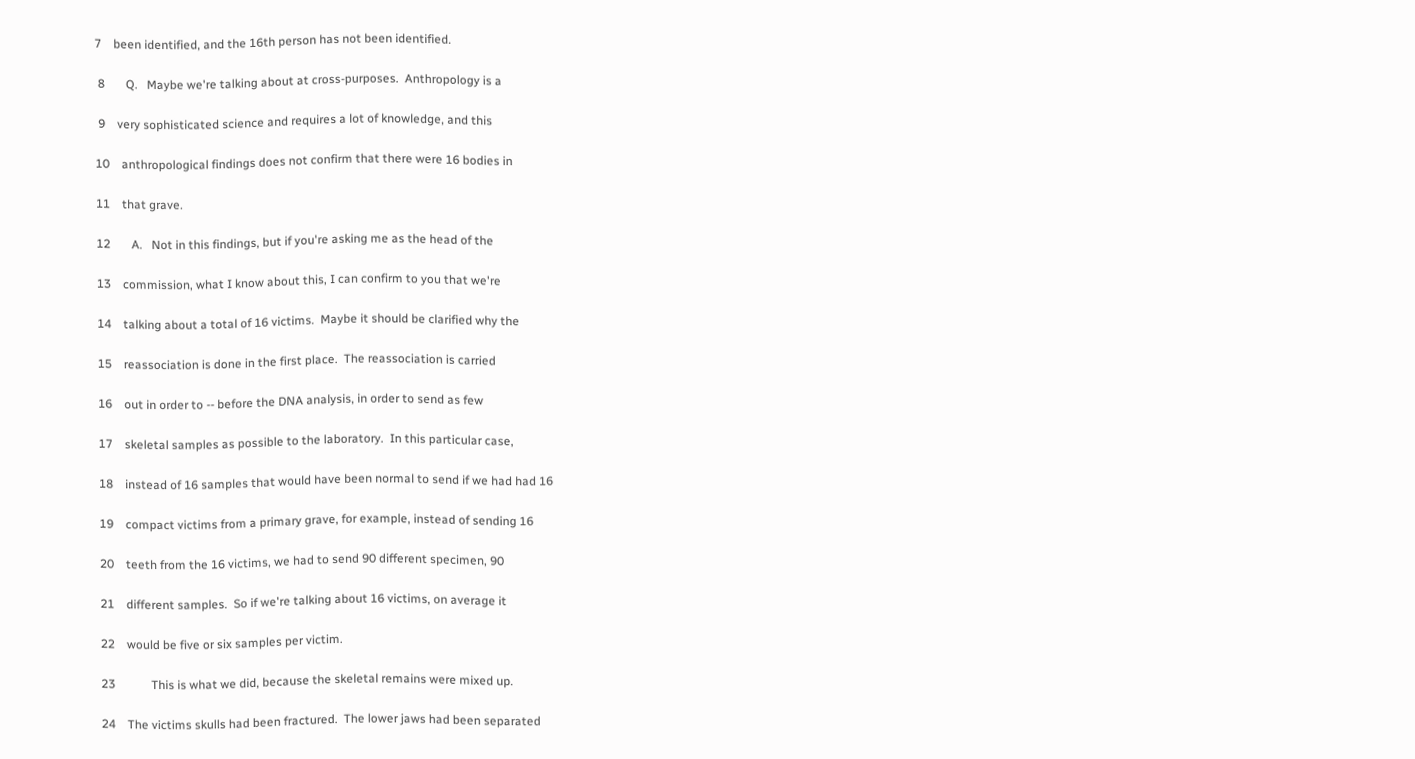7    been identified, and the 16th person has not been identified.

 8       Q.   Maybe we're talking about at cross-purposes.  Anthropology is a

 9    very sophisticated science and requires a lot of knowledge, and this

10    anthropological findings does not confirm that there were 16 bodies in

11    that grave.

12       A.   Not in this findings, but if you're asking me as the head of the

13    commission, what I know about this, I can confirm to you that we're

14    talking about a total of 16 victims.  Maybe it should be clarified why the

15    reassociation is done in the first place.  The reassociation is carried

16    out in order to -- before the DNA analysis, in order to send as few

17    skeletal samples as possible to the laboratory.  In this particular case,

18    instead of 16 samples that would have been normal to send if we had had 16

19    compact victims from a primary grave, for example, instead of sending 16

20    teeth from the 16 victims, we had to send 90 different specimen, 90

21    different samples.  So if we're talking about 16 victims, on average it

22    would be five or six samples per victim.

23            This is what we did, because the skeletal remains were mixed up.

24    The victims skulls had been fractured.  The lower jaws had been separated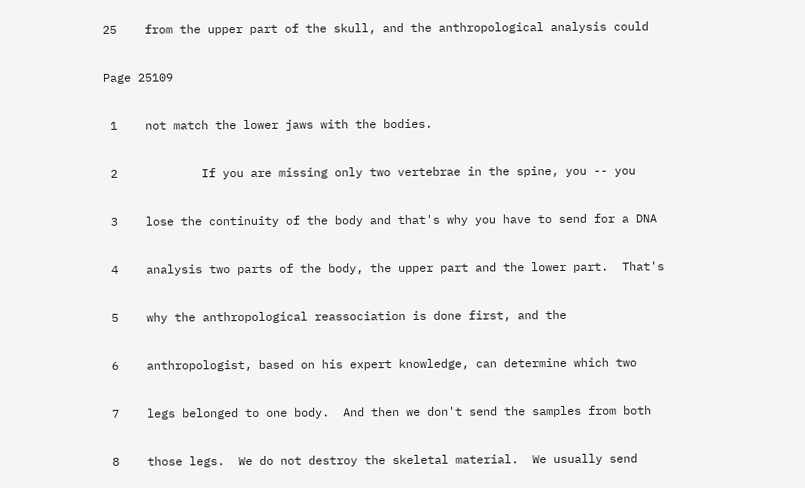25    from the upper part of the skull, and the anthropological analysis could

Page 25109

 1    not match the lower jaws with the bodies.

 2            If you are missing only two vertebrae in the spine, you -- you

 3    lose the continuity of the body and that's why you have to send for a DNA

 4    analysis two parts of the body, the upper part and the lower part.  That's

 5    why the anthropological reassociation is done first, and the

 6    anthropologist, based on his expert knowledge, can determine which two

 7    legs belonged to one body.  And then we don't send the samples from both

 8    those legs.  We do not destroy the skeletal material.  We usually send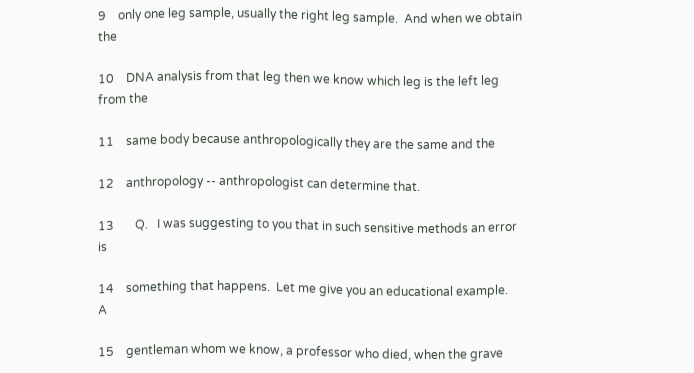9    only one leg sample, usually the right leg sample.  And when we obtain the

10    DNA analysis from that leg then we know which leg is the left leg from the

11    same body because anthropologically they are the same and the

12    anthropology -- anthropologist can determine that.

13       Q.   I was suggesting to you that in such sensitive methods an error is

14    something that happens.  Let me give you an educational example.  A

15    gentleman whom we know, a professor who died, when the grave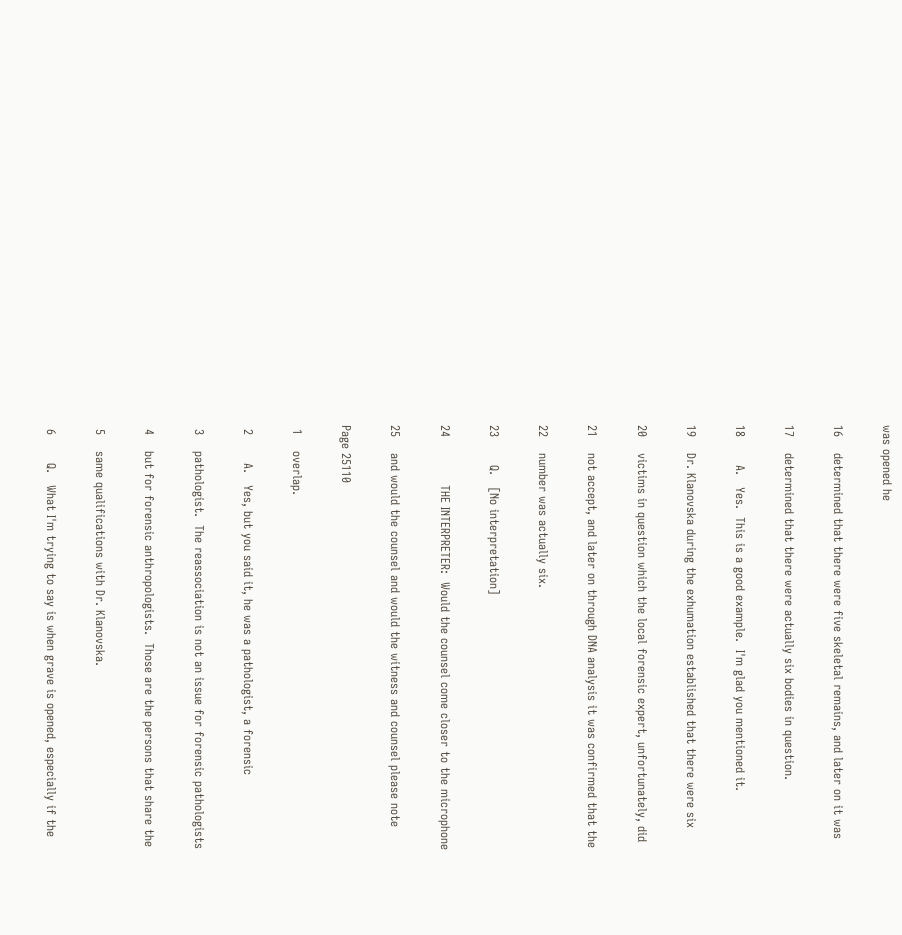was opened he

16    determined that there were five skeletal remains, and later on it was

17    determined that there were actually six bodies in question.

18       A.   Yes.  This is a good example.  I'm glad you mentioned it.

19    Dr. Klanovska during the exhumation established that there were six

20    victims in question which the local forensic expert, unfortunately, did

21    not accept, and later on through DNA analysis it was confirmed that the

22    number was actually six.

23       Q.   [No interpretation]

24            THE INTERPRETER:  Would the counsel come closer to the microphone

25    and would the counsel and would the witness and counsel please note

Page 25110

 1    overlap.

 2       A.   Yes, but you said it, he was a pathologist, a forensic

 3    pathologist.  The reassociation is not an issue for forensic pathologists

 4    but for forensic anthropologists.  Those are the persons that share the

 5    same qualifications with Dr. Klanovska.

 6       Q.   What I'm trying to say is when grave is opened, especially if the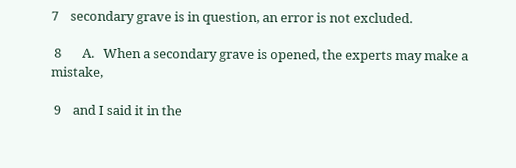7    secondary grave is in question, an error is not excluded.

 8       A.   When a secondary grave is opened, the experts may make a mistake,

 9    and I said it in the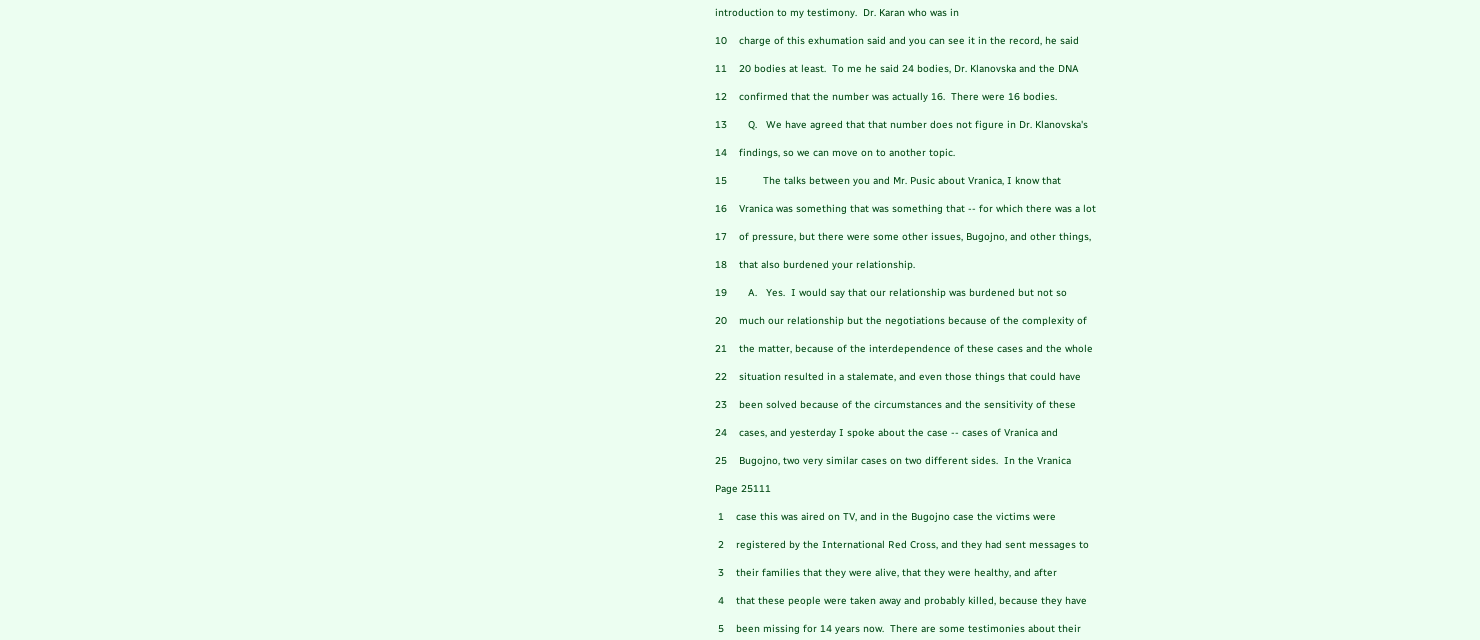introduction to my testimony.  Dr. Karan who was in

10    charge of this exhumation said and you can see it in the record, he said

11    20 bodies at least.  To me he said 24 bodies, Dr. Klanovska and the DNA

12    confirmed that the number was actually 16.  There were 16 bodies.

13       Q.   We have agreed that that number does not figure in Dr. Klanovska's

14    findings, so we can move on to another topic.

15            The talks between you and Mr. Pusic about Vranica, I know that

16    Vranica was something that was something that -- for which there was a lot

17    of pressure, but there were some other issues, Bugojno, and other things,

18    that also burdened your relationship.

19       A.   Yes.  I would say that our relationship was burdened but not so

20    much our relationship but the negotiations because of the complexity of

21    the matter, because of the interdependence of these cases and the whole

22    situation resulted in a stalemate, and even those things that could have

23    been solved because of the circumstances and the sensitivity of these

24    cases, and yesterday I spoke about the case -- cases of Vranica and

25    Bugojno, two very similar cases on two different sides.  In the Vranica

Page 25111

 1    case this was aired on TV, and in the Bugojno case the victims were

 2    registered by the International Red Cross, and they had sent messages to

 3    their families that they were alive, that they were healthy, and after

 4    that these people were taken away and probably killed, because they have

 5    been missing for 14 years now.  There are some testimonies about their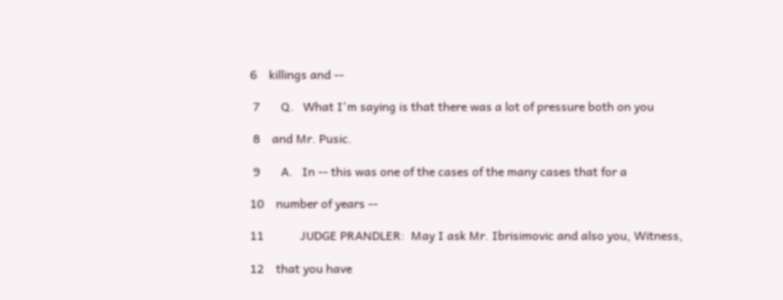6    killings and --

 7       Q.   What I'm saying is that there was a lot of pressure both on you

 8    and Mr. Pusic.

 9       A.   In -- this was one of the cases of the many cases that for a

10    number of years --

11            JUDGE PRANDLER:  May I ask Mr. Ibrisimovic and also you, Witness,

12    that you have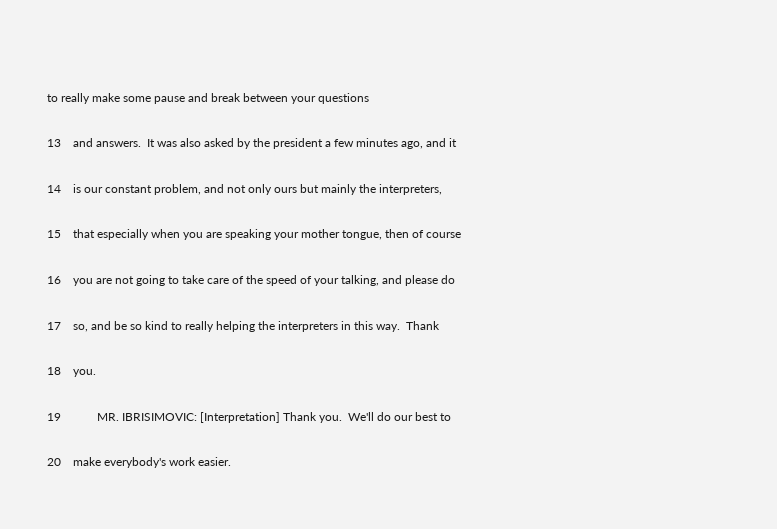to really make some pause and break between your questions

13    and answers.  It was also asked by the president a few minutes ago, and it

14    is our constant problem, and not only ours but mainly the interpreters,

15    that especially when you are speaking your mother tongue, then of course

16    you are not going to take care of the speed of your talking, and please do

17    so, and be so kind to really helping the interpreters in this way.  Thank

18    you.

19            MR. IBRISIMOVIC: [Interpretation] Thank you.  We'll do our best to

20    make everybody's work easier.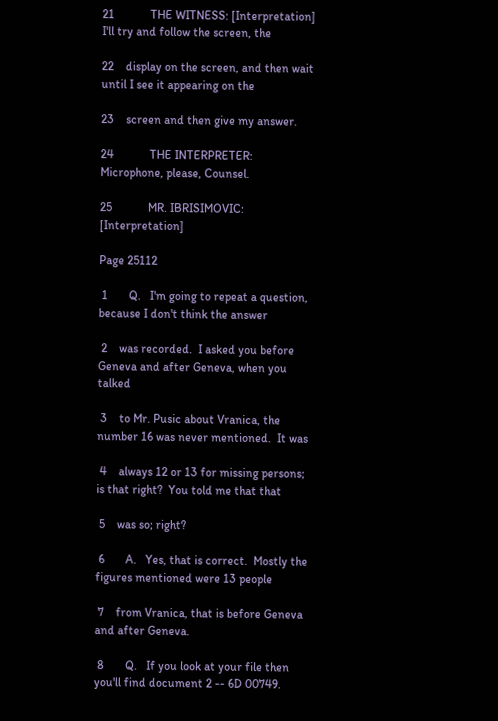21            THE WITNESS: [Interpretation] I'll try and follow the screen, the

22    display on the screen, and then wait until I see it appearing on the

23    screen and then give my answer.

24            THE INTERPRETER:  Microphone, please, Counsel.

25            MR. IBRISIMOVIC: [Interpretation]

Page 25112

 1       Q.   I'm going to repeat a question, because I don't think the answer

 2    was recorded.  I asked you before Geneva and after Geneva, when you talked

 3    to Mr. Pusic about Vranica, the number 16 was never mentioned.  It was

 4    always 12 or 13 for missing persons; is that right?  You told me that that

 5    was so; right?

 6       A.   Yes, that is correct.  Mostly the figures mentioned were 13 people

 7    from Vranica, that is before Geneva and after Geneva.

 8       Q.   If you look at your file then you'll find document 2 -- 6D 00749.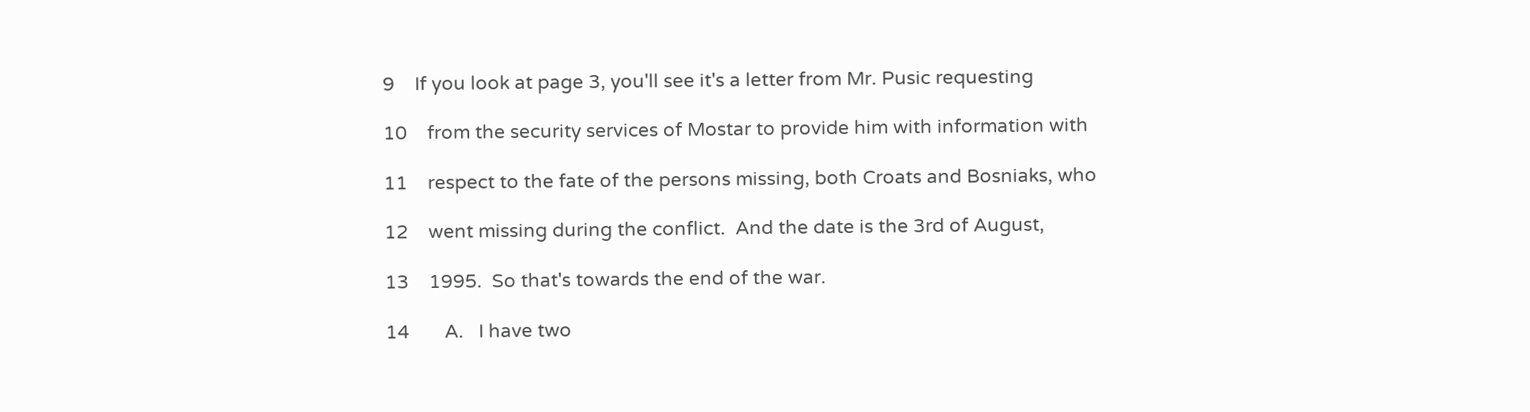9    If you look at page 3, you'll see it's a letter from Mr. Pusic requesting

10    from the security services of Mostar to provide him with information with

11    respect to the fate of the persons missing, both Croats and Bosniaks, who

12    went missing during the conflict.  And the date is the 3rd of August,

13    1995.  So that's towards the end of the war.

14       A.   I have two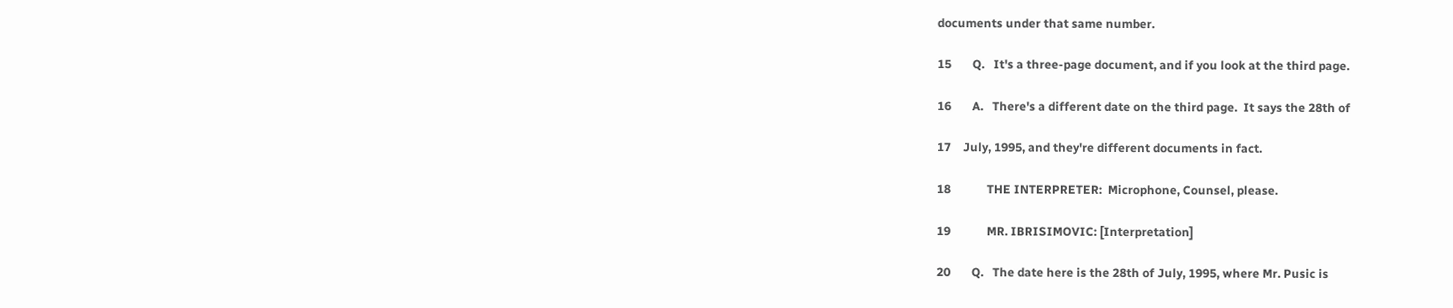documents under that same number.

15       Q.   It's a three-page document, and if you look at the third page.

16       A.   There's a different date on the third page.  It says the 28th of

17    July, 1995, and they're different documents in fact.

18            THE INTERPRETER:  Microphone, Counsel, please.

19            MR. IBRISIMOVIC: [Interpretation]

20       Q.   The date here is the 28th of July, 1995, where Mr. Pusic is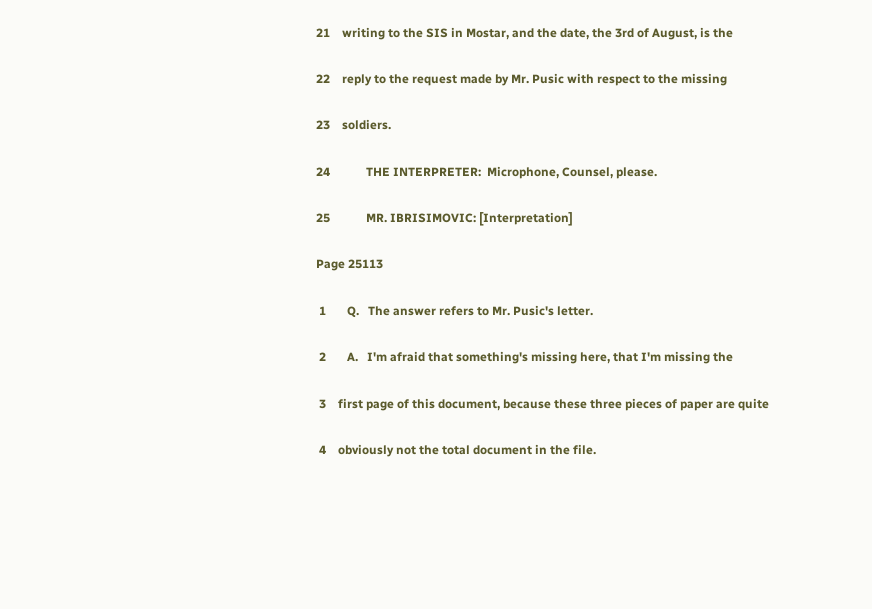21    writing to the SIS in Mostar, and the date, the 3rd of August, is the

22    reply to the request made by Mr. Pusic with respect to the missing

23    soldiers.

24            THE INTERPRETER:  Microphone, Counsel, please.

25            MR. IBRISIMOVIC: [Interpretation]

Page 25113

 1       Q.   The answer refers to Mr. Pusic's letter.

 2       A.   I'm afraid that something's missing here, that I'm missing the

 3    first page of this document, because these three pieces of paper are quite

 4    obviously not the total document in the file.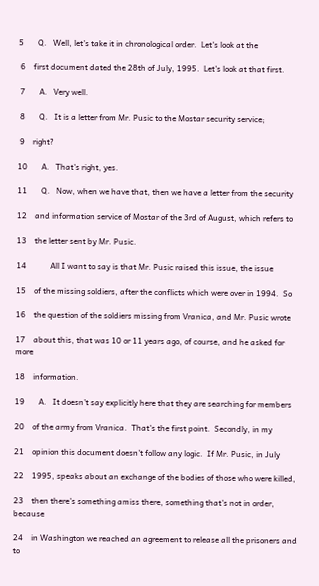5       Q.   Well, let's take it in chronological order.  Let's look at the

 6    first document dated the 28th of July, 1995.  Let's look at that first.

 7       A.   Very well.

 8       Q.   It is a letter from Mr. Pusic to the Mostar security service;

 9    right?

10       A.   That's right, yes.

11       Q.   Now, when we have that, then we have a letter from the security

12    and information service of Mostar of the 3rd of August, which refers to

13    the letter sent by Mr. Pusic.

14            All I want to say is that Mr. Pusic raised this issue, the issue

15    of the missing soldiers, after the conflicts which were over in 1994.  So

16    the question of the soldiers missing from Vranica, and Mr. Pusic wrote

17    about this, that was 10 or 11 years ago, of course, and he asked for more

18    information.

19       A.   It doesn't say explicitly here that they are searching for members

20    of the army from Vranica.  That's the first point.  Secondly, in my

21    opinion this document doesn't follow any logic.  If Mr. Pusic, in July

22    1995, speaks about an exchange of the bodies of those who were killed,

23    then there's something amiss there, something that's not in order, because

24    in Washington we reached an agreement to release all the prisoners and to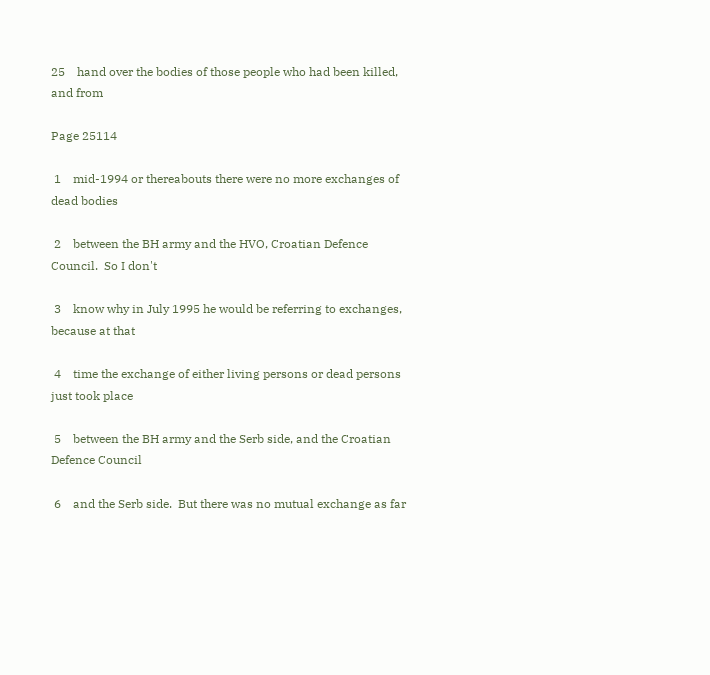25    hand over the bodies of those people who had been killed, and from

Page 25114

 1    mid-1994 or thereabouts there were no more exchanges of dead bodies

 2    between the BH army and the HVO, Croatian Defence Council.  So I don't

 3    know why in July 1995 he would be referring to exchanges, because at that

 4    time the exchange of either living persons or dead persons just took place

 5    between the BH army and the Serb side, and the Croatian Defence Council

 6    and the Serb side.  But there was no mutual exchange as far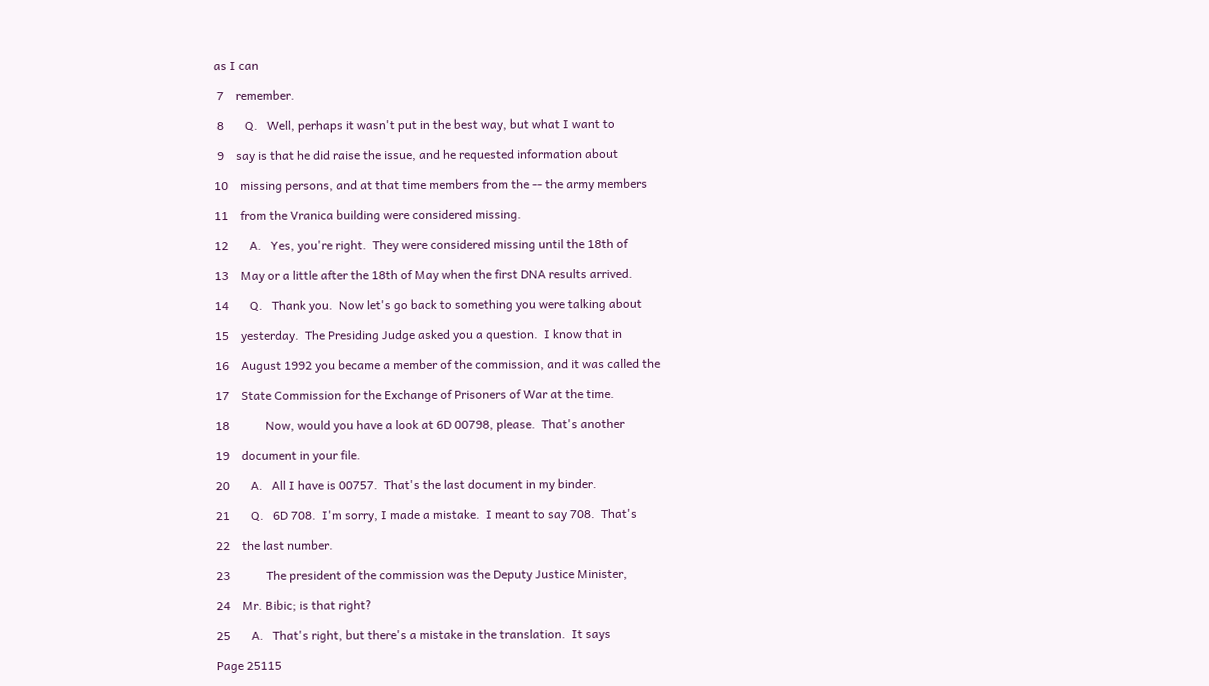as I can

 7    remember.

 8       Q.   Well, perhaps it wasn't put in the best way, but what I want to

 9    say is that he did raise the issue, and he requested information about

10    missing persons, and at that time members from the -- the army members

11    from the Vranica building were considered missing.

12       A.   Yes, you're right.  They were considered missing until the 18th of

13    May or a little after the 18th of May when the first DNA results arrived.

14       Q.   Thank you.  Now let's go back to something you were talking about

15    yesterday.  The Presiding Judge asked you a question.  I know that in

16    August 1992 you became a member of the commission, and it was called the

17    State Commission for the Exchange of Prisoners of War at the time.

18            Now, would you have a look at 6D 00798, please.  That's another

19    document in your file.

20       A.   All I have is 00757.  That's the last document in my binder.

21       Q.   6D 708.  I'm sorry, I made a mistake.  I meant to say 708.  That's

22    the last number.

23            The president of the commission was the Deputy Justice Minister,

24    Mr. Bibic; is that right?

25       A.   That's right, but there's a mistake in the translation.  It says

Page 25115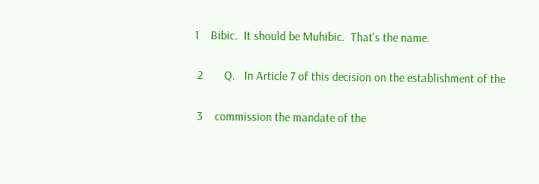1    Bibic.  It should be Muhibic.  That's the name.

 2       Q.   In Article 7 of this decision on the establishment of the

 3    commission the mandate of the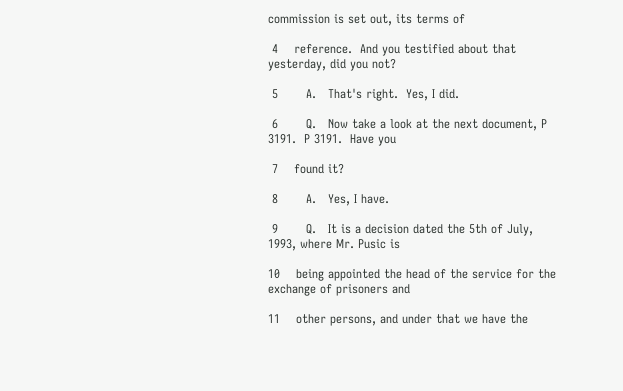commission is set out, its terms of

 4    reference.  And you testified about that yesterday, did you not?

 5       A.   That's right.  Yes, I did.

 6       Q.   Now take a look at the next document, P 3191.  P 3191.  Have you

 7    found it?

 8       A.   Yes, I have.

 9       Q.   It is a decision dated the 5th of July, 1993, where Mr. Pusic is

10    being appointed the head of the service for the exchange of prisoners and

11    other persons, and under that we have the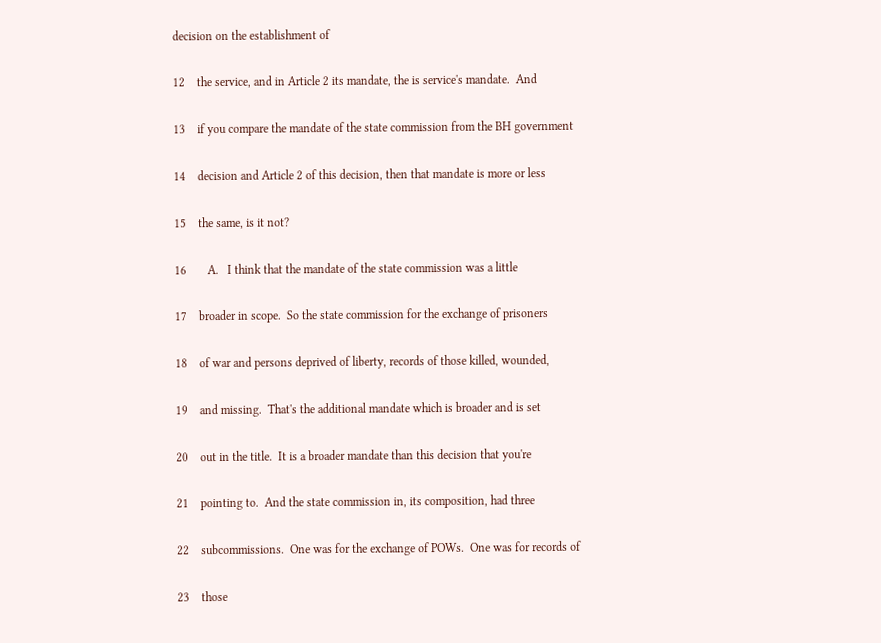decision on the establishment of

12    the service, and in Article 2 its mandate, the is service's mandate.  And

13    if you compare the mandate of the state commission from the BH government

14    decision and Article 2 of this decision, then that mandate is more or less

15    the same, is it not?

16       A.   I think that the mandate of the state commission was a little

17    broader in scope.  So the state commission for the exchange of prisoners

18    of war and persons deprived of liberty, records of those killed, wounded,

19    and missing.  That's the additional mandate which is broader and is set

20    out in the title.  It is a broader mandate than this decision that you're

21    pointing to.  And the state commission in, its composition, had three

22    subcommissions.  One was for the exchange of POWs.  One was for records of

23    those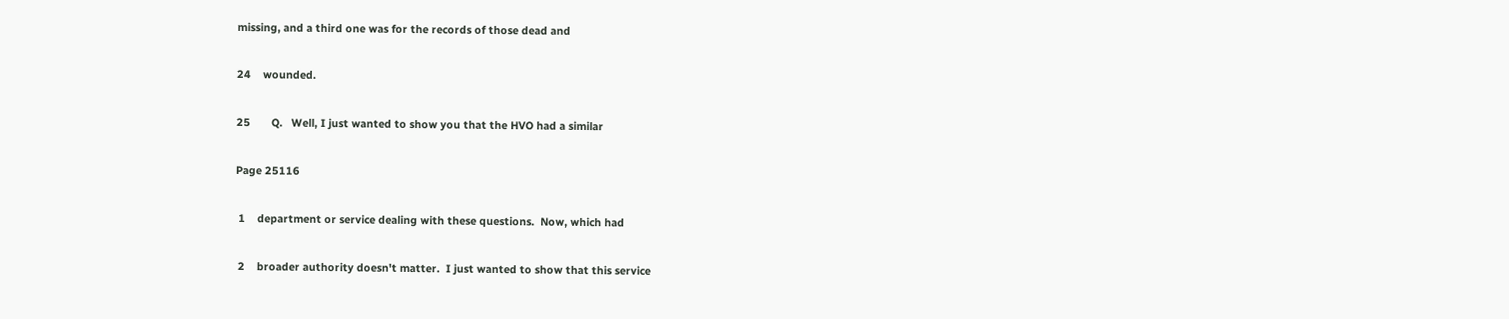missing, and a third one was for the records of those dead and

24    wounded.

25       Q.   Well, I just wanted to show you that the HVO had a similar

Page 25116

 1    department or service dealing with these questions.  Now, which had

 2    broader authority doesn't matter.  I just wanted to show that this service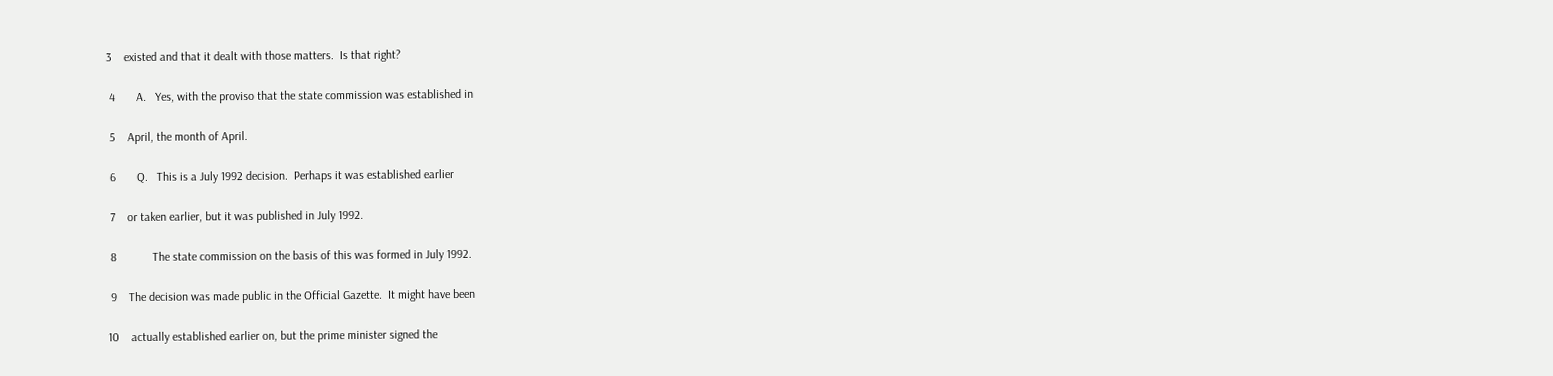3    existed and that it dealt with those matters.  Is that right?

 4       A.   Yes, with the proviso that the state commission was established in

 5    April, the month of April.

 6       Q.   This is a July 1992 decision.  Perhaps it was established earlier

 7    or taken earlier, but it was published in July 1992.

 8            The state commission on the basis of this was formed in July 1992.

 9    The decision was made public in the Official Gazette.  It might have been

10    actually established earlier on, but the prime minister signed the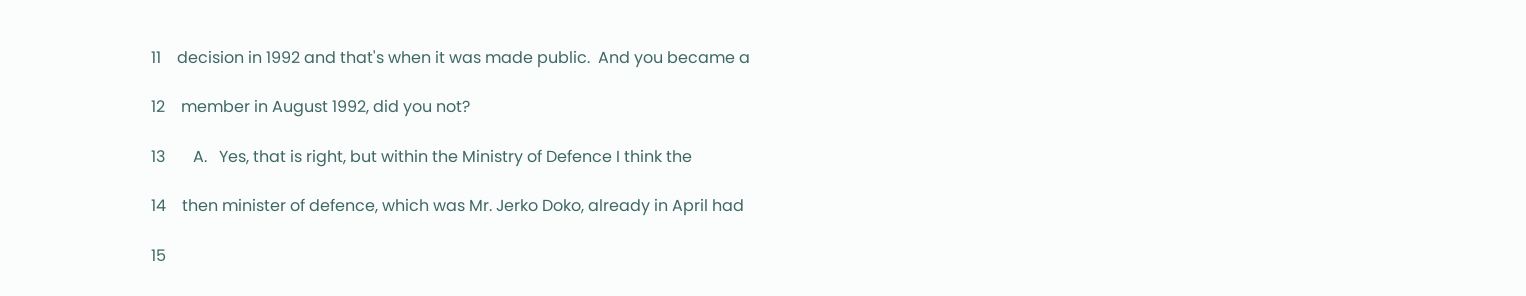11    decision in 1992 and that's when it was made public.  And you became a

12    member in August 1992, did you not?

13       A.   Yes, that is right, but within the Ministry of Defence I think the

14    then minister of defence, which was Mr. Jerko Doko, already in April had

15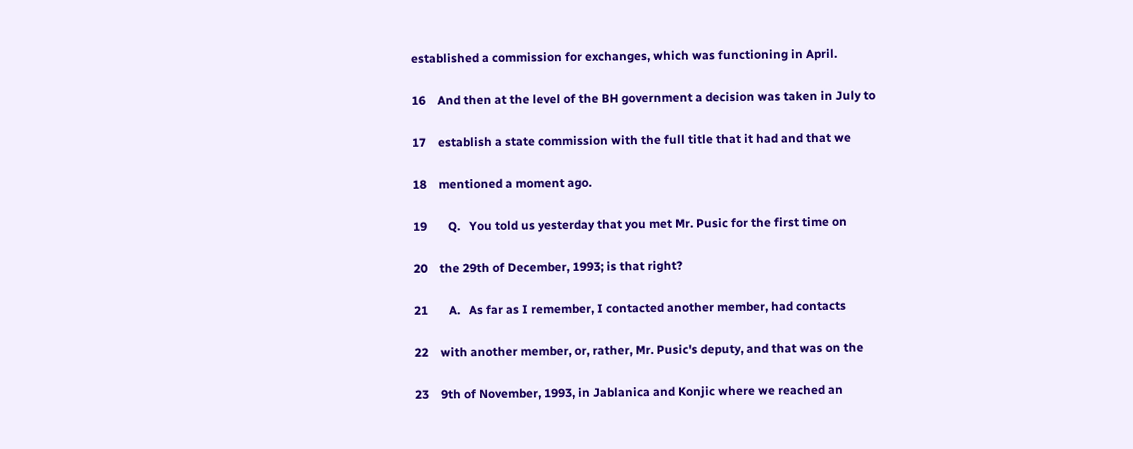established a commission for exchanges, which was functioning in April.

16    And then at the level of the BH government a decision was taken in July to

17    establish a state commission with the full title that it had and that we

18    mentioned a moment ago.

19       Q.   You told us yesterday that you met Mr. Pusic for the first time on

20    the 29th of December, 1993; is that right?

21       A.   As far as I remember, I contacted another member, had contacts

22    with another member, or, rather, Mr. Pusic's deputy, and that was on the

23    9th of November, 1993, in Jablanica and Konjic where we reached an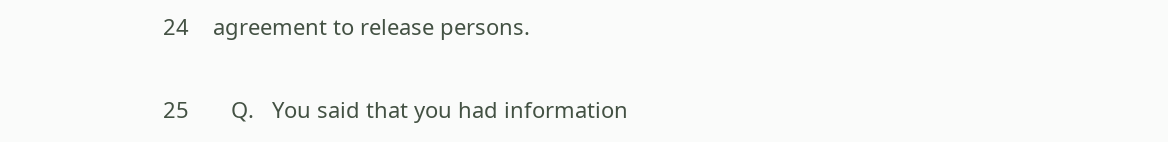24    agreement to release persons.

25       Q.   You said that you had information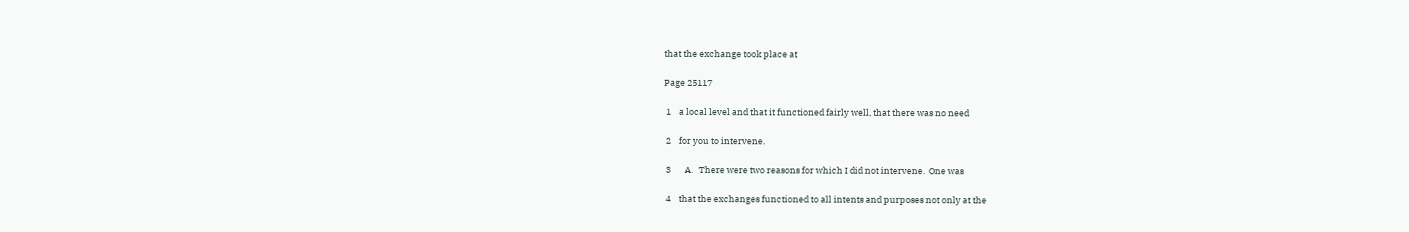that the exchange took place at

Page 25117

 1    a local level and that it functioned fairly well, that there was no need

 2    for you to intervene.

 3       A.   There were two reasons for which I did not intervene.  One was

 4    that the exchanges functioned to all intents and purposes not only at the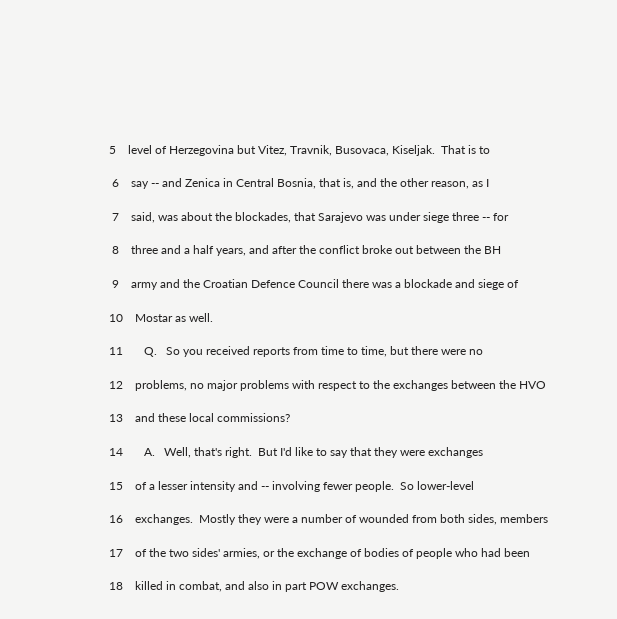5    level of Herzegovina but Vitez, Travnik, Busovaca, Kiseljak.  That is to

 6    say -- and Zenica in Central Bosnia, that is, and the other reason, as I

 7    said, was about the blockades, that Sarajevo was under siege three -- for

 8    three and a half years, and after the conflict broke out between the BH

 9    army and the Croatian Defence Council there was a blockade and siege of

10    Mostar as well.

11       Q.   So you received reports from time to time, but there were no

12    problems, no major problems with respect to the exchanges between the HVO

13    and these local commissions?

14       A.   Well, that's right.  But I'd like to say that they were exchanges

15    of a lesser intensity and -- involving fewer people.  So lower-level

16    exchanges.  Mostly they were a number of wounded from both sides, members

17    of the two sides' armies, or the exchange of bodies of people who had been

18    killed in combat, and also in part POW exchanges.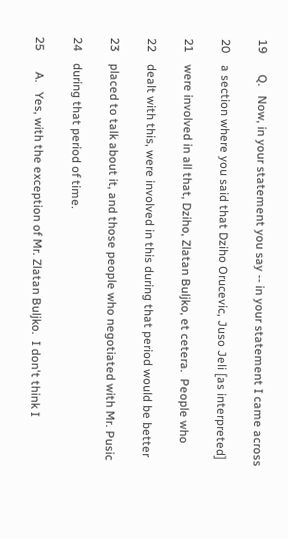19       Q.   Now, in your statement you say -- in your statement I came across

20    a section where you said that Dziho Orucevic, Juso Jeli [as interpreted]

21    were involved in all that, Dziho, Zlatan Buljko, et cetera.  People who

22    dealt with this, were involved in this during that period would be better

23    placed to talk about it, and those people who negotiated with Mr. Pusic

24    during that period of time.

25       A.   Yes, with the exception of Mr. Zlatan Buljko.  I don't think I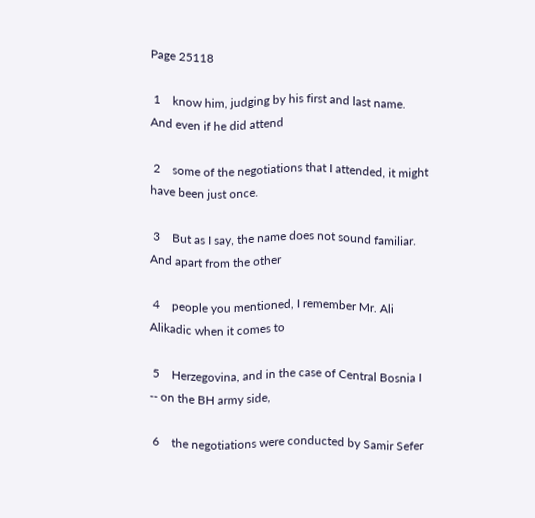Page 25118

 1    know him, judging by his first and last name.  And even if he did attend

 2    some of the negotiations that I attended, it might have been just once.

 3    But as I say, the name does not sound familiar.  And apart from the other

 4    people you mentioned, I remember Mr. Ali Alikadic when it comes to

 5    Herzegovina, and in the case of Central Bosnia I -- on the BH army side,

 6    the negotiations were conducted by Samir Sefer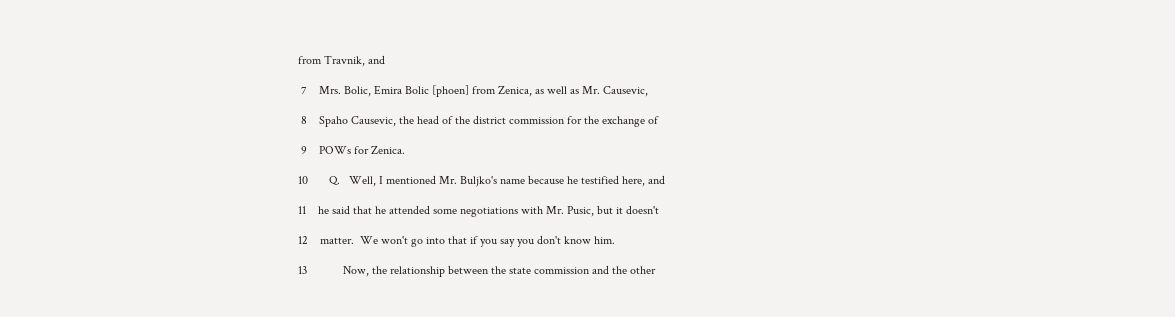from Travnik, and

 7    Mrs. Bolic, Emira Bolic [phoen] from Zenica, as well as Mr. Causevic,

 8    Spaho Causevic, the head of the district commission for the exchange of

 9    POWs for Zenica.

10       Q.   Well, I mentioned Mr. Buljko's name because he testified here, and

11    he said that he attended some negotiations with Mr. Pusic, but it doesn't

12    matter.  We won't go into that if you say you don't know him.

13            Now, the relationship between the state commission and the other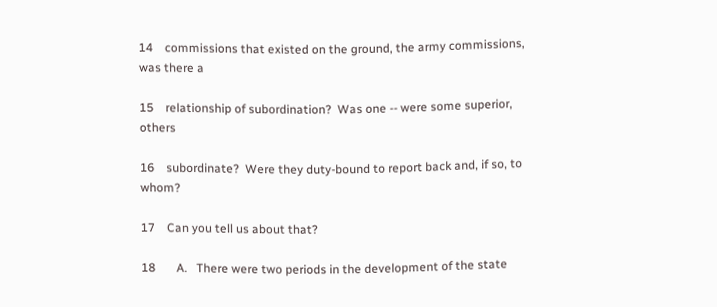14    commissions that existed on the ground, the army commissions, was there a

15    relationship of subordination?  Was one -- were some superior, others

16    subordinate?  Were they duty-bound to report back and, if so, to whom?

17    Can you tell us about that?

18       A.   There were two periods in the development of the state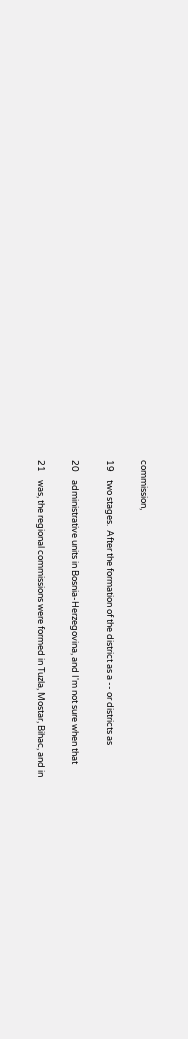commission,

19    two stages.  After the formation of the district as a -- or districts as

20    administrative units in Bosnia-Herzegovina, and I'm not sure when that

21    was, the regional commissions were formed in Tuzla, Mostar, Bihac, and in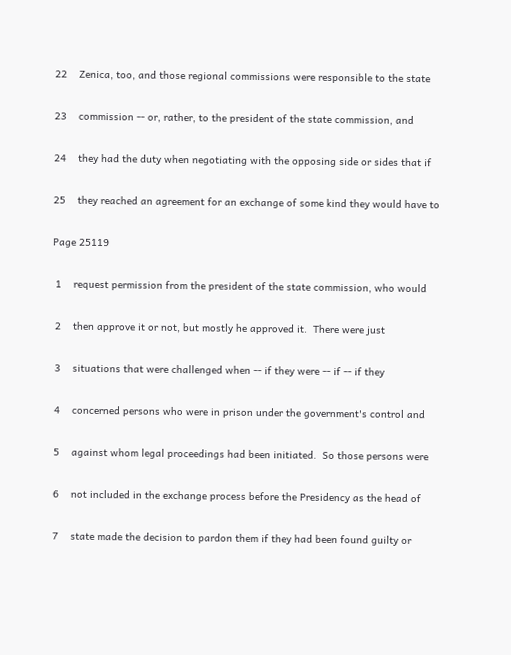22    Zenica, too, and those regional commissions were responsible to the state

23    commission -- or, rather, to the president of the state commission, and

24    they had the duty when negotiating with the opposing side or sides that if

25    they reached an agreement for an exchange of some kind they would have to

Page 25119

 1    request permission from the president of the state commission, who would

 2    then approve it or not, but mostly he approved it.  There were just

 3    situations that were challenged when -- if they were -- if -- if they

 4    concerned persons who were in prison under the government's control and

 5    against whom legal proceedings had been initiated.  So those persons were

 6    not included in the exchange process before the Presidency as the head of

 7    state made the decision to pardon them if they had been found guilty or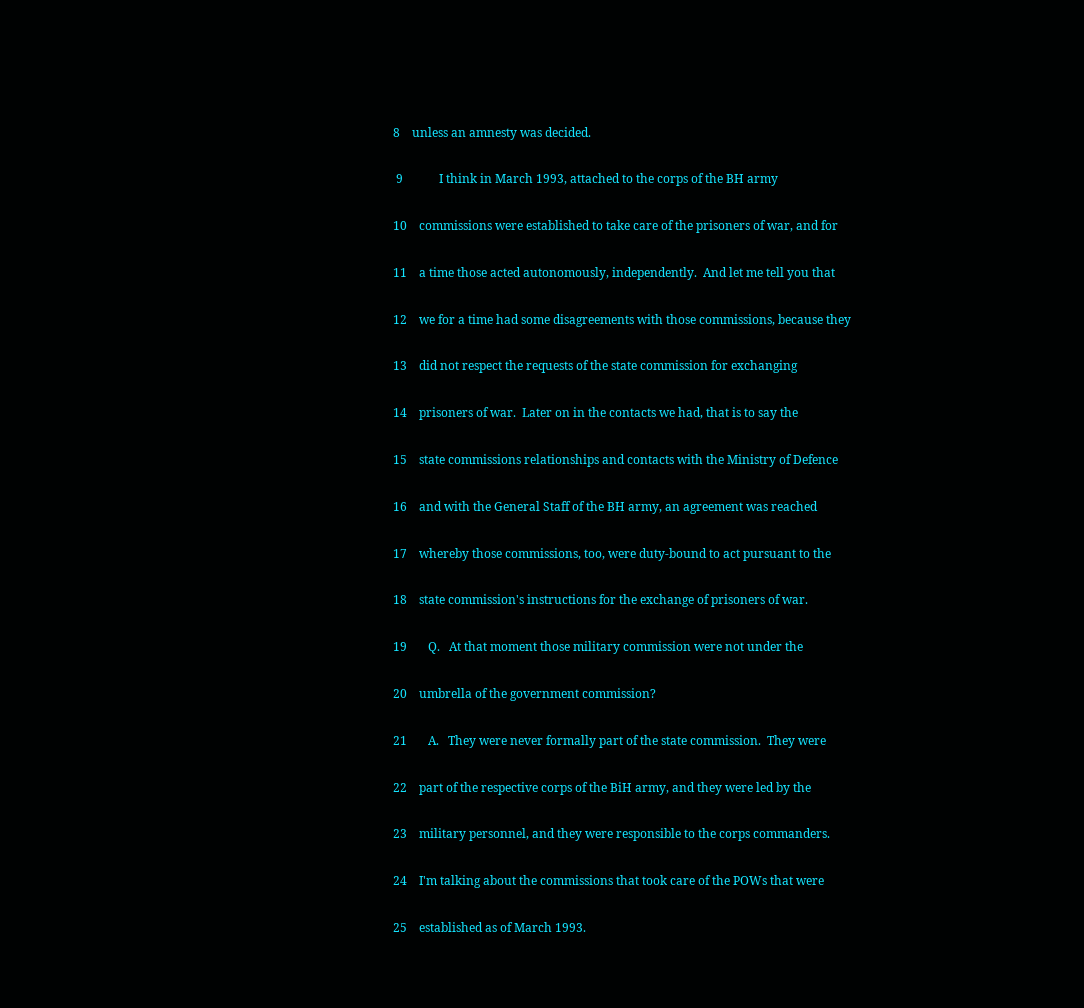8    unless an amnesty was decided.

 9            I think in March 1993, attached to the corps of the BH army

10    commissions were established to take care of the prisoners of war, and for

11    a time those acted autonomously, independently.  And let me tell you that

12    we for a time had some disagreements with those commissions, because they

13    did not respect the requests of the state commission for exchanging

14    prisoners of war.  Later on in the contacts we had, that is to say the

15    state commissions relationships and contacts with the Ministry of Defence

16    and with the General Staff of the BH army, an agreement was reached

17    whereby those commissions, too, were duty-bound to act pursuant to the

18    state commission's instructions for the exchange of prisoners of war.

19       Q.   At that moment those military commission were not under the

20    umbrella of the government commission?

21       A.   They were never formally part of the state commission.  They were

22    part of the respective corps of the BiH army, and they were led by the

23    military personnel, and they were responsible to the corps commanders.

24    I'm talking about the commissions that took care of the POWs that were

25    established as of March 1993.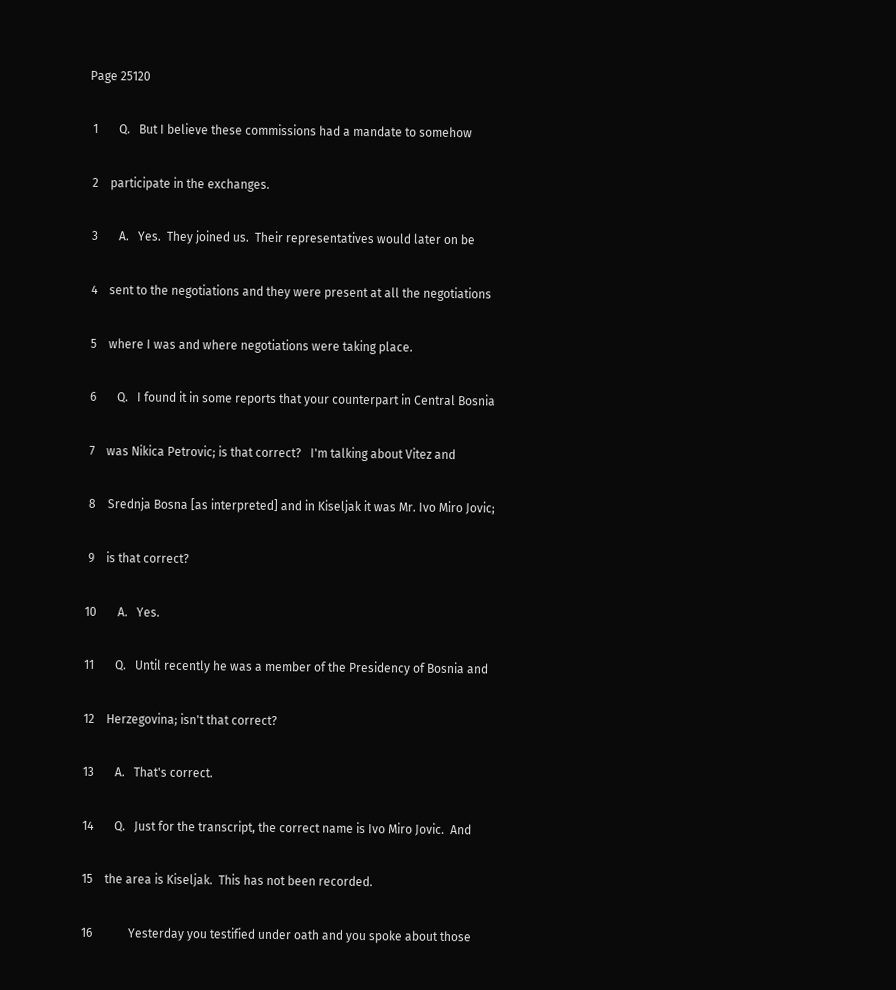Page 25120

 1       Q.   But I believe these commissions had a mandate to somehow

 2    participate in the exchanges.

 3       A.   Yes.  They joined us.  Their representatives would later on be

 4    sent to the negotiations and they were present at all the negotiations

 5    where I was and where negotiations were taking place.

 6       Q.   I found it in some reports that your counterpart in Central Bosnia

 7    was Nikica Petrovic; is that correct?   I'm talking about Vitez and

 8    Srednja Bosna [as interpreted] and in Kiseljak it was Mr. Ivo Miro Jovic;

 9    is that correct?

10       A.   Yes.

11       Q.   Until recently he was a member of the Presidency of Bosnia and

12    Herzegovina; isn't that correct?

13       A.   That's correct.

14       Q.   Just for the transcript, the correct name is Ivo Miro Jovic.  And

15    the area is Kiseljak.  This has not been recorded.

16            Yesterday you testified under oath and you spoke about those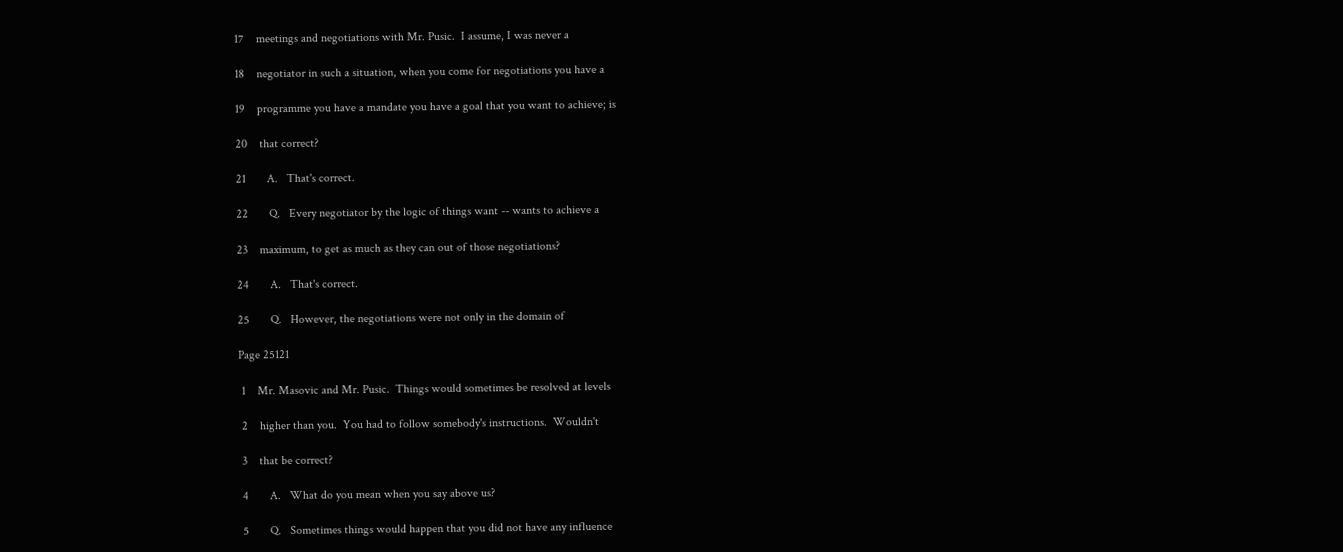17    meetings and negotiations with Mr. Pusic.  I assume, I was never a

18    negotiator in such a situation, when you come for negotiations you have a

19    programme you have a mandate you have a goal that you want to achieve; is

20    that correct?

21       A.   That's correct.

22       Q.   Every negotiator by the logic of things want -- wants to achieve a

23    maximum, to get as much as they can out of those negotiations?

24       A.   That's correct.

25       Q.   However, the negotiations were not only in the domain of

Page 25121

 1    Mr. Masovic and Mr. Pusic.  Things would sometimes be resolved at levels

 2    higher than you.  You had to follow somebody's instructions.  Wouldn't

 3    that be correct?

 4       A.   What do you mean when you say above us?

 5       Q.   Sometimes things would happen that you did not have any influence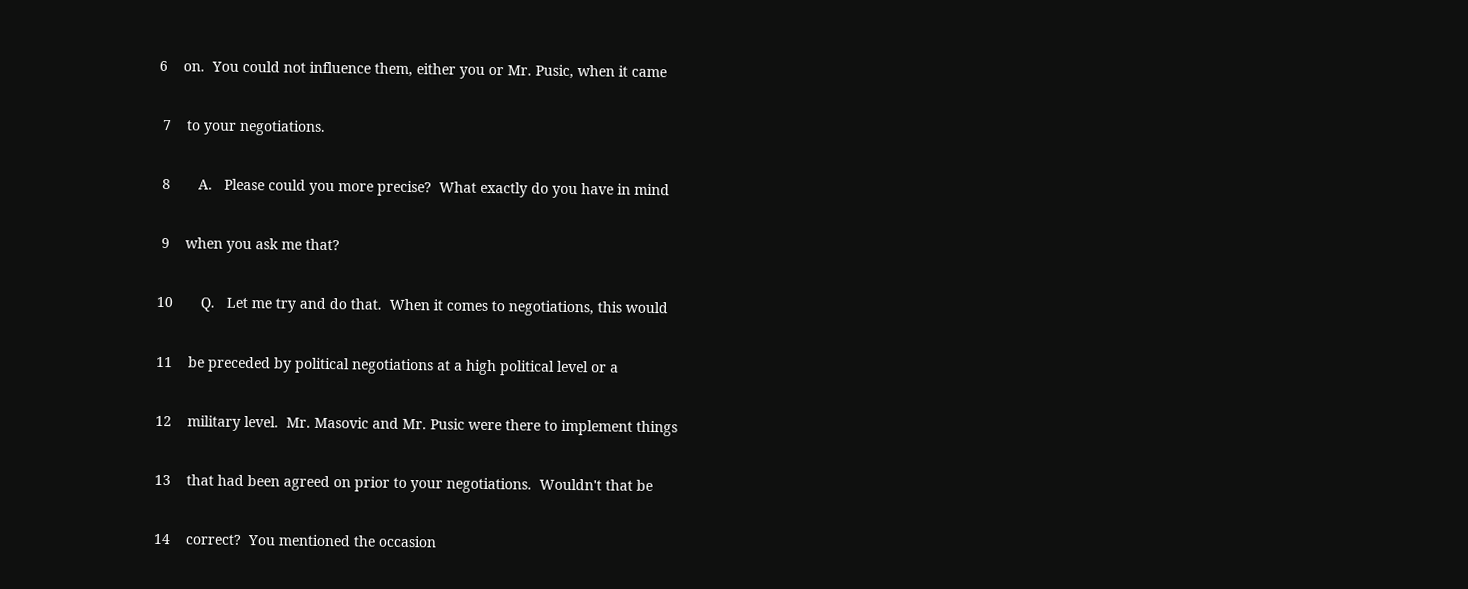6    on.  You could not influence them, either you or Mr. Pusic, when it came

 7    to your negotiations.

 8       A.   Please could you more precise?  What exactly do you have in mind

 9    when you ask me that?

10       Q.   Let me try and do that.  When it comes to negotiations, this would

11    be preceded by political negotiations at a high political level or a

12    military level.  Mr. Masovic and Mr. Pusic were there to implement things

13    that had been agreed on prior to your negotiations.  Wouldn't that be

14    correct?  You mentioned the occasion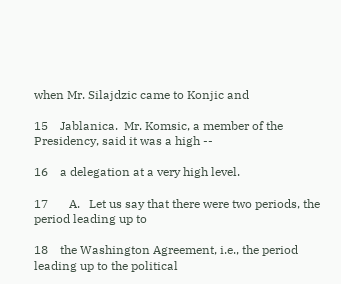when Mr. Silajdzic came to Konjic and

15    Jablanica.  Mr. Komsic, a member of the Presidency, said it was a high --

16    a delegation at a very high level.

17       A.   Let us say that there were two periods, the period leading up to

18    the Washington Agreement, i.e., the period leading up to the political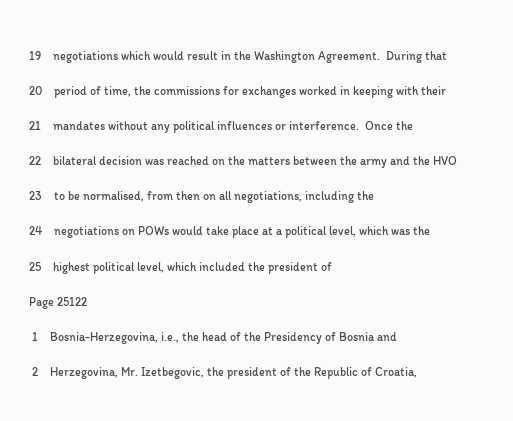19    negotiations which would result in the Washington Agreement.  During that

20    period of time, the commissions for exchanges worked in keeping with their

21    mandates without any political influences or interference.  Once the

22    bilateral decision was reached on the matters between the army and the HVO

23    to be normalised, from then on all negotiations, including the

24    negotiations on POWs would take place at a political level, which was the

25    highest political level, which included the president of

Page 25122

 1    Bosnia-Herzegovina, i.e., the head of the Presidency of Bosnia and

 2    Herzegovina, Mr. Izetbegovic, the president of the Republic of Croatia,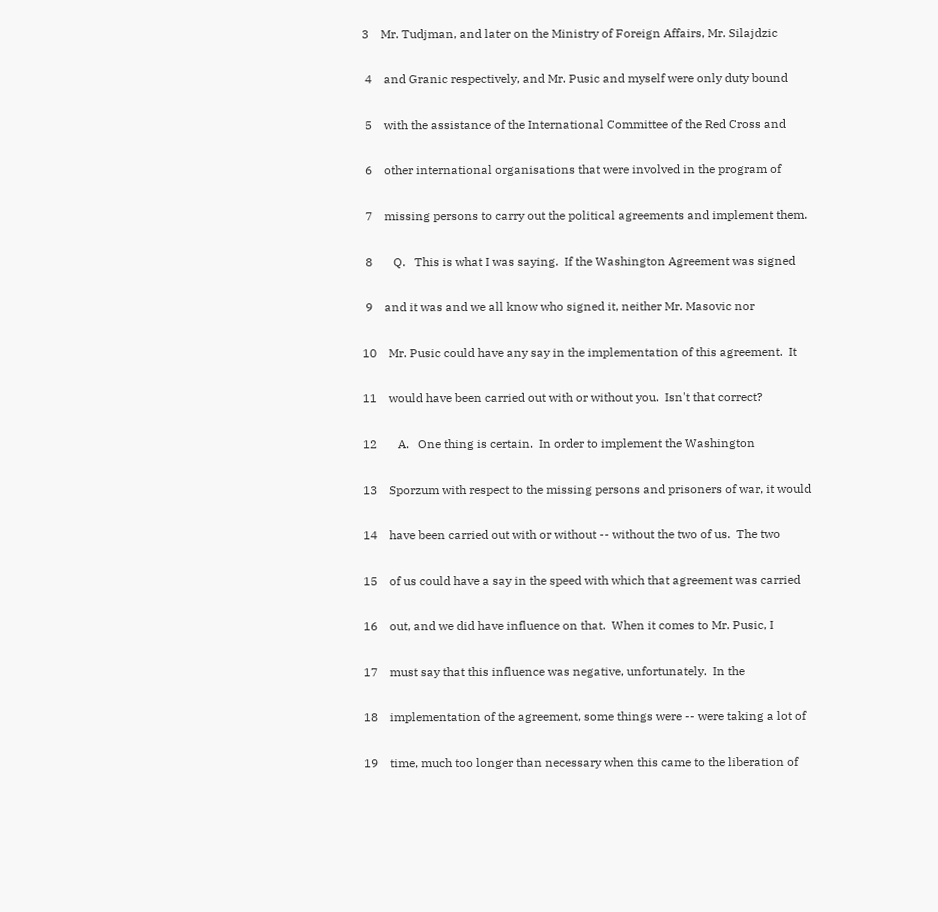3    Mr. Tudjman, and later on the Ministry of Foreign Affairs, Mr. Silajdzic

 4    and Granic respectively, and Mr. Pusic and myself were only duty bound

 5    with the assistance of the International Committee of the Red Cross and

 6    other international organisations that were involved in the program of

 7    missing persons to carry out the political agreements and implement them.

 8       Q.   This is what I was saying.  If the Washington Agreement was signed

 9    and it was and we all know who signed it, neither Mr. Masovic nor

10    Mr. Pusic could have any say in the implementation of this agreement.  It

11    would have been carried out with or without you.  Isn't that correct?

12       A.   One thing is certain.  In order to implement the Washington

13    Sporzum with respect to the missing persons and prisoners of war, it would

14    have been carried out with or without -- without the two of us.  The two

15    of us could have a say in the speed with which that agreement was carried

16    out, and we did have influence on that.  When it comes to Mr. Pusic, I

17    must say that this influence was negative, unfortunately.  In the

18    implementation of the agreement, some things were -- were taking a lot of

19    time, much too longer than necessary when this came to the liberation of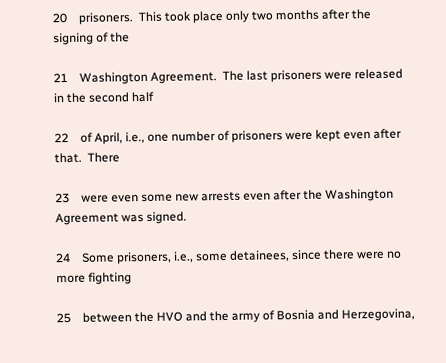20    prisoners.  This took place only two months after the signing of the

21    Washington Agreement.  The last prisoners were released in the second half

22    of April, i.e., one number of prisoners were kept even after that.  There

23    were even some new arrests even after the Washington Agreement was signed.

24    Some prisoners, i.e., some detainees, since there were no more fighting

25    between the HVO and the army of Bosnia and Herzegovina,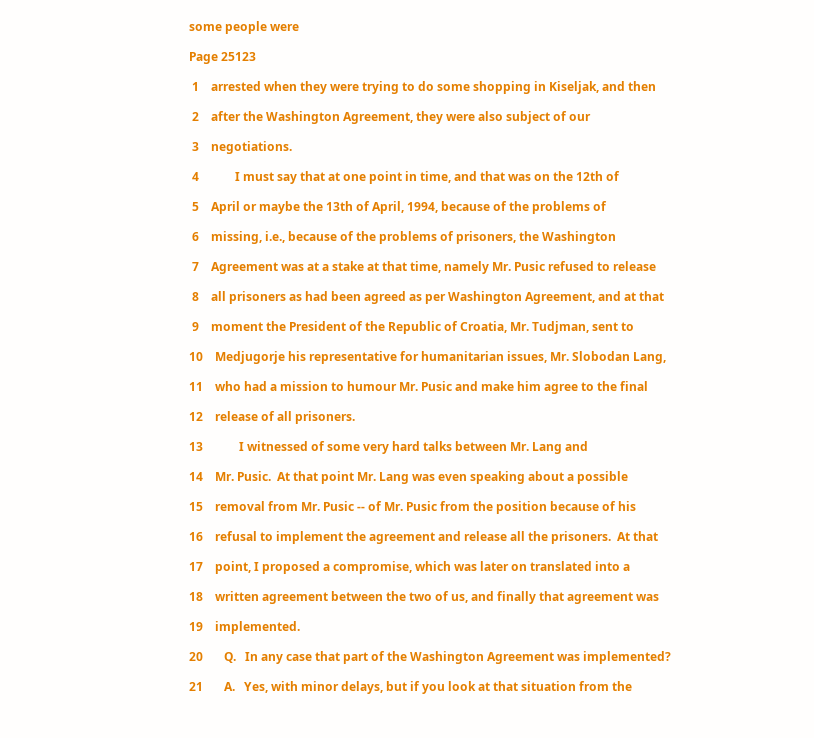some people were

Page 25123

 1    arrested when they were trying to do some shopping in Kiseljak, and then

 2    after the Washington Agreement, they were also subject of our

 3    negotiations.

 4            I must say that at one point in time, and that was on the 12th of

 5    April or maybe the 13th of April, 1994, because of the problems of

 6    missing, i.e., because of the problems of prisoners, the Washington

 7    Agreement was at a stake at that time, namely Mr. Pusic refused to release

 8    all prisoners as had been agreed as per Washington Agreement, and at that

 9    moment the President of the Republic of Croatia, Mr. Tudjman, sent to

10    Medjugorje his representative for humanitarian issues, Mr. Slobodan Lang,

11    who had a mission to humour Mr. Pusic and make him agree to the final

12    release of all prisoners.

13            I witnessed of some very hard talks between Mr. Lang and

14    Mr. Pusic.  At that point Mr. Lang was even speaking about a possible

15    removal from Mr. Pusic -- of Mr. Pusic from the position because of his

16    refusal to implement the agreement and release all the prisoners.  At that

17    point, I proposed a compromise, which was later on translated into a

18    written agreement between the two of us, and finally that agreement was

19    implemented.

20       Q.   In any case that part of the Washington Agreement was implemented?

21       A.   Yes, with minor delays, but if you look at that situation from the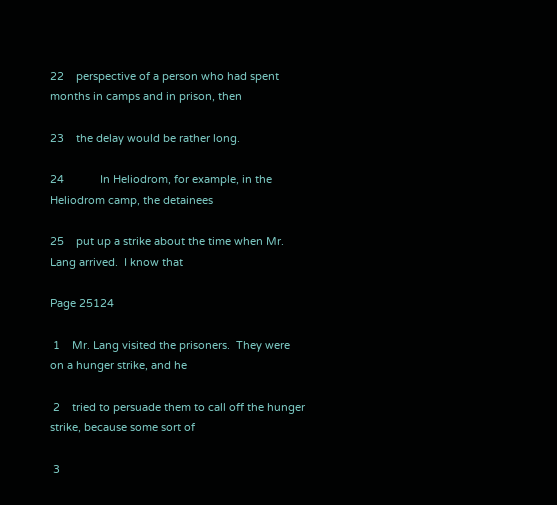22    perspective of a person who had spent months in camps and in prison, then

23    the delay would be rather long.

24            In Heliodrom, for example, in the Heliodrom camp, the detainees

25    put up a strike about the time when Mr. Lang arrived.  I know that

Page 25124

 1    Mr. Lang visited the prisoners.  They were on a hunger strike, and he

 2    tried to persuade them to call off the hunger strike, because some sort of

 3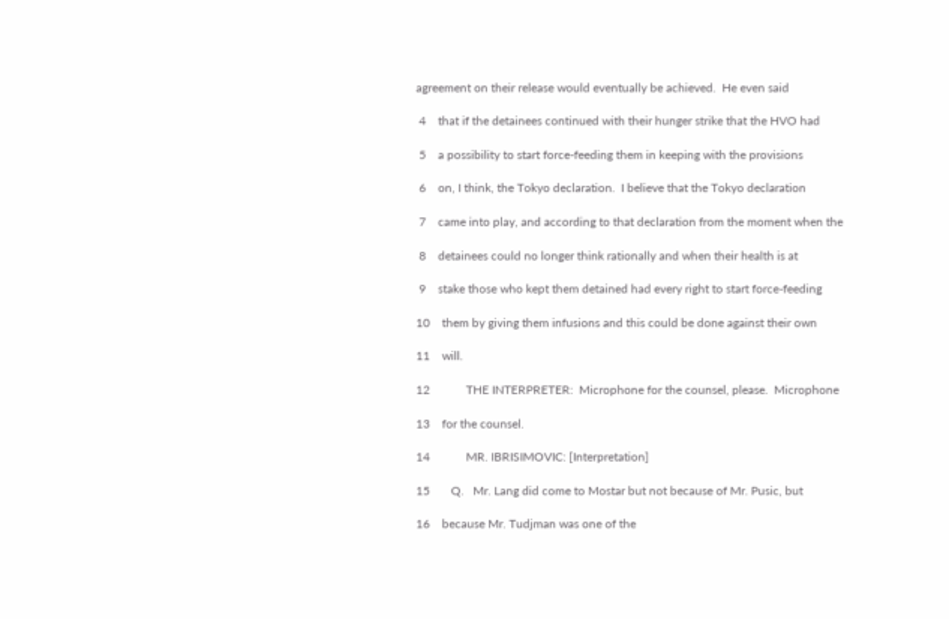agreement on their release would eventually be achieved.  He even said

 4    that if the detainees continued with their hunger strike that the HVO had

 5    a possibility to start force-feeding them in keeping with the provisions

 6    on, I think, the Tokyo declaration.  I believe that the Tokyo declaration

 7    came into play, and according to that declaration from the moment when the

 8    detainees could no longer think rationally and when their health is at

 9    stake those who kept them detained had every right to start force-feeding

10    them by giving them infusions and this could be done against their own

11    will.

12            THE INTERPRETER:  Microphone for the counsel, please.  Microphone

13    for the counsel.

14            MR. IBRISIMOVIC: [Interpretation]

15       Q.   Mr. Lang did come to Mostar but not because of Mr. Pusic, but

16    because Mr. Tudjman was one of the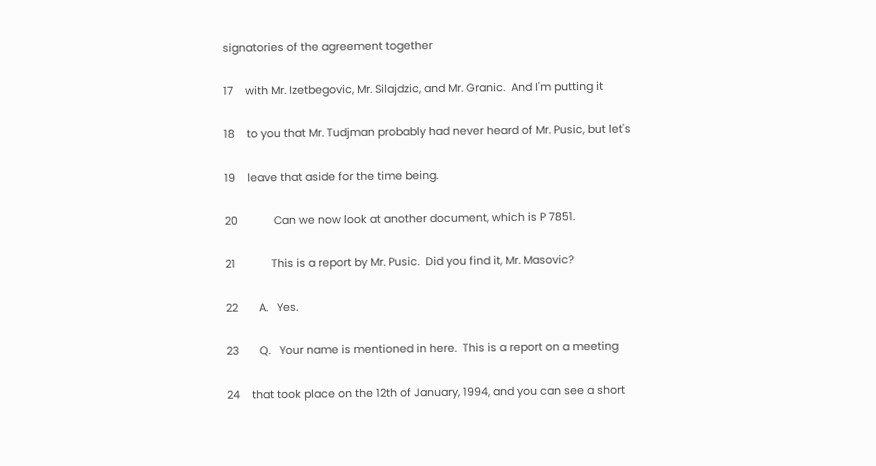signatories of the agreement together

17    with Mr. Izetbegovic, Mr. Silajdzic, and Mr. Granic.  And I'm putting it

18    to you that Mr. Tudjman probably had never heard of Mr. Pusic, but let's

19    leave that aside for the time being.

20            Can we now look at another document, which is P 7851.

21            This is a report by Mr. Pusic.  Did you find it, Mr. Masovic?

22       A.   Yes.

23       Q.   Your name is mentioned in here.  This is a report on a meeting

24    that took place on the 12th of January, 1994, and you can see a short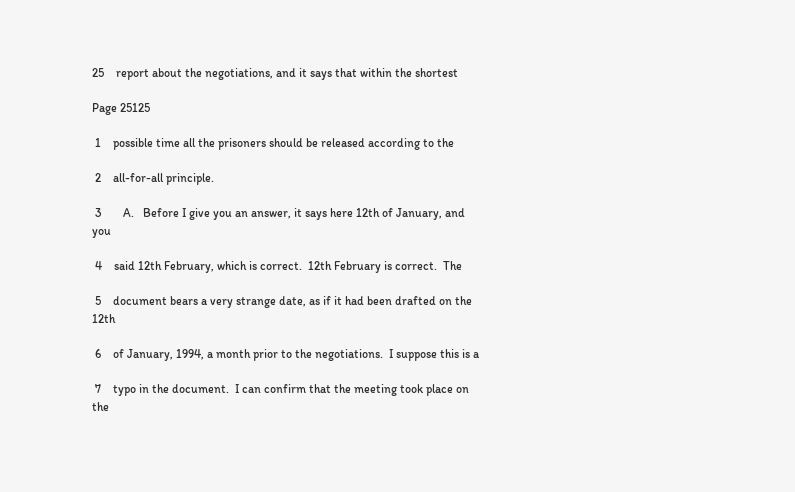25    report about the negotiations, and it says that within the shortest

Page 25125

 1    possible time all the prisoners should be released according to the

 2    all-for-all principle.

 3       A.   Before I give you an answer, it says here 12th of January, and you

 4    said 12th February, which is correct.  12th February is correct.  The

 5    document bears a very strange date, as if it had been drafted on the 12th

 6    of January, 1994, a month prior to the negotiations.  I suppose this is a

 7    typo in the document.  I can confirm that the meeting took place on the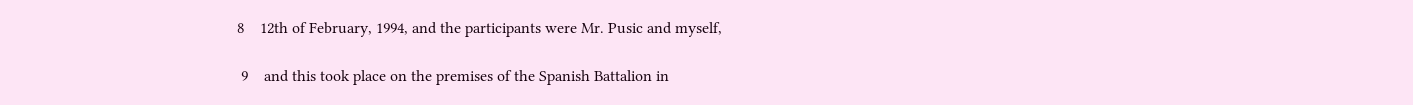8    12th of February, 1994, and the participants were Mr. Pusic and myself,

 9    and this took place on the premises of the Spanish Battalion in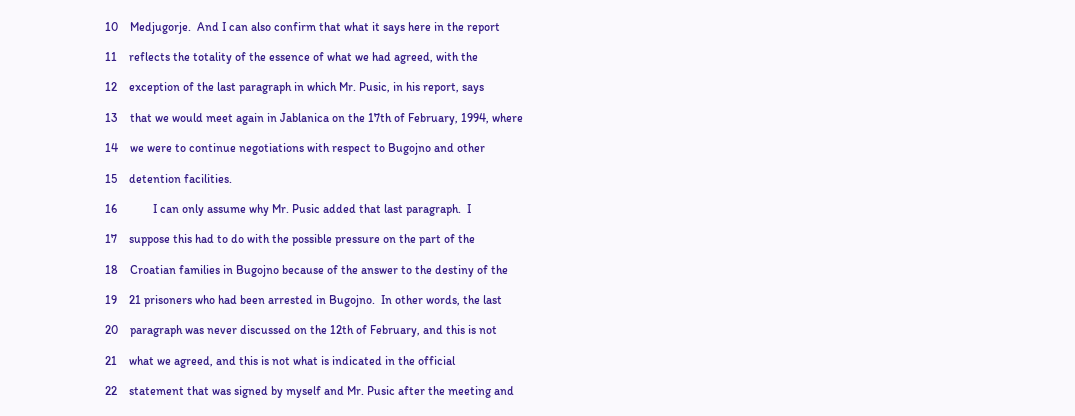10    Medjugorje.  And I can also confirm that what it says here in the report

11    reflects the totality of the essence of what we had agreed, with the

12    exception of the last paragraph in which Mr. Pusic, in his report, says

13    that we would meet again in Jablanica on the 17th of February, 1994, where

14    we were to continue negotiations with respect to Bugojno and other

15    detention facilities.

16            I can only assume why Mr. Pusic added that last paragraph.  I

17    suppose this had to do with the possible pressure on the part of the

18    Croatian families in Bugojno because of the answer to the destiny of the

19    21 prisoners who had been arrested in Bugojno.  In other words, the last

20    paragraph was never discussed on the 12th of February, and this is not

21    what we agreed, and this is not what is indicated in the official

22    statement that was signed by myself and Mr. Pusic after the meeting and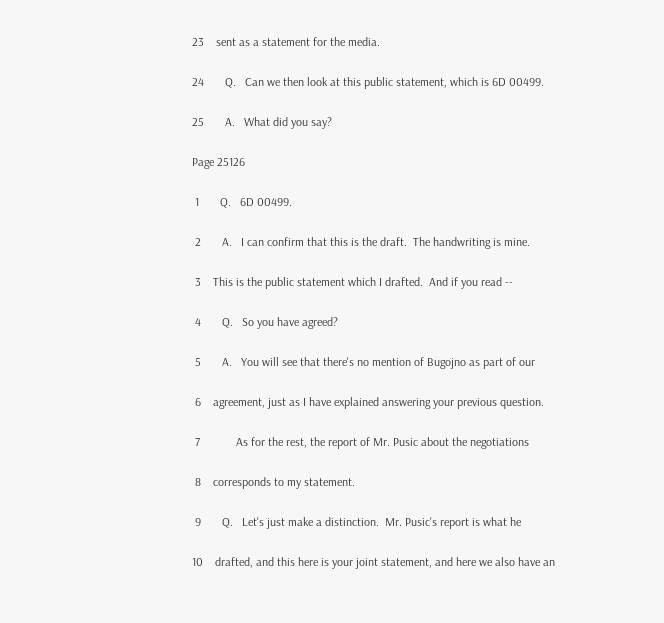23    sent as a statement for the media.

24       Q.   Can we then look at this public statement, which is 6D 00499.

25       A.   What did you say?

Page 25126

 1       Q.   6D 00499.

 2       A.   I can confirm that this is the draft.  The handwriting is mine.

 3    This is the public statement which I drafted.  And if you read --

 4       Q.   So you have agreed?

 5       A.   You will see that there's no mention of Bugojno as part of our

 6    agreement, just as I have explained answering your previous question.

 7            As for the rest, the report of Mr. Pusic about the negotiations

 8    corresponds to my statement.

 9       Q.   Let's just make a distinction.  Mr. Pusic's report is what he

10    drafted, and this here is your joint statement, and here we also have an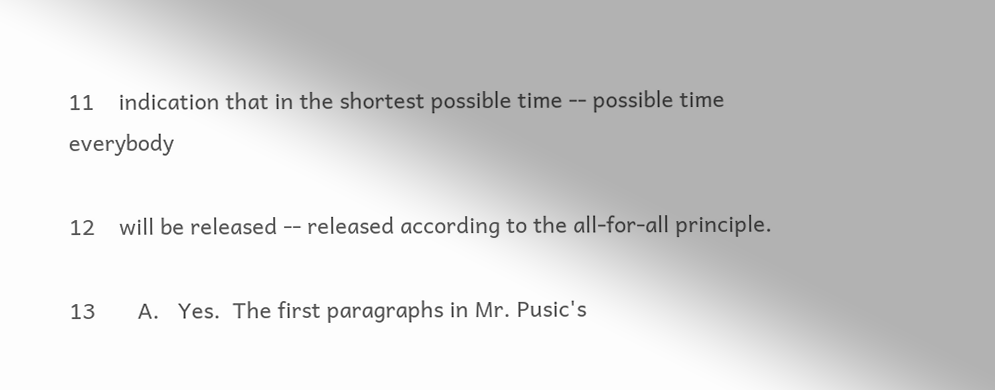11    indication that in the shortest possible time -- possible time everybody

12    will be released -- released according to the all-for-all principle.

13       A.   Yes.  The first paragraphs in Mr. Pusic's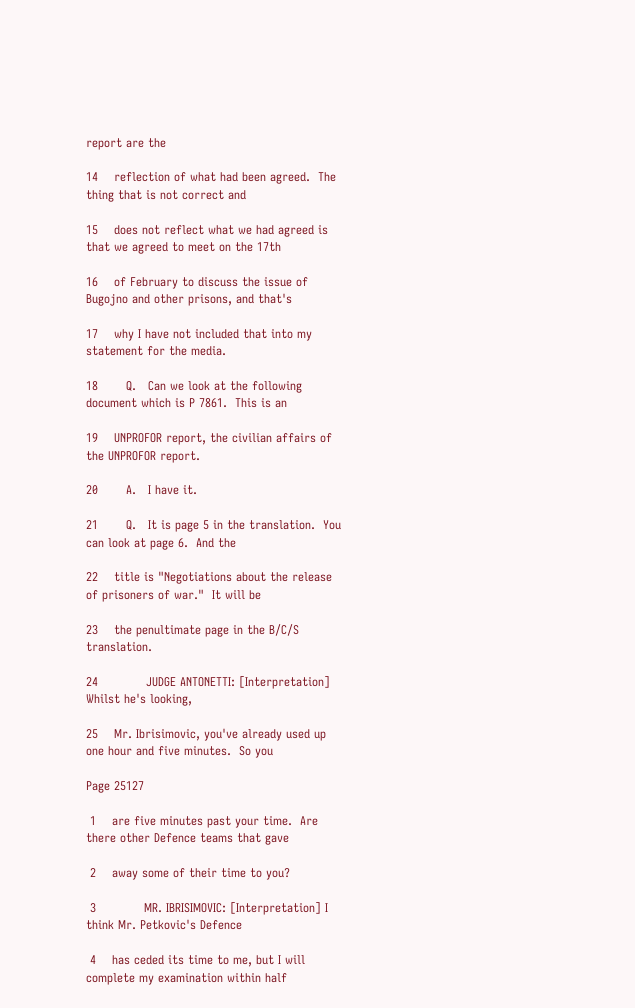report are the

14    reflection of what had been agreed.  The thing that is not correct and

15    does not reflect what we had agreed is that we agreed to meet on the 17th

16    of February to discuss the issue of Bugojno and other prisons, and that's

17    why I have not included that into my statement for the media.

18       Q.   Can we look at the following document which is P 7861.  This is an

19    UNPROFOR report, the civilian affairs of the UNPROFOR report.

20       A.   I have it.

21       Q.   It is page 5 in the translation.  You can look at page 6.  And the

22    title is "Negotiations about the release of prisoners of war."  It will be

23    the penultimate page in the B/C/S translation.

24            JUDGE ANTONETTI: [Interpretation] Whilst he's looking,

25    Mr. Ibrisimovic, you've already used up one hour and five minutes.  So you

Page 25127

 1    are five minutes past your time.  Are there other Defence teams that gave

 2    away some of their time to you?

 3            MR. IBRISIMOVIC: [Interpretation] I think Mr. Petkovic's Defence

 4    has ceded its time to me, but I will complete my examination within half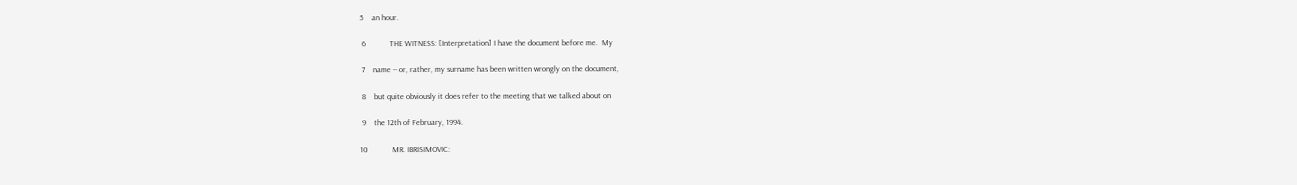5    an hour.

 6            THE WITNESS: [Interpretation] I have the document before me.  My

 7    name -- or, rather, my surname has been written wrongly on the document,

 8    but quite obviously it does refer to the meeting that we talked about on

 9    the 12th of February, 1994.

10            MR. IBRISIMOVIC: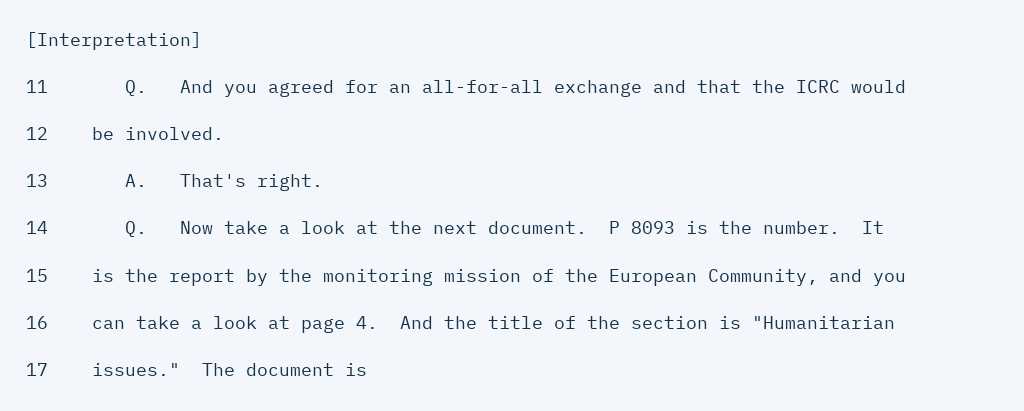[Interpretation]

11       Q.   And you agreed for an all-for-all exchange and that the ICRC would

12    be involved.

13       A.   That's right.

14       Q.   Now take a look at the next document.  P 8093 is the number.  It

15    is the report by the monitoring mission of the European Community, and you

16    can take a look at page 4.  And the title of the section is "Humanitarian

17    issues."  The document is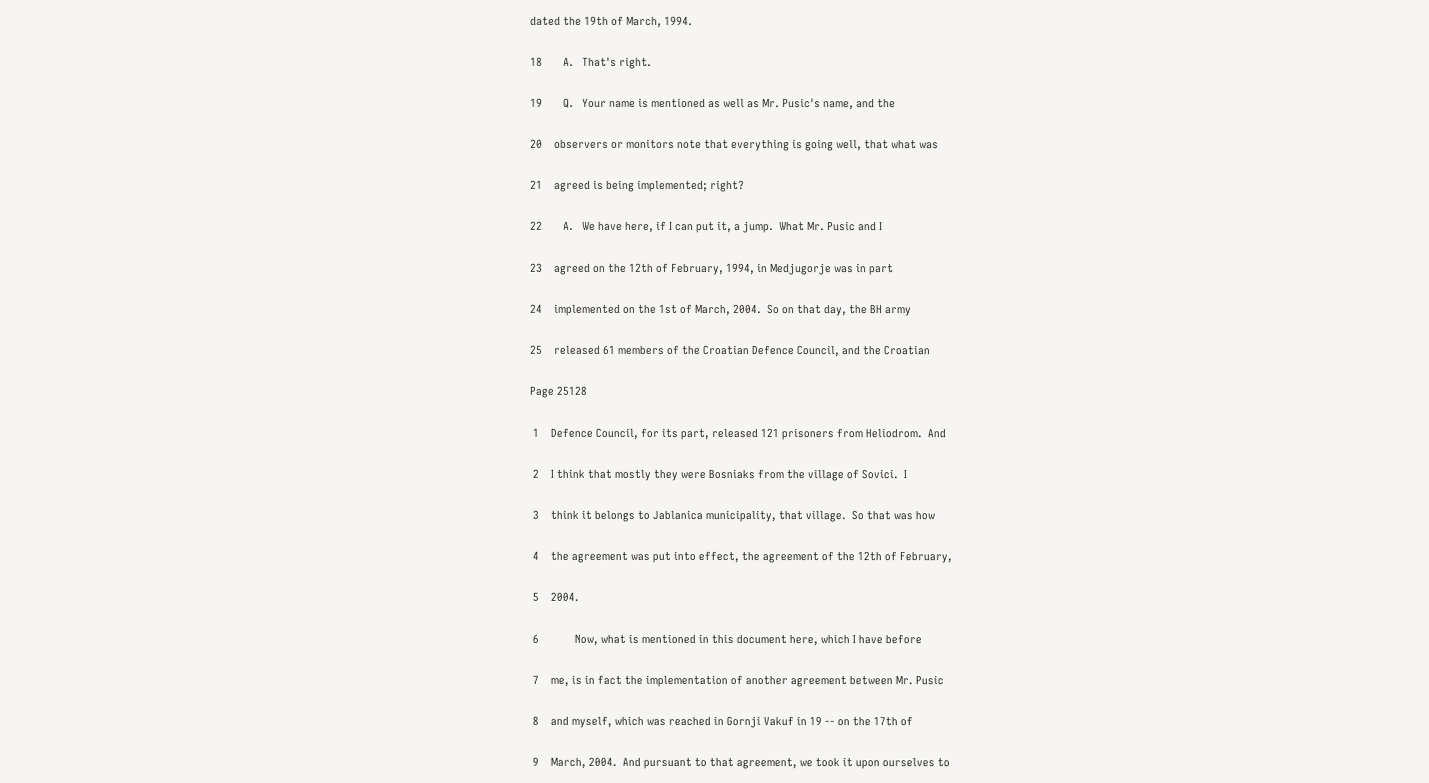dated the 19th of March, 1994.

18       A.   That's right.

19       Q.   Your name is mentioned as well as Mr. Pusic's name, and the

20    observers or monitors note that everything is going well, that what was

21    agreed is being implemented; right?

22       A.   We have here, if I can put it, a jump.  What Mr. Pusic and I

23    agreed on the 12th of February, 1994, in Medjugorje was in part

24    implemented on the 1st of March, 2004.  So on that day, the BH army

25    released 61 members of the Croatian Defence Council, and the Croatian

Page 25128

 1    Defence Council, for its part, released 121 prisoners from Heliodrom.  And

 2    I think that mostly they were Bosniaks from the village of Sovici.  I

 3    think it belongs to Jablanica municipality, that village.  So that was how

 4    the agreement was put into effect, the agreement of the 12th of February,

 5    2004.

 6            Now, what is mentioned in this document here, which I have before

 7    me, is in fact the implementation of another agreement between Mr. Pusic

 8    and myself, which was reached in Gornji Vakuf in 19 -- on the 17th of

 9    March, 2004.  And pursuant to that agreement, we took it upon ourselves to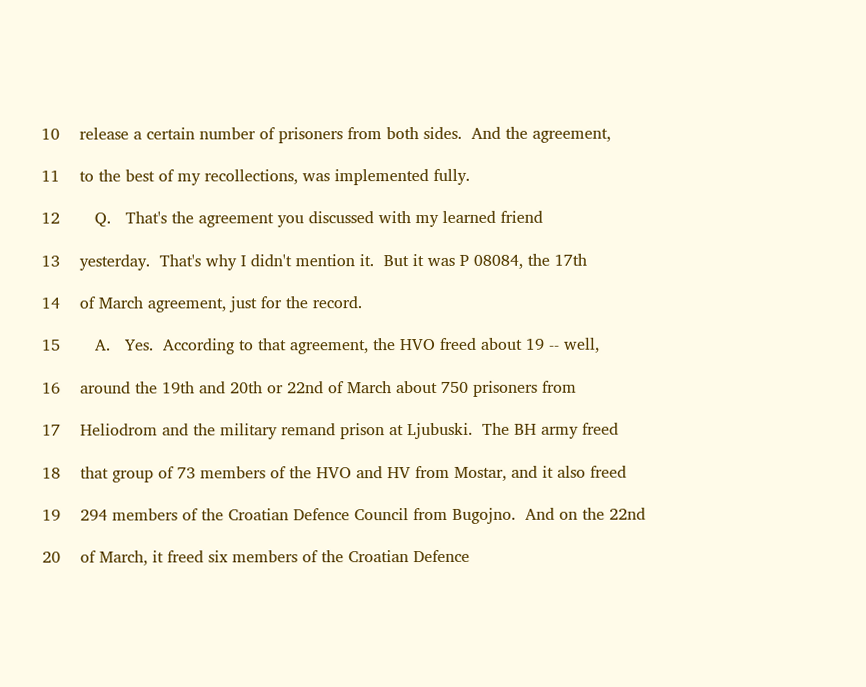10    release a certain number of prisoners from both sides.  And the agreement,

11    to the best of my recollections, was implemented fully.

12       Q.   That's the agreement you discussed with my learned friend

13    yesterday.  That's why I didn't mention it.  But it was P 08084, the 17th

14    of March agreement, just for the record.

15       A.   Yes.  According to that agreement, the HVO freed about 19 -- well,

16    around the 19th and 20th or 22nd of March about 750 prisoners from

17    Heliodrom and the military remand prison at Ljubuski.  The BH army freed

18    that group of 73 members of the HVO and HV from Mostar, and it also freed

19    294 members of the Croatian Defence Council from Bugojno.  And on the 22nd

20    of March, it freed six members of the Croatian Defence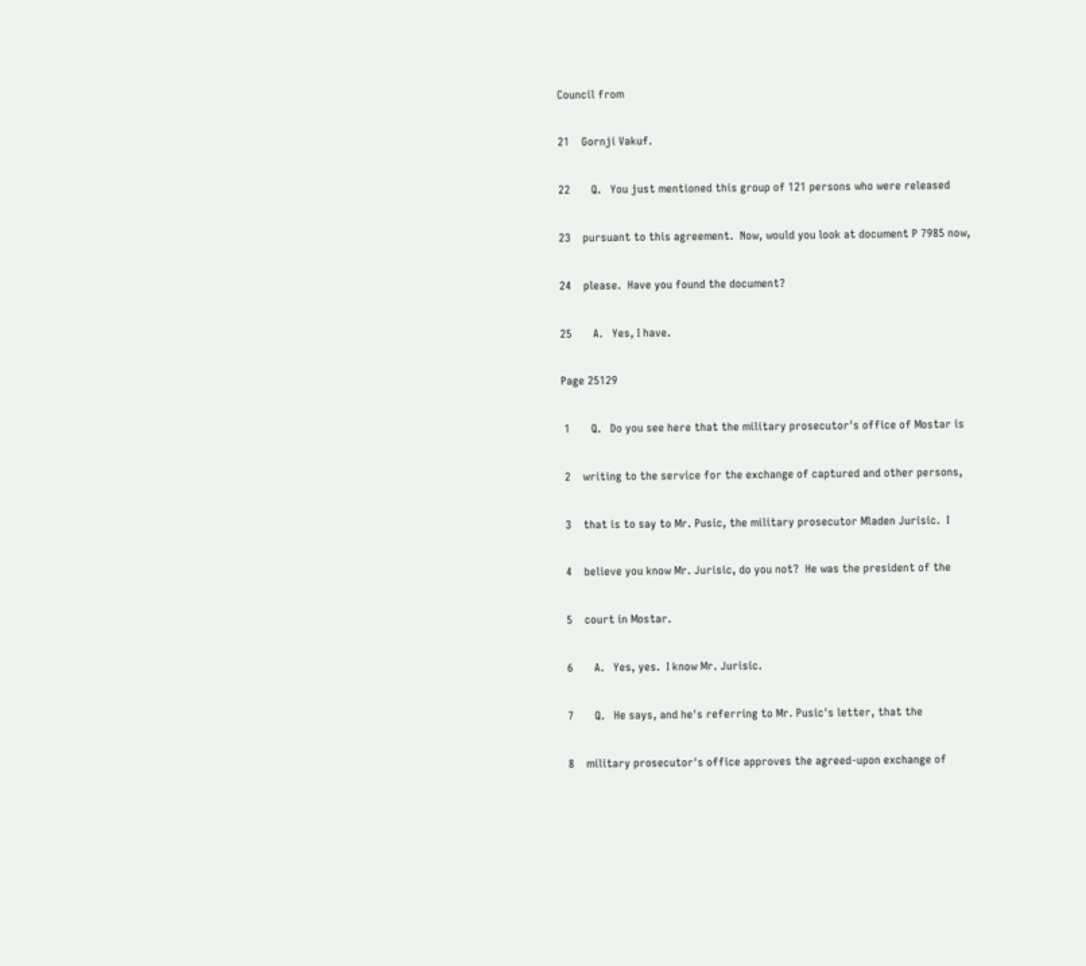Council from

21    Gornji Vakuf.

22       Q.   You just mentioned this group of 121 persons who were released

23    pursuant to this agreement.  Now, would you look at document P 7985 now,

24    please.  Have you found the document?

25       A.   Yes, I have.

Page 25129

 1       Q.   Do you see here that the military prosecutor's office of Mostar is

 2    writing to the service for the exchange of captured and other persons,

 3    that is to say to Mr. Pusic, the military prosecutor Mladen Jurisic.  I

 4    believe you know Mr. Jurisic, do you not?  He was the president of the

 5    court in Mostar.

 6       A.   Yes, yes.  I know Mr. Jurisic.

 7       Q.   He says, and he's referring to Mr. Pusic's letter, that the

 8    military prosecutor's office approves the agreed-upon exchange of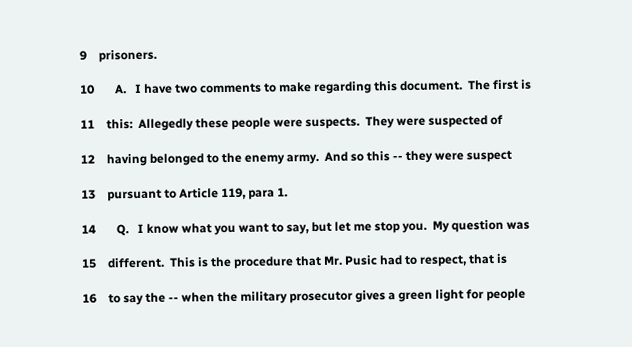9    prisoners.

10       A.   I have two comments to make regarding this document.  The first is

11    this:  Allegedly these people were suspects.  They were suspected of

12    having belonged to the enemy army.  And so this -- they were suspect

13    pursuant to Article 119, para 1.

14       Q.   I know what you want to say, but let me stop you.  My question was

15    different.  This is the procedure that Mr. Pusic had to respect, that is

16    to say the -- when the military prosecutor gives a green light for people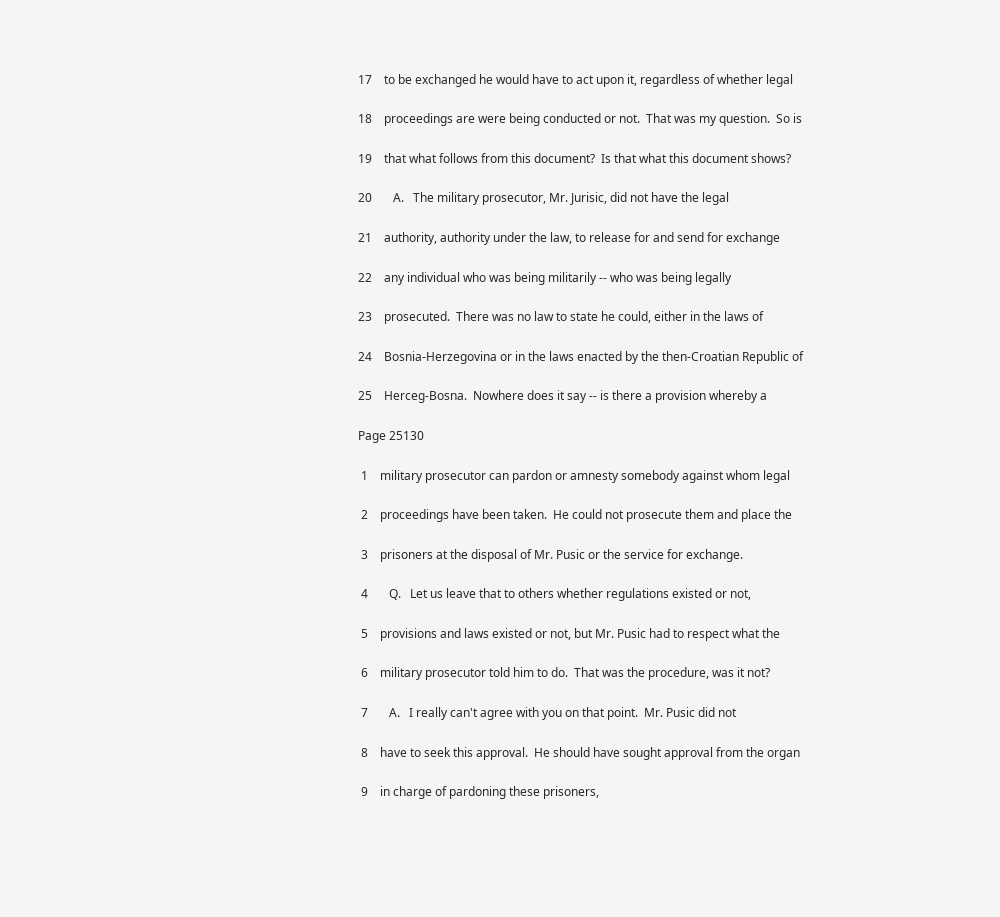17    to be exchanged he would have to act upon it, regardless of whether legal

18    proceedings are were being conducted or not.  That was my question.  So is

19    that what follows from this document?  Is that what this document shows?

20       A.   The military prosecutor, Mr. Jurisic, did not have the legal

21    authority, authority under the law, to release for and send for exchange

22    any individual who was being militarily -- who was being legally

23    prosecuted.  There was no law to state he could, either in the laws of

24    Bosnia-Herzegovina or in the laws enacted by the then-Croatian Republic of

25    Herceg-Bosna.  Nowhere does it say -- is there a provision whereby a

Page 25130

 1    military prosecutor can pardon or amnesty somebody against whom legal

 2    proceedings have been taken.  He could not prosecute them and place the

 3    prisoners at the disposal of Mr. Pusic or the service for exchange.

 4       Q.   Let us leave that to others whether regulations existed or not,

 5    provisions and laws existed or not, but Mr. Pusic had to respect what the

 6    military prosecutor told him to do.  That was the procedure, was it not?

 7       A.   I really can't agree with you on that point.  Mr. Pusic did not

 8    have to seek this approval.  He should have sought approval from the organ

 9    in charge of pardoning these prisoners,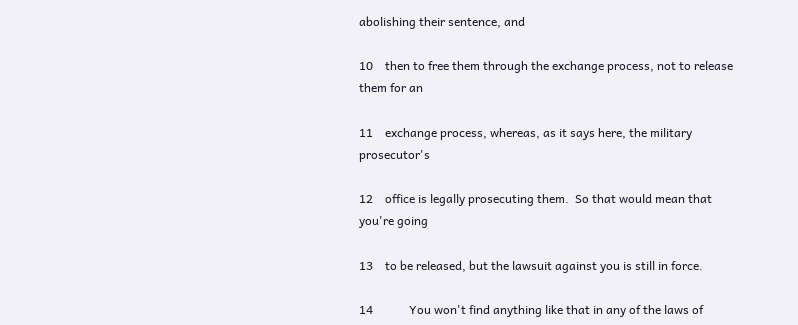abolishing their sentence, and

10    then to free them through the exchange process, not to release them for an

11    exchange process, whereas, as it says here, the military prosecutor's

12    office is legally prosecuting them.  So that would mean that you're going

13    to be released, but the lawsuit against you is still in force.

14            You won't find anything like that in any of the laws of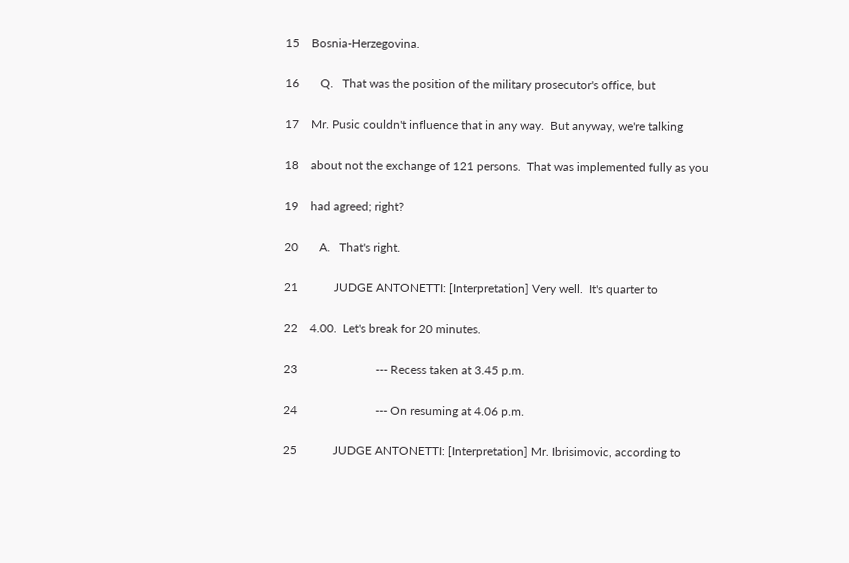15    Bosnia-Herzegovina.

16       Q.   That was the position of the military prosecutor's office, but

17    Mr. Pusic couldn't influence that in any way.  But anyway, we're talking

18    about not the exchange of 121 persons.  That was implemented fully as you

19    had agreed; right?

20       A.   That's right.

21            JUDGE ANTONETTI: [Interpretation] Very well.  It's quarter to

22    4.00.  Let's break for 20 minutes.

23                          --- Recess taken at 3.45 p.m.

24                          --- On resuming at 4.06 p.m.

25            JUDGE ANTONETTI: [Interpretation] Mr. Ibrisimovic, according to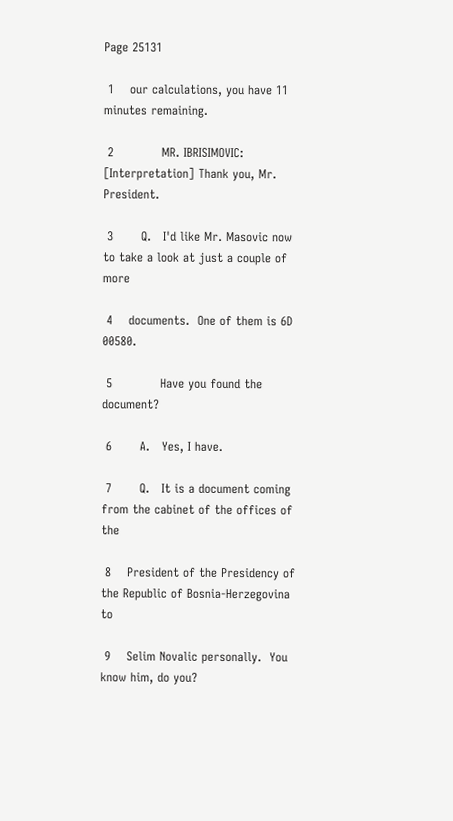Page 25131

 1    our calculations, you have 11 minutes remaining.

 2            MR. IBRISIMOVIC: [Interpretation] Thank you, Mr. President.

 3       Q.   I'd like Mr. Masovic now to take a look at just a couple of more

 4    documents.  One of them is 6D 00580.

 5            Have you found the document?

 6       A.   Yes, I have.

 7       Q.   It is a document coming from the cabinet of the offices of the

 8    President of the Presidency of the Republic of Bosnia-Herzegovina to

 9    Selim Novalic personally.  You know him, do you?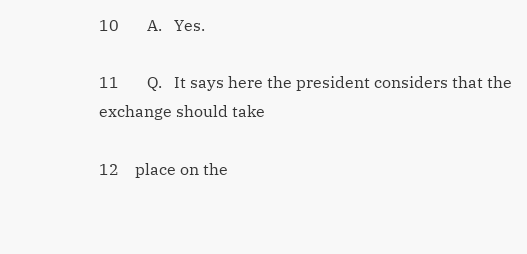10       A.   Yes.

11       Q.   It says here the president considers that the exchange should take

12    place on the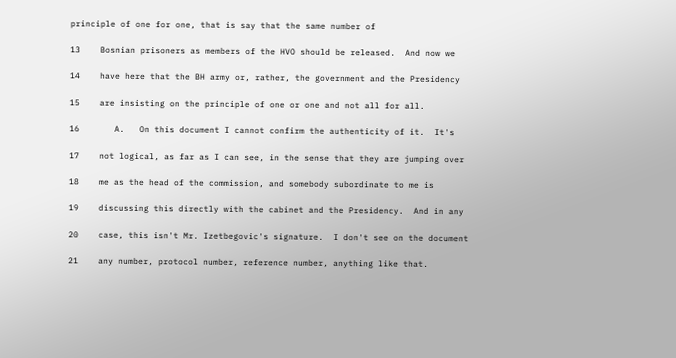principle of one for one, that is say that the same number of

13    Bosnian prisoners as members of the HVO should be released.  And now we

14    have here that the BH army or, rather, the government and the Presidency

15    are insisting on the principle of one or one and not all for all.

16       A.   On this document I cannot confirm the authenticity of it.  It's

17    not logical, as far as I can see, in the sense that they are jumping over

18    me as the head of the commission, and somebody subordinate to me is

19    discussing this directly with the cabinet and the Presidency.  And in any

20    case, this isn't Mr. Izetbegovic's signature.  I don't see on the document

21    any number, protocol number, reference number, anything like that.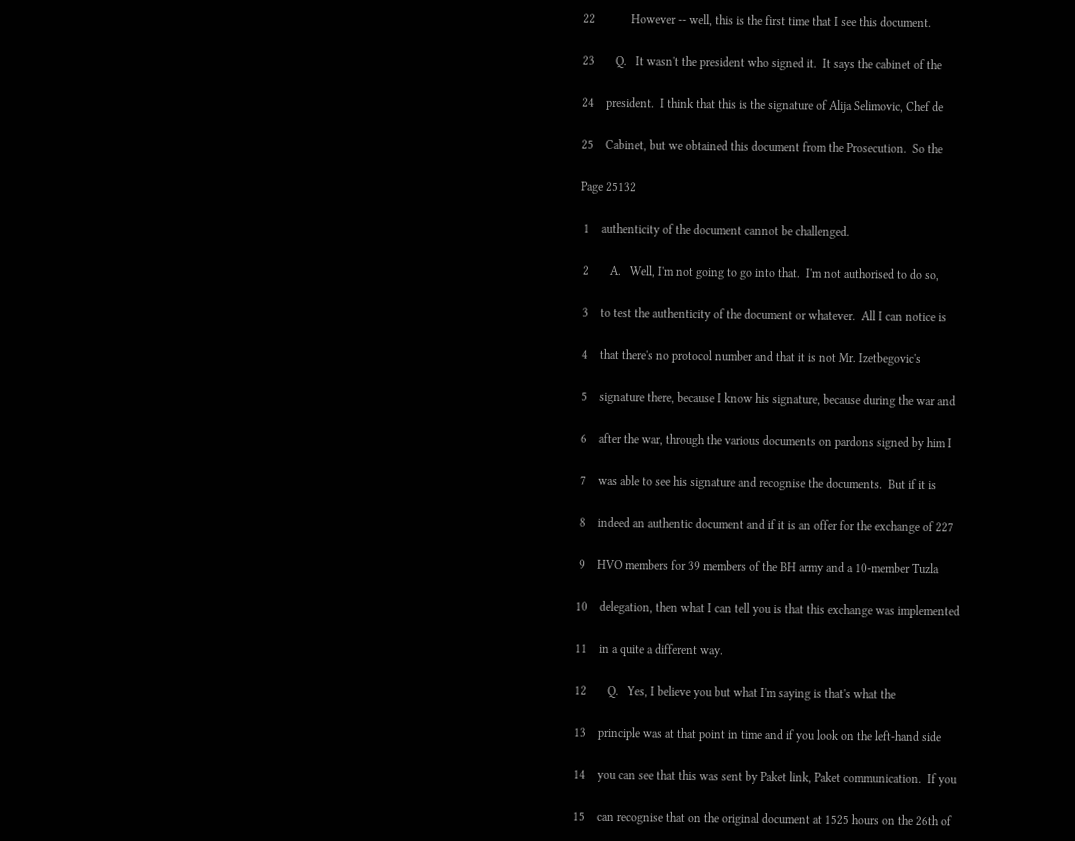22            However -- well, this is the first time that I see this document.

23       Q.   It wasn't the president who signed it.  It says the cabinet of the

24    president.  I think that this is the signature of Alija Selimovic, Chef de

25    Cabinet, but we obtained this document from the Prosecution.  So the

Page 25132

 1    authenticity of the document cannot be challenged.

 2       A.   Well, I'm not going to go into that.  I'm not authorised to do so,

 3    to test the authenticity of the document or whatever.  All I can notice is

 4    that there's no protocol number and that it is not Mr. Izetbegovic's

 5    signature there, because I know his signature, because during the war and

 6    after the war, through the various documents on pardons signed by him I

 7    was able to see his signature and recognise the documents.  But if it is

 8    indeed an authentic document and if it is an offer for the exchange of 227

 9    HVO members for 39 members of the BH army and a 10-member Tuzla

10    delegation, then what I can tell you is that this exchange was implemented

11    in a quite a different way.

12       Q.   Yes, I believe you but what I'm saying is that's what the

13    principle was at that point in time and if you look on the left-hand side

14    you can see that this was sent by Paket link, Paket communication.  If you

15    can recognise that on the original document at 1525 hours on the 26th of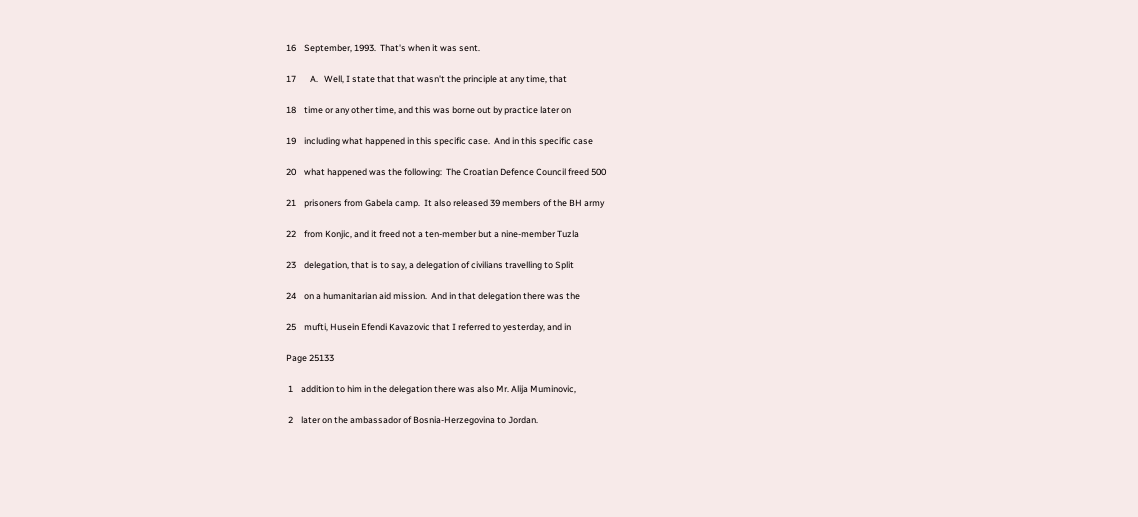16    September, 1993.  That's when it was sent.

17       A.   Well, I state that that wasn't the principle at any time, that

18    time or any other time, and this was borne out by practice later on

19    including what happened in this specific case.  And in this specific case

20    what happened was the following:  The Croatian Defence Council freed 500

21    prisoners from Gabela camp.  It also released 39 members of the BH army

22    from Konjic, and it freed not a ten-member but a nine-member Tuzla

23    delegation, that is to say, a delegation of civilians travelling to Split

24    on a humanitarian aid mission.  And in that delegation there was the

25    mufti, Husein Efendi Kavazovic that I referred to yesterday, and in

Page 25133

 1    addition to him in the delegation there was also Mr. Alija Muminovic,

 2    later on the ambassador of Bosnia-Herzegovina to Jordan.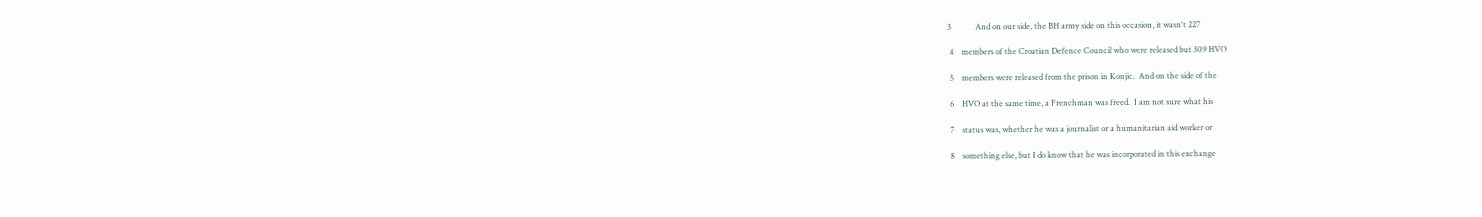3            And on our side, the BH army side on this occasion, it wasn't 227

 4    members of the Croatian Defence Council who were released but 309 HVO

 5    members were released from the prison in Konjic.  And on the side of the

 6    HVO at the same time, a Frenchman was freed.  I am not sure what his

 7    status was, whether he was a journalist or a humanitarian aid worker or

 8    something else, but I do know that he was incorporated in this exchange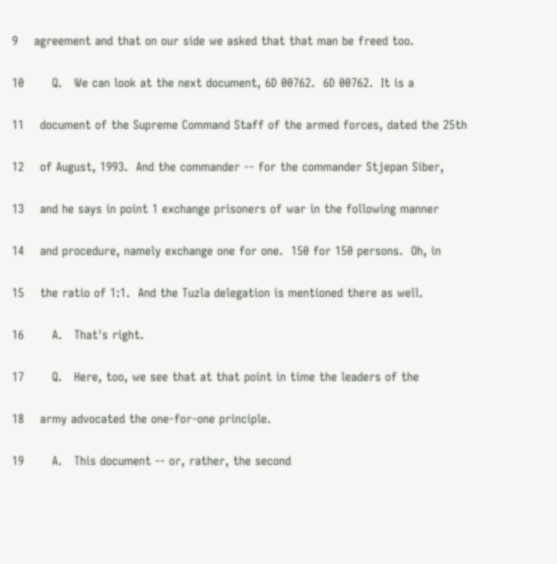9    agreement and that on our side we asked that that man be freed too.

10       Q.   We can look at the next document, 6D 00762.  6D 00762.  It is a

11    document of the Supreme Command Staff of the armed forces, dated the 25th

12    of August, 1993.  And the commander -- for the commander Stjepan Siber,

13    and he says in point 1 exchange prisoners of war in the following manner

14    and procedure, namely exchange one for one.  150 for 150 persons.  Oh, in

15    the ratio of 1:1.  And the Tuzla delegation is mentioned there as well.

16       A.   That's right.

17       Q.   Here, too, we see that at that point in time the leaders of the

18    army advocated the one-for-one principle.

19       A.   This document -- or, rather, the second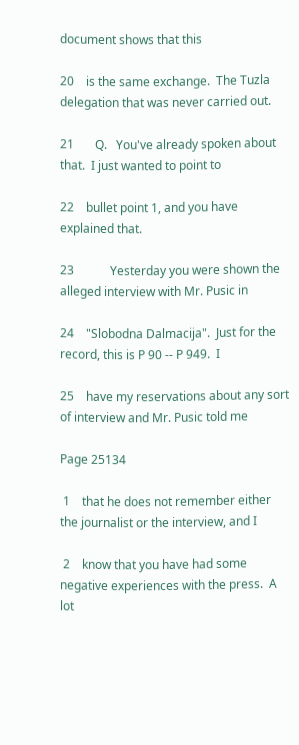document shows that this

20    is the same exchange.  The Tuzla delegation that was never carried out.

21       Q.   You've already spoken about that.  I just wanted to point to

22    bullet point 1, and you have explained that.

23            Yesterday you were shown the alleged interview with Mr. Pusic in

24    "Slobodna Dalmacija".  Just for the record, this is P 90 -- P 949.  I

25    have my reservations about any sort of interview and Mr. Pusic told me

Page 25134

 1    that he does not remember either the journalist or the interview, and I

 2    know that you have had some negative experiences with the press.  A lot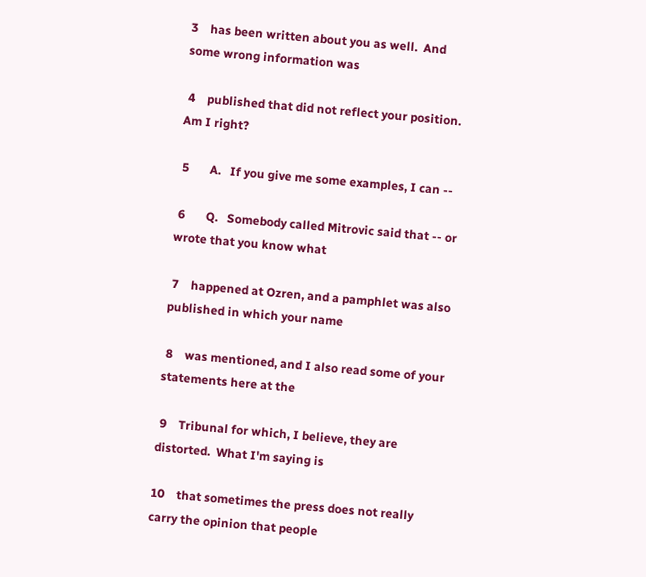3    has been written about you as well.  And some wrong information was

 4    published that did not reflect your position.  Am I right?

 5       A.   If you give me some examples, I can --

 6       Q.   Somebody called Mitrovic said that -- or wrote that you know what

 7    happened at Ozren, and a pamphlet was also published in which your name

 8    was mentioned, and I also read some of your statements here at the

 9    Tribunal for which, I believe, they are distorted.  What I'm saying is

10    that sometimes the press does not really carry the opinion that people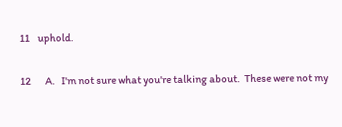11    uphold.

12       A.   I'm not sure what you're talking about.  These were not my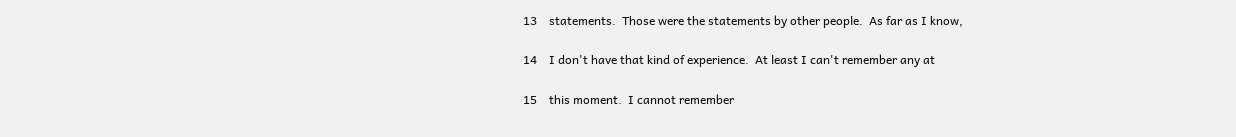13    statements.  Those were the statements by other people.  As far as I know,

14    I don't have that kind of experience.  At least I can't remember any at

15    this moment.  I cannot remember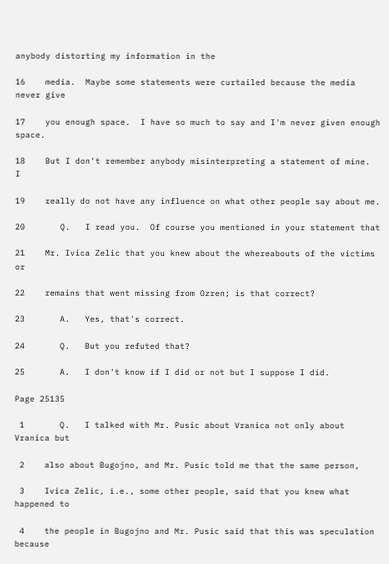anybody distorting my information in the

16    media.  Maybe some statements were curtailed because the media never give

17    you enough space.  I have so much to say and I'm never given enough space.

18    But I don't remember anybody misinterpreting a statement of mine.  I

19    really do not have any influence on what other people say about me.

20       Q.   I read you.  Of course you mentioned in your statement that

21    Mr. Ivica Zelic that you knew about the whereabouts of the victims or

22    remains that went missing from Ozren; is that correct?

23       A.   Yes, that's correct.

24       Q.   But you refuted that?

25       A.   I don't know if I did or not but I suppose I did.

Page 25135

 1       Q.   I talked with Mr. Pusic about Vranica not only about Vranica but

 2    also about Bugojno, and Mr. Pusic told me that the same person,

 3    Ivica Zelic, i.e., some other people, said that you knew what happened to

 4    the people in Bugojno and Mr. Pusic said that this was speculation because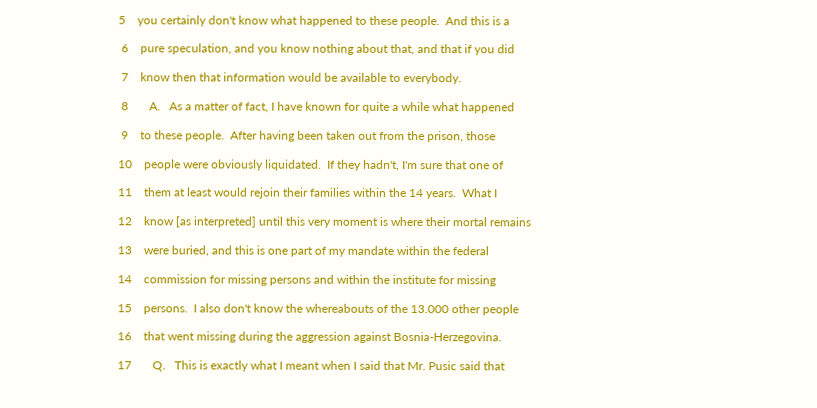5    you certainly don't know what happened to these people.  And this is a

 6    pure speculation, and you know nothing about that, and that if you did

 7    know then that information would be available to everybody.

 8       A.   As a matter of fact, I have known for quite a while what happened

 9    to these people.  After having been taken out from the prison, those

10    people were obviously liquidated.  If they hadn't, I'm sure that one of

11    them at least would rejoin their families within the 14 years.  What I

12    know [as interpreted] until this very moment is where their mortal remains

13    were buried, and this is one part of my mandate within the federal

14    commission for missing persons and within the institute for missing

15    persons.  I also don't know the whereabouts of the 13.000 other people

16    that went missing during the aggression against Bosnia-Herzegovina.

17       Q.   This is exactly what I meant when I said that Mr. Pusic said that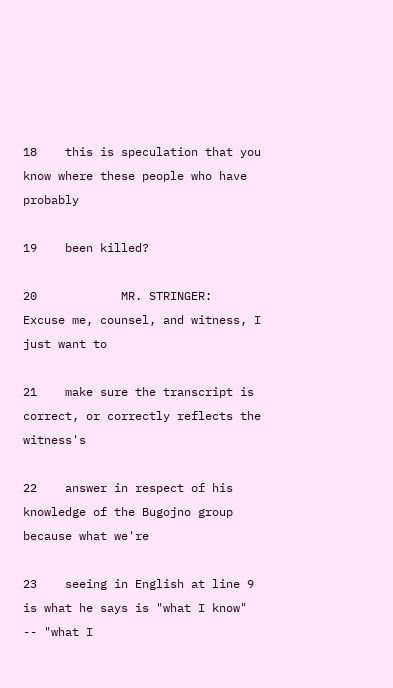18    this is speculation that you know where these people who have probably

19    been killed?

20            MR. STRINGER:  Excuse me, counsel, and witness, I just want to

21    make sure the transcript is correct, or correctly reflects the witness's

22    answer in respect of his knowledge of the Bugojno group because what we're

23    seeing in English at line 9 is what he says is "what I know" -- "what I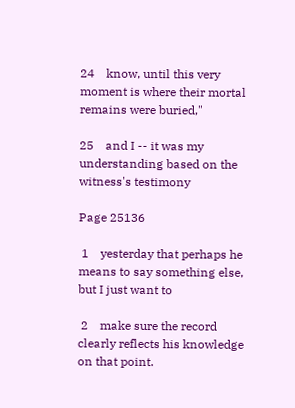24    know, until this very moment is where their mortal remains were buried,"

25    and I -- it was my understanding based on the witness's testimony

Page 25136

 1    yesterday that perhaps he means to say something else, but I just want to

 2    make sure the record clearly reflects his knowledge on that point.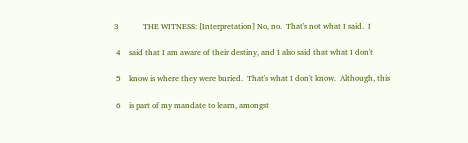3            THE WITNESS: [Interpretation] No, no.  That's not what I said.  I

 4    said that I am aware of their destiny, and I also said that what I don't

 5    know is where they were buried.  That's what I don't know.  Although, this

 6    is part of my mandate to learn, amongst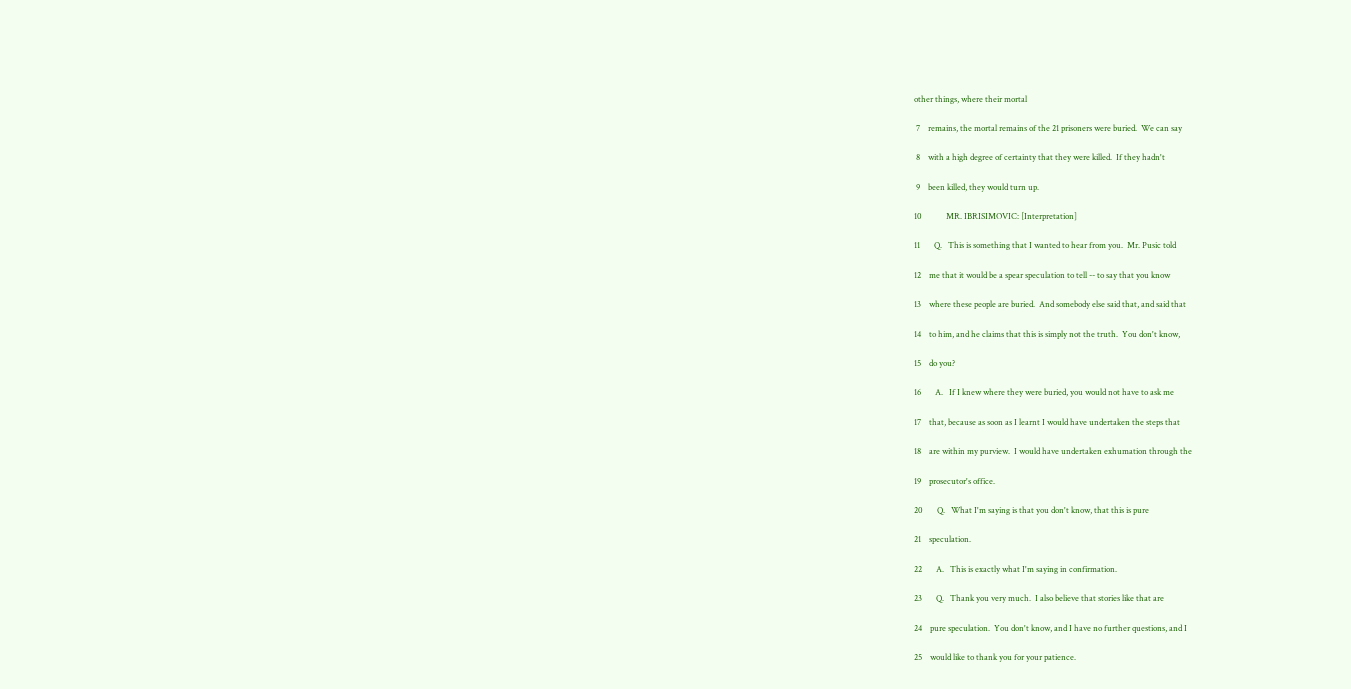other things, where their mortal

 7    remains, the mortal remains of the 21 prisoners were buried.  We can say

 8    with a high degree of certainty that they were killed.  If they hadn't

 9    been killed, they would turn up.

10            MR. IBRISIMOVIC: [Interpretation]

11       Q.   This is something that I wanted to hear from you.  Mr. Pusic told

12    me that it would be a spear speculation to tell -- to say that you know

13    where these people are buried.  And somebody else said that, and said that

14    to him, and he claims that this is simply not the truth.  You don't know,

15    do you?

16       A.   If I knew where they were buried, you would not have to ask me

17    that, because as soon as I learnt I would have undertaken the steps that

18    are within my purview.  I would have undertaken exhumation through the

19    prosecutor's office.

20       Q.   What I'm saying is that you don't know, that this is pure

21    speculation.

22       A.   This is exactly what I'm saying in confirmation.

23       Q.   Thank you very much.  I also believe that stories like that are

24    pure speculation.  You don't know, and I have no further questions, and I

25    would like to thank you for your patience.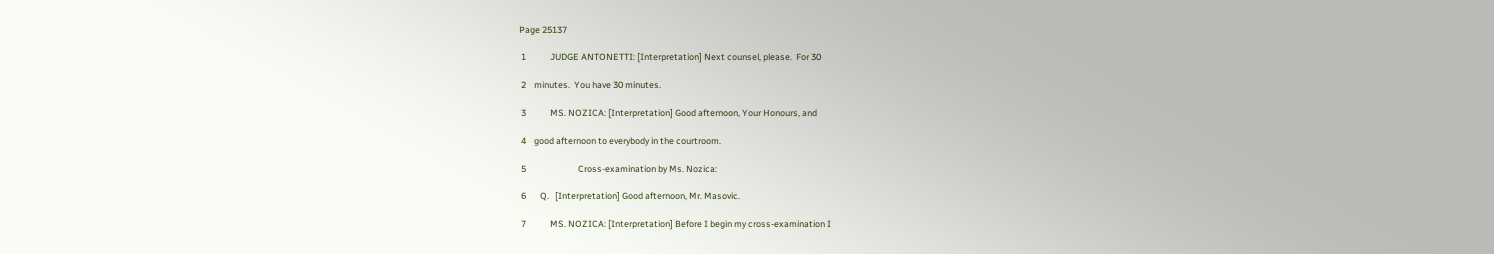Page 25137

 1            JUDGE ANTONETTI: [Interpretation] Next counsel, please.  For 30

 2    minutes.  You have 30 minutes.

 3            MS. NOZICA: [Interpretation] Good afternoon, Your Honours, and

 4    good afternoon to everybody in the courtroom.

 5                          Cross-examination by Ms. Nozica:

 6       Q.   [Interpretation] Good afternoon, Mr. Masovic.

 7            MS. NOZICA: [Interpretation] Before I begin my cross-examination I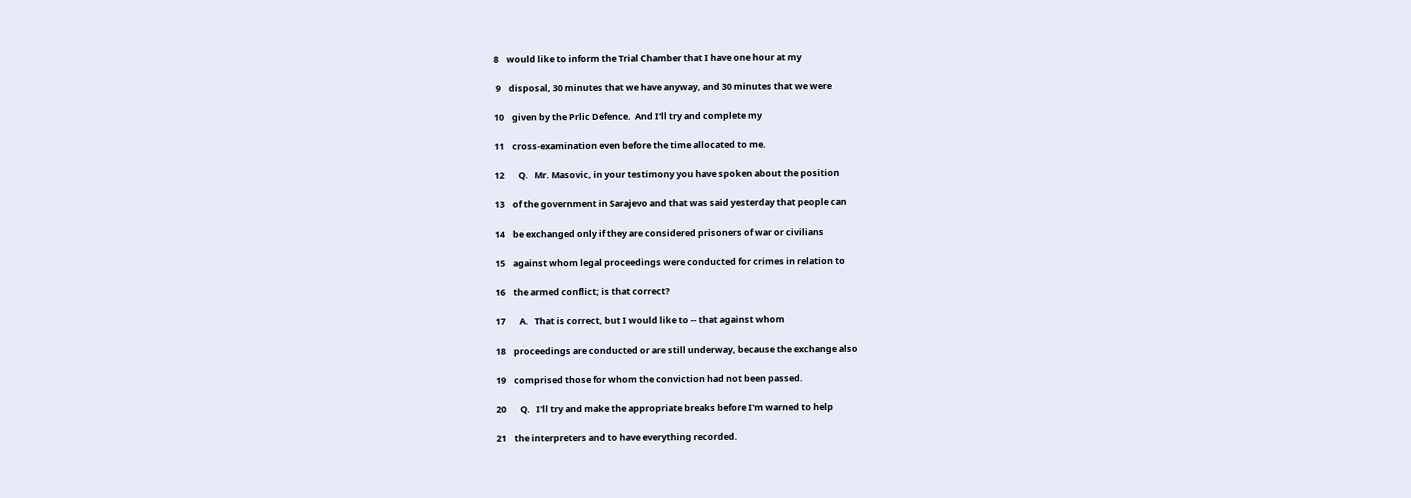8    would like to inform the Trial Chamber that I have one hour at my

 9    disposal, 30 minutes that we have anyway, and 30 minutes that we were

10    given by the Prlic Defence.  And I'll try and complete my

11    cross-examination even before the time allocated to me.

12       Q.   Mr. Masovic, in your testimony you have spoken about the position

13    of the government in Sarajevo and that was said yesterday that people can

14    be exchanged only if they are considered prisoners of war or civilians

15    against whom legal proceedings were conducted for crimes in relation to

16    the armed conflict; is that correct?

17       A.   That is correct, but I would like to -- that against whom

18    proceedings are conducted or are still underway, because the exchange also

19    comprised those for whom the conviction had not been passed.

20       Q.   I'll try and make the appropriate breaks before I'm warned to help

21    the interpreters and to have everything recorded.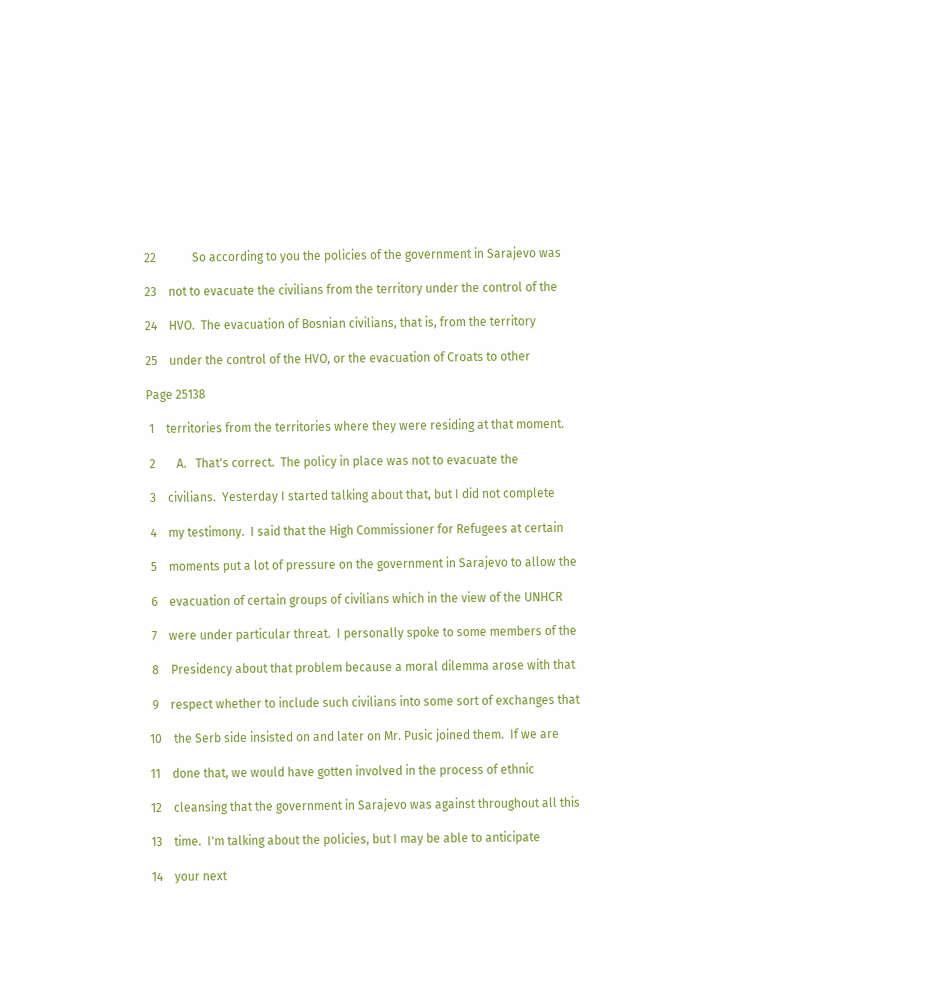22            So according to you the policies of the government in Sarajevo was

23    not to evacuate the civilians from the territory under the control of the

24    HVO.  The evacuation of Bosnian civilians, that is, from the territory

25    under the control of the HVO, or the evacuation of Croats to other

Page 25138

 1    territories from the territories where they were residing at that moment.

 2       A.   That's correct.  The policy in place was not to evacuate the

 3    civilians.  Yesterday I started talking about that, but I did not complete

 4    my testimony.  I said that the High Commissioner for Refugees at certain

 5    moments put a lot of pressure on the government in Sarajevo to allow the

 6    evacuation of certain groups of civilians which in the view of the UNHCR

 7    were under particular threat.  I personally spoke to some members of the

 8    Presidency about that problem because a moral dilemma arose with that

 9    respect whether to include such civilians into some sort of exchanges that

10    the Serb side insisted on and later on Mr. Pusic joined them.  If we are

11    done that, we would have gotten involved in the process of ethnic

12    cleansing that the government in Sarajevo was against throughout all this

13    time.  I'm talking about the policies, but I may be able to anticipate

14    your next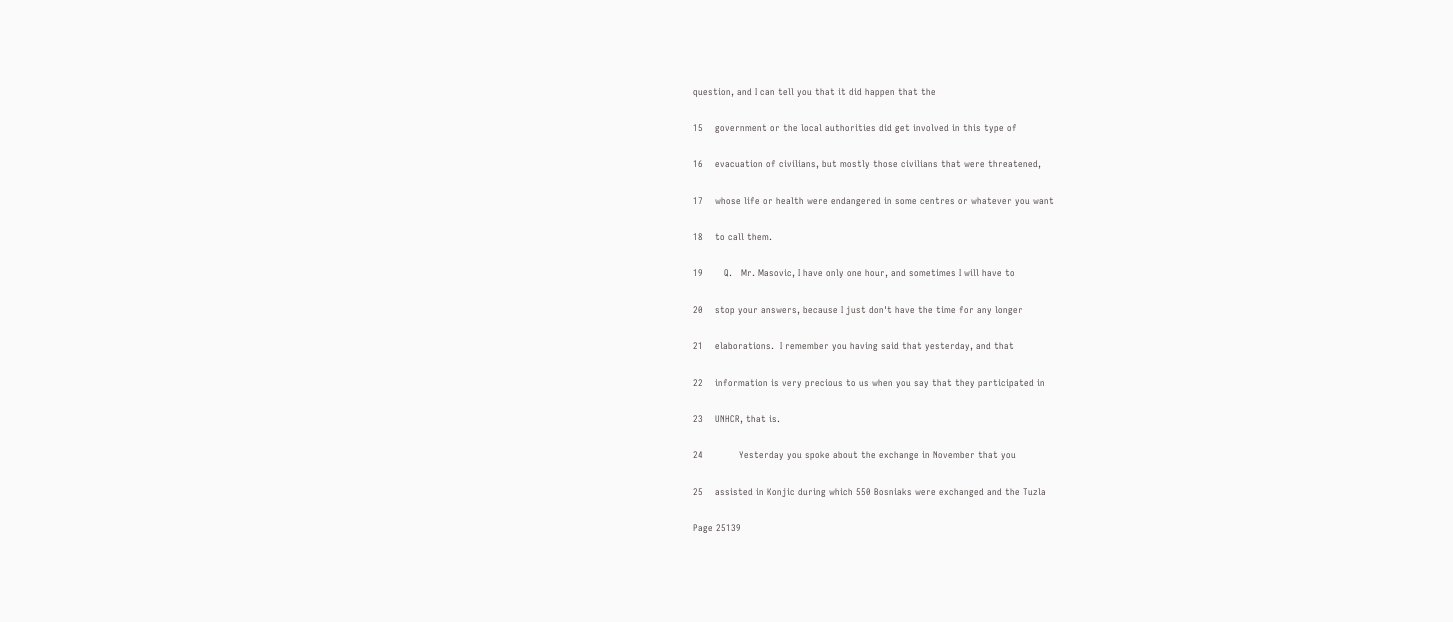question, and I can tell you that it did happen that the

15    government or the local authorities did get involved in this type of

16    evacuation of civilians, but mostly those civilians that were threatened,

17    whose life or health were endangered in some centres or whatever you want

18    to call them.

19       Q.   Mr. Masovic, I have only one hour, and sometimes I will have to

20    stop your answers, because I just don't have the time for any longer

21    elaborations.  I remember you having said that yesterday, and that

22    information is very precious to us when you say that they participated in

23    UNHCR, that is.

24            Yesterday you spoke about the exchange in November that you

25    assisted in Konjic during which 550 Bosniaks were exchanged and the Tuzla

Page 25139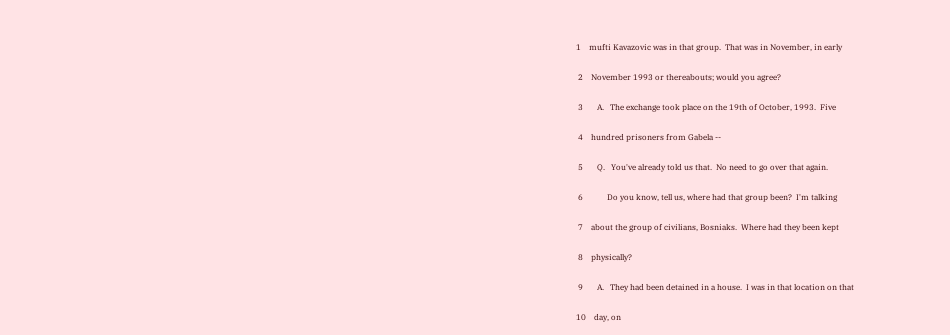1    mufti Kavazovic was in that group.  That was in November, in early

 2    November 1993 or thereabouts; would you agree?

 3       A.   The exchange took place on the 19th of October, 1993.  Five

 4    hundred prisoners from Gabela --

 5       Q.   You've already told us that.  No need to go over that again.

 6            Do you know, tell us, where had that group been?  I'm talking

 7    about the group of civilians, Bosniaks.  Where had they been kept

 8    physically?

 9       A.   They had been detained in a house.  I was in that location on that

10    day, on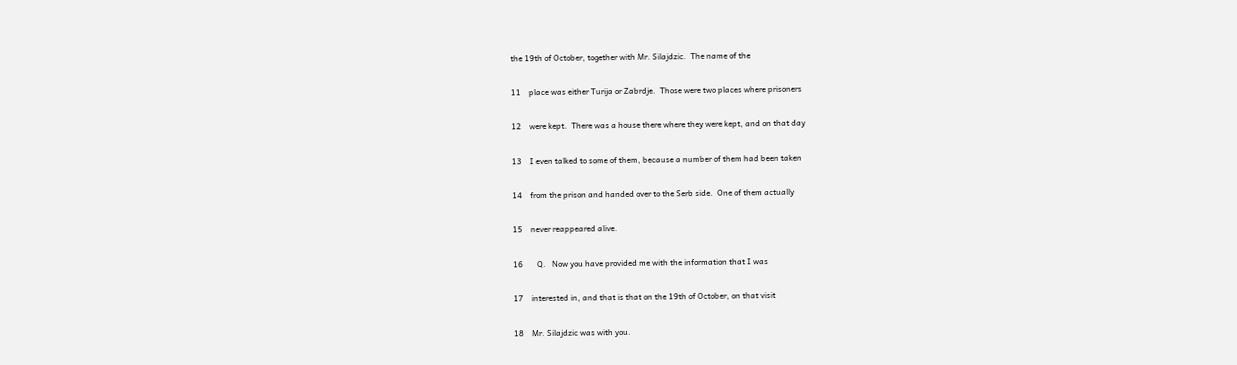the 19th of October, together with Mr. Silajdzic.  The name of the

11    place was either Turija or Zabrdje.  Those were two places where prisoners

12    were kept.  There was a house there where they were kept, and on that day

13    I even talked to some of them, because a number of them had been taken

14    from the prison and handed over to the Serb side.  One of them actually

15    never reappeared alive.

16       Q.   Now you have provided me with the information that I was

17    interested in, and that is that on the 19th of October, on that visit

18    Mr. Silajdzic was with you.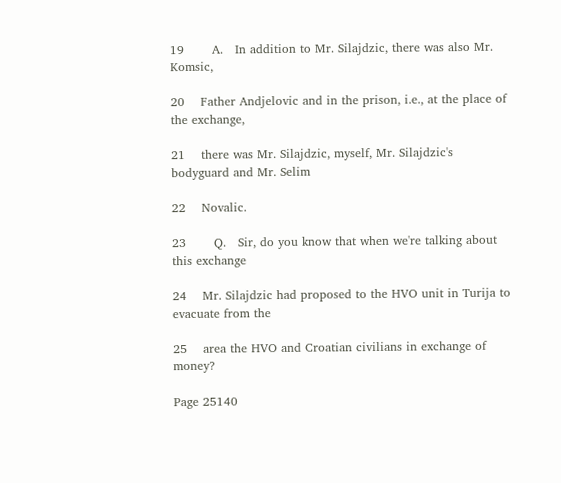19       A.   In addition to Mr. Silajdzic, there was also Mr. Komsic,

20    Father Andjelovic and in the prison, i.e., at the place of the exchange,

21    there was Mr. Silajdzic, myself, Mr. Silajdzic's bodyguard and Mr. Selim

22    Novalic.

23       Q.   Sir, do you know that when we're talking about this exchange

24    Mr. Silajdzic had proposed to the HVO unit in Turija to evacuate from the

25    area the HVO and Croatian civilians in exchange of money?

Page 25140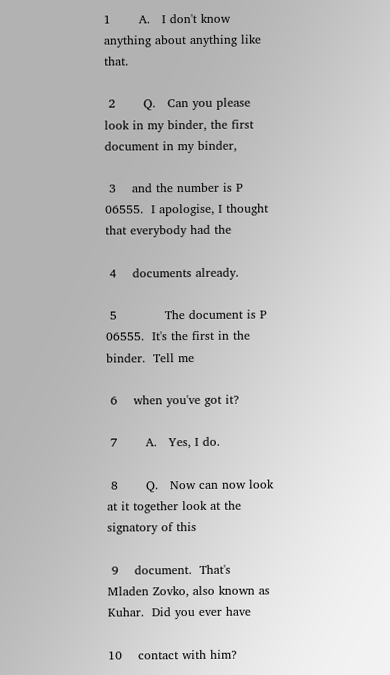1       A.   I don't know anything about anything like that.

 2       Q.   Can you please look in my binder, the first document in my binder,

 3    and the number is P 06555.  I apologise, I thought that everybody had the

 4    documents already.

 5            The document is P 06555.  It's the first in the binder.  Tell me

 6    when you've got it?

 7       A.   Yes, I do.

 8       Q.   Now can now look at it together look at the signatory of this

 9    document.  That's Mladen Zovko, also known as Kuhar.  Did you ever have

10    contact with him?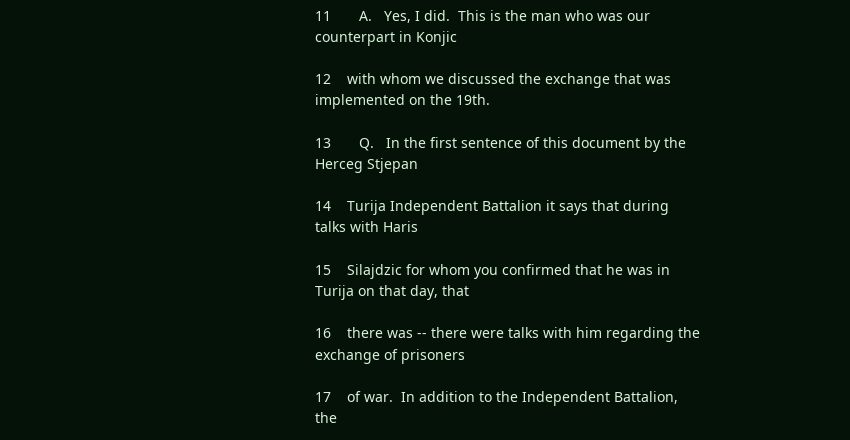11       A.   Yes, I did.  This is the man who was our counterpart in Konjic

12    with whom we discussed the exchange that was implemented on the 19th.

13       Q.   In the first sentence of this document by the Herceg Stjepan

14    Turija Independent Battalion it says that during talks with Haris

15    Silajdzic for whom you confirmed that he was in Turija on that day, that

16    there was -- there were talks with him regarding the exchange of prisoners

17    of war.  In addition to the Independent Battalion, the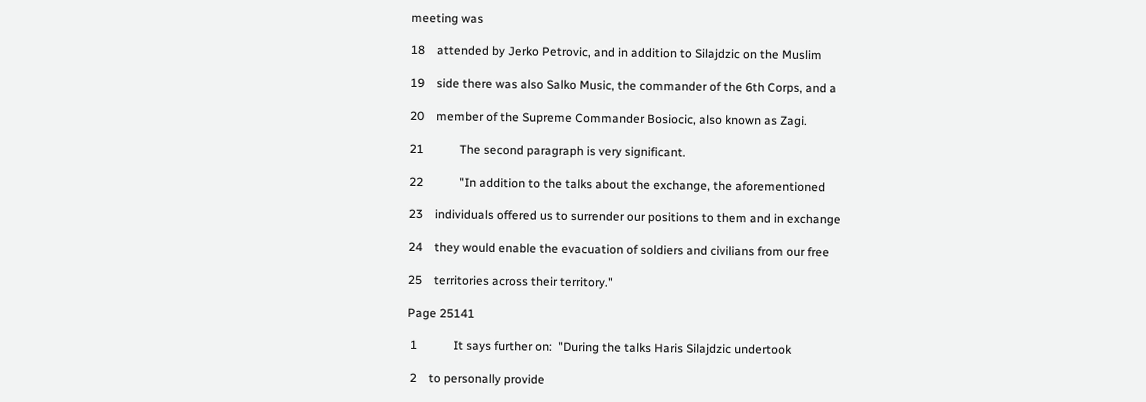meeting was

18    attended by Jerko Petrovic, and in addition to Silajdzic on the Muslim

19    side there was also Salko Music, the commander of the 6th Corps, and a

20    member of the Supreme Commander Bosiocic, also known as Zagi.

21            The second paragraph is very significant.

22            "In addition to the talks about the exchange, the aforementioned

23    individuals offered us to surrender our positions to them and in exchange

24    they would enable the evacuation of soldiers and civilians from our free

25    territories across their territory."

Page 25141

 1            It says further on:  "During the talks Haris Silajdzic undertook

 2    to personally provide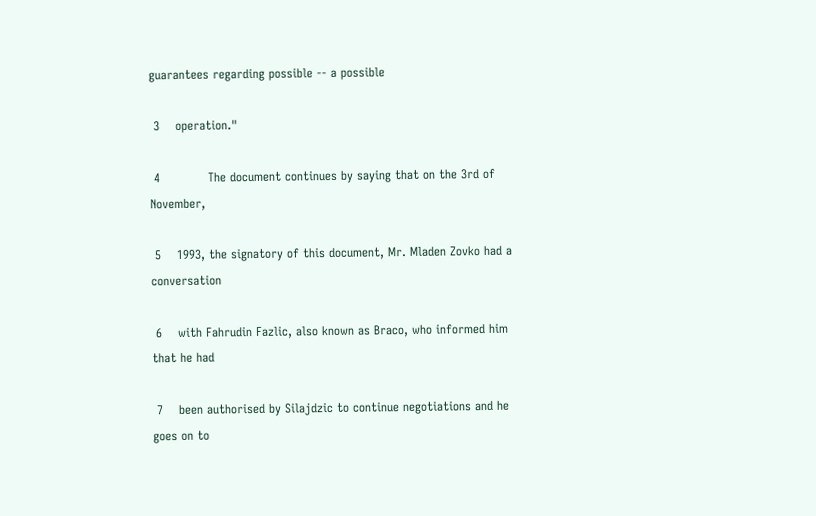guarantees regarding possible -- a possible

 3    operation."

 4            The document continues by saying that on the 3rd of November,

 5    1993, the signatory of this document, Mr. Mladen Zovko had a conversation

 6    with Fahrudin Fazlic, also known as Braco, who informed him that he had

 7    been authorised by Silajdzic to continue negotiations and he goes on to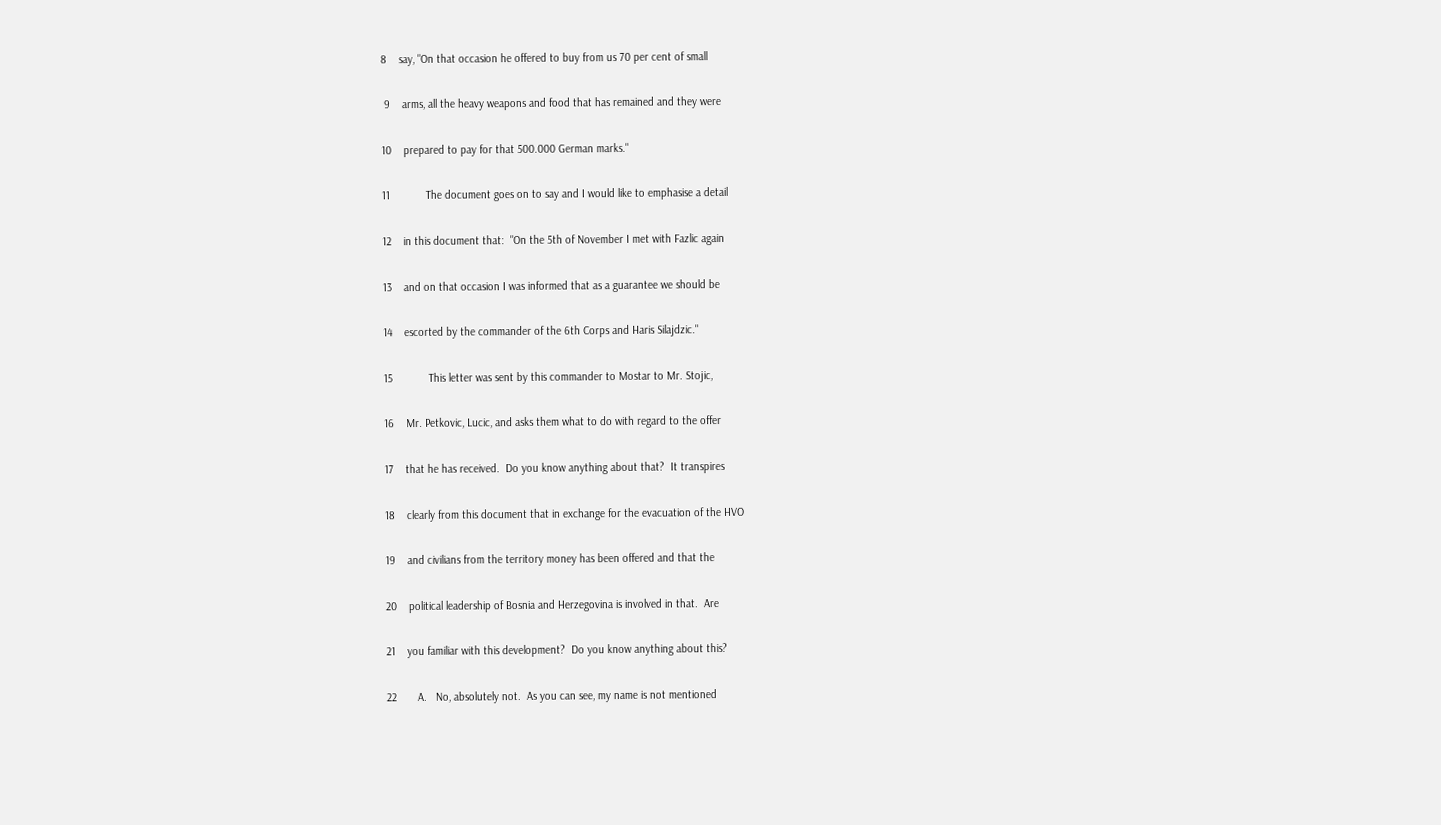8    say, "On that occasion he offered to buy from us 70 per cent of small

 9    arms, all the heavy weapons and food that has remained and they were

10    prepared to pay for that 500.000 German marks."

11            The document goes on to say and I would like to emphasise a detail

12    in this document that:  "On the 5th of November I met with Fazlic again

13    and on that occasion I was informed that as a guarantee we should be

14    escorted by the commander of the 6th Corps and Haris Silajdzic."

15            This letter was sent by this commander to Mostar to Mr. Stojic,

16    Mr. Petkovic, Lucic, and asks them what to do with regard to the offer

17    that he has received.  Do you know anything about that?  It transpires

18    clearly from this document that in exchange for the evacuation of the HVO

19    and civilians from the territory money has been offered and that the

20    political leadership of Bosnia and Herzegovina is involved in that.  Are

21    you familiar with this development?  Do you know anything about this?

22       A.   No, absolutely not.  As you can see, my name is not mentioned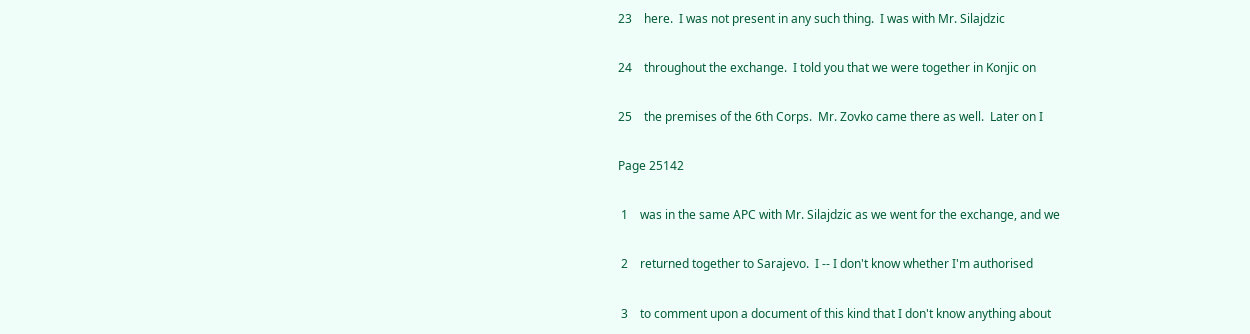23    here.  I was not present in any such thing.  I was with Mr. Silajdzic

24    throughout the exchange.  I told you that we were together in Konjic on

25    the premises of the 6th Corps.  Mr. Zovko came there as well.  Later on I

Page 25142

 1    was in the same APC with Mr. Silajdzic as we went for the exchange, and we

 2    returned together to Sarajevo.  I -- I don't know whether I'm authorised

 3    to comment upon a document of this kind that I don't know anything about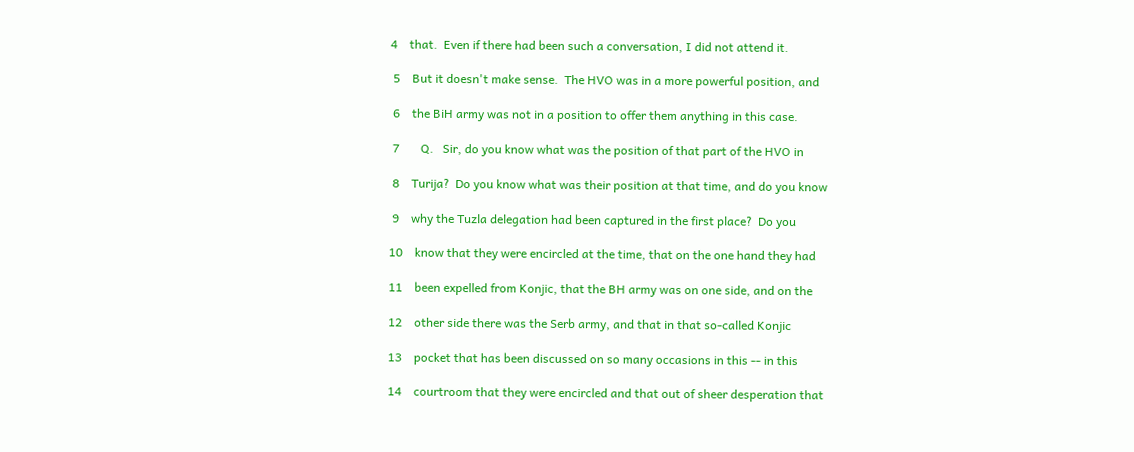4    that.  Even if there had been such a conversation, I did not attend it.

 5    But it doesn't make sense.  The HVO was in a more powerful position, and

 6    the BiH army was not in a position to offer them anything in this case.

 7       Q.   Sir, do you know what was the position of that part of the HVO in

 8    Turija?  Do you know what was their position at that time, and do you know

 9    why the Tuzla delegation had been captured in the first place?  Do you

10    know that they were encircled at the time, that on the one hand they had

11    been expelled from Konjic, that the BH army was on one side, and on the

12    other side there was the Serb army, and that in that so-called Konjic

13    pocket that has been discussed on so many occasions in this -- in this

14    courtroom that they were encircled and that out of sheer desperation that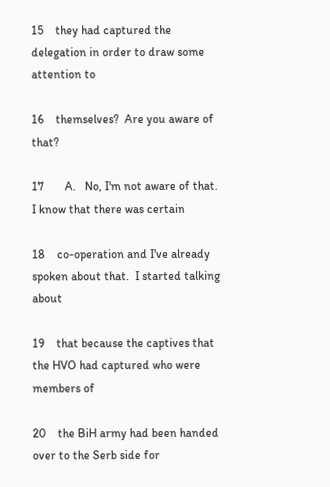15    they had captured the delegation in order to draw some attention to

16    themselves?  Are you aware of that?

17       A.   No, I'm not aware of that.   I know that there was certain

18    co-operation and I've already spoken about that.  I started talking about

19    that because the captives that the HVO had captured who were members of

20    the BiH army had been handed over to the Serb side for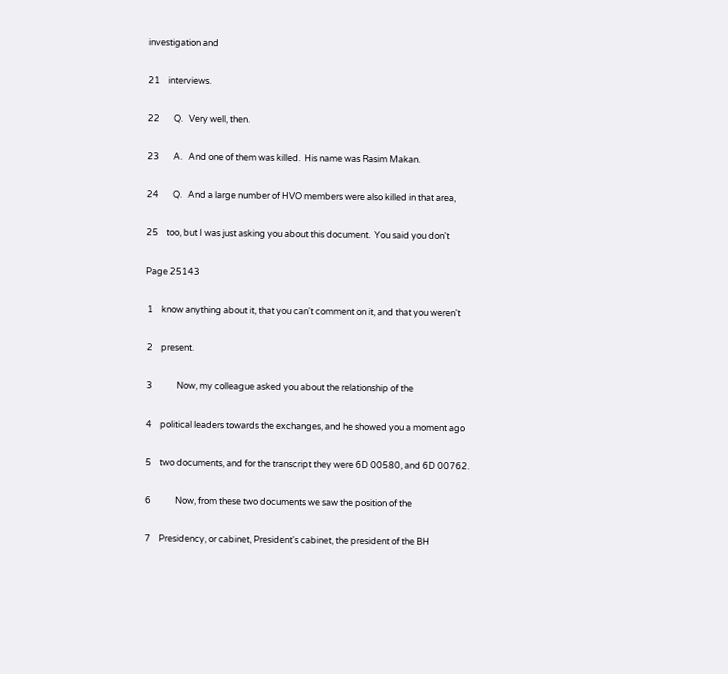investigation and

21    interviews.

22       Q.   Very well, then.

23       A.   And one of them was killed.  His name was Rasim Makan.

24       Q.   And a large number of HVO members were also killed in that area,

25    too, but I was just asking you about this document.  You said you don't

Page 25143

 1    know anything about it, that you can't comment on it, and that you weren't

 2    present.

 3            Now, my colleague asked you about the relationship of the

 4    political leaders towards the exchanges, and he showed you a moment ago

 5    two documents, and for the transcript they were 6D 00580, and 6D 00762.

 6            Now, from these two documents we saw the position of the

 7    Presidency, or cabinet, President's cabinet, the president of the BH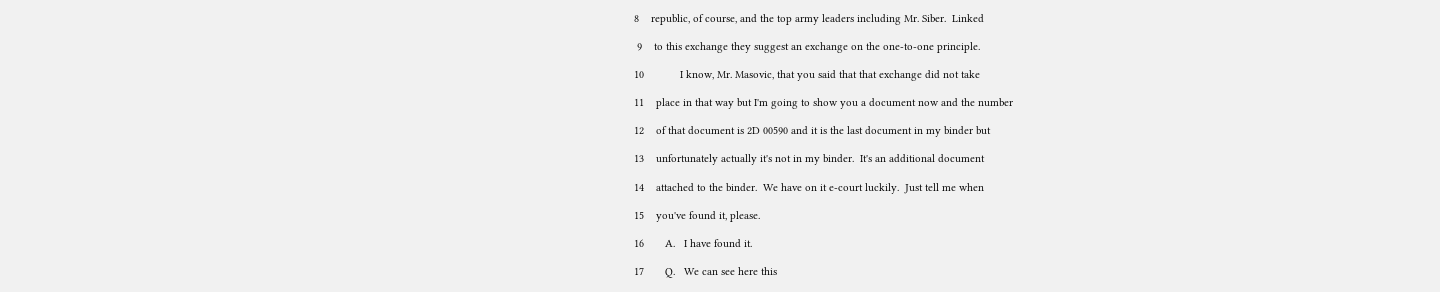8    republic, of course, and the top army leaders including Mr. Siber.  Linked

 9    to this exchange they suggest an exchange on the one-to-one principle.

10            I know, Mr. Masovic, that you said that that exchange did not take

11    place in that way but I'm going to show you a document now and the number

12    of that document is 2D 00590 and it is the last document in my binder but

13    unfortunately actually it's not in my binder.  It's an additional document

14    attached to the binder.  We have on it e-court luckily.  Just tell me when

15    you've found it, please.

16       A.   I have found it.

17       Q.   We can see here this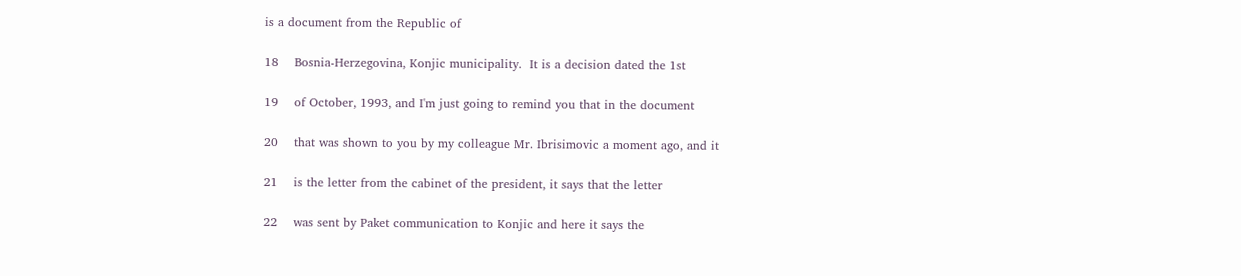is a document from the Republic of

18    Bosnia-Herzegovina, Konjic municipality.  It is a decision dated the 1st

19    of October, 1993, and I'm just going to remind you that in the document

20    that was shown to you by my colleague Mr. Ibrisimovic a moment ago, and it

21    is the letter from the cabinet of the president, it says that the letter

22    was sent by Paket communication to Konjic and here it says the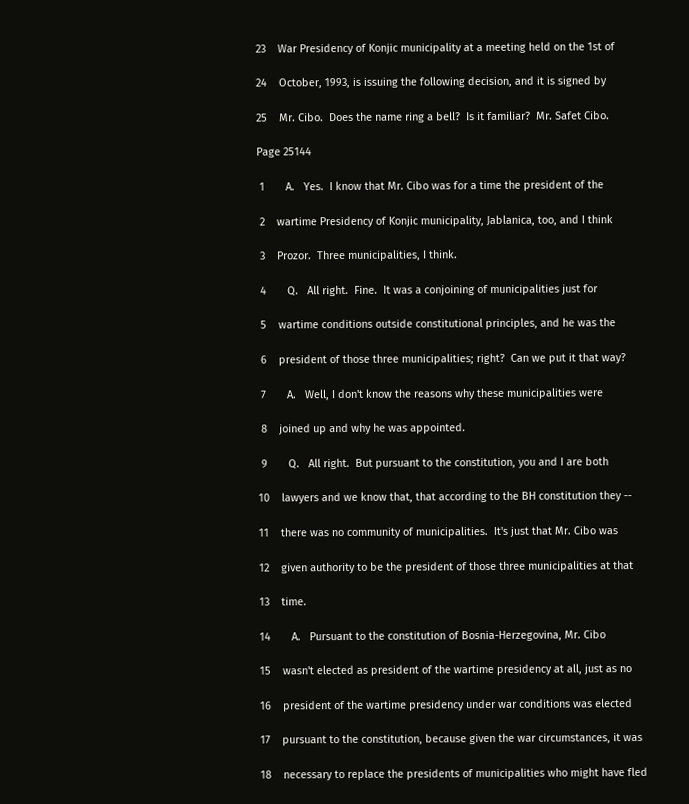23    War Presidency of Konjic municipality at a meeting held on the 1st of

24    October, 1993, is issuing the following decision, and it is signed by

25    Mr. Cibo.  Does the name ring a bell?  Is it familiar?  Mr. Safet Cibo.

Page 25144

 1       A.   Yes.  I know that Mr. Cibo was for a time the president of the

 2    wartime Presidency of Konjic municipality, Jablanica, too, and I think

 3    Prozor.  Three municipalities, I think.

 4       Q.   All right.  Fine.  It was a conjoining of municipalities just for

 5    wartime conditions outside constitutional principles, and he was the

 6    president of those three municipalities; right?  Can we put it that way?

 7       A.   Well, I don't know the reasons why these municipalities were

 8    joined up and why he was appointed.

 9       Q.   All right.  But pursuant to the constitution, you and I are both

10    lawyers and we know that, that according to the BH constitution they --

11    there was no community of municipalities.  It's just that Mr. Cibo was

12    given authority to be the president of those three municipalities at that

13    time.

14       A.   Pursuant to the constitution of Bosnia-Herzegovina, Mr. Cibo

15    wasn't elected as president of the wartime presidency at all, just as no

16    president of the wartime presidency under war conditions was elected

17    pursuant to the constitution, because given the war circumstances, it was

18    necessary to replace the presidents of municipalities who might have fled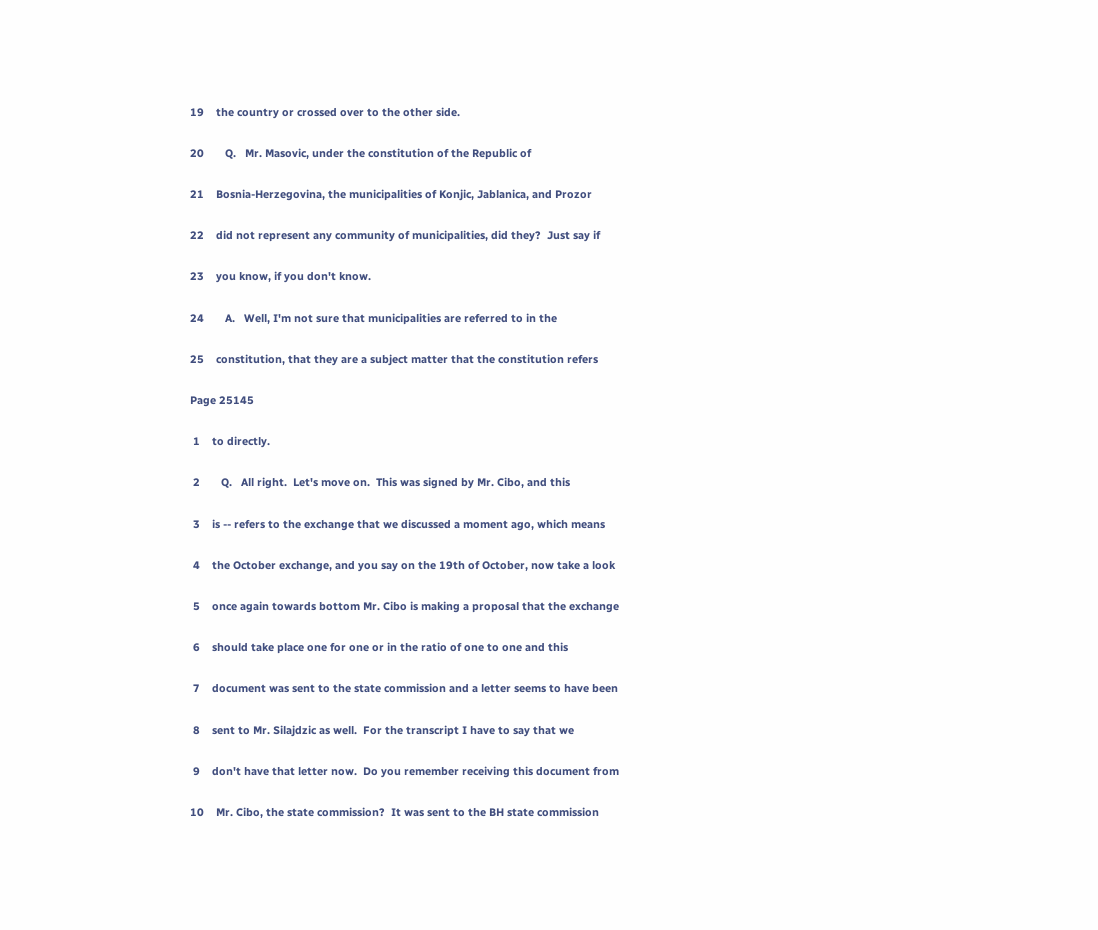19    the country or crossed over to the other side.

20       Q.   Mr. Masovic, under the constitution of the Republic of

21    Bosnia-Herzegovina, the municipalities of Konjic, Jablanica, and Prozor

22    did not represent any community of municipalities, did they?  Just say if

23    you know, if you don't know.

24       A.   Well, I'm not sure that municipalities are referred to in the

25    constitution, that they are a subject matter that the constitution refers

Page 25145

 1    to directly.

 2       Q.   All right.  Let's move on.  This was signed by Mr. Cibo, and this

 3    is -- refers to the exchange that we discussed a moment ago, which means

 4    the October exchange, and you say on the 19th of October, now take a look

 5    once again towards bottom Mr. Cibo is making a proposal that the exchange

 6    should take place one for one or in the ratio of one to one and this

 7    document was sent to the state commission and a letter seems to have been

 8    sent to Mr. Silajdzic as well.  For the transcript I have to say that we

 9    don't have that letter now.  Do you remember receiving this document from

10    Mr. Cibo, the state commission?  It was sent to the BH state commission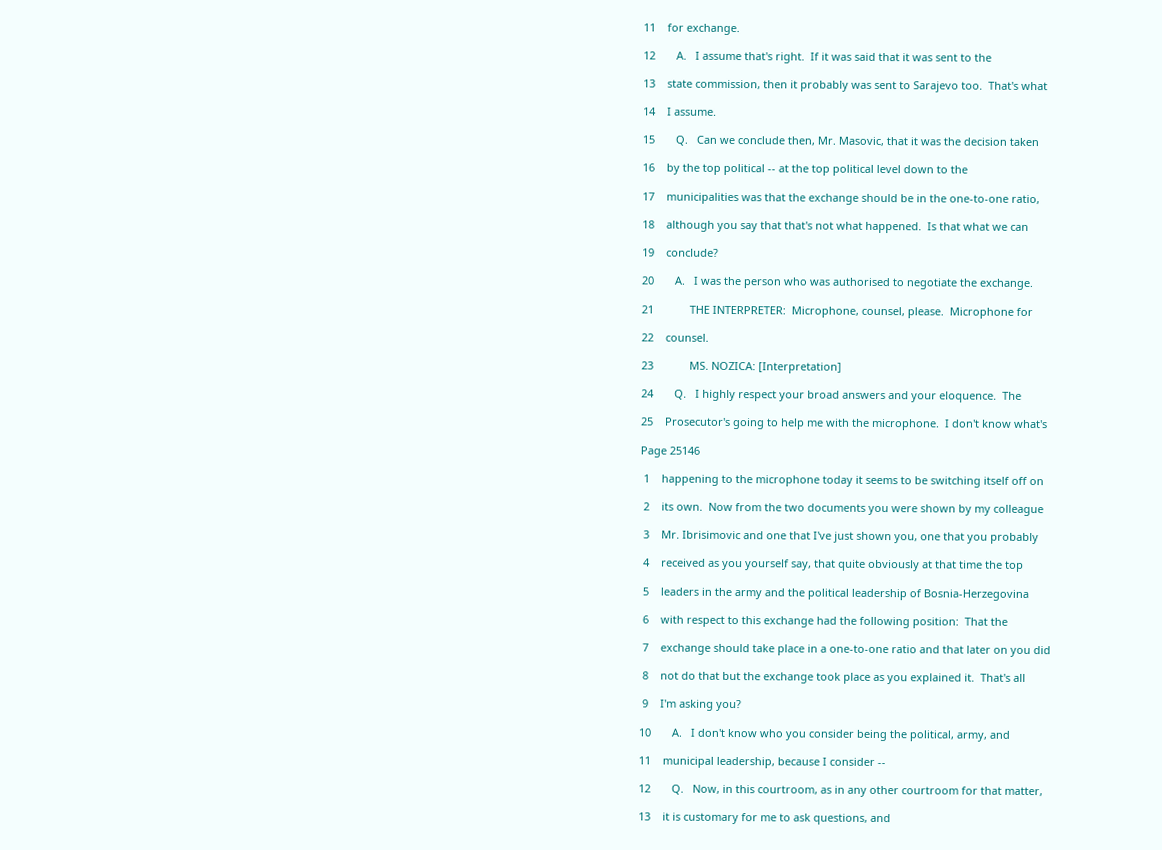11    for exchange.

12       A.   I assume that's right.  If it was said that it was sent to the

13    state commission, then it probably was sent to Sarajevo too.  That's what

14    I assume.

15       Q.   Can we conclude then, Mr. Masovic, that it was the decision taken

16    by the top political -- at the top political level down to the

17    municipalities was that the exchange should be in the one-to-one ratio,

18    although you say that that's not what happened.  Is that what we can

19    conclude?

20       A.   I was the person who was authorised to negotiate the exchange.

21            THE INTERPRETER:  Microphone, counsel, please.  Microphone for

22    counsel.

23            MS. NOZICA: [Interpretation]

24       Q.   I highly respect your broad answers and your eloquence.  The

25    Prosecutor's going to help me with the microphone.  I don't know what's

Page 25146

 1    happening to the microphone today it seems to be switching itself off on

 2    its own.  Now from the two documents you were shown by my colleague

 3    Mr. Ibrisimovic and one that I've just shown you, one that you probably

 4    received as you yourself say, that quite obviously at that time the top

 5    leaders in the army and the political leadership of Bosnia-Herzegovina

 6    with respect to this exchange had the following position:  That the

 7    exchange should take place in a one-to-one ratio and that later on you did

 8    not do that but the exchange took place as you explained it.  That's all

 9    I'm asking you?

10       A.   I don't know who you consider being the political, army, and

11    municipal leadership, because I consider --

12       Q.   Now, in this courtroom, as in any other courtroom for that matter,

13    it is customary for me to ask questions, and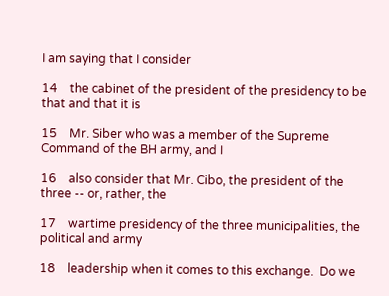I am saying that I consider

14    the cabinet of the president of the presidency to be that and that it is

15    Mr. Siber who was a member of the Supreme Command of the BH army, and I

16    also consider that Mr. Cibo, the president of the three -- or, rather, the

17    wartime presidency of the three municipalities, the political and army

18    leadership when it comes to this exchange.  Do we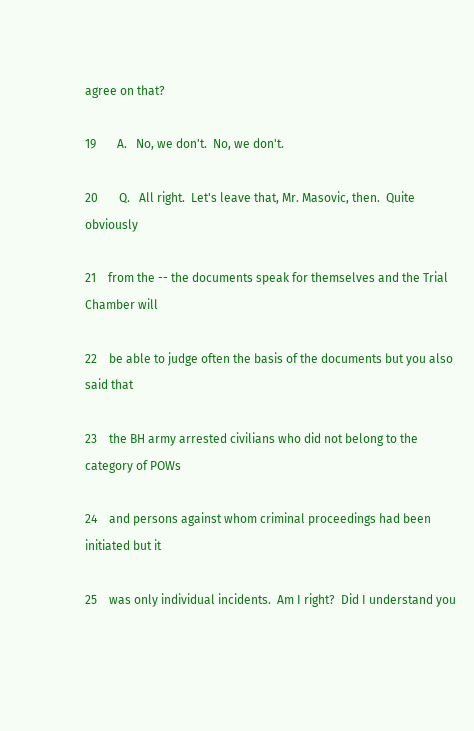agree on that?

19       A.   No, we don't.  No, we don't.

20       Q.   All right.  Let's leave that, Mr. Masovic, then.  Quite obviously

21    from the -- the documents speak for themselves and the Trial Chamber will

22    be able to judge often the basis of the documents but you also said that

23    the BH army arrested civilians who did not belong to the category of POWs

24    and persons against whom criminal proceedings had been initiated but it

25    was only individual incidents.  Am I right?  Did I understand you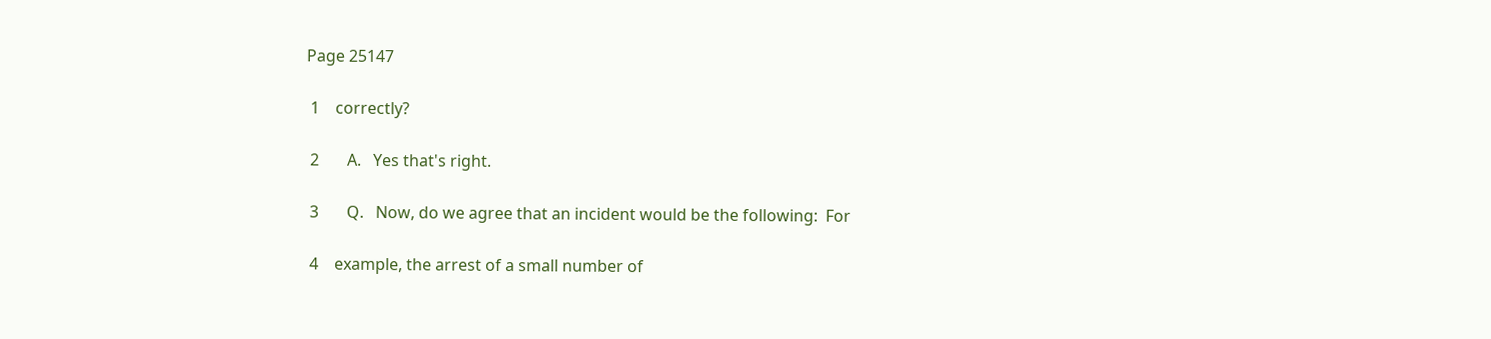Page 25147

 1    correctly?

 2       A.   Yes that's right.

 3       Q.   Now, do we agree that an incident would be the following:  For

 4    example, the arrest of a small number of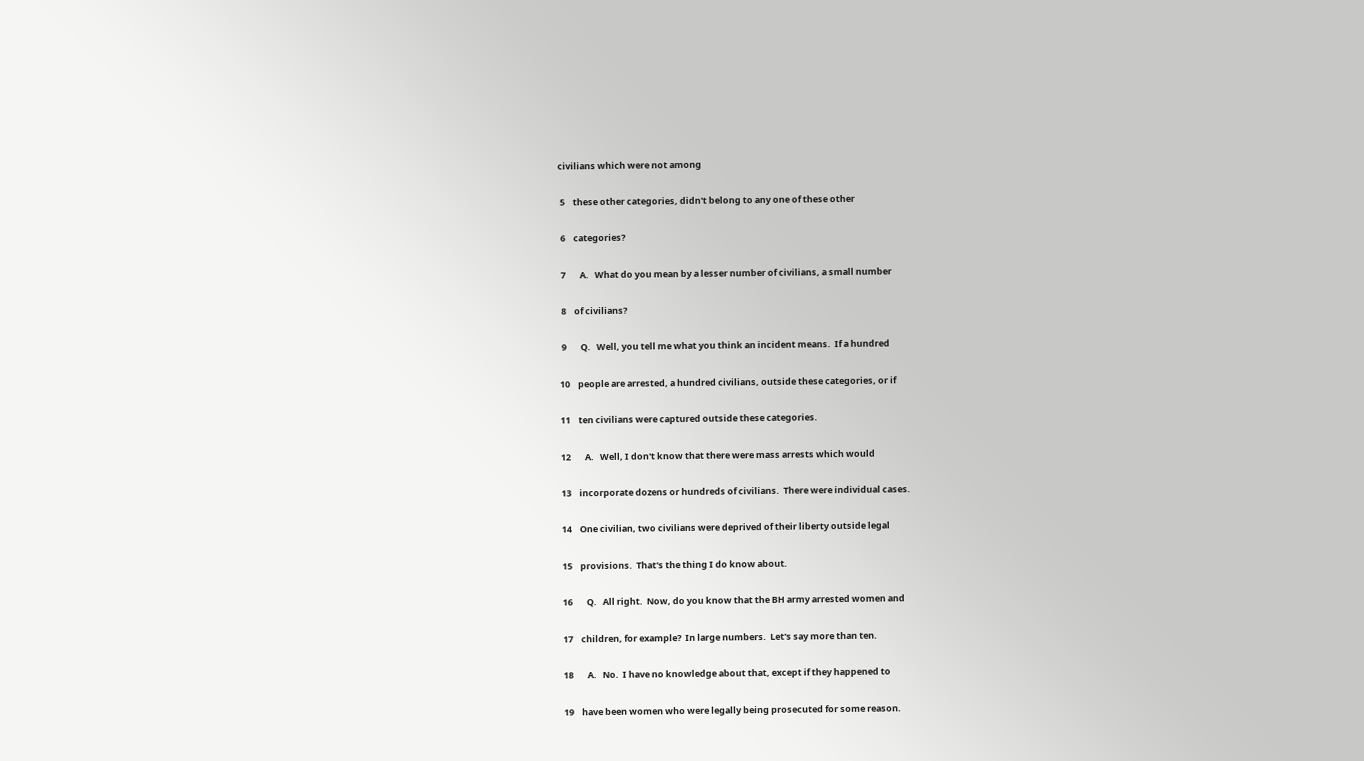civilians which were not among

 5    these other categories, didn't belong to any one of these other

 6    categories?

 7       A.   What do you mean by a lesser number of civilians, a small number

 8    of civilians?

 9       Q.   Well, you tell me what you think an incident means.  If a hundred

10    people are arrested, a hundred civilians, outside these categories, or if

11    ten civilians were captured outside these categories.

12       A.   Well, I don't know that there were mass arrests which would

13    incorporate dozens or hundreds of civilians.  There were individual cases.

14    One civilian, two civilians were deprived of their liberty outside legal

15    provisions.  That's the thing I do know about.

16       Q.   All right.  Now, do you know that the BH army arrested women and

17    children, for example?  In large numbers.  Let's say more than ten.

18       A.   No.  I have no knowledge about that, except if they happened to

19    have been women who were legally being prosecuted for some reason.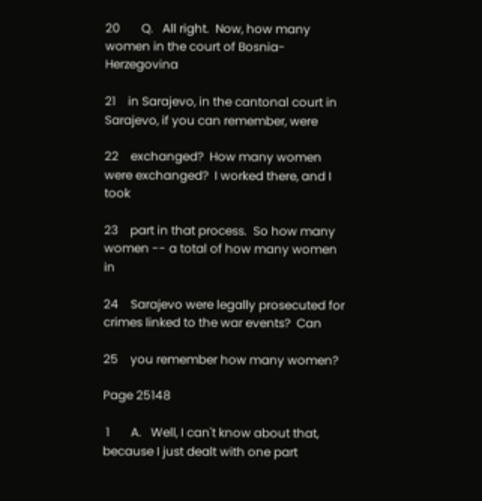20       Q.   All right.  Now, how many women in the court of Bosnia-Herzegovina

21    in Sarajevo, in the cantonal court in Sarajevo, if you can remember, were

22    exchanged?  How many women were exchanged?  I worked there, and I took

23    part in that process.  So how many women -- a total of how many women in

24    Sarajevo were legally prosecuted for crimes linked to the war events?  Can

25    you remember how many women?

Page 25148

 1       A.   Well, I can't know about that, because I just dealt with one part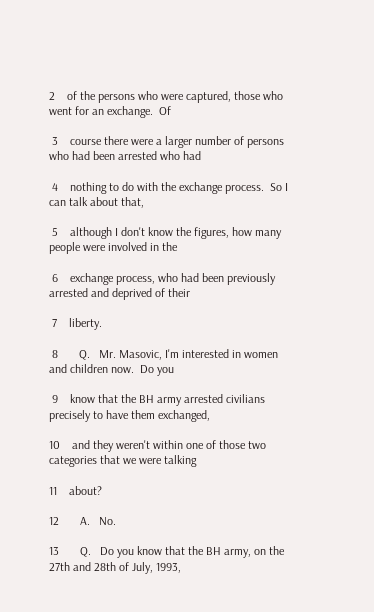2    of the persons who were captured, those who went for an exchange.  Of

 3    course there were a larger number of persons who had been arrested who had

 4    nothing to do with the exchange process.  So I can talk about that,

 5    although I don't know the figures, how many people were involved in the

 6    exchange process, who had been previously arrested and deprived of their

 7    liberty.

 8       Q.   Mr. Masovic, I'm interested in women and children now.  Do you

 9    know that the BH army arrested civilians precisely to have them exchanged,

10    and they weren't within one of those two categories that we were talking

11    about?

12       A.   No.

13       Q.   Do you know that the BH army, on the 27th and 28th of July, 1993,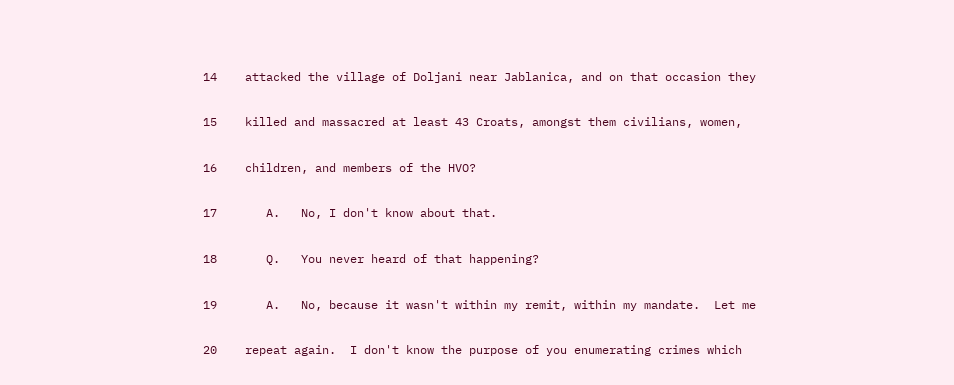14    attacked the village of Doljani near Jablanica, and on that occasion they

15    killed and massacred at least 43 Croats, amongst them civilians, women,

16    children, and members of the HVO?

17       A.   No, I don't know about that.

18       Q.   You never heard of that happening?

19       A.   No, because it wasn't within my remit, within my mandate.  Let me

20    repeat again.  I don't know the purpose of you enumerating crimes which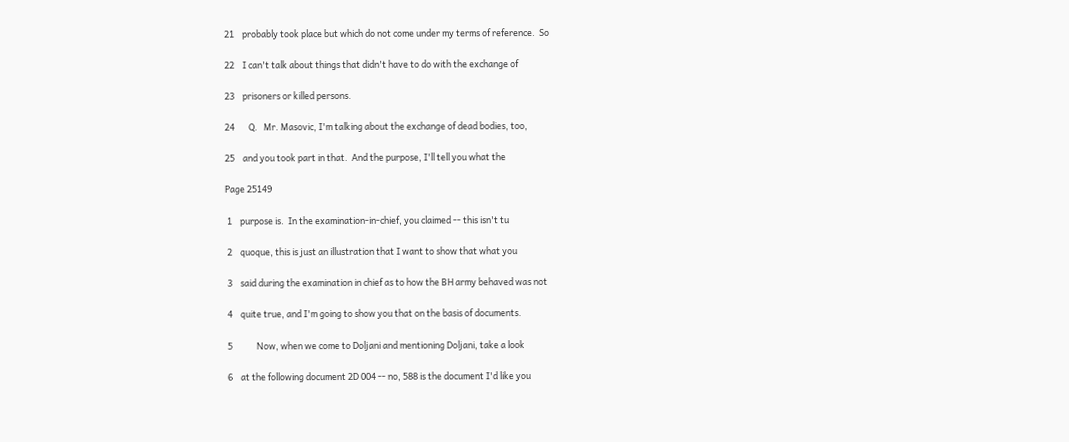21    probably took place but which do not come under my terms of reference.  So

22    I can't talk about things that didn't have to do with the exchange of

23    prisoners or killed persons.

24       Q.   Mr. Masovic, I'm talking about the exchange of dead bodies, too,

25    and you took part in that.  And the purpose, I'll tell you what the

Page 25149

 1    purpose is.  In the examination-in-chief, you claimed -- this isn't tu

 2    quoque, this is just an illustration that I want to show that what you

 3    said during the examination in chief as to how the BH army behaved was not

 4    quite true, and I'm going to show you that on the basis of documents.

 5            Now, when we come to Doljani and mentioning Doljani, take a look

 6    at the following document 2D 004 -- no, 588 is the document I'd like you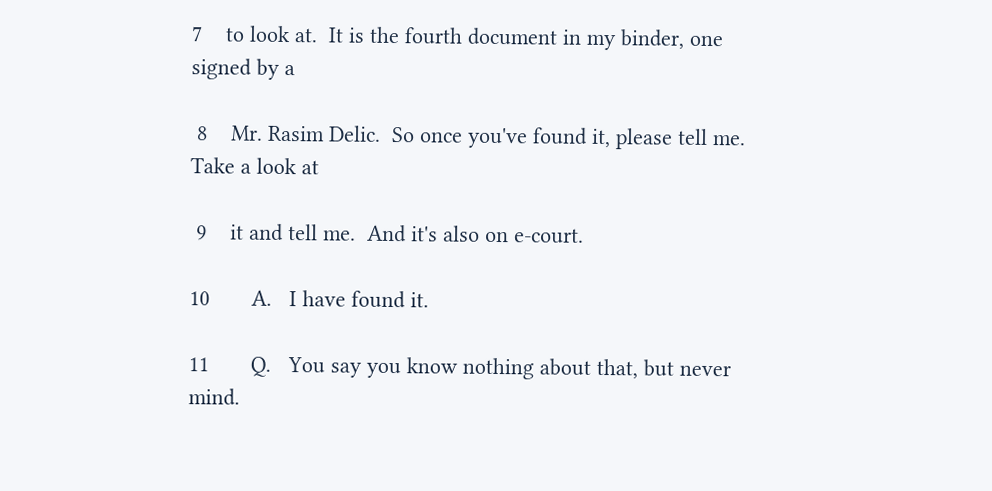7    to look at.  It is the fourth document in my binder, one signed by a

 8    Mr. Rasim Delic.  So once you've found it, please tell me.  Take a look at

 9    it and tell me.  And it's also on e-court.

10       A.   I have found it.

11       Q.   You say you know nothing about that, but never mind.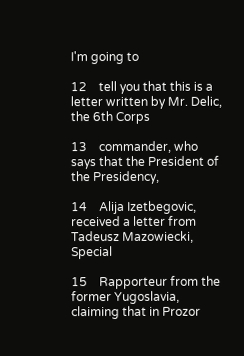I'm going to

12    tell you that this is a letter written by Mr. Delic, the 6th Corps

13    commander, who says that the President of the Presidency,

14    Alija Izetbegovic, received a letter from Tadeusz Mazowiecki, Special

15    Rapporteur from the former Yugoslavia, claiming that in Prozor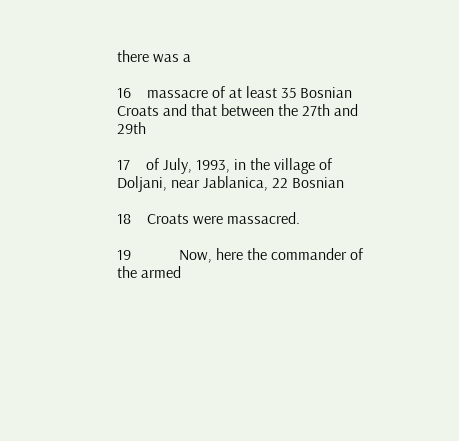there was a

16    massacre of at least 35 Bosnian Croats and that between the 27th and 29th

17    of July, 1993, in the village of Doljani, near Jablanica, 22 Bosnian

18    Croats were massacred.

19            Now, here the commander of the armed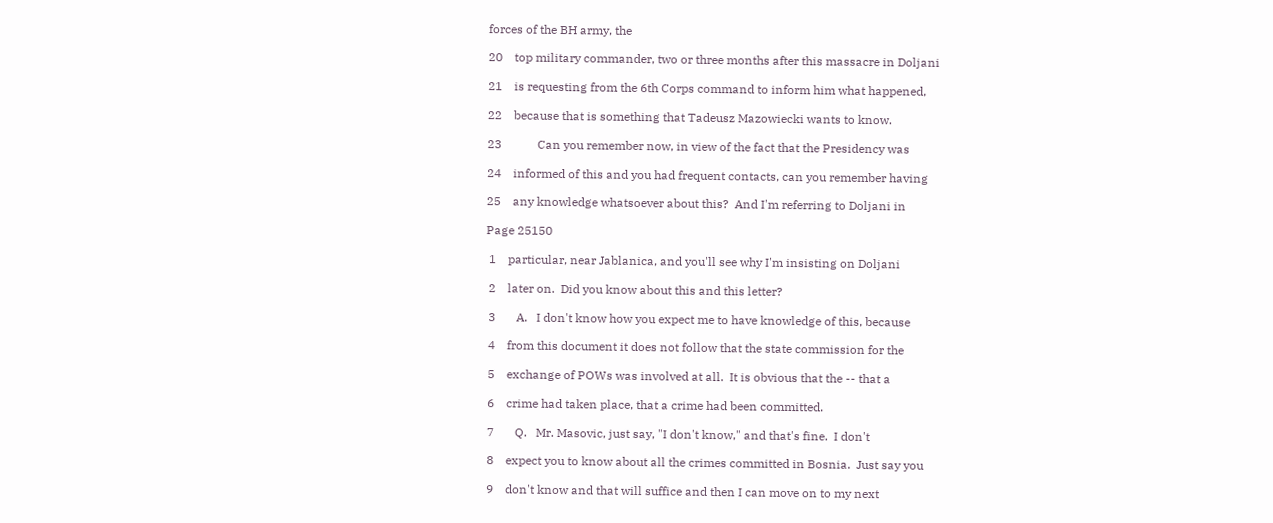forces of the BH army, the

20    top military commander, two or three months after this massacre in Doljani

21    is requesting from the 6th Corps command to inform him what happened,

22    because that is something that Tadeusz Mazowiecki wants to know.

23            Can you remember now, in view of the fact that the Presidency was

24    informed of this and you had frequent contacts, can you remember having

25    any knowledge whatsoever about this?  And I'm referring to Doljani in

Page 25150

 1    particular, near Jablanica, and you'll see why I'm insisting on Doljani

 2    later on.  Did you know about this and this letter?

 3       A.   I don't know how you expect me to have knowledge of this, because

 4    from this document it does not follow that the state commission for the

 5    exchange of POWs was involved at all.  It is obvious that the -- that a

 6    crime had taken place, that a crime had been committed.

 7       Q.   Mr. Masovic, just say, "I don't know," and that's fine.  I don't

 8    expect you to know about all the crimes committed in Bosnia.  Just say you

 9    don't know and that will suffice and then I can move on to my next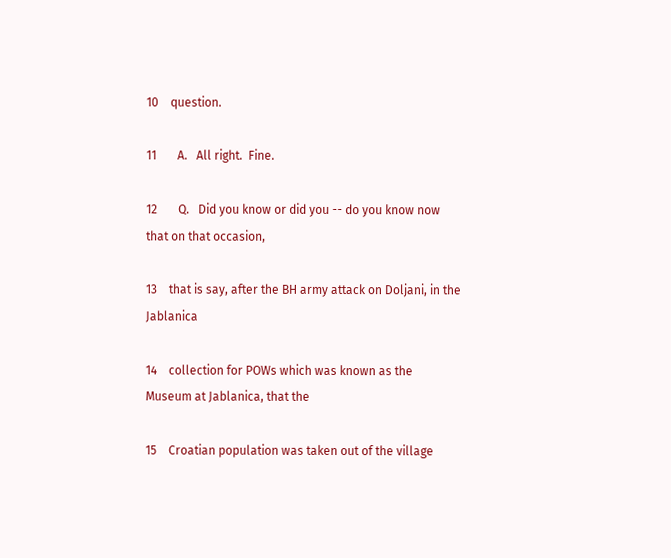10    question.

11       A.   All right.  Fine.

12       Q.   Did you know or did you -- do you know now that on that occasion,

13    that is say, after the BH army attack on Doljani, in the Jablanica

14    collection for POWs which was known as the Museum at Jablanica, that the

15    Croatian population was taken out of the village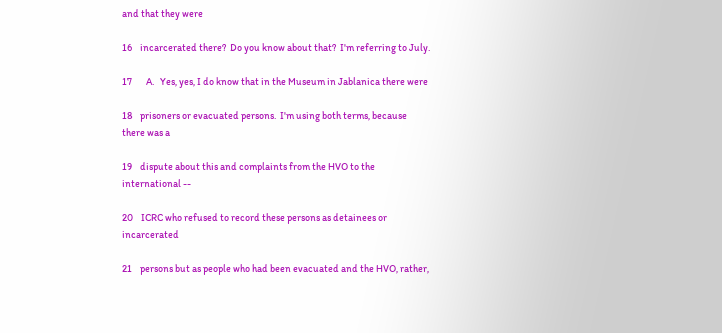and that they were

16    incarcerated there?  Do you know about that?  I'm referring to July.

17       A.   Yes, yes, I do know that in the Museum in Jablanica there were

18    prisoners or evacuated persons.  I'm using both terms, because there was a

19    dispute about this and complaints from the HVO to the international --

20    ICRC who refused to record these persons as detainees or incarcerated

21    persons but as people who had been evacuated and the HVO, rather,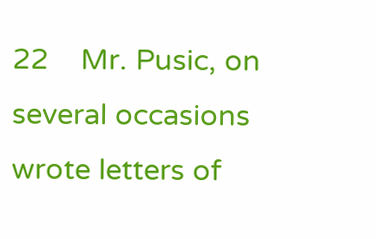22    Mr. Pusic, on several occasions wrote letters of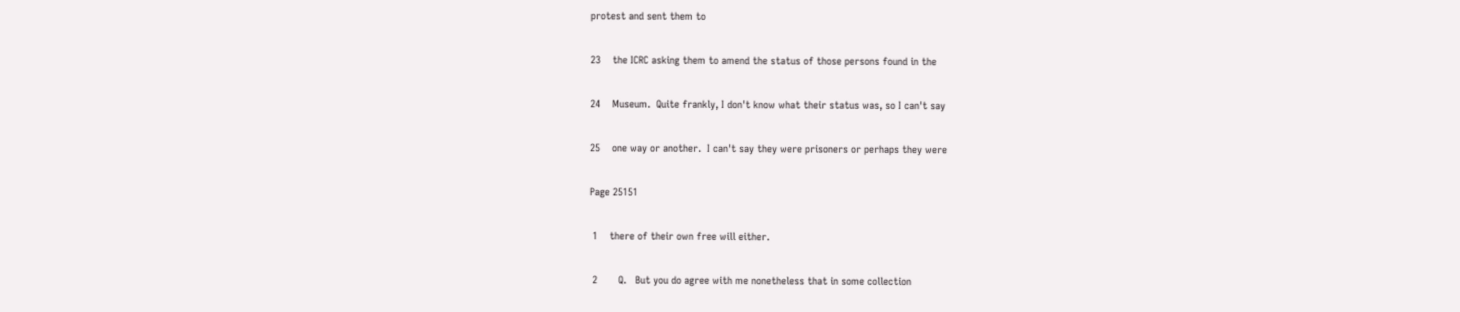protest and sent them to

23    the ICRC asking them to amend the status of those persons found in the

24    Museum.  Quite frankly, I don't know what their status was, so I can't say

25    one way or another.  I can't say they were prisoners or perhaps they were

Page 25151

 1    there of their own free will either.

 2       Q.   But you do agree with me nonetheless that in some collection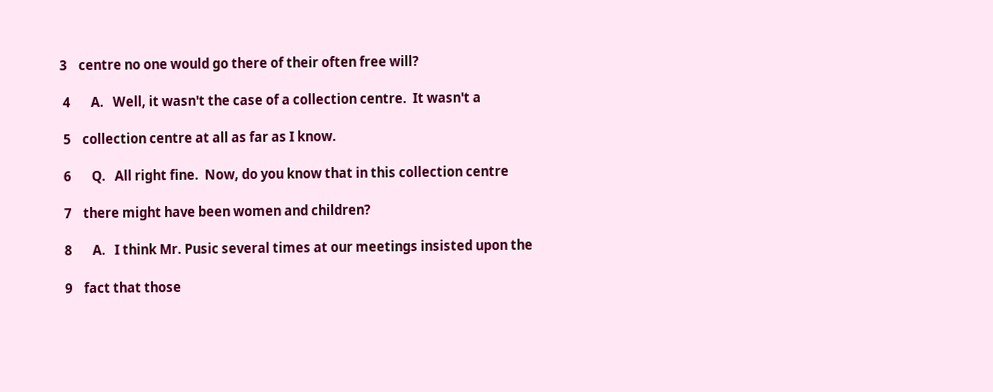3    centre no one would go there of their often free will?

 4       A.   Well, it wasn't the case of a collection centre.  It wasn't a

 5    collection centre at all as far as I know.

 6       Q.   All right fine.  Now, do you know that in this collection centre

 7    there might have been women and children?

 8       A.   I think Mr. Pusic several times at our meetings insisted upon the

 9    fact that those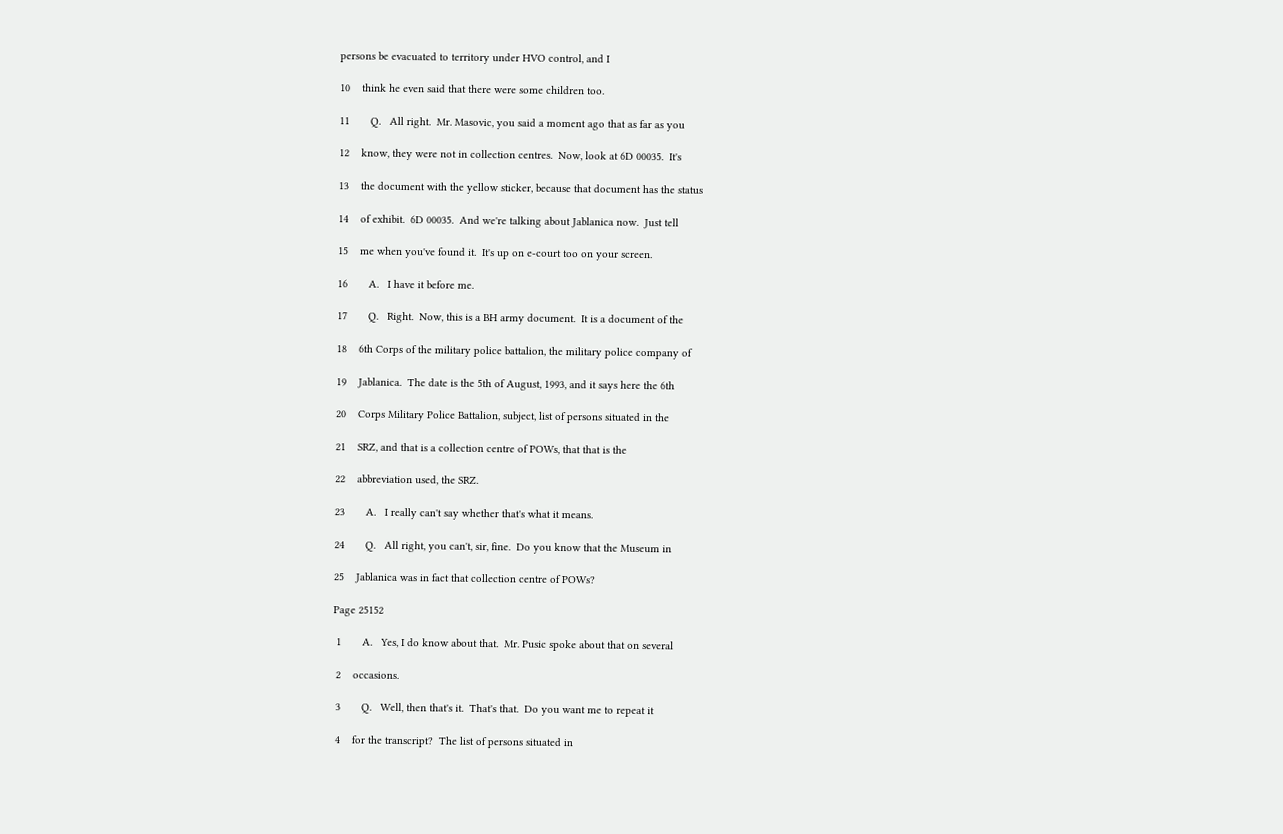persons be evacuated to territory under HVO control, and I

10    think he even said that there were some children too.

11       Q.   All right.  Mr. Masovic, you said a moment ago that as far as you

12    know, they were not in collection centres.  Now, look at 6D 00035.  It's

13    the document with the yellow sticker, because that document has the status

14    of exhibit.  6D 00035.  And we're talking about Jablanica now.  Just tell

15    me when you've found it.  It's up on e-court too on your screen.

16       A.   I have it before me.

17       Q.   Right.  Now, this is a BH army document.  It is a document of the

18    6th Corps of the military police battalion, the military police company of

19    Jablanica.  The date is the 5th of August, 1993, and it says here the 6th

20    Corps Military Police Battalion, subject, list of persons situated in the

21    SRZ, and that is a collection centre of POWs, that that is the

22    abbreviation used, the SRZ.

23       A.   I really can't say whether that's what it means.

24       Q.   All right, you can't, sir, fine.  Do you know that the Museum in

25    Jablanica was in fact that collection centre of POWs?

Page 25152

 1       A.   Yes, I do know about that.  Mr. Pusic spoke about that on several

 2    occasions.

 3       Q.   Well, then that's it.  That's that.  Do you want me to repeat it

 4    for the transcript?  The list of persons situated in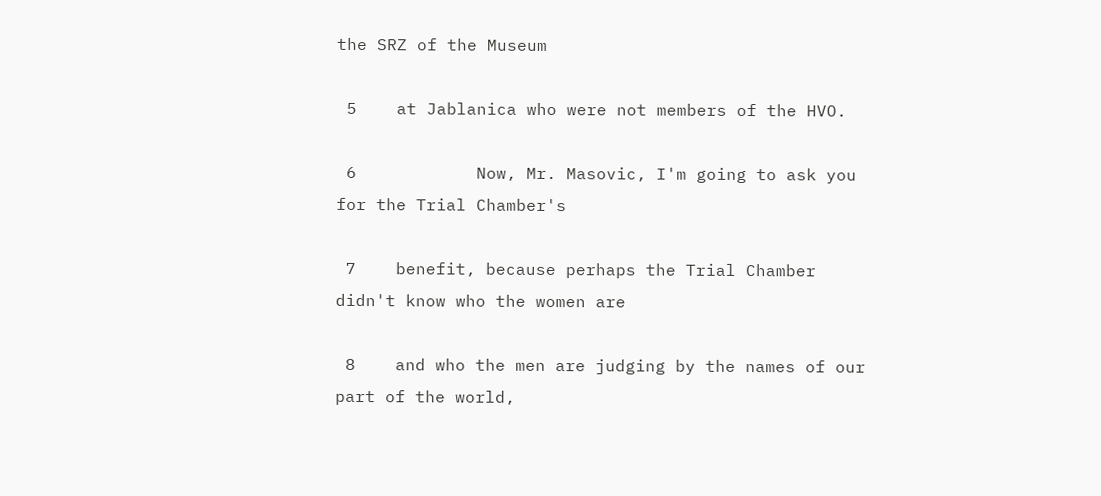the SRZ of the Museum

 5    at Jablanica who were not members of the HVO.

 6            Now, Mr. Masovic, I'm going to ask you for the Trial Chamber's

 7    benefit, because perhaps the Trial Chamber didn't know who the women are

 8    and who the men are judging by the names of our part of the world,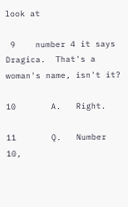look at

 9    number 4 it says Dragica.  That's a woman's name, isn't it?

10       A.   Right.

11       Q.   Number 10,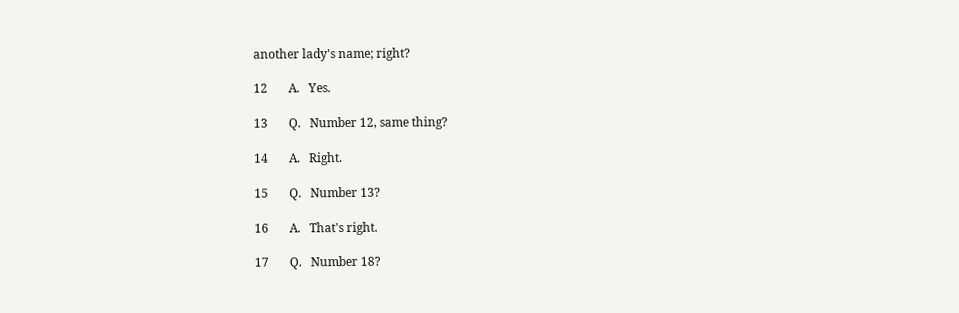another lady's name; right?

12       A.   Yes.

13       Q.   Number 12, same thing?

14       A.   Right.

15       Q.   Number 13?

16       A.   That's right.

17       Q.   Number 18?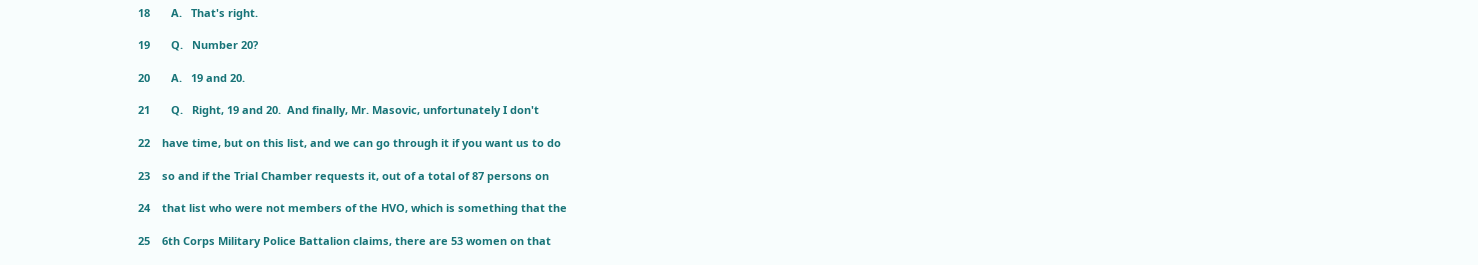18       A.   That's right.

19       Q.   Number 20?

20       A.   19 and 20.

21       Q.   Right, 19 and 20.  And finally, Mr. Masovic, unfortunately I don't

22    have time, but on this list, and we can go through it if you want us to do

23    so and if the Trial Chamber requests it, out of a total of 87 persons on

24    that list who were not members of the HVO, which is something that the

25    6th Corps Military Police Battalion claims, there are 53 women on that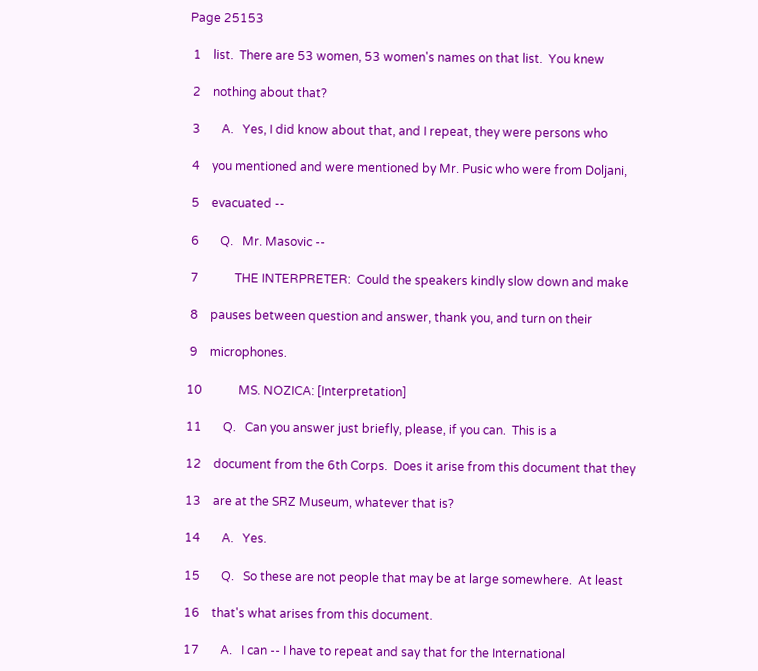Page 25153

 1    list.  There are 53 women, 53 women's names on that list.  You knew

 2    nothing about that?

 3       A.   Yes, I did know about that, and I repeat, they were persons who

 4    you mentioned and were mentioned by Mr. Pusic who were from Doljani,

 5    evacuated --

 6       Q.   Mr. Masovic --

 7            THE INTERPRETER:  Could the speakers kindly slow down and make

 8    pauses between question and answer, thank you, and turn on their

 9    microphones.

10            MS. NOZICA: [Interpretation]

11       Q.   Can you answer just briefly, please, if you can.  This is a

12    document from the 6th Corps.  Does it arise from this document that they

13    are at the SRZ Museum, whatever that is?

14       A.   Yes.

15       Q.   So these are not people that may be at large somewhere.  At least

16    that's what arises from this document.

17       A.   I can -- I have to repeat and say that for the International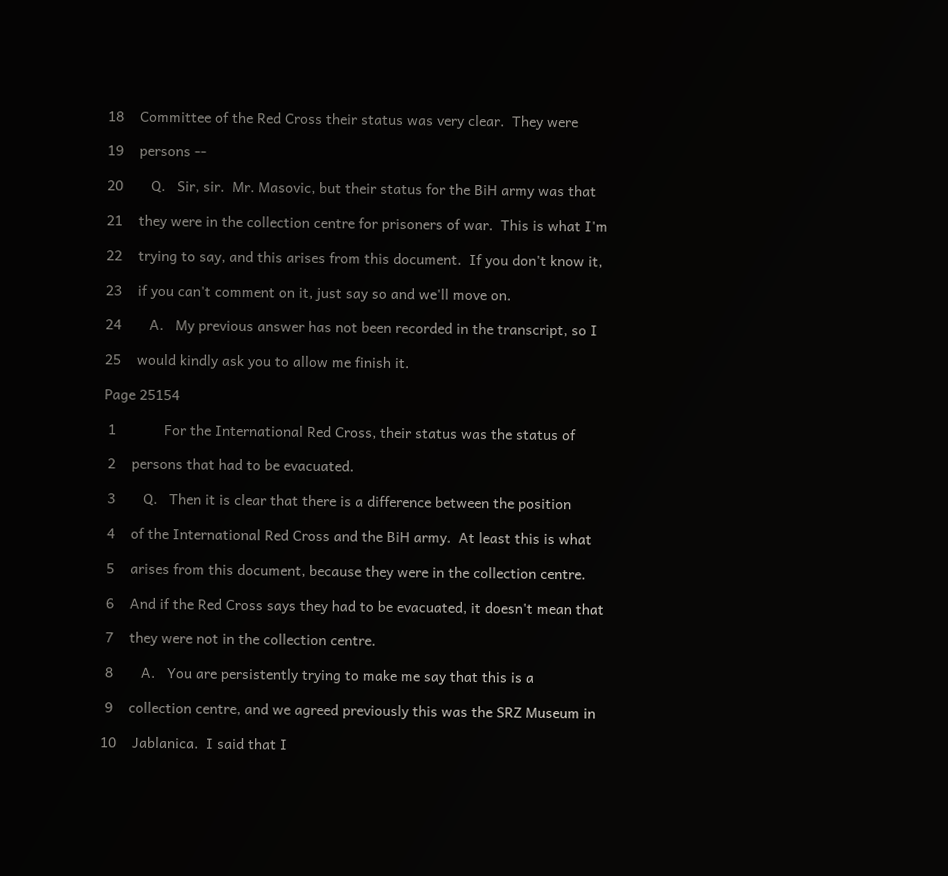18    Committee of the Red Cross their status was very clear.  They were

19    persons --

20       Q.   Sir, sir.  Mr. Masovic, but their status for the BiH army was that

21    they were in the collection centre for prisoners of war.  This is what I'm

22    trying to say, and this arises from this document.  If you don't know it,

23    if you can't comment on it, just say so and we'll move on.

24       A.   My previous answer has not been recorded in the transcript, so I

25    would kindly ask you to allow me finish it.

Page 25154

 1            For the International Red Cross, their status was the status of

 2    persons that had to be evacuated.

 3       Q.   Then it is clear that there is a difference between the position

 4    of the International Red Cross and the BiH army.  At least this is what

 5    arises from this document, because they were in the collection centre.

 6    And if the Red Cross says they had to be evacuated, it doesn't mean that

 7    they were not in the collection centre.

 8       A.   You are persistently trying to make me say that this is a

 9    collection centre, and we agreed previously this was the SRZ Museum in

10    Jablanica.  I said that I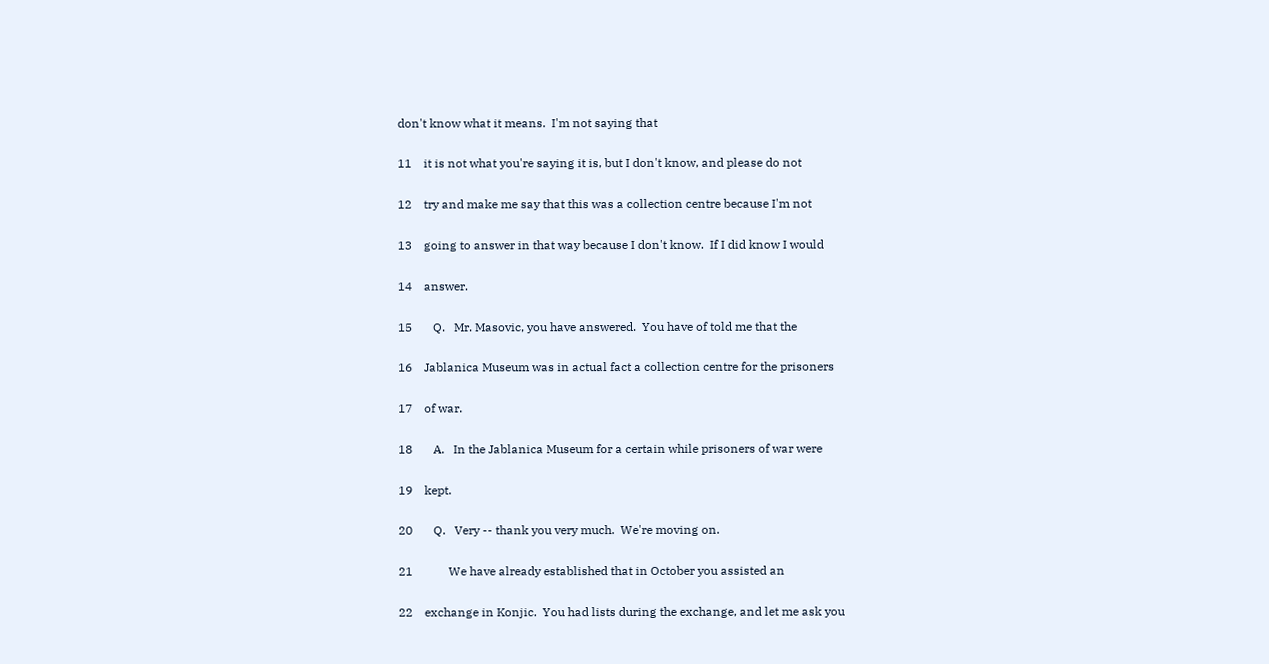don't know what it means.  I'm not saying that

11    it is not what you're saying it is, but I don't know, and please do not

12    try and make me say that this was a collection centre because I'm not

13    going to answer in that way because I don't know.  If I did know I would

14    answer.

15       Q.   Mr. Masovic, you have answered.  You have of told me that the

16    Jablanica Museum was in actual fact a collection centre for the prisoners

17    of war.

18       A.   In the Jablanica Museum for a certain while prisoners of war were

19    kept.

20       Q.   Very -- thank you very much.  We're moving on.

21            We have already established that in October you assisted an

22    exchange in Konjic.  You had lists during the exchange, and let me ask you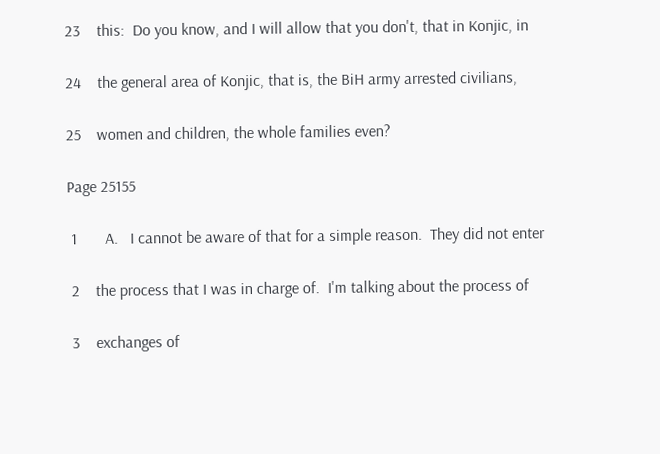23    this:  Do you know, and I will allow that you don't, that in Konjic, in

24    the general area of Konjic, that is, the BiH army arrested civilians,

25    women and children, the whole families even?

Page 25155

 1       A.   I cannot be aware of that for a simple reason.  They did not enter

 2    the process that I was in charge of.  I'm talking about the process of

 3    exchanges of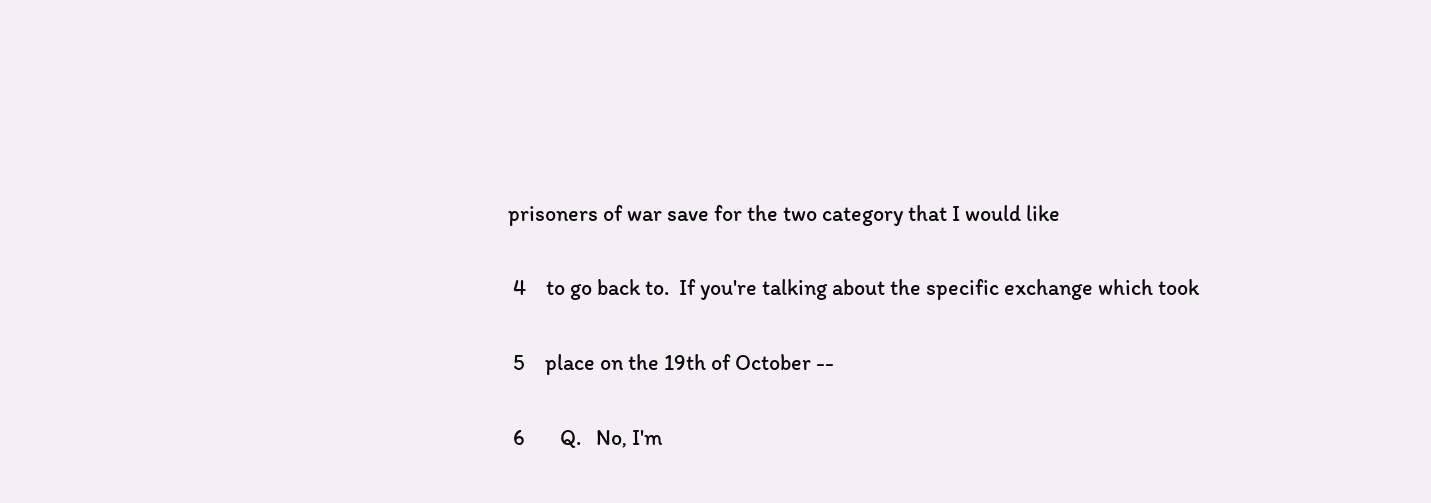prisoners of war save for the two category that I would like

 4    to go back to.  If you're talking about the specific exchange which took

 5    place on the 19th of October --

 6       Q.   No, I'm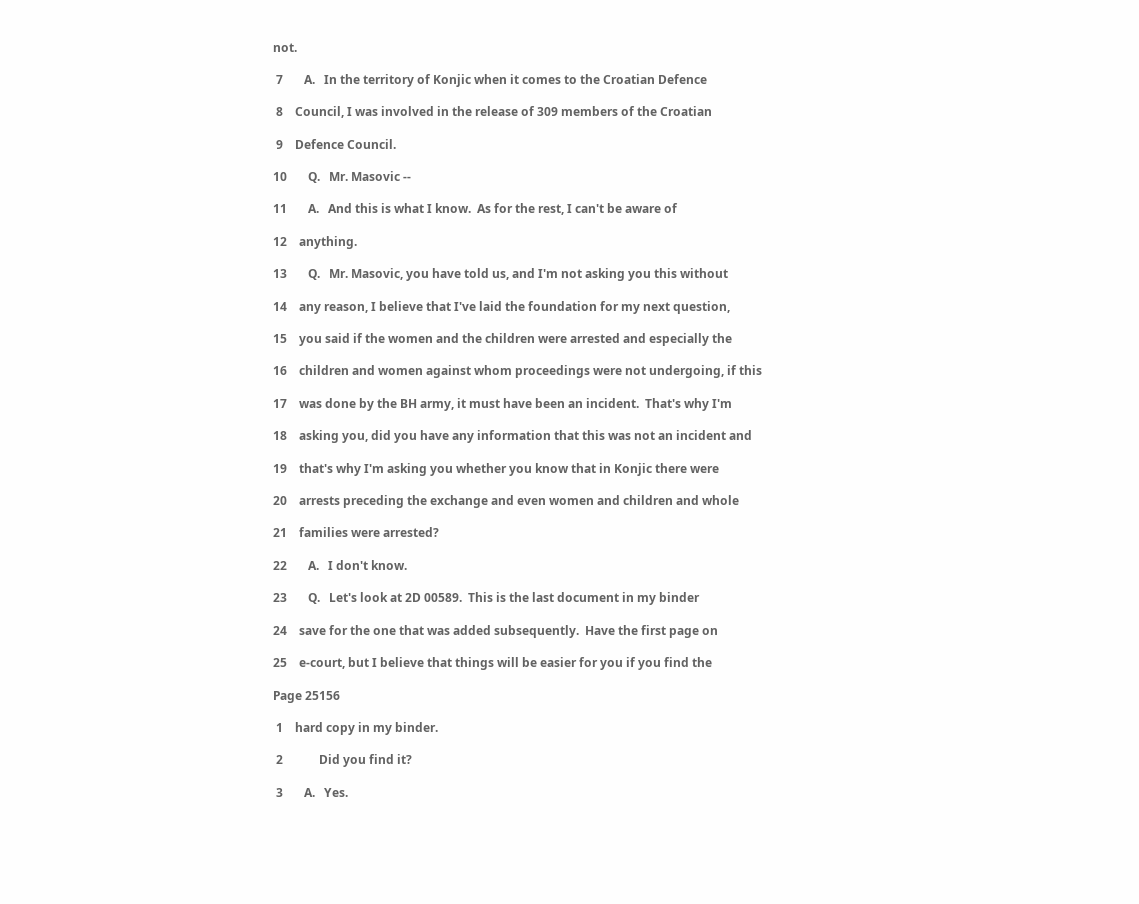not.

 7       A.   In the territory of Konjic when it comes to the Croatian Defence

 8    Council, I was involved in the release of 309 members of the Croatian

 9    Defence Council.

10       Q.   Mr. Masovic --

11       A.   And this is what I know.  As for the rest, I can't be aware of

12    anything.

13       Q.   Mr. Masovic, you have told us, and I'm not asking you this without

14    any reason, I believe that I've laid the foundation for my next question,

15    you said if the women and the children were arrested and especially the

16    children and women against whom proceedings were not undergoing, if this

17    was done by the BH army, it must have been an incident.  That's why I'm

18    asking you, did you have any information that this was not an incident and

19    that's why I'm asking you whether you know that in Konjic there were

20    arrests preceding the exchange and even women and children and whole

21    families were arrested?

22       A.   I don't know.

23       Q.   Let's look at 2D 00589.  This is the last document in my binder

24    save for the one that was added subsequently.  Have the first page on

25    e-court, but I believe that things will be easier for you if you find the

Page 25156

 1    hard copy in my binder.

 2            Did you find it?

 3       A.   Yes.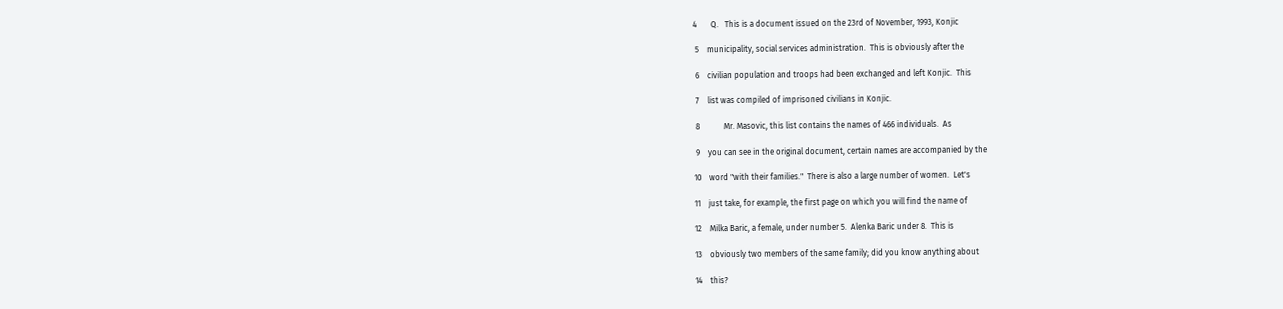4       Q.   This is a document issued on the 23rd of November, 1993, Konjic

 5    municipality, social services administration.  This is obviously after the

 6    civilian population and troops had been exchanged and left Konjic.  This

 7    list was compiled of imprisoned civilians in Konjic.

 8            Mr. Masovic, this list contains the names of 466 individuals.  As

 9    you can see in the original document, certain names are accompanied by the

10    word "with their families."  There is also a large number of women.  Let's

11    just take, for example, the first page on which you will find the name of

12    Milka Baric, a female, under number 5.  Alenka Baric under 8.  This is

13    obviously two members of the same family; did you know anything about

14    this?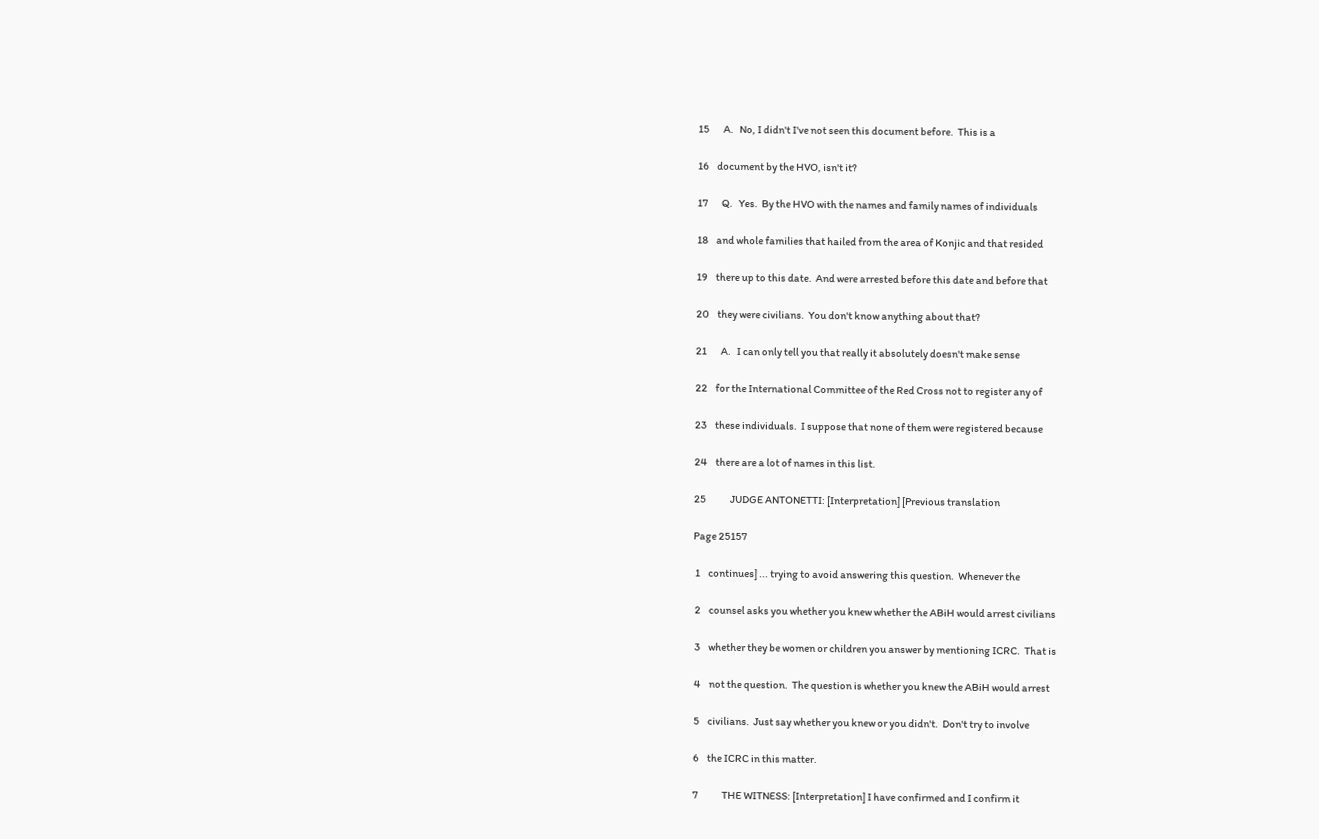15       A.   No, I didn't I've not seen this document before.  This is a

16    document by the HVO, isn't it?

17       Q.   Yes.  By the HVO with the names and family names of individuals

18    and whole families that hailed from the area of Konjic and that resided

19    there up to this date.  And were arrested before this date and before that

20    they were civilians.  You don't know anything about that?

21       A.   I can only tell you that really it absolutely doesn't make sense

22    for the International Committee of the Red Cross not to register any of

23    these individuals.  I suppose that none of them were registered because

24    there are a lot of names in this list.

25            JUDGE ANTONETTI: [Interpretation] [Previous translation

Page 25157

 1    continues] ... trying to avoid answering this question.  Whenever the

 2    counsel asks you whether you knew whether the ABiH would arrest civilians

 3    whether they be women or children you answer by mentioning ICRC.  That is

 4    not the question.  The question is whether you knew the ABiH would arrest

 5    civilians.  Just say whether you knew or you didn't.  Don't try to involve

 6    the ICRC in this matter.

 7            THE WITNESS: [Interpretation] I have confirmed and I confirm it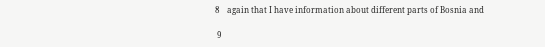8    again that I have information about different parts of Bosnia and

 9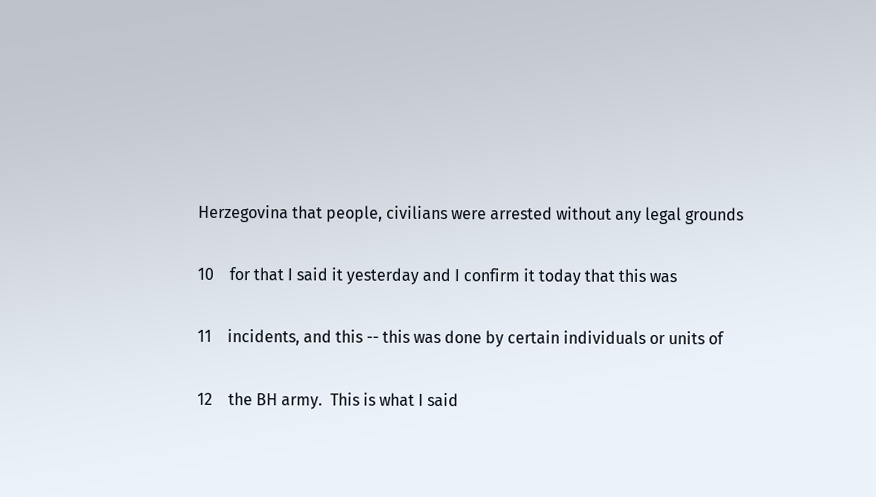Herzegovina that people, civilians were arrested without any legal grounds

10    for that I said it yesterday and I confirm it today that this was

11    incidents, and this -- this was done by certain individuals or units of

12    the BH army.  This is what I said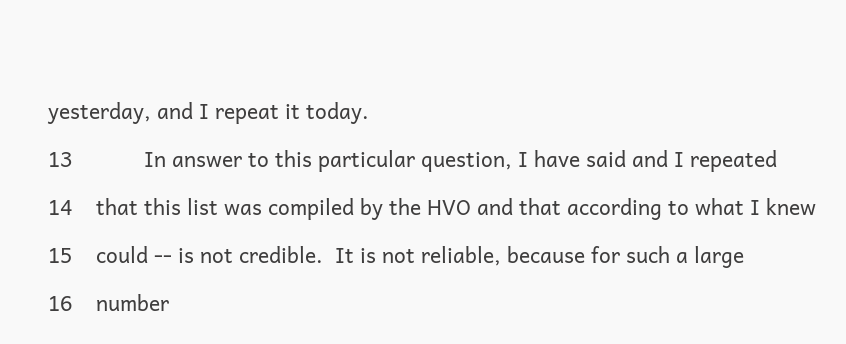yesterday, and I repeat it today.

13            In answer to this particular question, I have said and I repeated

14    that this list was compiled by the HVO and that according to what I knew

15    could -- is not credible.  It is not reliable, because for such a large

16    number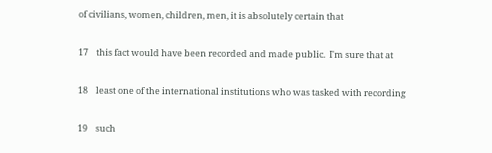of civilians, women, children, men, it is absolutely certain that

17    this fact would have been recorded and made public.  I'm sure that at

18    least one of the international institutions who was tasked with recording

19    such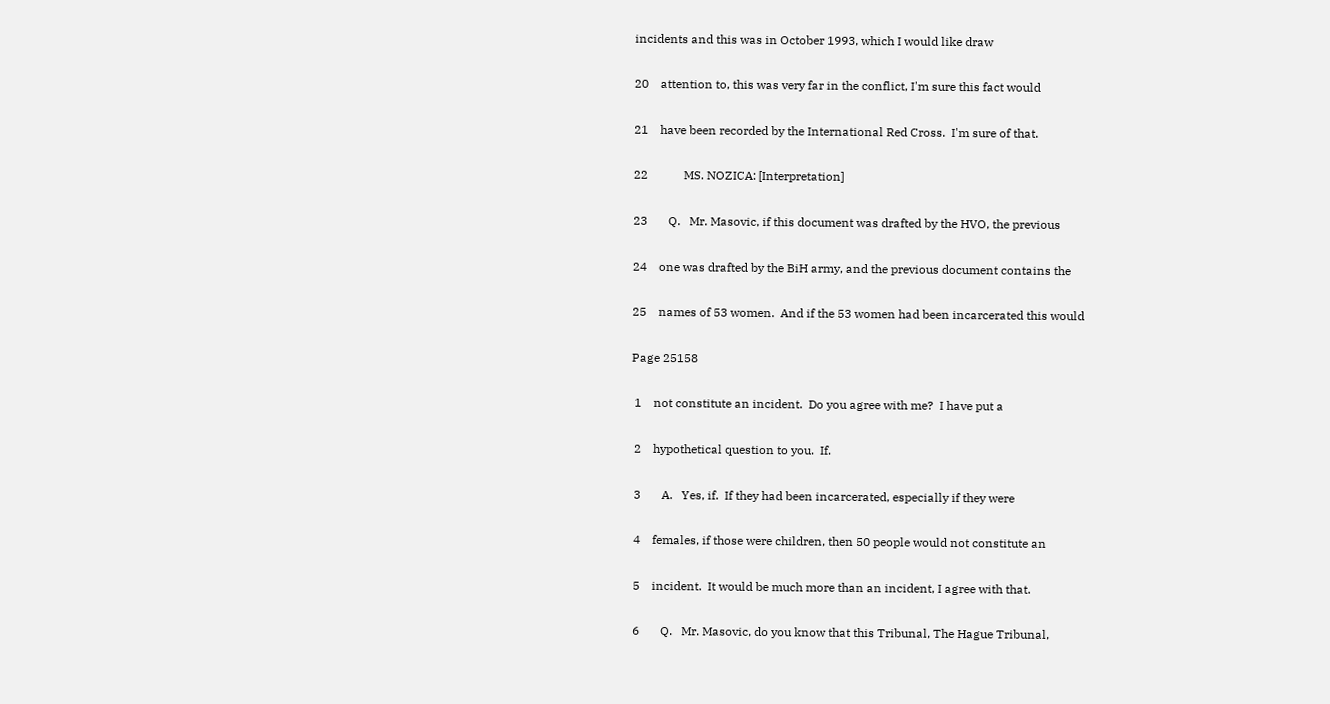incidents and this was in October 1993, which I would like draw

20    attention to, this was very far in the conflict, I'm sure this fact would

21    have been recorded by the International Red Cross.  I'm sure of that.

22            MS. NOZICA: [Interpretation]

23       Q.   Mr. Masovic, if this document was drafted by the HVO, the previous

24    one was drafted by the BiH army, and the previous document contains the

25    names of 53 women.  And if the 53 women had been incarcerated this would

Page 25158

 1    not constitute an incident.  Do you agree with me?  I have put a

 2    hypothetical question to you.  If.

 3       A.   Yes, if.  If they had been incarcerated, especially if they were

 4    females, if those were children, then 50 people would not constitute an

 5    incident.  It would be much more than an incident, I agree with that.

 6       Q.   Mr. Masovic, do you know that this Tribunal, The Hague Tribunal,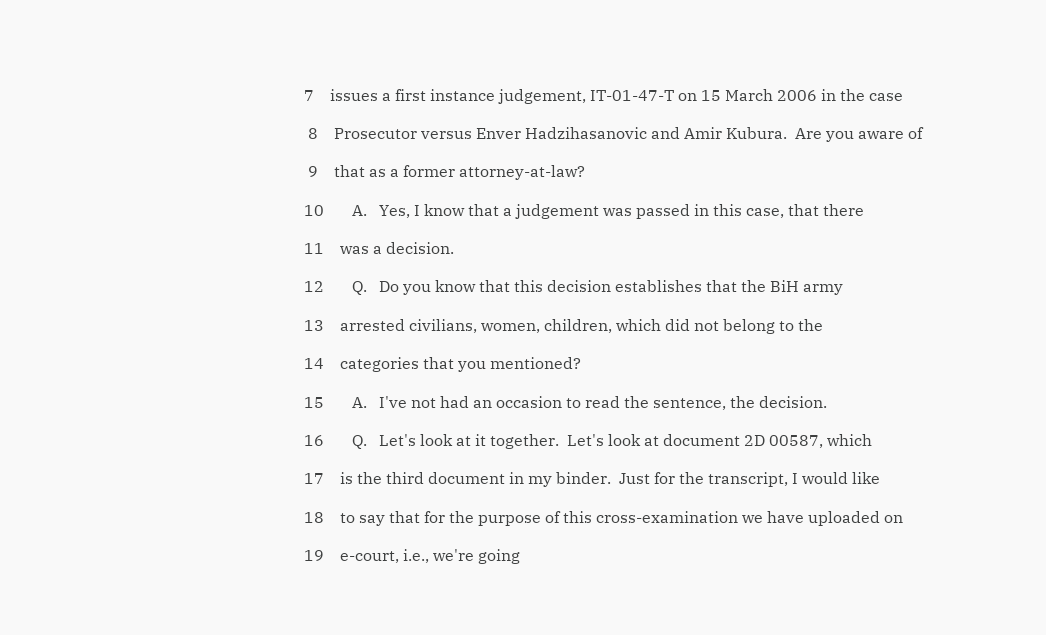7    issues a first instance judgement, IT-01-47-T on 15 March 2006 in the case

 8    Prosecutor versus Enver Hadzihasanovic and Amir Kubura.  Are you aware of

 9    that as a former attorney-at-law?

10       A.   Yes, I know that a judgement was passed in this case, that there

11    was a decision.

12       Q.   Do you know that this decision establishes that the BiH army

13    arrested civilians, women, children, which did not belong to the

14    categories that you mentioned?

15       A.   I've not had an occasion to read the sentence, the decision.

16       Q.   Let's look at it together.  Let's look at document 2D 00587, which

17    is the third document in my binder.  Just for the transcript, I would like

18    to say that for the purpose of this cross-examination we have uploaded on

19    e-court, i.e., we're going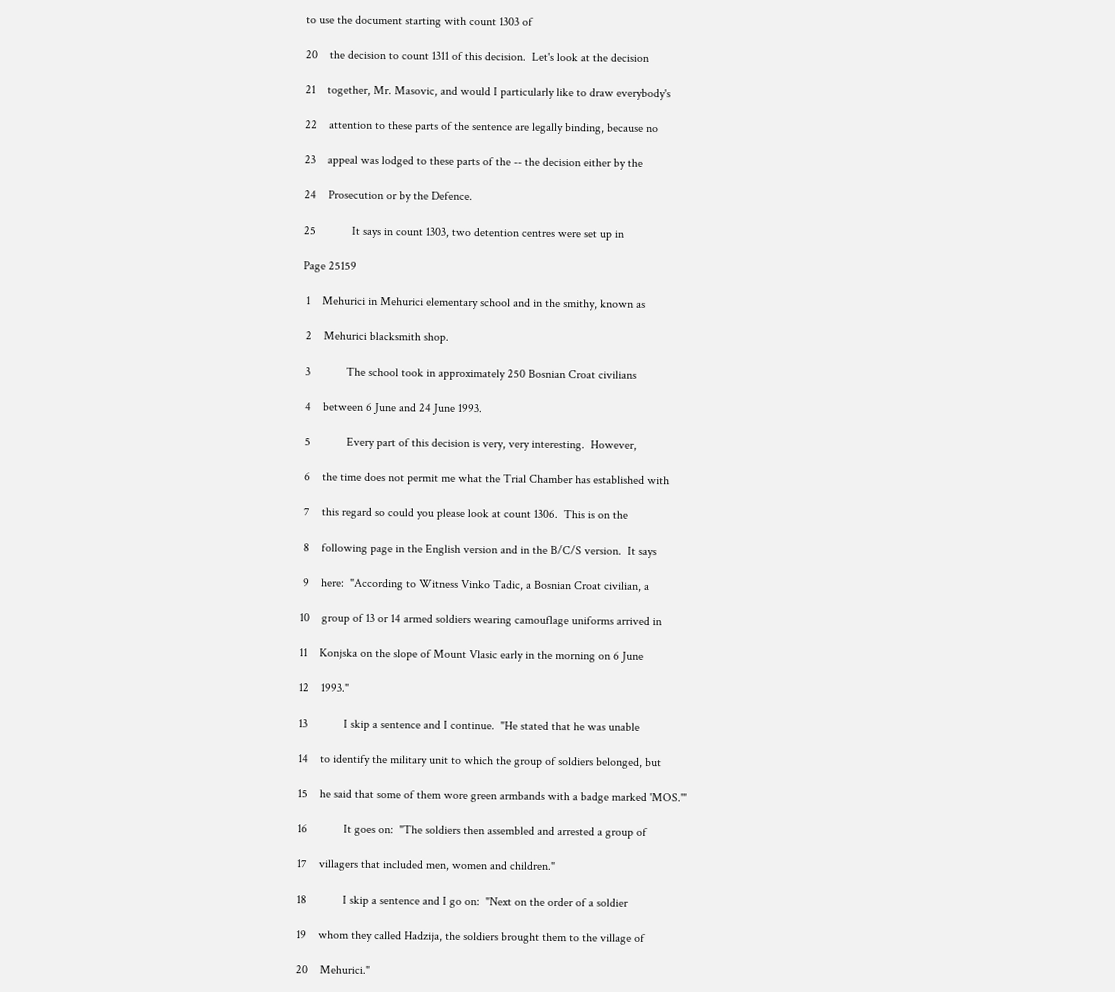to use the document starting with count 1303 of

20    the decision to count 1311 of this decision.  Let's look at the decision

21    together, Mr. Masovic, and would I particularly like to draw everybody's

22    attention to these parts of the sentence are legally binding, because no

23    appeal was lodged to these parts of the -- the decision either by the

24    Prosecution or by the Defence.

25            It says in count 1303, two detention centres were set up in

Page 25159

 1    Mehurici in Mehurici elementary school and in the smithy, known as

 2    Mehurici blacksmith shop.

 3            The school took in approximately 250 Bosnian Croat civilians

 4    between 6 June and 24 June 1993.

 5            Every part of this decision is very, very interesting.  However,

 6    the time does not permit me what the Trial Chamber has established with

 7    this regard so could you please look at count 1306.  This is on the

 8    following page in the English version and in the B/C/S version.  It says

 9    here:  "According to Witness Vinko Tadic, a Bosnian Croat civilian, a

10    group of 13 or 14 armed soldiers wearing camouflage uniforms arrived in

11    Konjska on the slope of Mount Vlasic early in the morning on 6 June

12    1993."

13            I skip a sentence and I continue.  "He stated that he was unable

14    to identify the military unit to which the group of soldiers belonged, but

15    he said that some of them wore green armbands with a badge marked 'MOS.'"

16            It goes on:  "The soldiers then assembled and arrested a group of

17    villagers that included men, women and children."

18            I skip a sentence and I go on:  "Next on the order of a soldier

19    whom they called Hadzija, the soldiers brought them to the village of

20    Mehurici."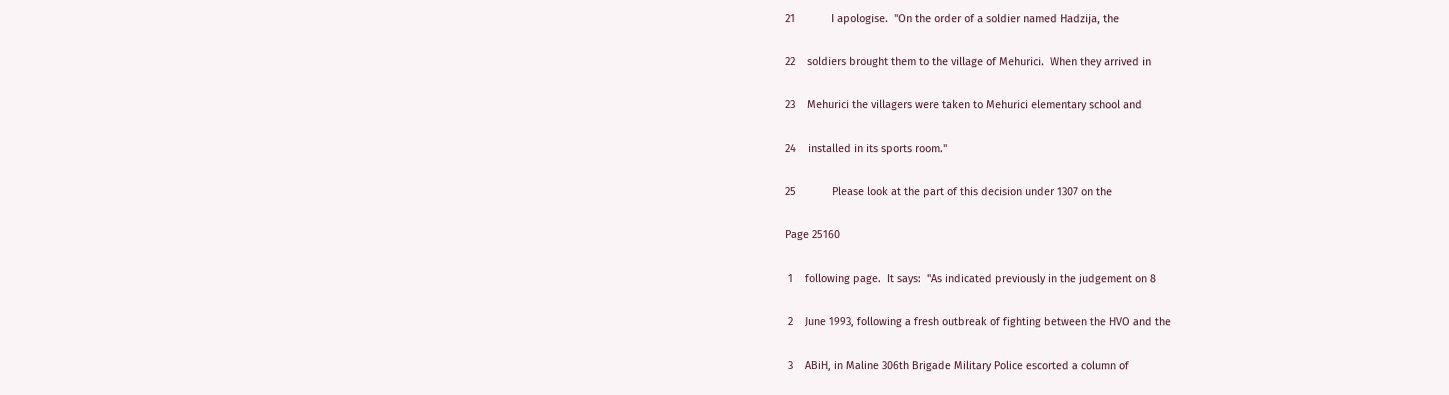21            I apologise.  "On the order of a soldier named Hadzija, the

22    soldiers brought them to the village of Mehurici.  When they arrived in

23    Mehurici the villagers were taken to Mehurici elementary school and

24    installed in its sports room."

25            Please look at the part of this decision under 1307 on the

Page 25160

 1    following page.  It says:  "As indicated previously in the judgement on 8

 2    June 1993, following a fresh outbreak of fighting between the HVO and the

 3    ABiH, in Maline 306th Brigade Military Police escorted a column of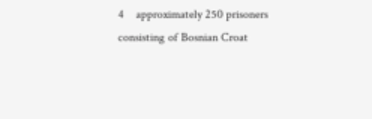4    approximately 250 prisoners consisting of Bosnian Croat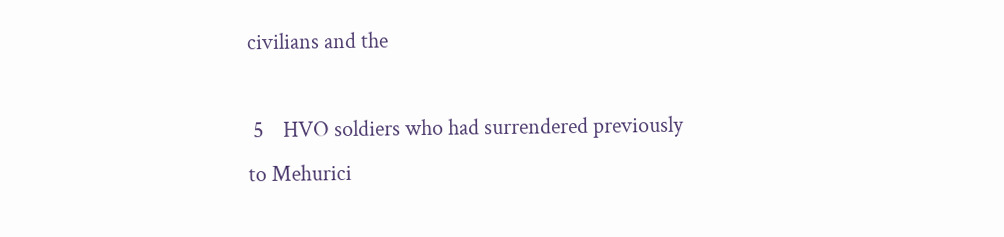civilians and the

 5    HVO soldiers who had surrendered previously to Mehurici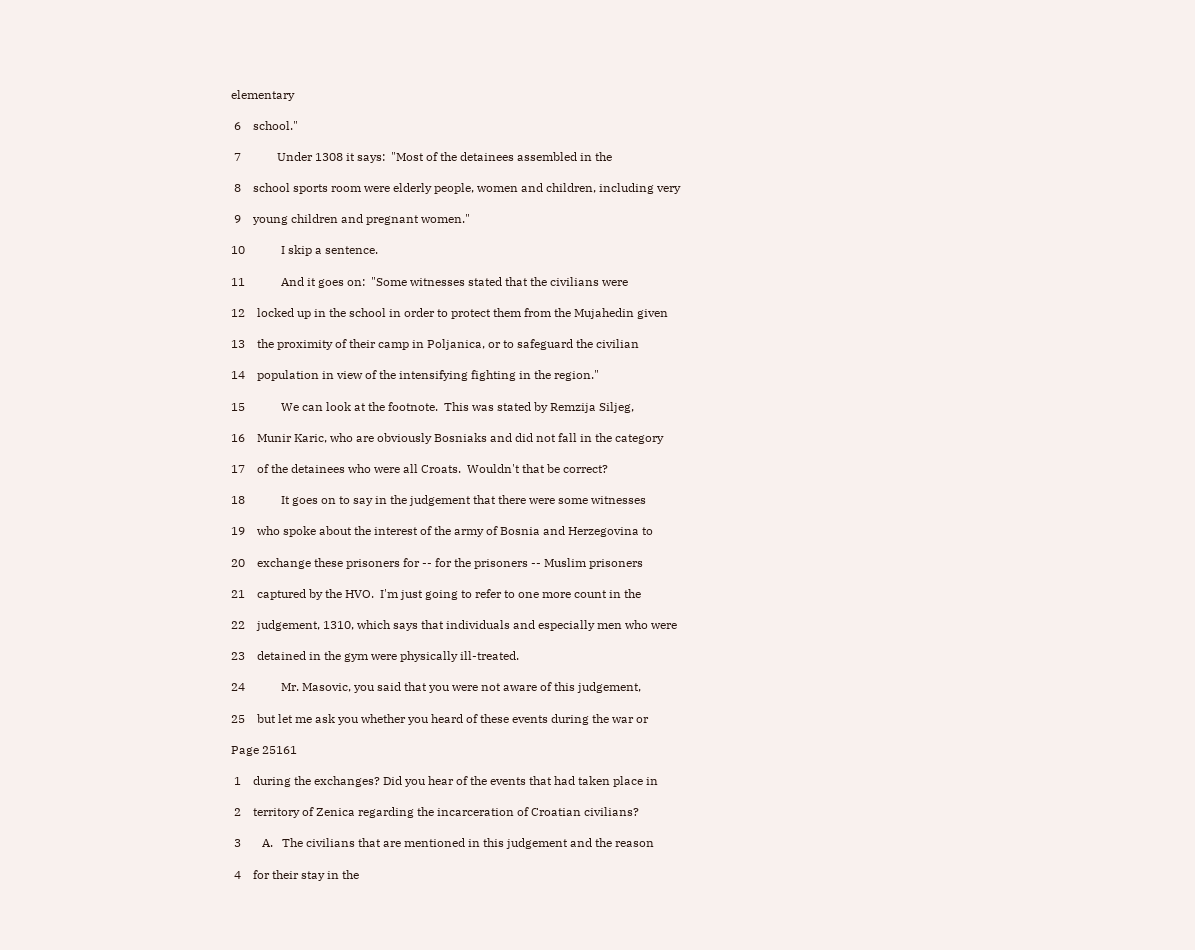elementary

 6    school."

 7            Under 1308 it says:  "Most of the detainees assembled in the

 8    school sports room were elderly people, women and children, including very

 9    young children and pregnant women."

10            I skip a sentence.

11            And it goes on:  "Some witnesses stated that the civilians were

12    locked up in the school in order to protect them from the Mujahedin given

13    the proximity of their camp in Poljanica, or to safeguard the civilian

14    population in view of the intensifying fighting in the region."

15            We can look at the footnote.  This was stated by Remzija Siljeg,

16    Munir Karic, who are obviously Bosniaks and did not fall in the category

17    of the detainees who were all Croats.  Wouldn't that be correct?

18            It goes on to say in the judgement that there were some witnesses

19    who spoke about the interest of the army of Bosnia and Herzegovina to

20    exchange these prisoners for -- for the prisoners -- Muslim prisoners

21    captured by the HVO.  I'm just going to refer to one more count in the

22    judgement, 1310, which says that individuals and especially men who were

23    detained in the gym were physically ill-treated.

24            Mr. Masovic, you said that you were not aware of this judgement,

25    but let me ask you whether you heard of these events during the war or

Page 25161

 1    during the exchanges? Did you hear of the events that had taken place in

 2    territory of Zenica regarding the incarceration of Croatian civilians?

 3       A.   The civilians that are mentioned in this judgement and the reason

 4    for their stay in the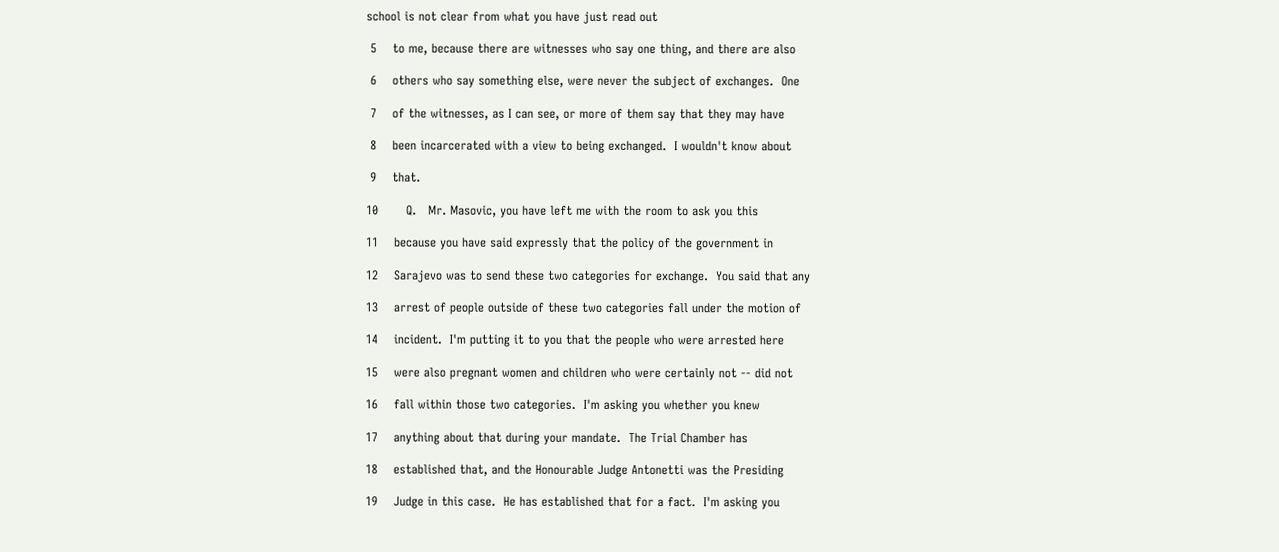school is not clear from what you have just read out

 5    to me, because there are witnesses who say one thing, and there are also

 6    others who say something else, were never the subject of exchanges.  One

 7    of the witnesses, as I can see, or more of them say that they may have

 8    been incarcerated with a view to being exchanged.  I wouldn't know about

 9    that.

10       Q.   Mr. Masovic, you have left me with the room to ask you this

11    because you have said expressly that the policy of the government in

12    Sarajevo was to send these two categories for exchange.  You said that any

13    arrest of people outside of these two categories fall under the motion of

14    incident.  I'm putting it to you that the people who were arrested here

15    were also pregnant women and children who were certainly not -- did not

16    fall within those two categories.  I'm asking you whether you knew

17    anything about that during your mandate.  The Trial Chamber has

18    established that, and the Honourable Judge Antonetti was the Presiding

19    Judge in this case.  He has established that for a fact.  I'm asking you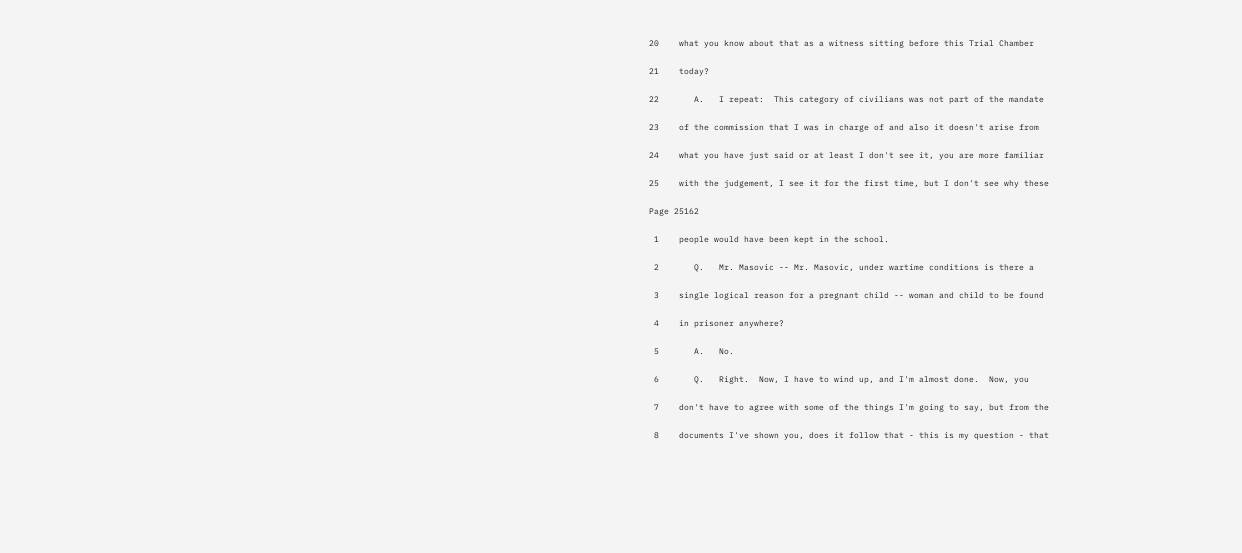20    what you know about that as a witness sitting before this Trial Chamber

21    today?

22       A.   I repeat:  This category of civilians was not part of the mandate

23    of the commission that I was in charge of and also it doesn't arise from

24    what you have just said or at least I don't see it, you are more familiar

25    with the judgement, I see it for the first time, but I don't see why these

Page 25162

 1    people would have been kept in the school.

 2       Q.   Mr. Masovic -- Mr. Masovic, under wartime conditions is there a

 3    single logical reason for a pregnant child -- woman and child to be found

 4    in prisoner anywhere?

 5       A.   No.

 6       Q.   Right.  Now, I have to wind up, and I'm almost done.  Now, you

 7    don't have to agree with some of the things I'm going to say, but from the

 8    documents I've shown you, does it follow that - this is my question - that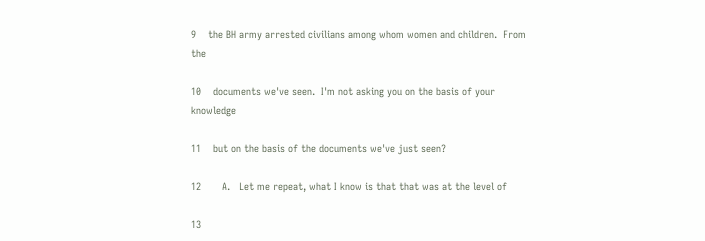9    the BH army arrested civilians among whom women and children.  From the

10    documents we've seen.  I'm not asking you on the basis of your knowledge

11    but on the basis of the documents we've just seen?

12       A.   Let me repeat, what I know is that that was at the level of

13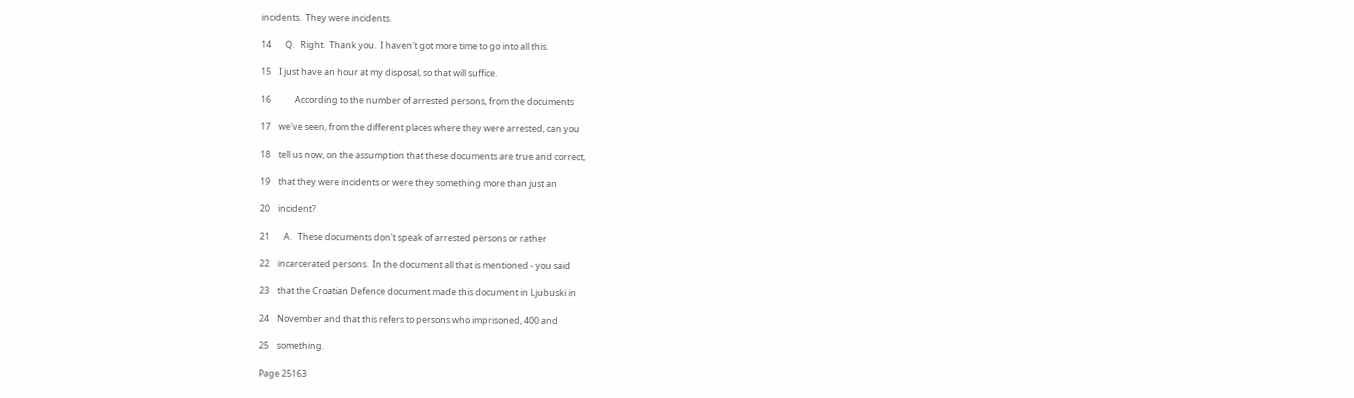incidents.  They were incidents.

14       Q.   Right.  Thank you.  I haven't got more time to go into all this.

15    I just have an hour at my disposal, so that will suffice.

16            According to the number of arrested persons, from the documents

17    we've seen, from the different places where they were arrested, can you

18    tell us now, on the assumption that these documents are true and correct,

19    that they were incidents or were they something more than just an

20    incident?

21       A.   These documents don't speak of arrested persons or rather

22    incarcerated persons.  In the document all that is mentioned - you said

23    that the Croatian Defence document made this document in Ljubuski in

24    November and that this refers to persons who imprisoned, 400 and

25    something.

Page 25163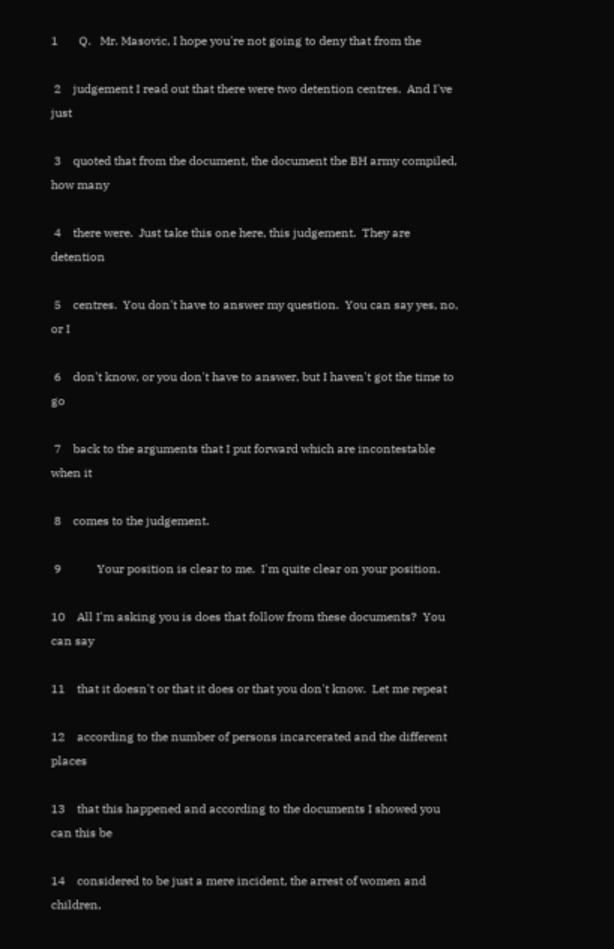1       Q.   Mr. Masovic, I hope you're not going to deny that from the

 2    judgement I read out that there were two detention centres.  And I've just

 3    quoted that from the document, the document the BH army compiled, how many

 4    there were.  Just take this one here, this judgement.  They are detention

 5    centres.  You don't have to answer my question.  You can say yes, no, or I

 6    don't know, or you don't have to answer, but I haven't got the time to go

 7    back to the arguments that I put forward which are incontestable when it

 8    comes to the judgement.

 9            Your position is clear to me.  I'm quite clear on your position.

10    All I'm asking you is does that follow from these documents?  You can say

11    that it doesn't or that it does or that you don't know.  Let me repeat

12    according to the number of persons incarcerated and the different places

13    that this happened and according to the documents I showed you can this be

14    considered to be just a mere incident, the arrest of women and children,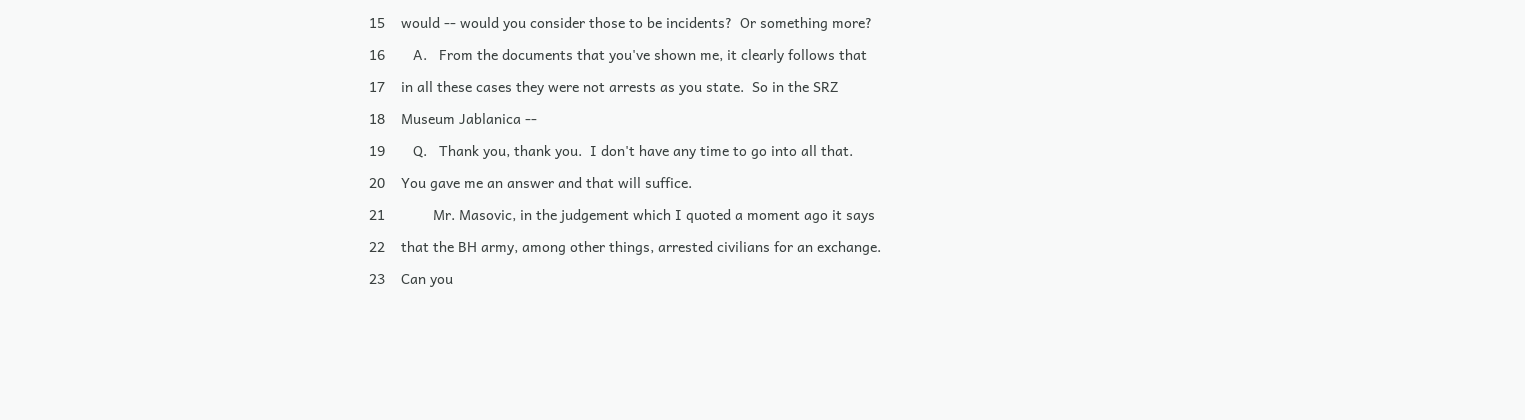15    would -- would you consider those to be incidents?  Or something more?

16       A.   From the documents that you've shown me, it clearly follows that

17    in all these cases they were not arrests as you state.  So in the SRZ

18    Museum Jablanica --

19       Q.   Thank you, thank you.  I don't have any time to go into all that.

20    You gave me an answer and that will suffice.

21            Mr. Masovic, in the judgement which I quoted a moment ago it says

22    that the BH army, among other things, arrested civilians for an exchange.

23    Can you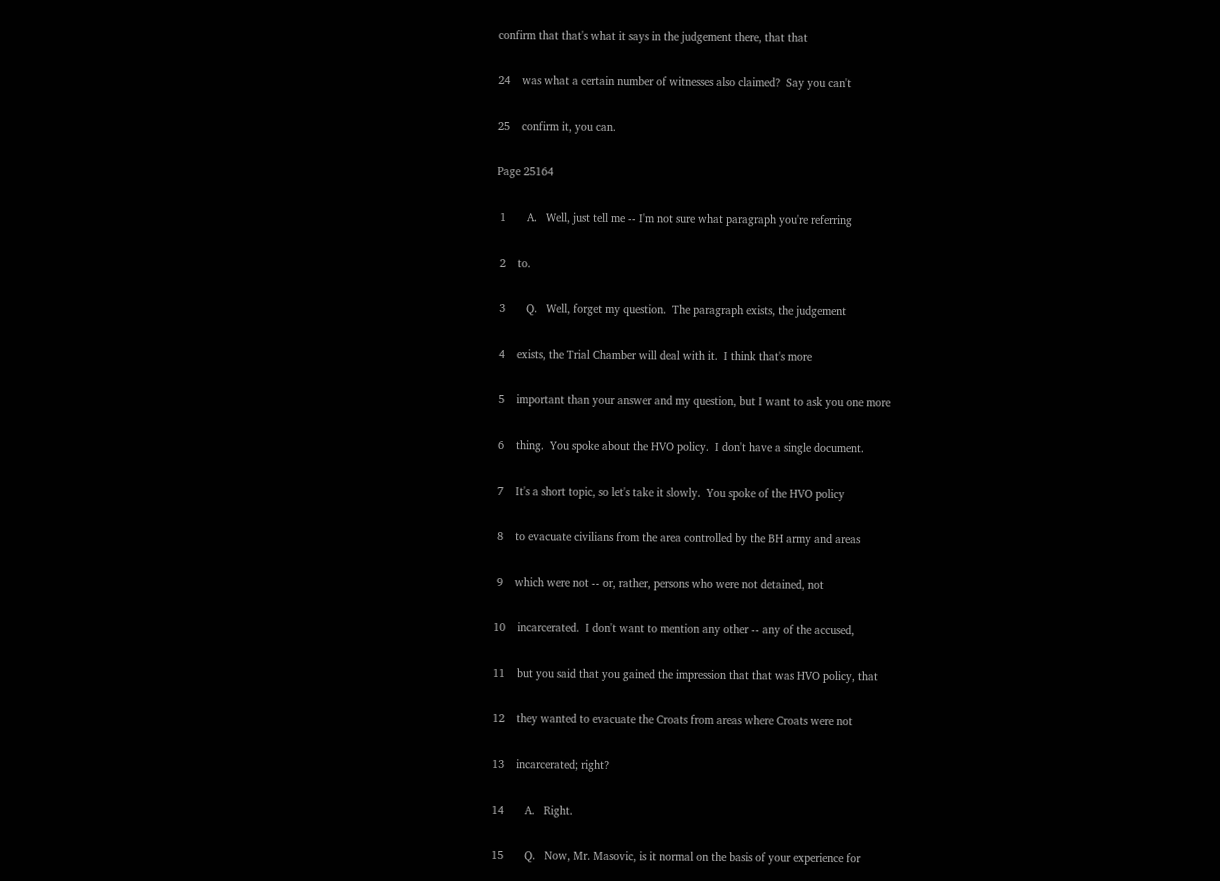confirm that that's what it says in the judgement there, that that

24    was what a certain number of witnesses also claimed?  Say you can't

25    confirm it, you can.

Page 25164

 1       A.   Well, just tell me -- I'm not sure what paragraph you're referring

 2    to.

 3       Q.   Well, forget my question.  The paragraph exists, the judgement

 4    exists, the Trial Chamber will deal with it.  I think that's more

 5    important than your answer and my question, but I want to ask you one more

 6    thing.  You spoke about the HVO policy.  I don't have a single document.

 7    It's a short topic, so let's take it slowly.  You spoke of the HVO policy

 8    to evacuate civilians from the area controlled by the BH army and areas

 9    which were not -- or, rather, persons who were not detained, not

10    incarcerated.  I don't want to mention any other -- any of the accused,

11    but you said that you gained the impression that that was HVO policy, that

12    they wanted to evacuate the Croats from areas where Croats were not

13    incarcerated; right?

14       A.   Right.

15       Q.   Now, Mr. Masovic, is it normal on the basis of your experience for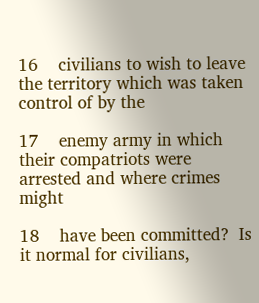16    civilians to wish to leave the territory which was taken control of by the

17    enemy army in which their compatriots were arrested and where crimes might

18    have been committed?  Is it normal for civilians,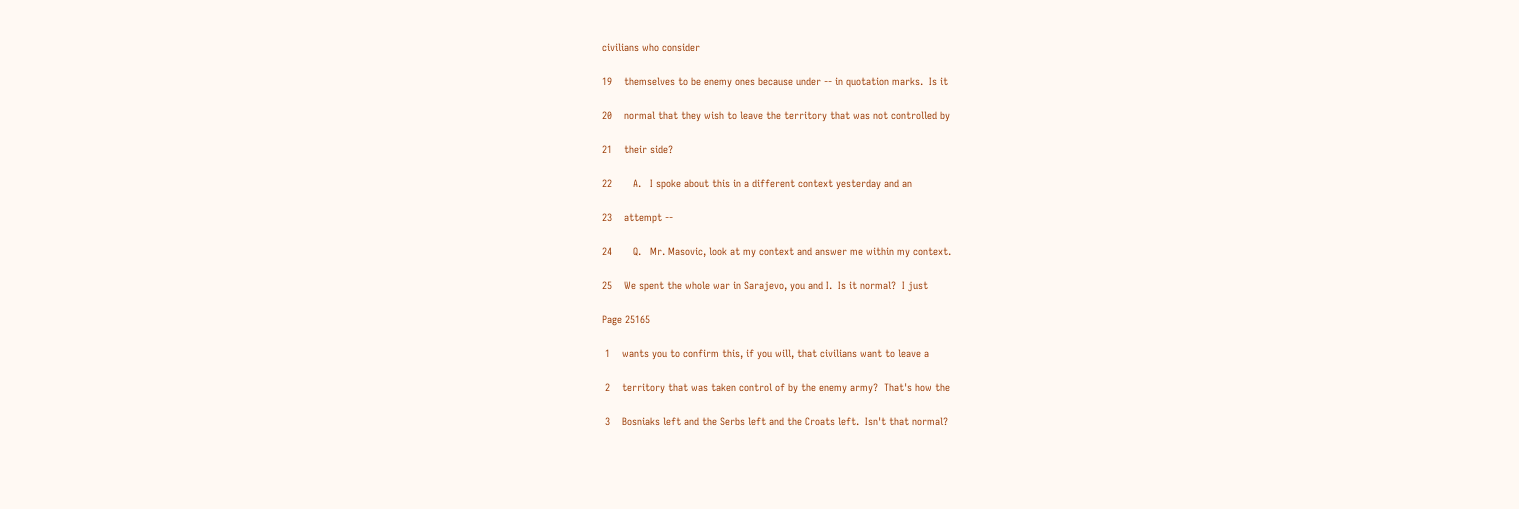civilians who consider

19    themselves to be enemy ones because under -- in quotation marks.  Is it

20    normal that they wish to leave the territory that was not controlled by

21    their side?

22       A.   I spoke about this in a different context yesterday and an

23    attempt --

24       Q.   Mr. Masovic, look at my context and answer me within my context.

25    We spent the whole war in Sarajevo, you and I.  Is it normal?  I just

Page 25165

 1    wants you to confirm this, if you will, that civilians want to leave a

 2    territory that was taken control of by the enemy army?  That's how the

 3    Bosniaks left and the Serbs left and the Croats left.  Isn't that normal?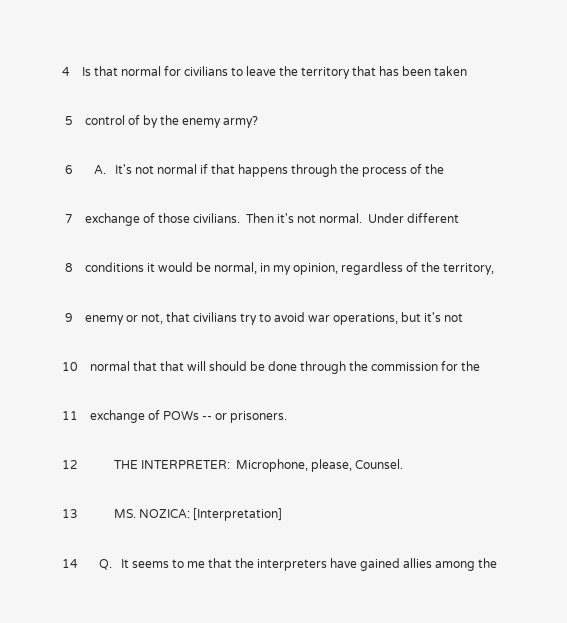4    Is that normal for civilians to leave the territory that has been taken

 5    control of by the enemy army?

 6       A.   It's not normal if that happens through the process of the

 7    exchange of those civilians.  Then it's not normal.  Under different

 8    conditions it would be normal, in my opinion, regardless of the territory,

 9    enemy or not, that civilians try to avoid war operations, but it's not

10    normal that that will should be done through the commission for the

11    exchange of POWs -- or prisoners.

12            THE INTERPRETER:  Microphone, please, Counsel.

13            MS. NOZICA: [Interpretation]

14       Q.   It seems to me that the interpreters have gained allies among the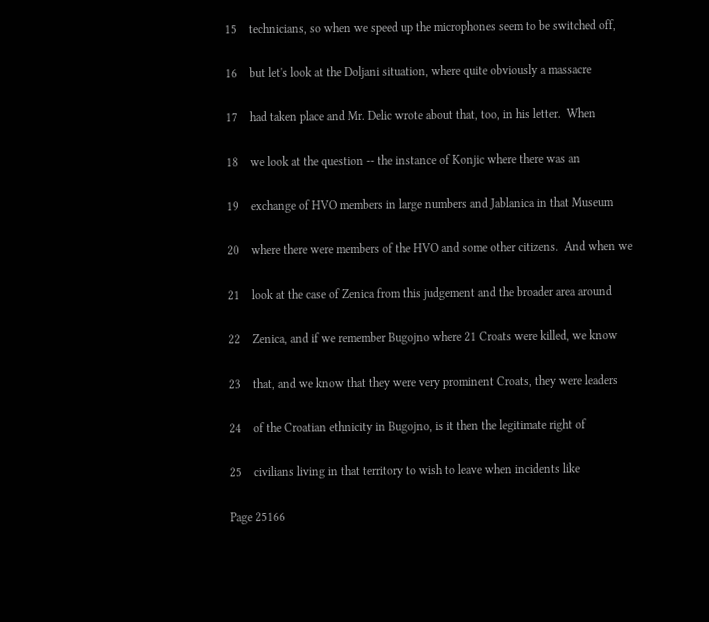15    technicians, so when we speed up the microphones seem to be switched off,

16    but let's look at the Doljani situation, where quite obviously a massacre

17    had taken place and Mr. Delic wrote about that, too, in his letter.  When

18    we look at the question -- the instance of Konjic where there was an

19    exchange of HVO members in large numbers and Jablanica in that Museum

20    where there were members of the HVO and some other citizens.  And when we

21    look at the case of Zenica from this judgement and the broader area around

22    Zenica, and if we remember Bugojno where 21 Croats were killed, we know

23    that, and we know that they were very prominent Croats, they were leaders

24    of the Croatian ethnicity in Bugojno, is it then the legitimate right of

25    civilians living in that territory to wish to leave when incidents like

Page 25166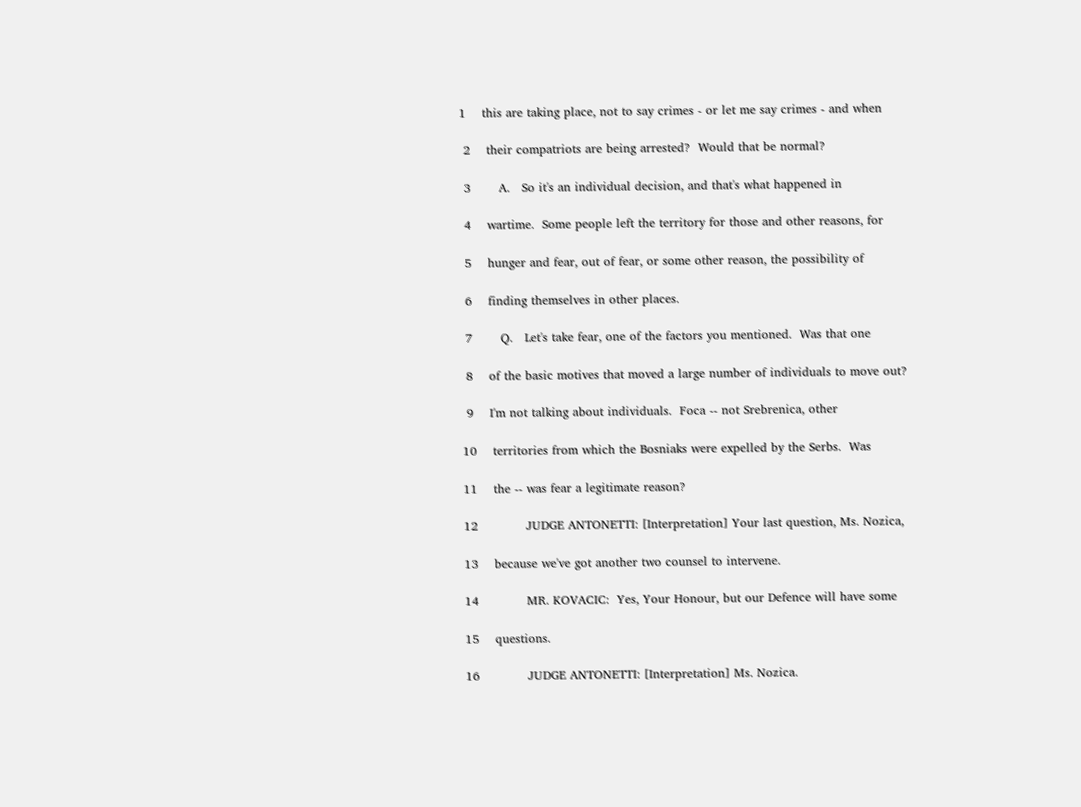1    this are taking place, not to say crimes - or let me say crimes - and when

 2    their compatriots are being arrested?  Would that be normal?

 3       A.   So it's an individual decision, and that's what happened in

 4    wartime.  Some people left the territory for those and other reasons, for

 5    hunger and fear, out of fear, or some other reason, the possibility of

 6    finding themselves in other places.

 7       Q.   Let's take fear, one of the factors you mentioned.  Was that one

 8    of the basic motives that moved a large number of individuals to move out?

 9    I'm not talking about individuals.  Foca -- not Srebrenica, other

10    territories from which the Bosniaks were expelled by the Serbs.  Was

11    the -- was fear a legitimate reason?

12            JUDGE ANTONETTI: [Interpretation] Your last question, Ms. Nozica,

13    because we've got another two counsel to intervene.

14            MR. KOVACIC:  Yes, Your Honour, but our Defence will have some

15    questions.

16            JUDGE ANTONETTI: [Interpretation] Ms. Nozica.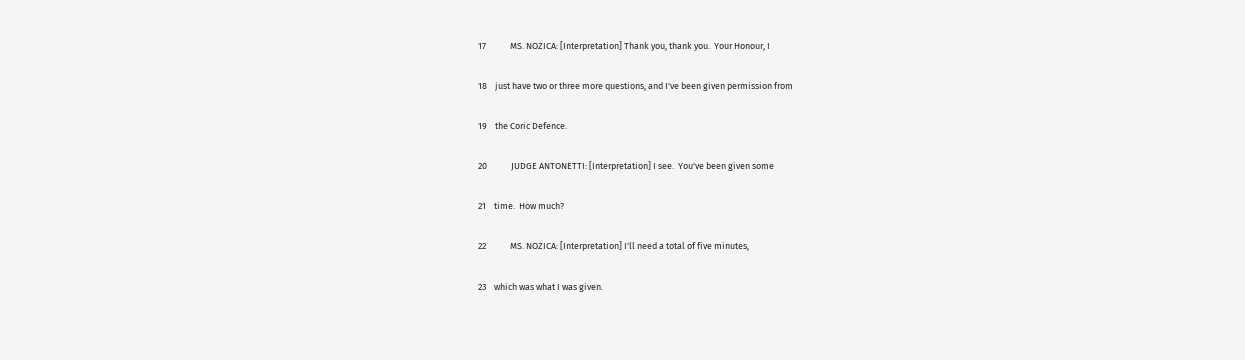17            MS. NOZICA: [Interpretation] Thank you, thank you.  Your Honour, I

18    just have two or three more questions, and I've been given permission from

19    the Coric Defence.

20            JUDGE ANTONETTI: [Interpretation] I see.  You've been given some

21    time.  How much?

22            MS. NOZICA: [Interpretation] I'll need a total of five minutes,

23    which was what I was given.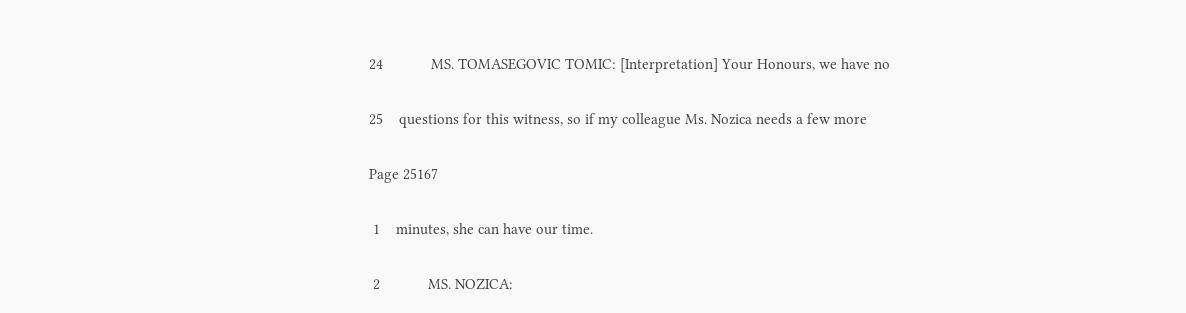24            MS. TOMASEGOVIC TOMIC: [Interpretation] Your Honours, we have no

25    questions for this witness, so if my colleague Ms. Nozica needs a few more

Page 25167

 1    minutes, she can have our time.

 2            MS. NOZICA: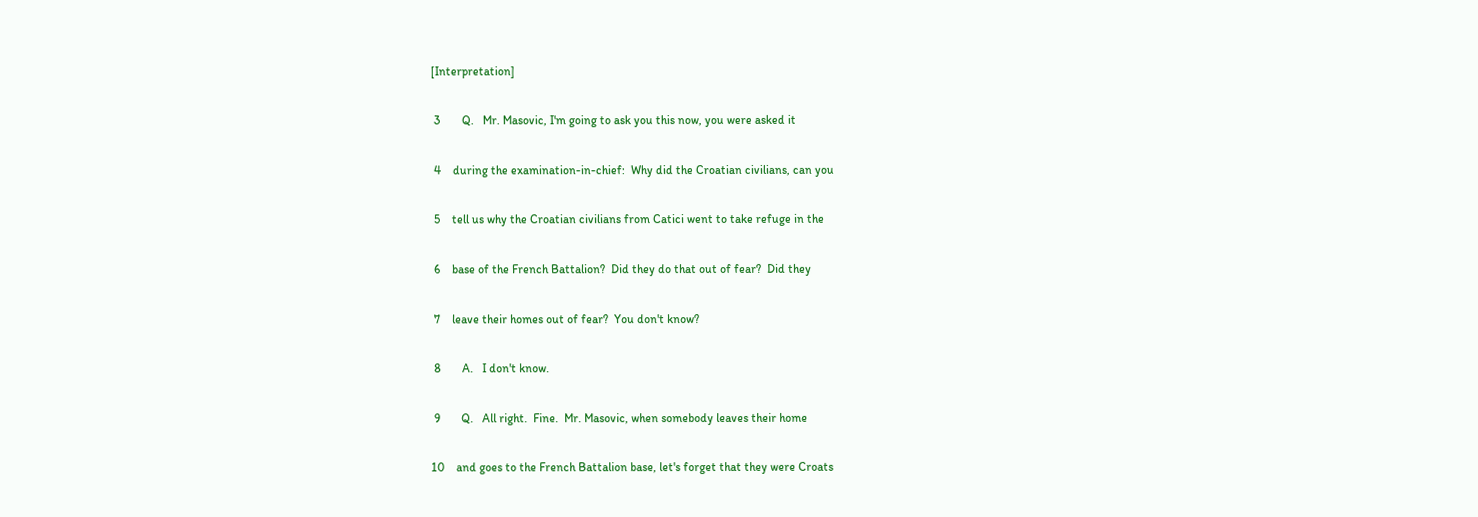[Interpretation]

 3       Q.   Mr. Masovic, I'm going to ask you this now, you were asked it

 4    during the examination-in-chief:  Why did the Croatian civilians, can you

 5    tell us why the Croatian civilians from Catici went to take refuge in the

 6    base of the French Battalion?  Did they do that out of fear?  Did they

 7    leave their homes out of fear?  You don't know?

 8       A.   I don't know.

 9       Q.   All right.  Fine.  Mr. Masovic, when somebody leaves their home

10    and goes to the French Battalion base, let's forget that they were Croats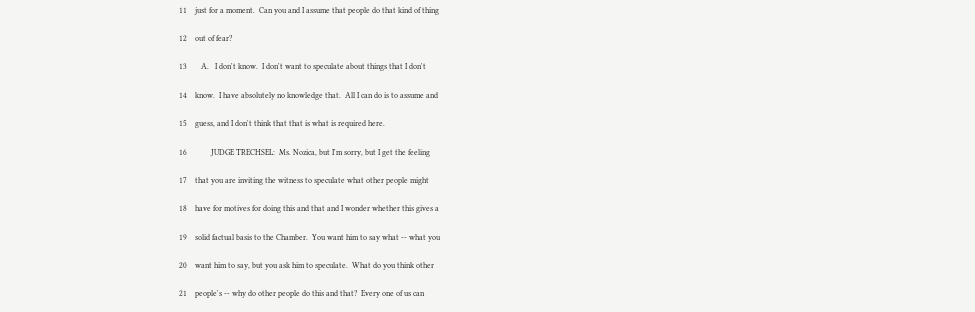11    just for a moment.  Can you and I assume that people do that kind of thing

12    out of fear?

13       A.   I don't know.  I don't want to speculate about things that I don't

14    know.  I have absolutely no knowledge that.  All I can do is to assume and

15    guess, and I don't think that that is what is required here.

16            JUDGE TRECHSEL:  Ms. Nozica, but I'm sorry, but I get the feeling

17    that you are inviting the witness to speculate what other people might

18    have for motives for doing this and that and I wonder whether this gives a

19    solid factual basis to the Chamber.  You want him to say what -- what you

20    want him to say, but you ask him to speculate.  What do you think other

21    people's -- why do other people do this and that?  Every one of us can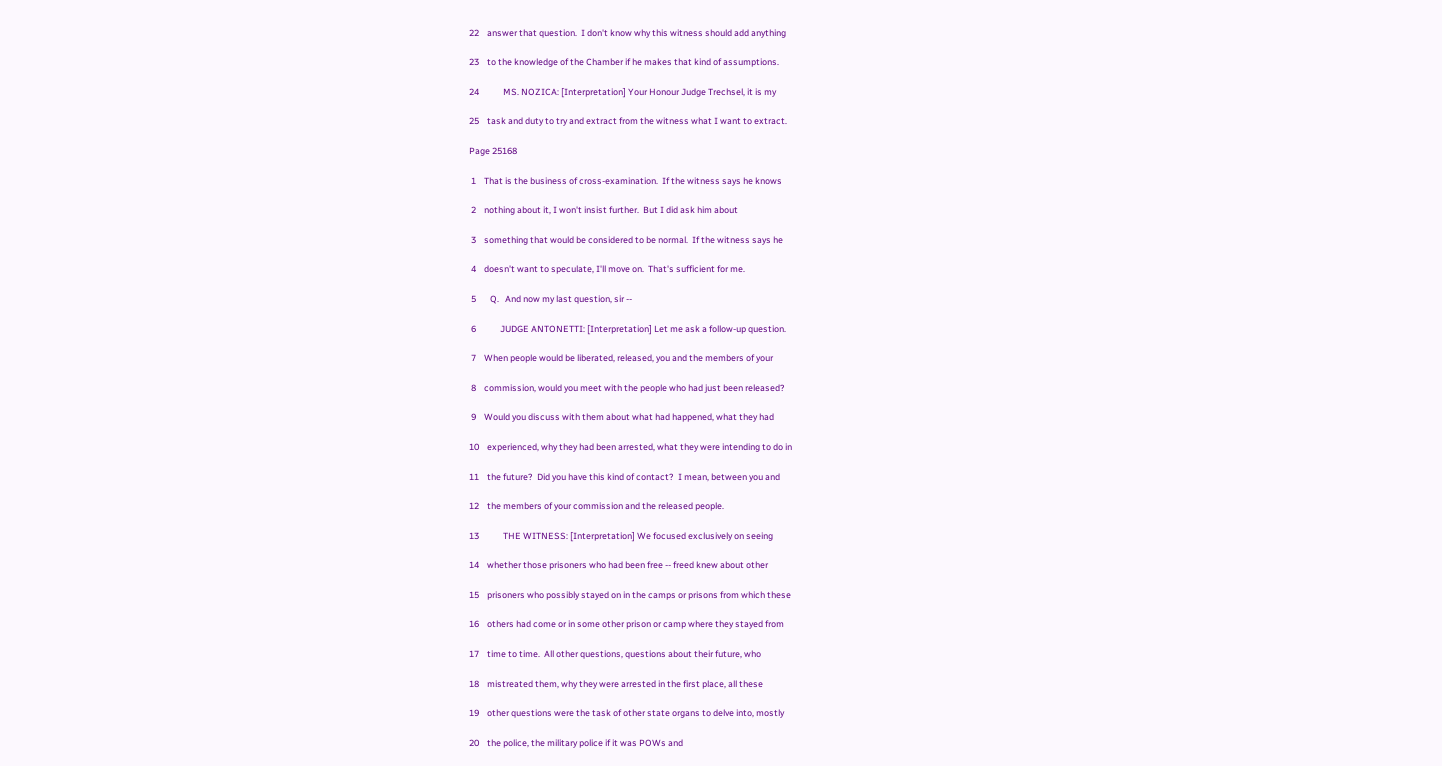22    answer that question.  I don't know why this witness should add anything

23    to the knowledge of the Chamber if he makes that kind of assumptions.

24            MS. NOZICA: [Interpretation] Your Honour Judge Trechsel, it is my

25    task and duty to try and extract from the witness what I want to extract.

Page 25168

 1    That is the business of cross-examination.  If the witness says he knows

 2    nothing about it, I won't insist further.  But I did ask him about

 3    something that would be considered to be normal.  If the witness says he

 4    doesn't want to speculate, I'll move on.  That's sufficient for me.

 5       Q.   And now my last question, sir --

 6            JUDGE ANTONETTI: [Interpretation] Let me ask a follow-up question.

 7    When people would be liberated, released, you and the members of your

 8    commission, would you meet with the people who had just been released?

 9    Would you discuss with them about what had happened, what they had

10    experienced, why they had been arrested, what they were intending to do in

11    the future?  Did you have this kind of contact?  I mean, between you and

12    the members of your commission and the released people.

13            THE WITNESS: [Interpretation] We focused exclusively on seeing

14    whether those prisoners who had been free -- freed knew about other

15    prisoners who possibly stayed on in the camps or prisons from which these

16    others had come or in some other prison or camp where they stayed from

17    time to time.  All other questions, questions about their future, who

18    mistreated them, why they were arrested in the first place, all these

19    other questions were the task of other state organs to delve into, mostly

20    the police, the military police if it was POWs and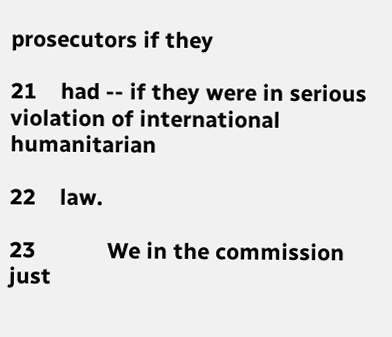prosecutors if they

21    had -- if they were in serious violation of international humanitarian

22    law.

23            We in the commission just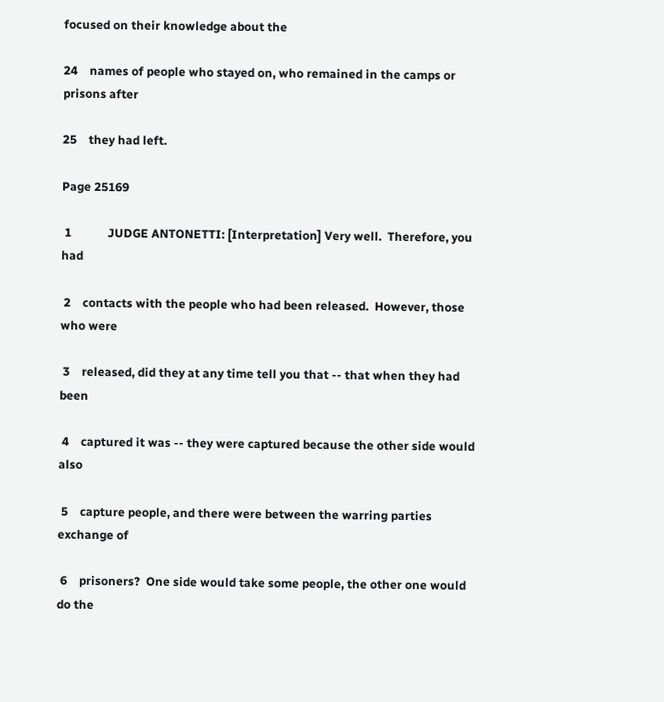focused on their knowledge about the

24    names of people who stayed on, who remained in the camps or prisons after

25    they had left.

Page 25169

 1            JUDGE ANTONETTI: [Interpretation] Very well.  Therefore, you had

 2    contacts with the people who had been released.  However, those who were

 3    released, did they at any time tell you that -- that when they had been

 4    captured it was -- they were captured because the other side would also

 5    capture people, and there were between the warring parties exchange of

 6    prisoners?  One side would take some people, the other one would do the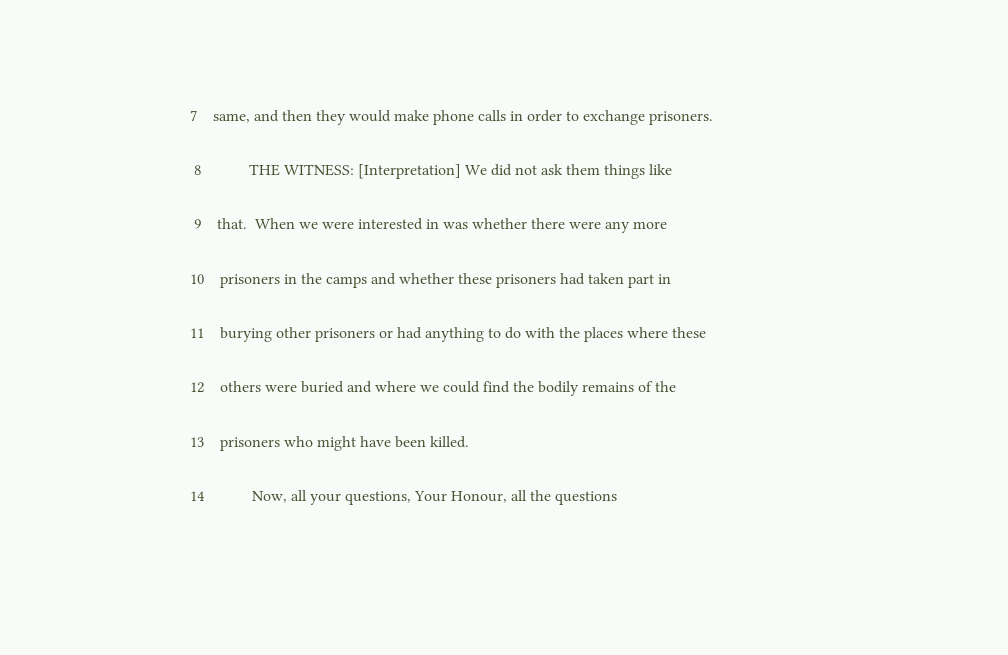7    same, and then they would make phone calls in order to exchange prisoners.

 8            THE WITNESS: [Interpretation] We did not ask them things like

 9    that.  When we were interested in was whether there were any more

10    prisoners in the camps and whether these prisoners had taken part in

11    burying other prisoners or had anything to do with the places where these

12    others were buried and where we could find the bodily remains of the

13    prisoners who might have been killed.

14            Now, all your questions, Your Honour, all the questions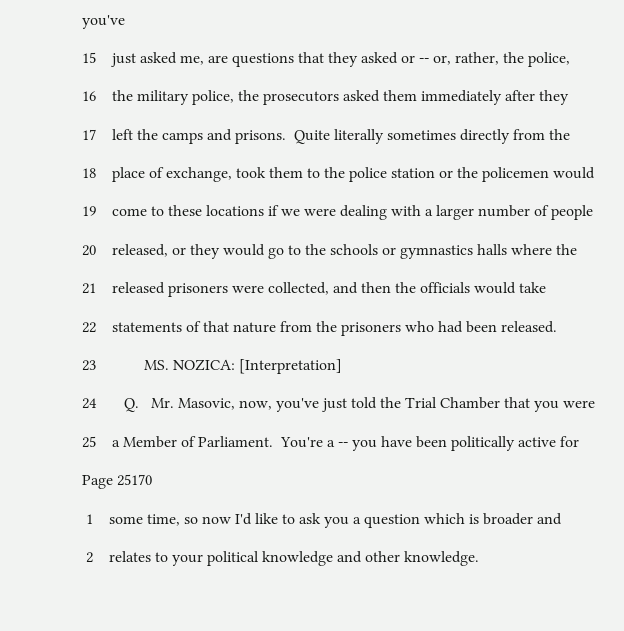you've

15    just asked me, are questions that they asked or -- or, rather, the police,

16    the military police, the prosecutors asked them immediately after they

17    left the camps and prisons.  Quite literally sometimes directly from the

18    place of exchange, took them to the police station or the policemen would

19    come to these locations if we were dealing with a larger number of people

20    released, or they would go to the schools or gymnastics halls where the

21    released prisoners were collected, and then the officials would take

22    statements of that nature from the prisoners who had been released.

23            MS. NOZICA: [Interpretation]

24       Q.   Mr. Masovic, now, you've just told the Trial Chamber that you were

25    a Member of Parliament.  You're a -- you have been politically active for

Page 25170

 1    some time, so now I'd like to ask you a question which is broader and

 2    relates to your political knowledge and other knowledge.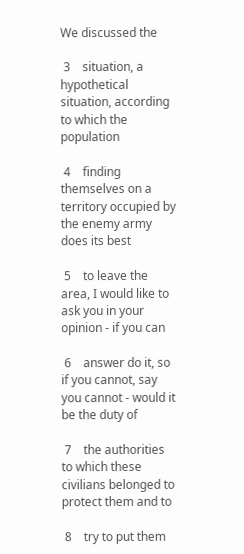We discussed the

 3    situation, a hypothetical situation, according to which the population

 4    finding themselves on a territory occupied by the enemy army does its best

 5    to leave the area, I would like to ask you in your opinion - if you can

 6    answer do it, so if you cannot, say you cannot - would it be the duty of

 7    the authorities to which these civilians belonged to protect them and to

 8    try to put them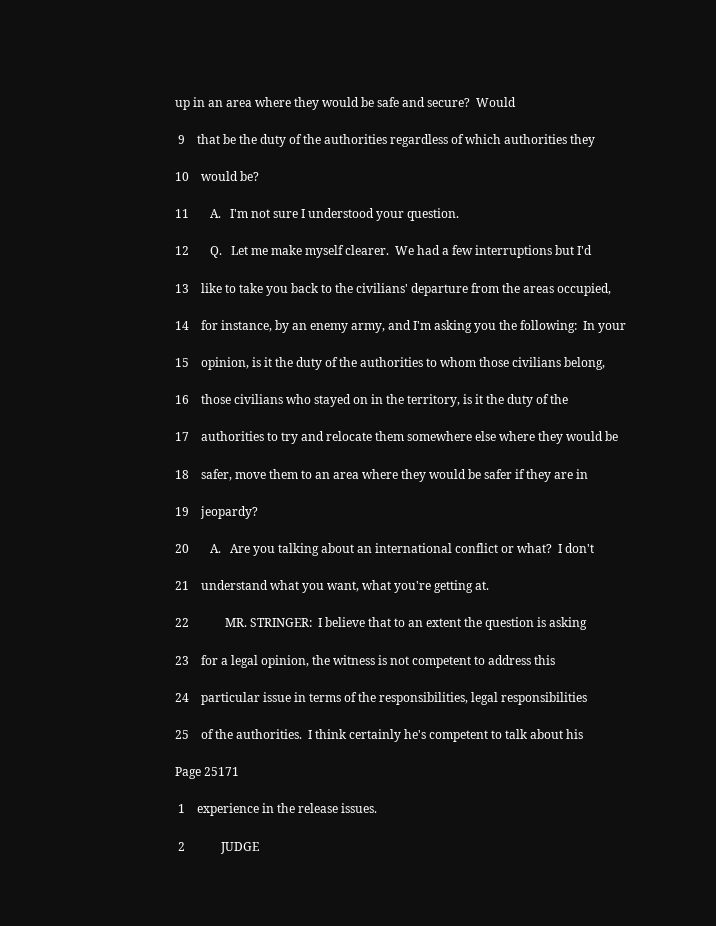up in an area where they would be safe and secure?  Would

 9    that be the duty of the authorities regardless of which authorities they

10    would be?

11       A.   I'm not sure I understood your question.

12       Q.   Let me make myself clearer.  We had a few interruptions but I'd

13    like to take you back to the civilians' departure from the areas occupied,

14    for instance, by an enemy army, and I'm asking you the following:  In your

15    opinion, is it the duty of the authorities to whom those civilians belong,

16    those civilians who stayed on in the territory, is it the duty of the

17    authorities to try and relocate them somewhere else where they would be

18    safer, move them to an area where they would be safer if they are in

19    jeopardy?

20       A.   Are you talking about an international conflict or what?  I don't

21    understand what you want, what you're getting at.

22            MR. STRINGER:  I believe that to an extent the question is asking

23    for a legal opinion, the witness is not competent to address this

24    particular issue in terms of the responsibilities, legal responsibilities

25    of the authorities.  I think certainly he's competent to talk about his

Page 25171

 1    experience in the release issues.

 2            JUDGE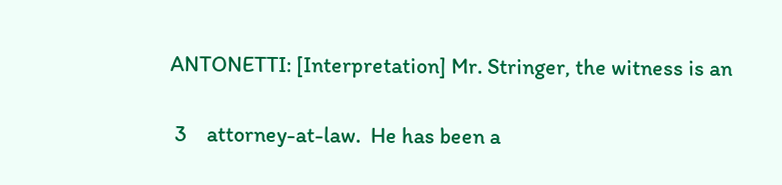ANTONETTI: [Interpretation] Mr. Stringer, the witness is an

 3    attorney-at-law.  He has been a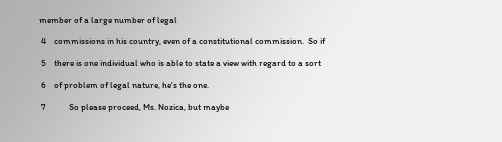member of a large number of legal

 4    commissions in his country, even of a constitutional commission.  So if

 5    there is one individual who is able to state a view with regard to a sort

 6    of problem of legal nature, he's the one.

 7            So please proceed, Ms. Nozica, but maybe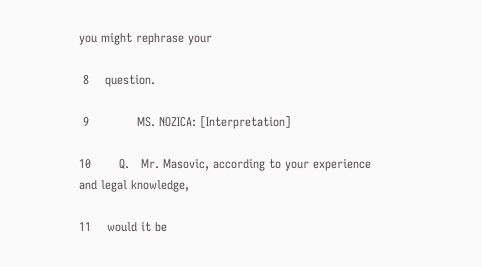you might rephrase your

 8    question.

 9            MS. NOZICA: [Interpretation]

10       Q.   Mr. Masovic, according to your experience and legal knowledge,

11    would it be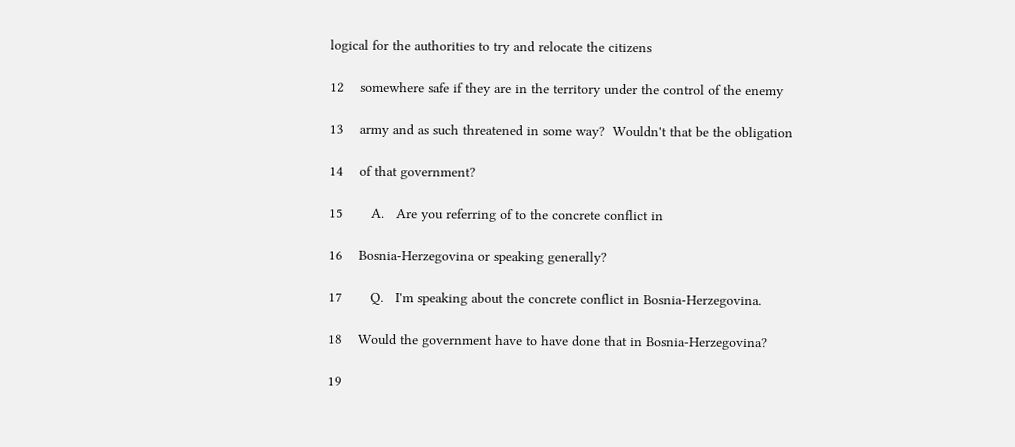logical for the authorities to try and relocate the citizens

12    somewhere safe if they are in the territory under the control of the enemy

13    army and as such threatened in some way?  Wouldn't that be the obligation

14    of that government?

15       A.   Are you referring of to the concrete conflict in

16    Bosnia-Herzegovina or speaking generally?

17       Q.   I'm speaking about the concrete conflict in Bosnia-Herzegovina.

18    Would the government have to have done that in Bosnia-Herzegovina?

19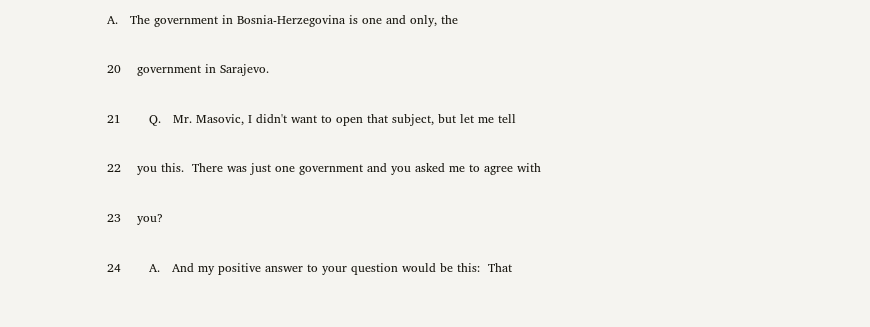A.   The government in Bosnia-Herzegovina is one and only, the

20    government in Sarajevo.

21       Q.   Mr. Masovic, I didn't want to open that subject, but let me tell

22    you this.  There was just one government and you asked me to agree with

23    you?

24       A.   And my positive answer to your question would be this:  That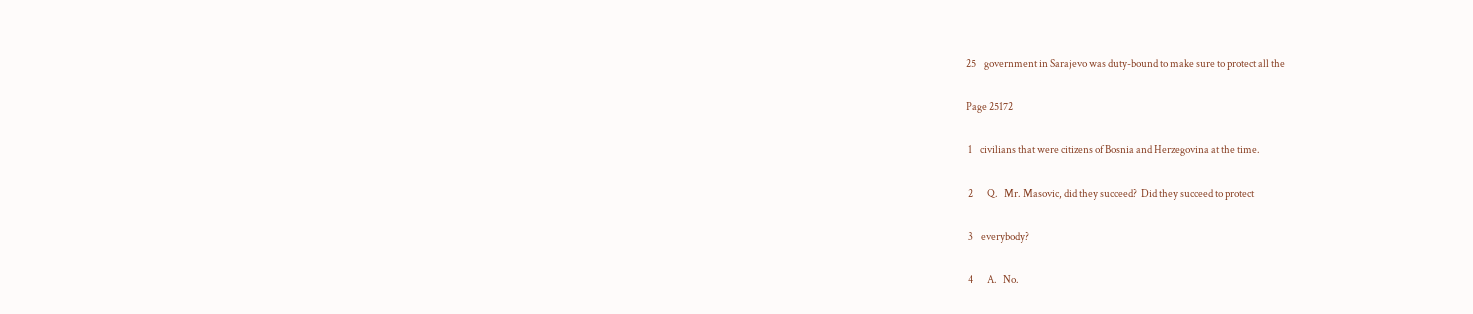25    government in Sarajevo was duty-bound to make sure to protect all the

Page 25172

 1    civilians that were citizens of Bosnia and Herzegovina at the time.

 2       Q.   Mr. Masovic, did they succeed?  Did they succeed to protect

 3    everybody?

 4       A.   No.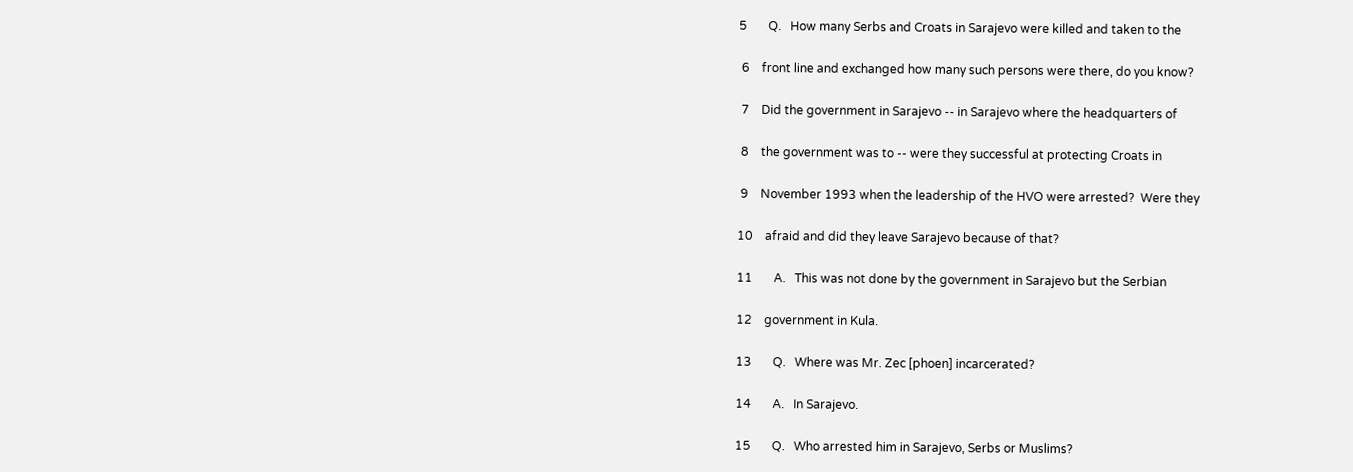5       Q.   How many Serbs and Croats in Sarajevo were killed and taken to the

 6    front line and exchanged how many such persons were there, do you know?

 7    Did the government in Sarajevo -- in Sarajevo where the headquarters of

 8    the government was to -- were they successful at protecting Croats in

 9    November 1993 when the leadership of the HVO were arrested?  Were they

10    afraid and did they leave Sarajevo because of that?

11       A.   This was not done by the government in Sarajevo but the Serbian

12    government in Kula.

13       Q.   Where was Mr. Zec [phoen] incarcerated?

14       A.   In Sarajevo.

15       Q.   Who arrested him in Sarajevo, Serbs or Muslims?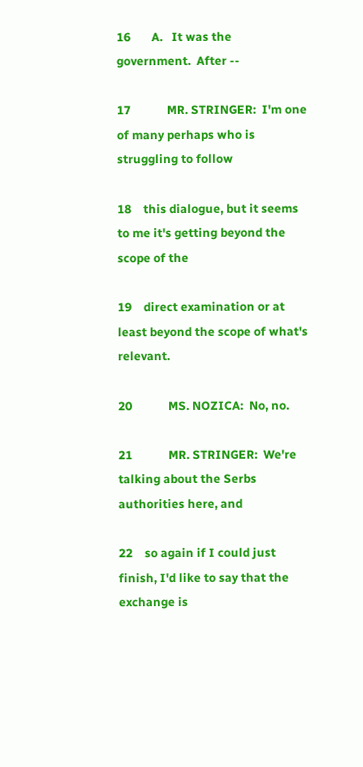16       A.   It was the government.  After --

17            MR. STRINGER:  I'm one of many perhaps who is struggling to follow

18    this dialogue, but it seems to me it's getting beyond the scope of the

19    direct examination or at least beyond the scope of what's relevant.

20            MS. NOZICA:  No, no.

21            MR. STRINGER:  We're talking about the Serbs authorities here, and

22    so again if I could just finish, I'd like to say that the exchange is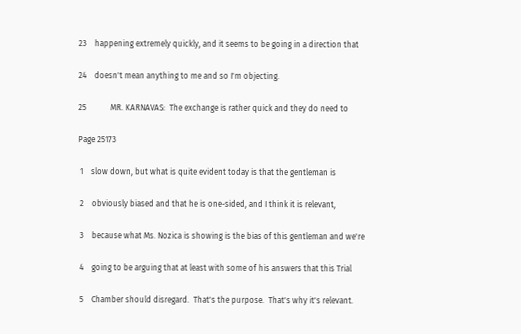23    happening extremely quickly, and it seems to be going in a direction that

24    doesn't mean anything to me and so I'm objecting.

25            MR. KARNAVAS:  The exchange is rather quick and they do need to

Page 25173

 1    slow down, but what is quite evident today is that the gentleman is

 2    obviously biased and that he is one-sided, and I think it is relevant,

 3    because what Ms. Nozica is showing is the bias of this gentleman and we're

 4    going to be arguing that at least with some of his answers that this Trial

 5    Chamber should disregard.  That's the purpose.  That's why it's relevant.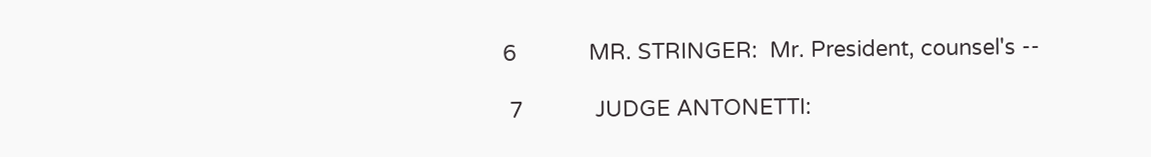6            MR. STRINGER:  Mr. President, counsel's --

 7            JUDGE ANTONETTI: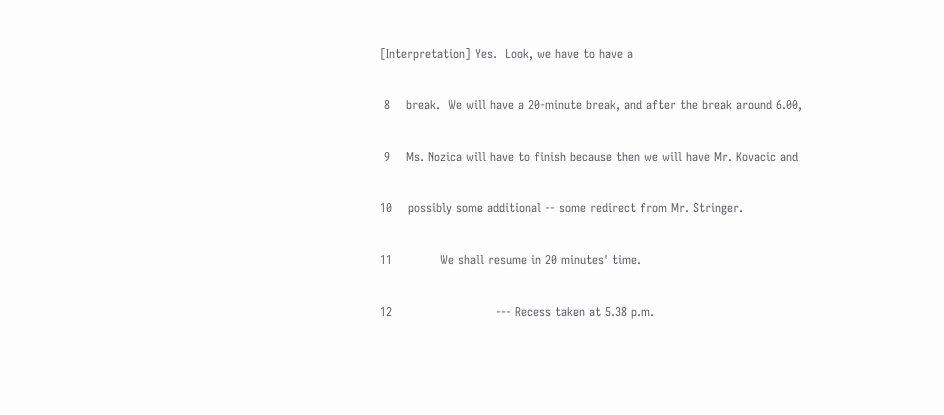[Interpretation] Yes.  Look, we have to have a

 8    break.  We will have a 20-minute break, and after the break around 6.00,

 9    Ms. Nozica will have to finish because then we will have Mr. Kovacic and

10    possibly some additional -- some redirect from Mr. Stringer.

11            We shall resume in 20 minutes' time.

12                          --- Recess taken at 5.38 p.m.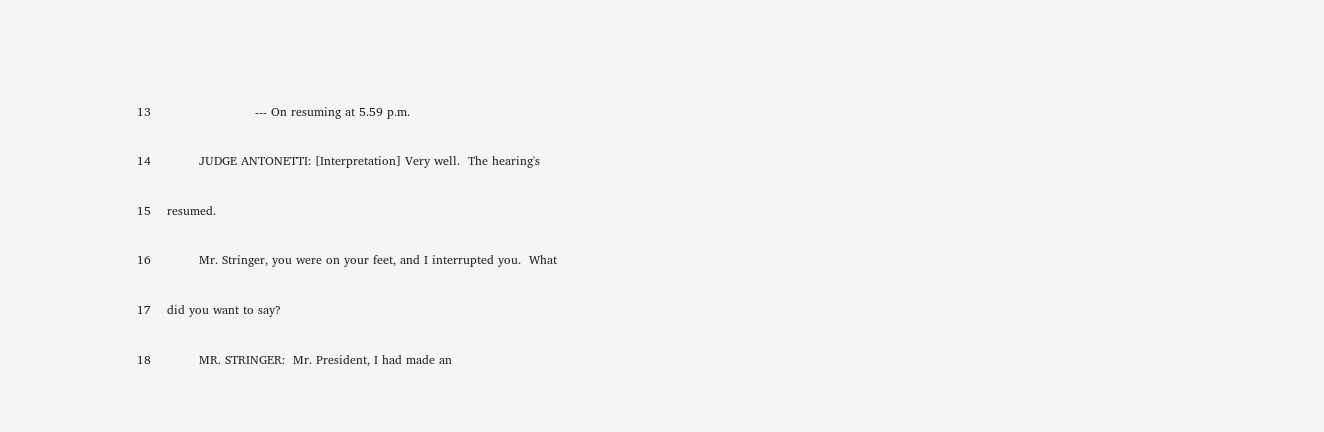13                          --- On resuming at 5.59 p.m.

14            JUDGE ANTONETTI: [Interpretation] Very well.  The hearing's

15    resumed.

16            Mr. Stringer, you were on your feet, and I interrupted you.  What

17    did you want to say?

18            MR. STRINGER:  Mr. President, I had made an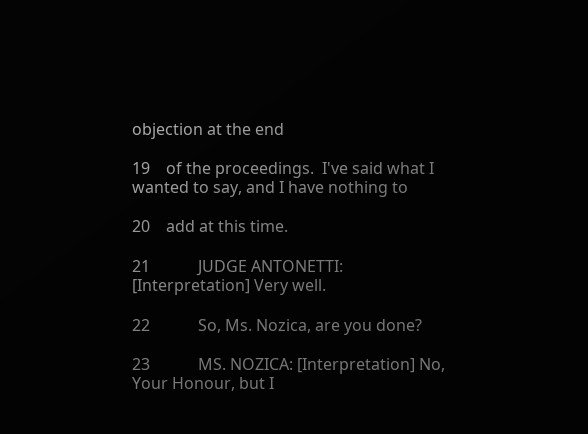objection at the end

19    of the proceedings.  I've said what I wanted to say, and I have nothing to

20    add at this time.

21            JUDGE ANTONETTI: [Interpretation] Very well.

22            So, Ms. Nozica, are you done?

23            MS. NOZICA: [Interpretation] No, Your Honour, but I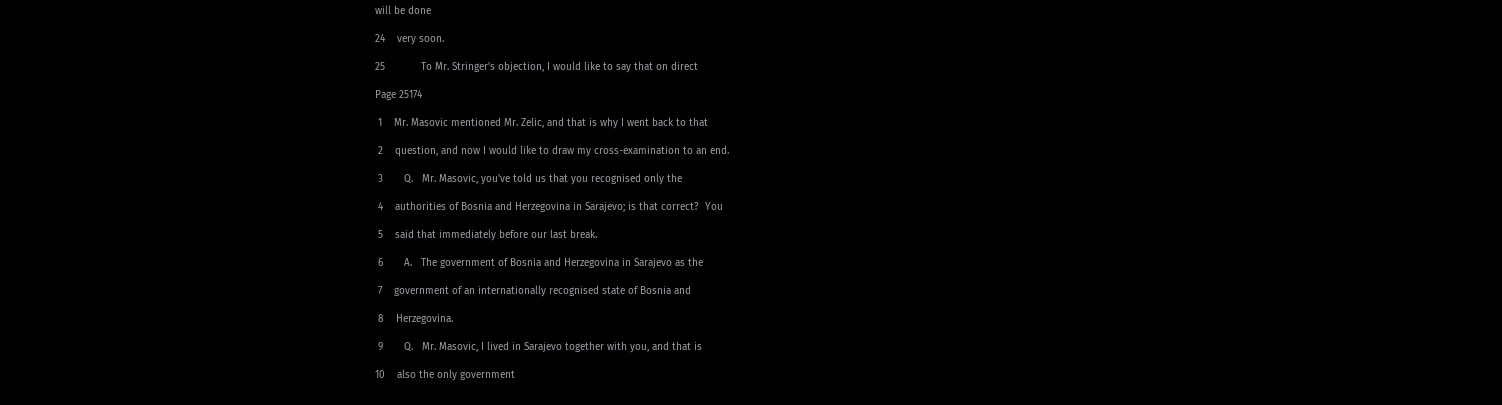will be done

24    very soon.

25            To Mr. Stringer's objection, I would like to say that on direct

Page 25174

 1    Mr. Masovic mentioned Mr. Zelic, and that is why I went back to that

 2    question, and now I would like to draw my cross-examination to an end.

 3       Q.   Mr. Masovic, you've told us that you recognised only the

 4    authorities of Bosnia and Herzegovina in Sarajevo; is that correct?  You

 5    said that immediately before our last break.

 6       A.   The government of Bosnia and Herzegovina in Sarajevo as the

 7    government of an internationally recognised state of Bosnia and

 8    Herzegovina.

 9       Q.   Mr. Masovic, I lived in Sarajevo together with you, and that is

10    also the only government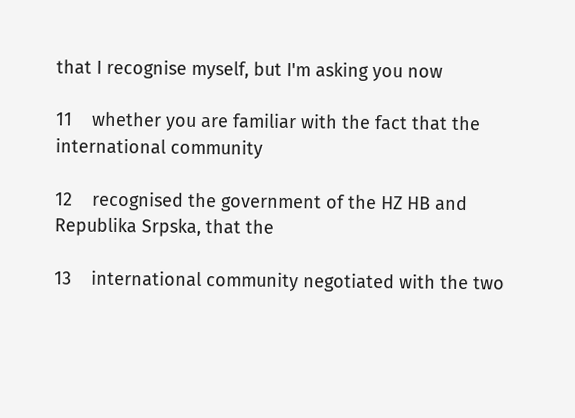that I recognise myself, but I'm asking you now

11    whether you are familiar with the fact that the international community

12    recognised the government of the HZ HB and Republika Srpska, that the

13    international community negotiated with the two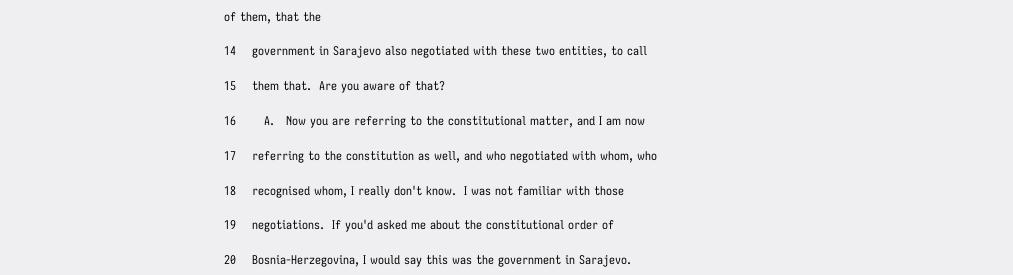of them, that the

14    government in Sarajevo also negotiated with these two entities, to call

15    them that.  Are you aware of that?

16       A.   Now you are referring to the constitutional matter, and I am now

17    referring to the constitution as well, and who negotiated with whom, who

18    recognised whom, I really don't know.  I was not familiar with those

19    negotiations.  If you'd asked me about the constitutional order of

20    Bosnia-Herzegovina, I would say this was the government in Sarajevo.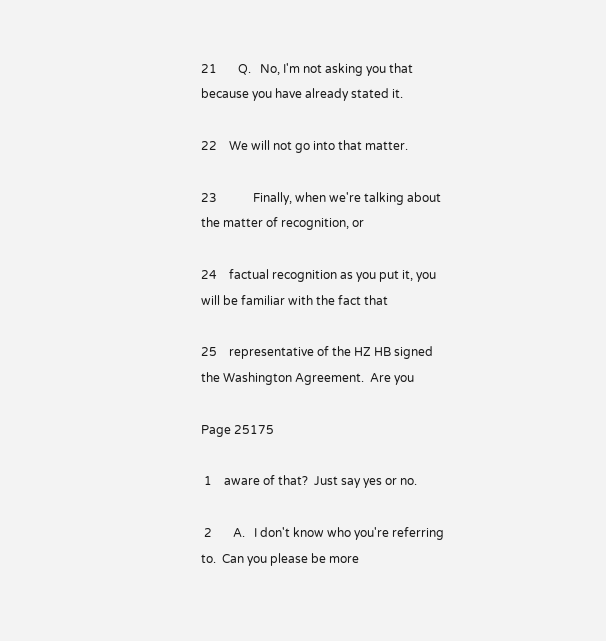21       Q.   No, I'm not asking you that because you have already stated it.

22    We will not go into that matter.

23            Finally, when we're talking about the matter of recognition, or

24    factual recognition as you put it, you will be familiar with the fact that

25    representative of the HZ HB signed the Washington Agreement.  Are you

Page 25175

 1    aware of that?  Just say yes or no.

 2       A.   I don't know who you're referring to.  Can you please be more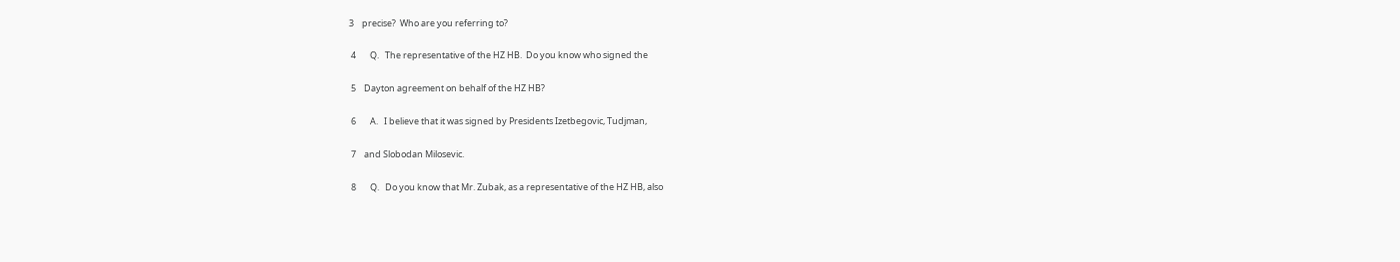3    precise?  Who are you referring to?

 4       Q.   The representative of the HZ HB.  Do you know who signed the

 5    Dayton agreement on behalf of the HZ HB?

 6       A.   I believe that it was signed by Presidents Izetbegovic, Tudjman,

 7    and Slobodan Milosevic.

 8       Q.   Do you know that Mr. Zubak, as a representative of the HZ HB, also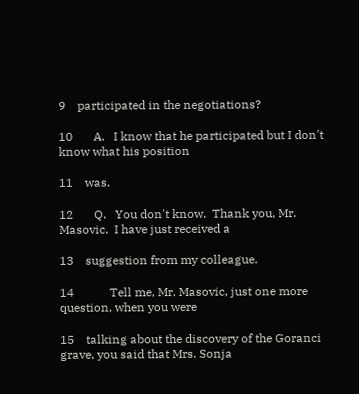9    participated in the negotiations?

10       A.   I know that he participated but I don't know what his position

11    was.

12       Q.   You don't know.  Thank you, Mr. Masovic.  I have just received a

13    suggestion from my colleague.

14            Tell me, Mr. Masovic, just one more question, when you were

15    talking about the discovery of the Goranci grave, you said that Mrs. Sonja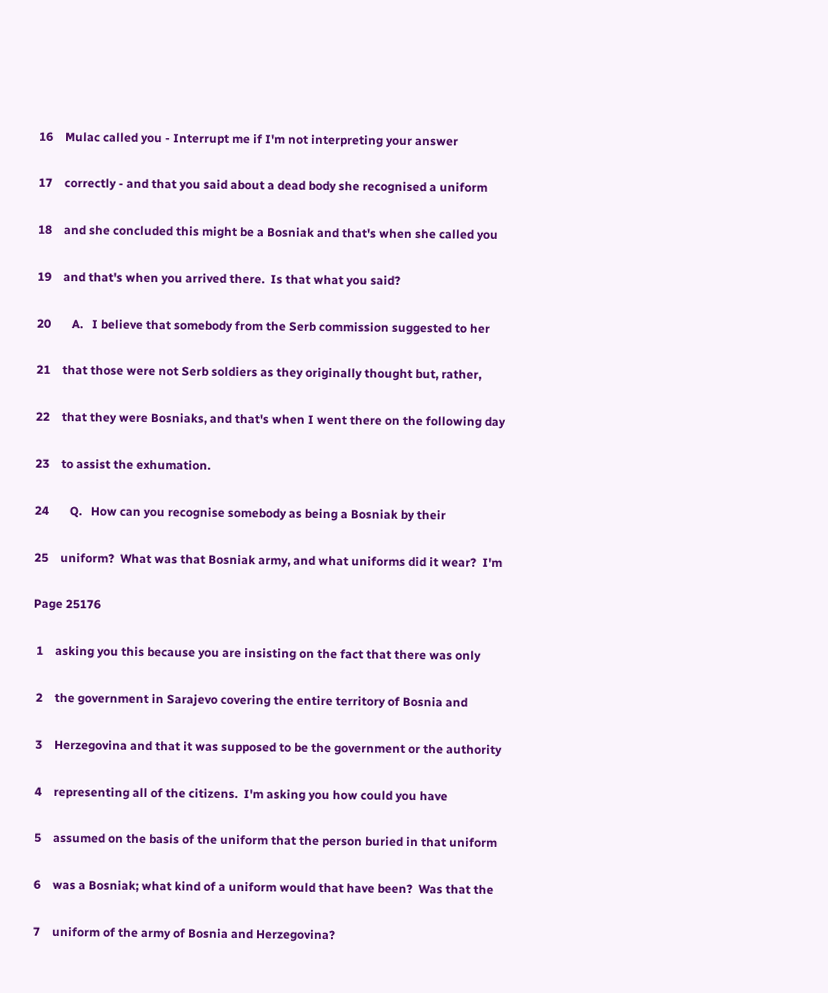16    Mulac called you - Interrupt me if I'm not interpreting your answer

17    correctly - and that you said about a dead body she recognised a uniform

18    and she concluded this might be a Bosniak and that's when she called you

19    and that's when you arrived there.  Is that what you said?

20       A.   I believe that somebody from the Serb commission suggested to her

21    that those were not Serb soldiers as they originally thought but, rather,

22    that they were Bosniaks, and that's when I went there on the following day

23    to assist the exhumation.

24       Q.   How can you recognise somebody as being a Bosniak by their

25    uniform?  What was that Bosniak army, and what uniforms did it wear?  I'm

Page 25176

 1    asking you this because you are insisting on the fact that there was only

 2    the government in Sarajevo covering the entire territory of Bosnia and

 3    Herzegovina and that it was supposed to be the government or the authority

 4    representing all of the citizens.  I'm asking you how could you have

 5    assumed on the basis of the uniform that the person buried in that uniform

 6    was a Bosniak; what kind of a uniform would that have been?  Was that the

 7    uniform of the army of Bosnia and Herzegovina?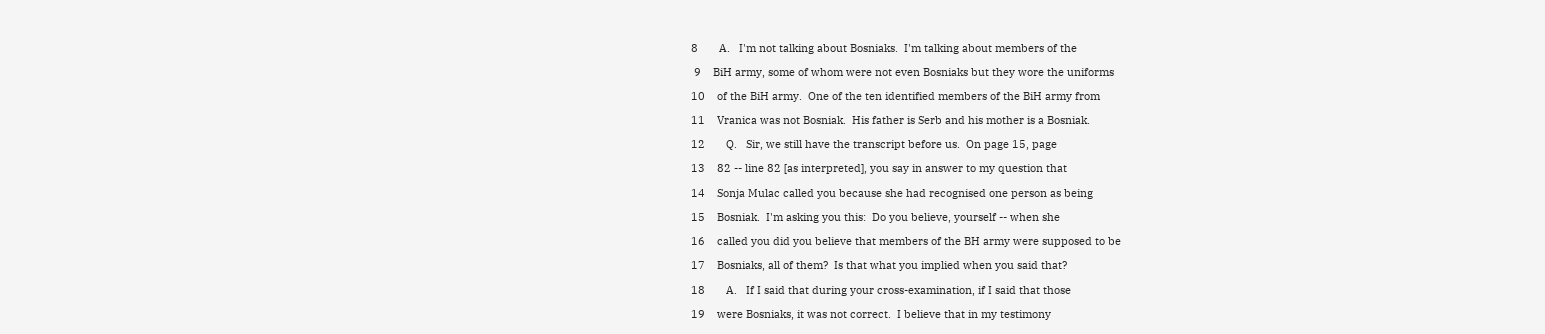8       A.   I'm not talking about Bosniaks.  I'm talking about members of the

 9    BiH army, some of whom were not even Bosniaks but they wore the uniforms

10    of the BiH army.  One of the ten identified members of the BiH army from

11    Vranica was not Bosniak.  His father is Serb and his mother is a Bosniak.

12       Q.   Sir, we still have the transcript before us.  On page 15, page

13    82 -- line 82 [as interpreted], you say in answer to my question that

14    Sonja Mulac called you because she had recognised one person as being

15    Bosniak.  I'm asking you this:  Do you believe, yourself -- when she

16    called you did you believe that members of the BH army were supposed to be

17    Bosniaks, all of them?  Is that what you implied when you said that?

18       A.   If I said that during your cross-examination, if I said that those

19    were Bosniaks, it was not correct.  I believe that in my testimony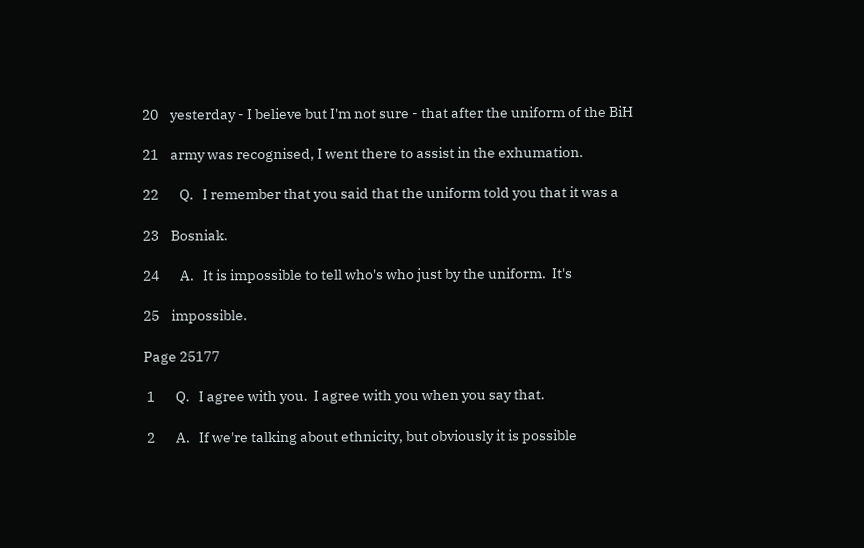20    yesterday - I believe but I'm not sure - that after the uniform of the BiH

21    army was recognised, I went there to assist in the exhumation.

22       Q.   I remember that you said that the uniform told you that it was a

23    Bosniak.

24       A.   It is impossible to tell who's who just by the uniform.  It's

25    impossible.

Page 25177

 1       Q.   I agree with you.  I agree with you when you say that.

 2       A.   If we're talking about ethnicity, but obviously it is possible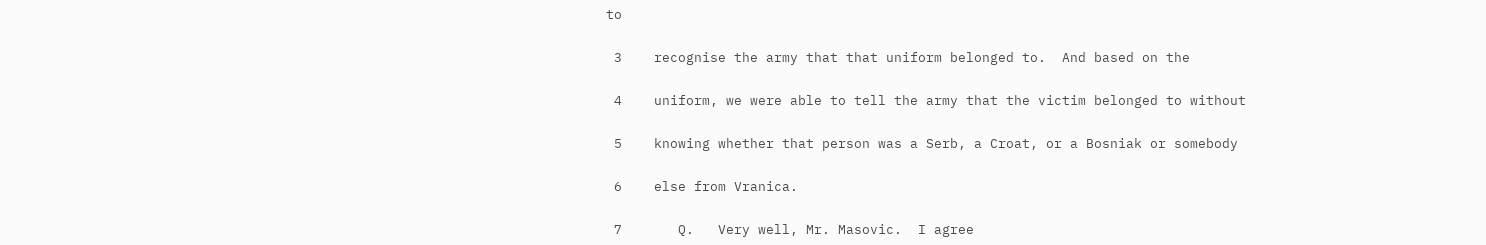to

 3    recognise the army that that uniform belonged to.  And based on the

 4    uniform, we were able to tell the army that the victim belonged to without

 5    knowing whether that person was a Serb, a Croat, or a Bosniak or somebody

 6    else from Vranica.

 7       Q.   Very well, Mr. Masovic.  I agree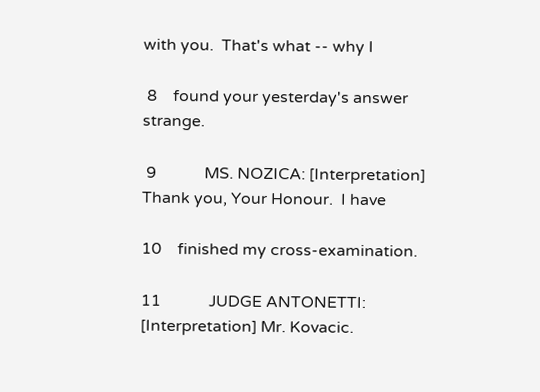with you.  That's what -- why I

 8    found your yesterday's answer strange.

 9            MS. NOZICA: [Interpretation] Thank you, Your Honour.  I have

10    finished my cross-examination.

11            JUDGE ANTONETTI: [Interpretation] Mr. Kovacic.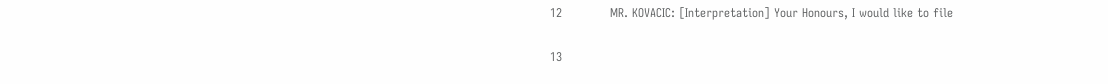12            MR. KOVACIC: [Interpretation] Your Honours, I would like to file

13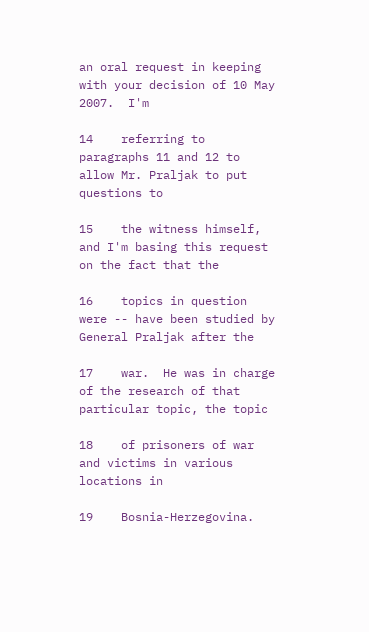an oral request in keeping with your decision of 10 May 2007.  I'm

14    referring to paragraphs 11 and 12 to allow Mr. Praljak to put questions to

15    the witness himself, and I'm basing this request on the fact that the

16    topics in question were -- have been studied by General Praljak after the

17    war.  He was in charge of the research of that particular topic, the topic

18    of prisoners of war and victims in various locations in

19    Bosnia-Herzegovina.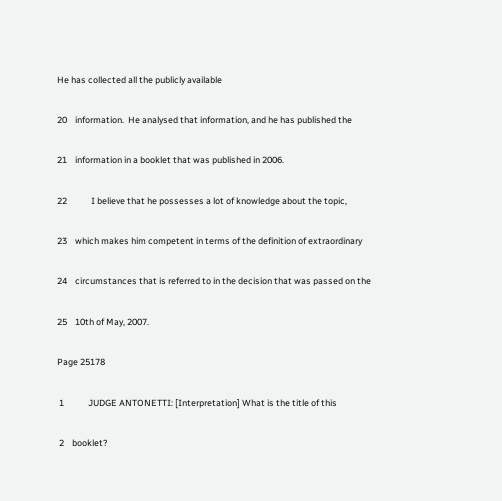He has collected all the publicly available

20    information.  He analysed that information, and he has published the

21    information in a booklet that was published in 2006.

22            I believe that he possesses a lot of knowledge about the topic,

23    which makes him competent in terms of the definition of extraordinary

24    circumstances that is referred to in the decision that was passed on the

25    10th of May, 2007.

Page 25178

 1            JUDGE ANTONETTI: [Interpretation] What is the title of this

 2    booklet?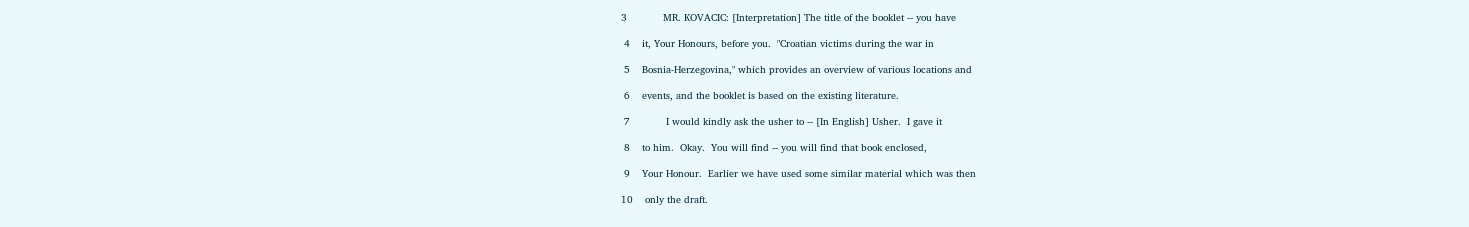3            MR. KOVACIC: [Interpretation] The title of the booklet -- you have

 4    it, Your Honours, before you.  "Croatian victims during the war in

 5    Bosnia-Herzegovina," which provides an overview of various locations and

 6    events, and the booklet is based on the existing literature.

 7            I would kindly ask the usher to -- [In English] Usher.  I gave it

 8    to him.  Okay.  You will find -- you will find that book enclosed,

 9    Your Honour.  Earlier we have used some similar material which was then

10    only the draft.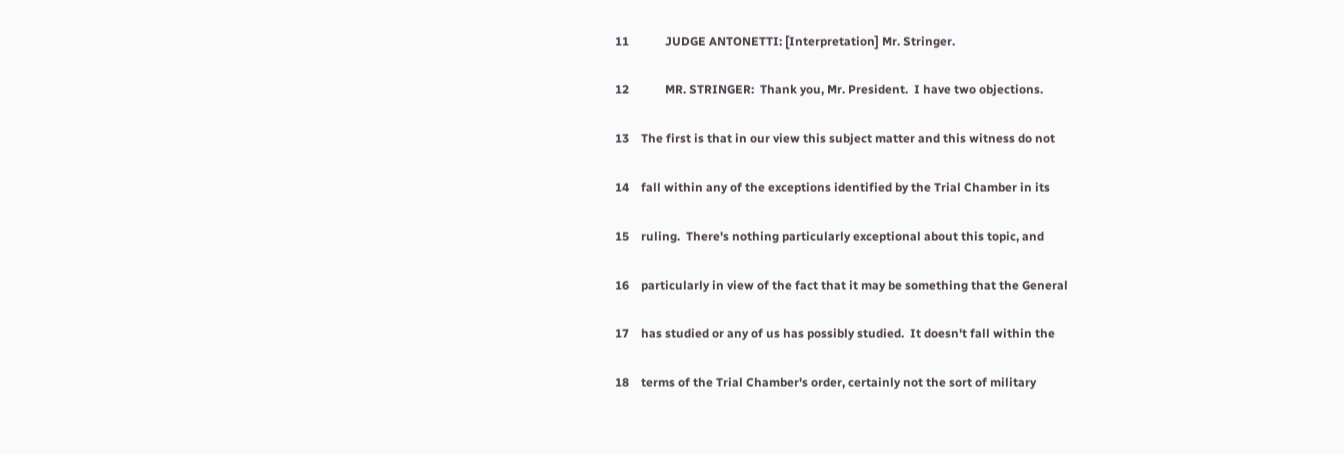11            JUDGE ANTONETTI: [Interpretation] Mr. Stringer.

12            MR. STRINGER:  Thank you, Mr. President.  I have two objections.

13    The first is that in our view this subject matter and this witness do not

14    fall within any of the exceptions identified by the Trial Chamber in its

15    ruling.  There's nothing particularly exceptional about this topic, and

16    particularly in view of the fact that it may be something that the General

17    has studied or any of us has possibly studied.  It doesn't fall within the

18    terms of the Trial Chamber's order, certainly not the sort of military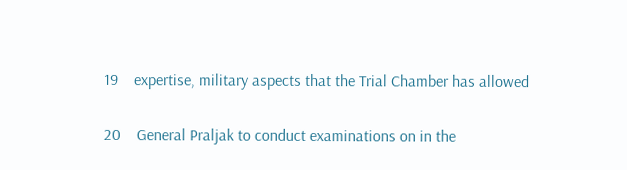19    expertise, military aspects that the Trial Chamber has allowed

20    General Praljak to conduct examinations on in the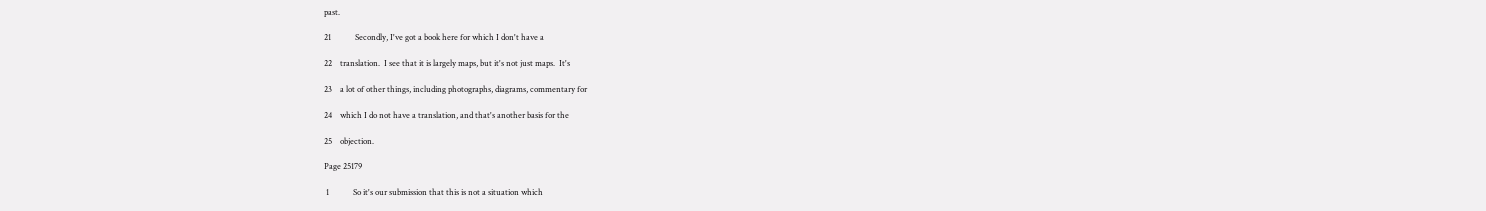past.

21            Secondly, I've got a book here for which I don't have a

22    translation.  I see that it is largely maps, but it's not just maps.  It's

23    a lot of other things, including photographs, diagrams, commentary for

24    which I do not have a translation, and that's another basis for the

25    objection.

Page 25179

 1            So it's our submission that this is not a situation which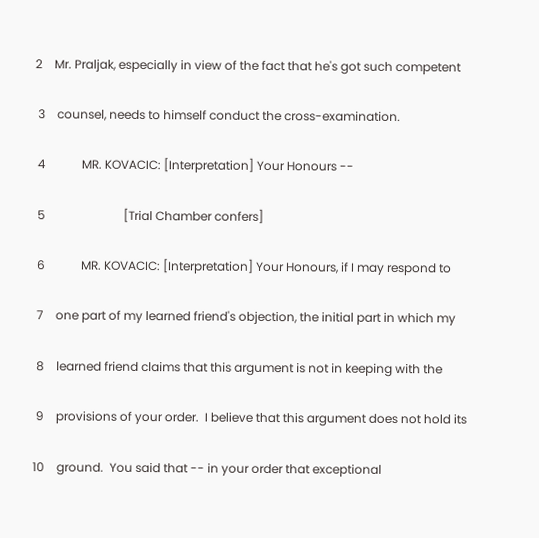2    Mr. Praljak, especially in view of the fact that he's got such competent

 3    counsel, needs to himself conduct the cross-examination.

 4            MR. KOVACIC: [Interpretation] Your Honours --

 5                          [Trial Chamber confers]

 6            MR. KOVACIC: [Interpretation] Your Honours, if I may respond to

 7    one part of my learned friend's objection, the initial part in which my

 8    learned friend claims that this argument is not in keeping with the

 9    provisions of your order.  I believe that this argument does not hold its

10    ground.  You said that -- in your order that exceptional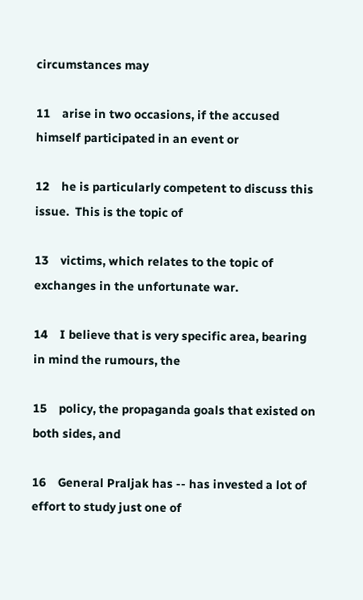circumstances may

11    arise in two occasions, if the accused himself participated in an event or

12    he is particularly competent to discuss this issue.  This is the topic of

13    victims, which relates to the topic of exchanges in the unfortunate war.

14    I believe that is very specific area, bearing in mind the rumours, the

15    policy, the propaganda goals that existed on both sides, and

16    General Praljak has -- has invested a lot of effort to study just one of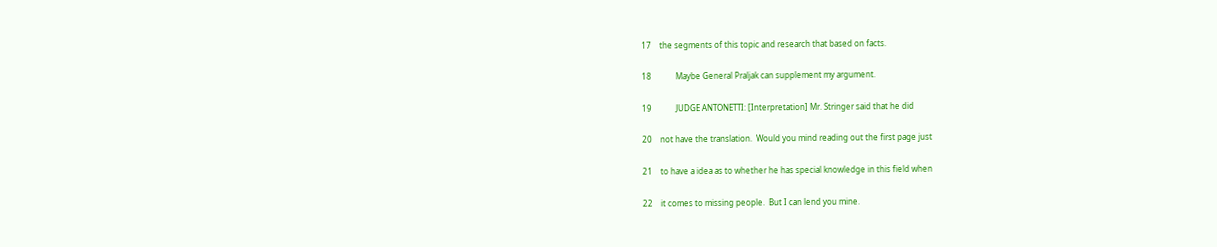17    the segments of this topic and research that based on facts.

18            Maybe General Praljak can supplement my argument.

19            JUDGE ANTONETTI: [Interpretation] Mr. Stringer said that he did

20    not have the translation.  Would you mind reading out the first page just

21    to have a idea as to whether he has special knowledge in this field when

22    it comes to missing people.  But I can lend you mine.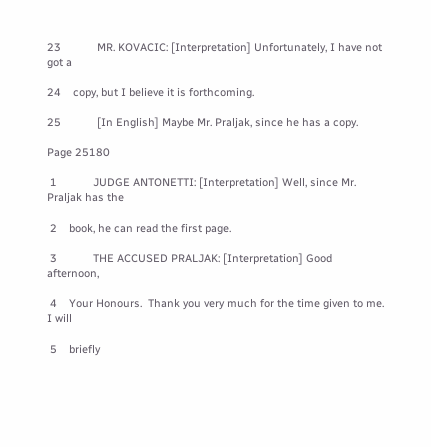23            MR. KOVACIC: [Interpretation] Unfortunately, I have not got a

24    copy, but I believe it is forthcoming.

25            [In English] Maybe Mr. Praljak, since he has a copy.

Page 25180

 1            JUDGE ANTONETTI: [Interpretation] Well, since Mr. Praljak has the

 2    book, he can read the first page.

 3            THE ACCUSED PRALJAK: [Interpretation] Good afternoon,

 4    Your Honours.  Thank you very much for the time given to me.  I will

 5    briefly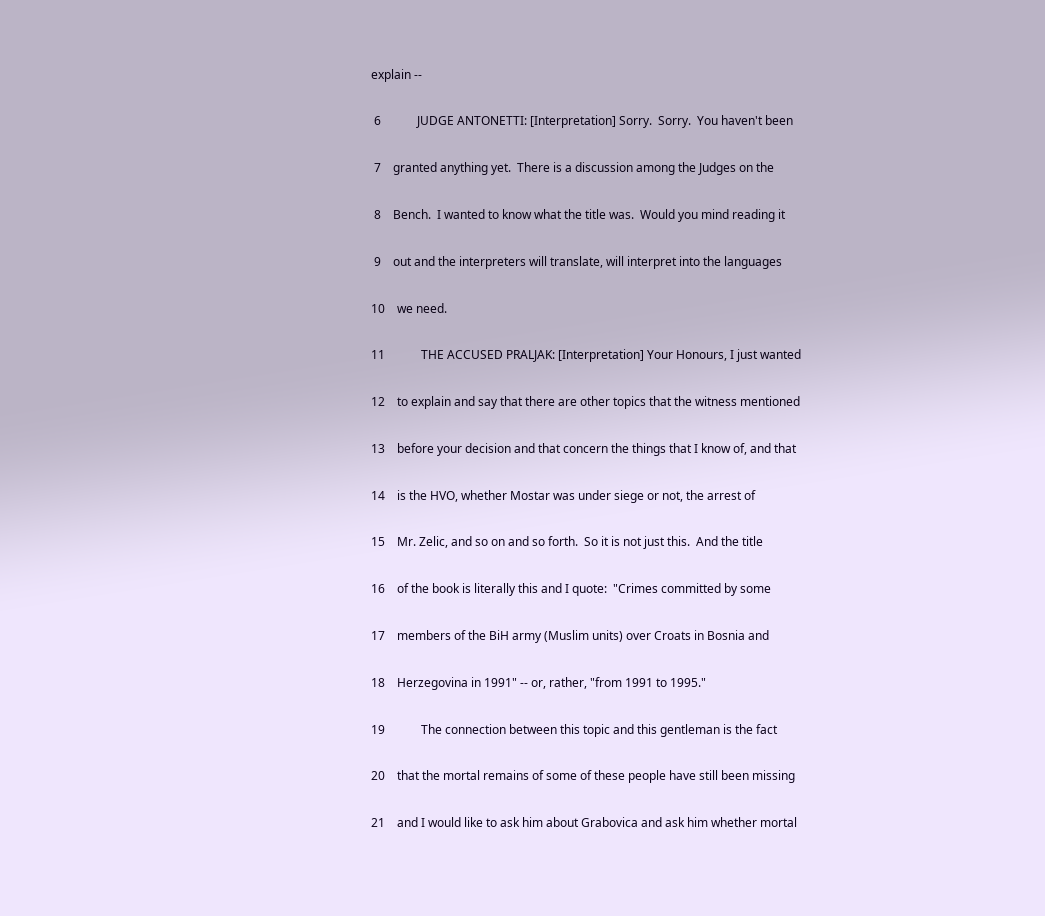explain --

 6            JUDGE ANTONETTI: [Interpretation] Sorry.  Sorry.  You haven't been

 7    granted anything yet.  There is a discussion among the Judges on the

 8    Bench.  I wanted to know what the title was.  Would you mind reading it

 9    out and the interpreters will translate, will interpret into the languages

10    we need.

11            THE ACCUSED PRALJAK: [Interpretation] Your Honours, I just wanted

12    to explain and say that there are other topics that the witness mentioned

13    before your decision and that concern the things that I know of, and that

14    is the HVO, whether Mostar was under siege or not, the arrest of

15    Mr. Zelic, and so on and so forth.  So it is not just this.  And the title

16    of the book is literally this and I quote:  "Crimes committed by some

17    members of the BiH army (Muslim units) over Croats in Bosnia and

18    Herzegovina in 1991" -- or, rather, "from 1991 to 1995."

19            The connection between this topic and this gentleman is the fact

20    that the mortal remains of some of these people have still been missing

21    and I would like to ask him about Grabovica and ask him whether mortal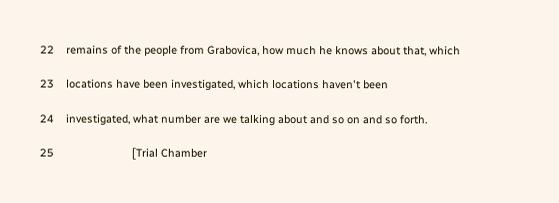22    remains of the people from Grabovica, how much he knows about that, which

23    locations have been investigated, which locations haven't been

24    investigated, what number are we talking about and so on and so forth.

25                          [Trial Chamber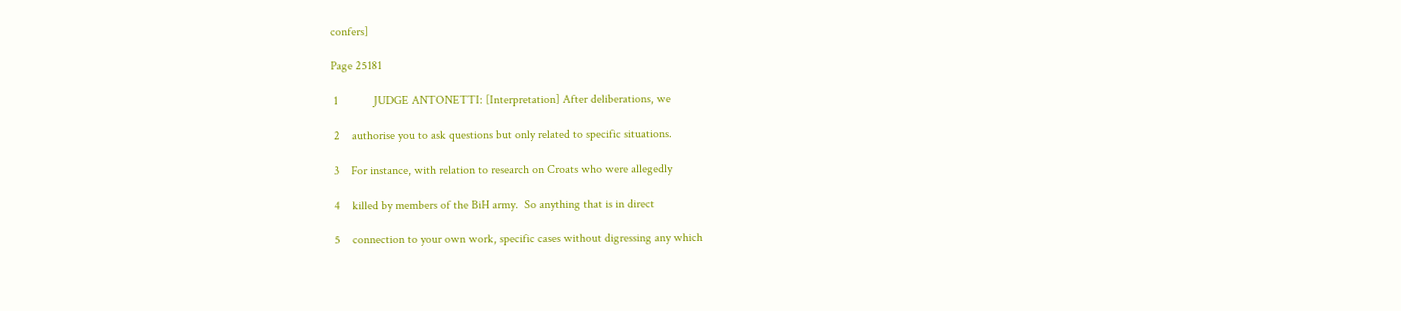confers]

Page 25181

 1            JUDGE ANTONETTI: [Interpretation] After deliberations, we

 2    authorise you to ask questions but only related to specific situations.

 3    For instance, with relation to research on Croats who were allegedly

 4    killed by members of the BiH army.  So anything that is in direct

 5    connection to your own work, specific cases without digressing any which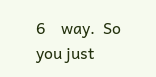6    way.  So you just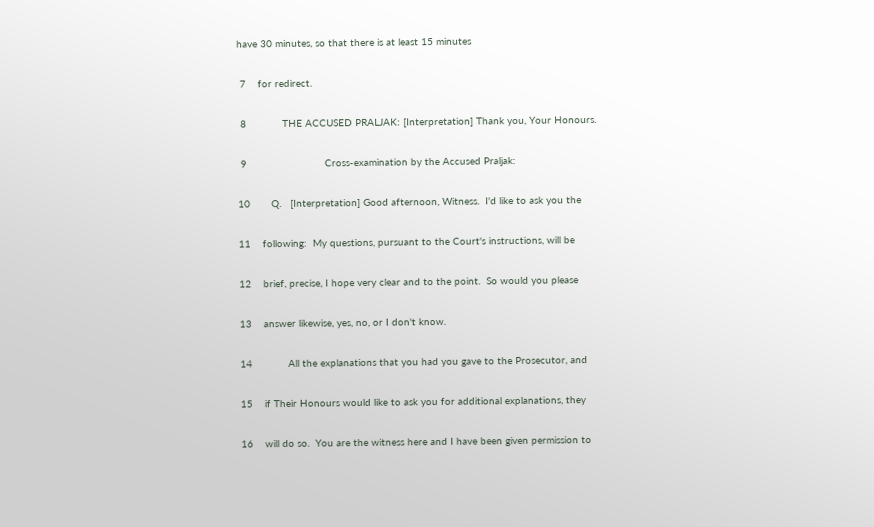have 30 minutes, so that there is at least 15 minutes

 7    for redirect.

 8            THE ACCUSED PRALJAK: [Interpretation] Thank you, Your Honours.

 9                          Cross-examination by the Accused Praljak:

10       Q.   [Interpretation] Good afternoon, Witness.  I'd like to ask you the

11    following:  My questions, pursuant to the Court's instructions, will be

12    brief, precise, I hope very clear and to the point.  So would you please

13    answer likewise, yes, no, or I don't know.

14            All the explanations that you had you gave to the Prosecutor, and

15    if Their Honours would like to ask you for additional explanations, they

16    will do so.  You are the witness here and I have been given permission to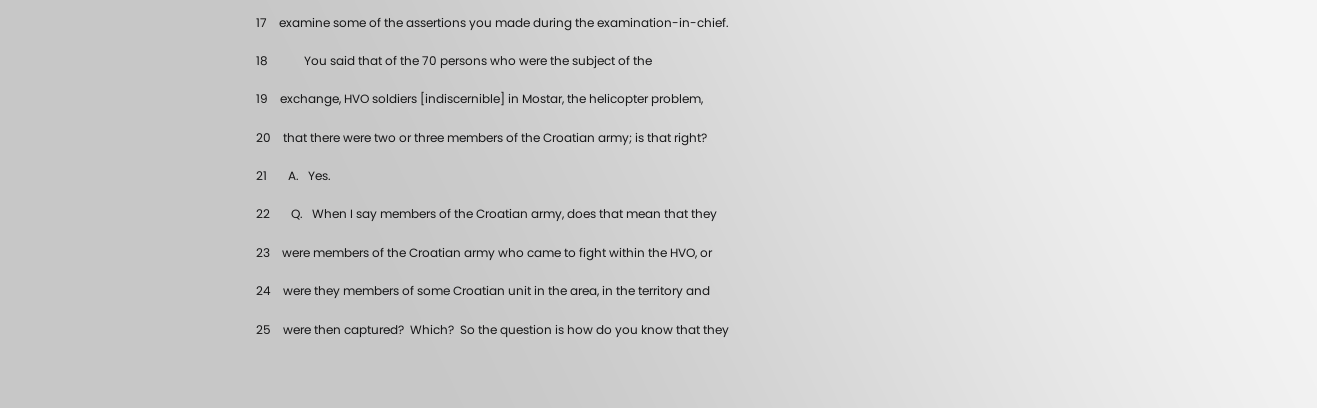17    examine some of the assertions you made during the examination-in-chief.

18            You said that of the 70 persons who were the subject of the

19    exchange, HVO soldiers [indiscernible] in Mostar, the helicopter problem,

20    that there were two or three members of the Croatian army; is that right?

21       A.   Yes.

22       Q.   When I say members of the Croatian army, does that mean that they

23    were members of the Croatian army who came to fight within the HVO, or

24    were they members of some Croatian unit in the area, in the territory and

25    were then captured?  Which?  So the question is how do you know that they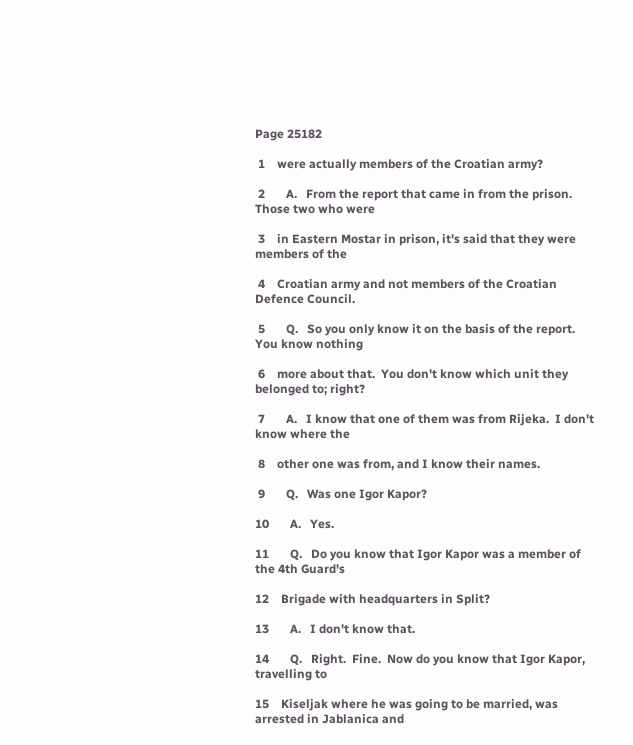Page 25182

 1    were actually members of the Croatian army?

 2       A.   From the report that came in from the prison.  Those two who were

 3    in Eastern Mostar in prison, it's said that they were members of the

 4    Croatian army and not members of the Croatian Defence Council.

 5       Q.   So you only know it on the basis of the report.  You know nothing

 6    more about that.  You don't know which unit they belonged to; right?

 7       A.   I know that one of them was from Rijeka.  I don't know where the

 8    other one was from, and I know their names.

 9       Q.   Was one Igor Kapor?

10       A.   Yes.

11       Q.   Do you know that Igor Kapor was a member of the 4th Guard's

12    Brigade with headquarters in Split?

13       A.   I don't know that.

14       Q.   Right.  Fine.  Now do you know that Igor Kapor, travelling to

15    Kiseljak where he was going to be married, was arrested in Jablanica and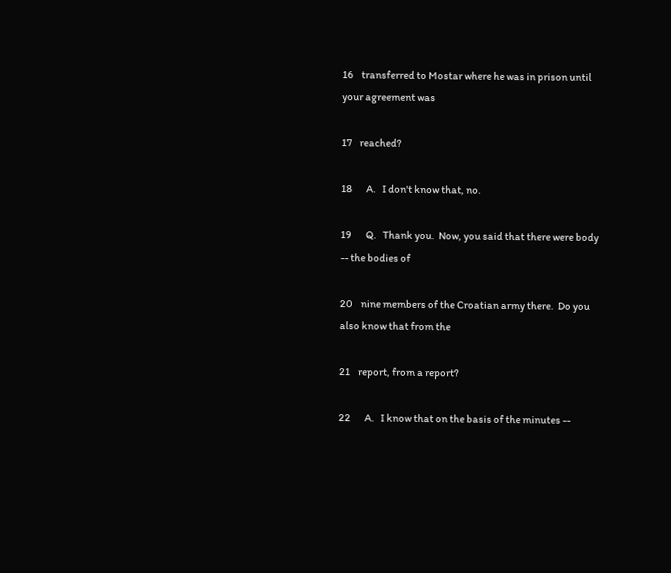16    transferred to Mostar where he was in prison until your agreement was

17    reached?

18       A.   I don't know that, no.

19       Q.   Thank you.  Now, you said that there were body -- the bodies of

20    nine members of the Croatian army there.  Do you also know that from the

21    report, from a report?

22       A.   I know that on the basis of the minutes --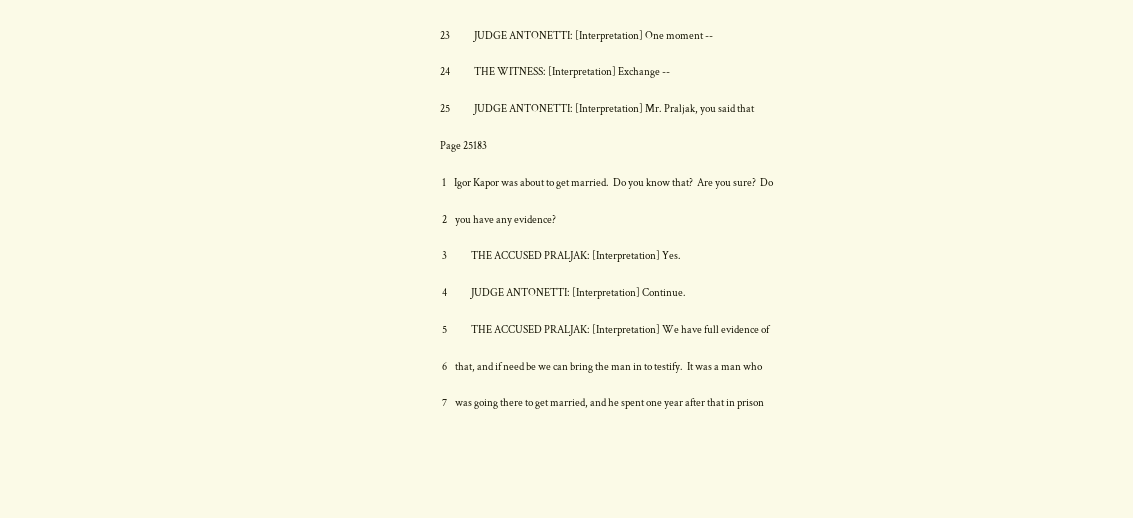23            JUDGE ANTONETTI: [Interpretation] One moment --

24            THE WITNESS: [Interpretation] Exchange --

25            JUDGE ANTONETTI: [Interpretation] Mr. Praljak, you said that

Page 25183

 1    Igor Kapor was about to get married.  Do you know that?  Are you sure?  Do

 2    you have any evidence?

 3            THE ACCUSED PRALJAK: [Interpretation] Yes.

 4            JUDGE ANTONETTI: [Interpretation] Continue.

 5            THE ACCUSED PRALJAK: [Interpretation] We have full evidence of

 6    that, and if need be we can bring the man in to testify.  It was a man who

 7    was going there to get married, and he spent one year after that in prison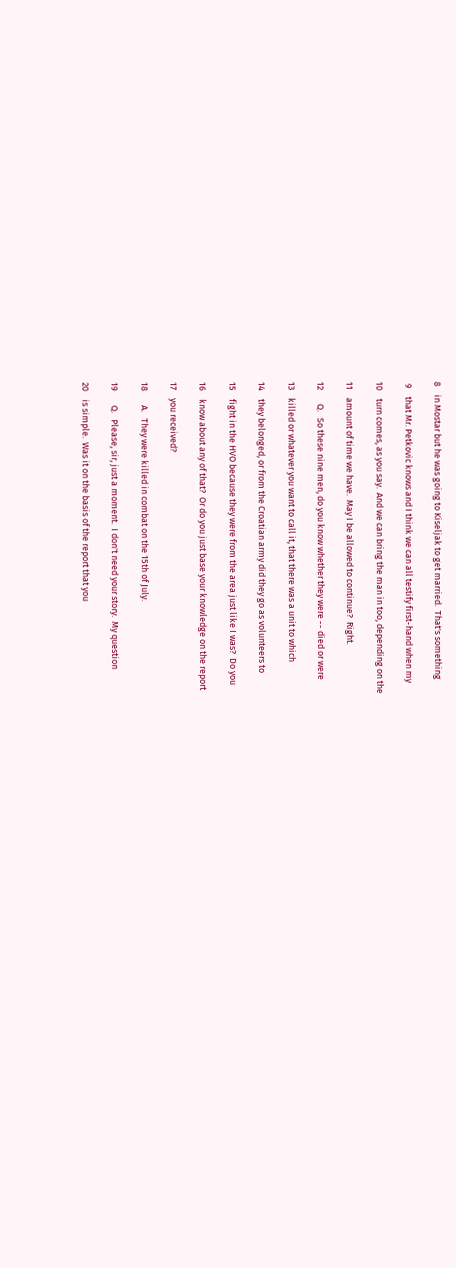8    in Mostar but he was going to Kiseljak to get married.  That's something

 9    that Mr. Petkovic knows and I think we can all testify first-hand when my

10    turn comes, as you say.  And we can bring the man in too, depending on the

11    amount of time we have.  May I be allowed to continue?  Right.

12       Q.   So these nine men, do you know whether they were -- died or were

13    killed or whatever you want to call it, that there was a unit to which

14    they belonged, or from the Croatian army did they go as volunteers to

15    fight in the HVO because they were from the area just like I was?  Do you

16    know about any of that?  Or do you just base your knowledge on the report

17    you received?

18       A.   They were killed in combat on the 15th of July.

19       Q.   Please, sir, just a moment.  I don't need your story.  My question

20    is simple.  Was it on the basis of the report that you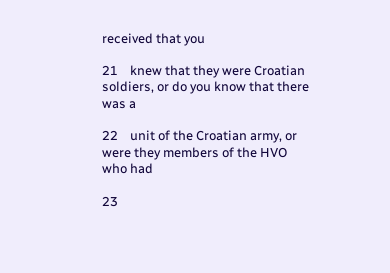received that you

21    knew that they were Croatian soldiers, or do you know that there was a

22    unit of the Croatian army, or were they members of the HVO who had

23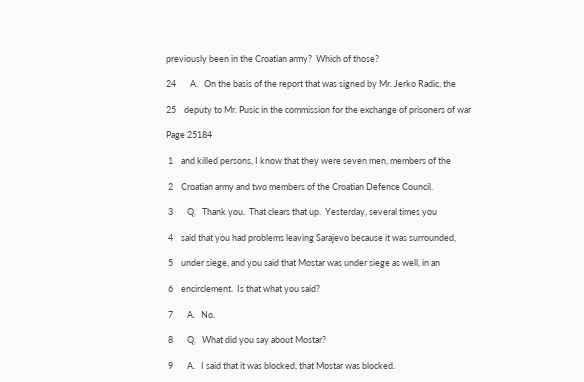previously been in the Croatian army?  Which of those?

24       A.   On the basis of the report that was signed by Mr. Jerko Radic, the

25    deputy to Mr. Pusic in the commission for the exchange of prisoners of war

Page 25184

 1    and killed persons, I know that they were seven men, members of the

 2    Croatian army and two members of the Croatian Defence Council.

 3       Q.   Thank you.  That clears that up.  Yesterday, several times you

 4    said that you had problems leaving Sarajevo because it was surrounded,

 5    under siege, and you said that Mostar was under siege as well, in an

 6    encirclement.  Is that what you said?

 7       A.   No.

 8       Q.   What did you say about Mostar?

 9       A.   I said that it was blocked, that Mostar was blocked.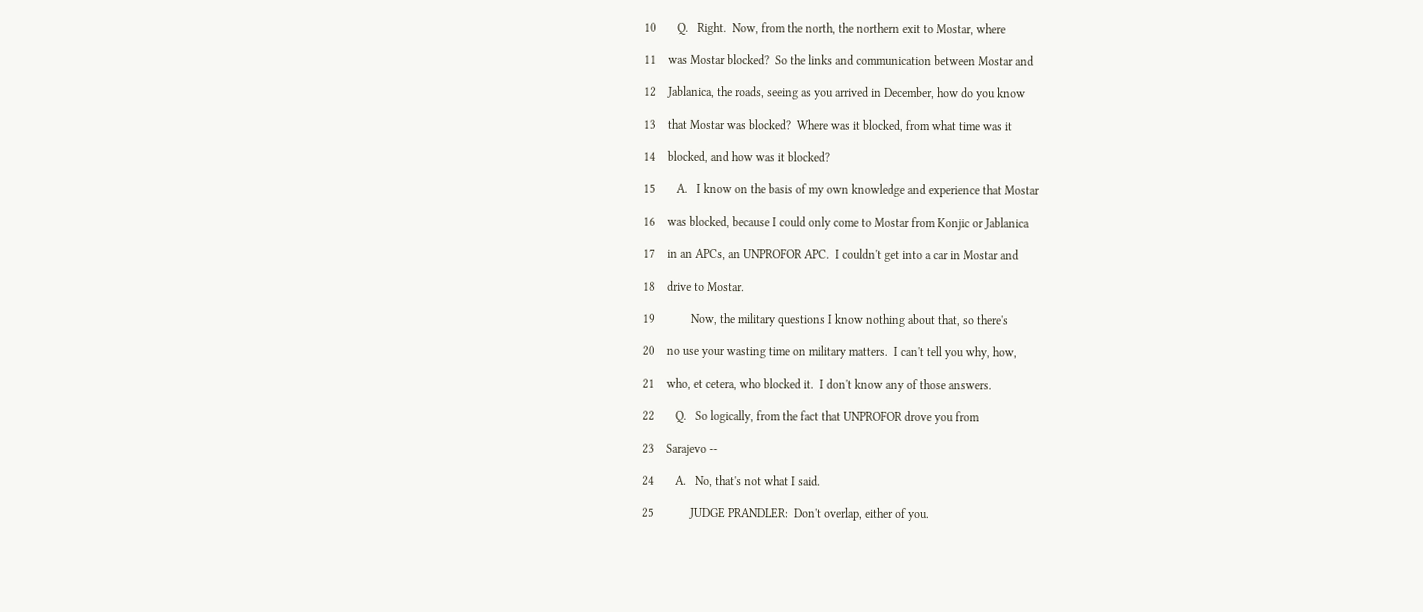10       Q.   Right.  Now, from the north, the northern exit to Mostar, where

11    was Mostar blocked?  So the links and communication between Mostar and

12    Jablanica, the roads, seeing as you arrived in December, how do you know

13    that Mostar was blocked?  Where was it blocked, from what time was it

14    blocked, and how was it blocked?

15       A.   I know on the basis of my own knowledge and experience that Mostar

16    was blocked, because I could only come to Mostar from Konjic or Jablanica

17    in an APCs, an UNPROFOR APC.  I couldn't get into a car in Mostar and

18    drive to Mostar.

19            Now, the military questions I know nothing about that, so there's

20    no use your wasting time on military matters.  I can't tell you why, how,

21    who, et cetera, who blocked it.  I don't know any of those answers.

22       Q.   So logically, from the fact that UNPROFOR drove you from

23    Sarajevo --

24       A.   No, that's not what I said.

25            JUDGE PRANDLER:  Don't overlap, either of you.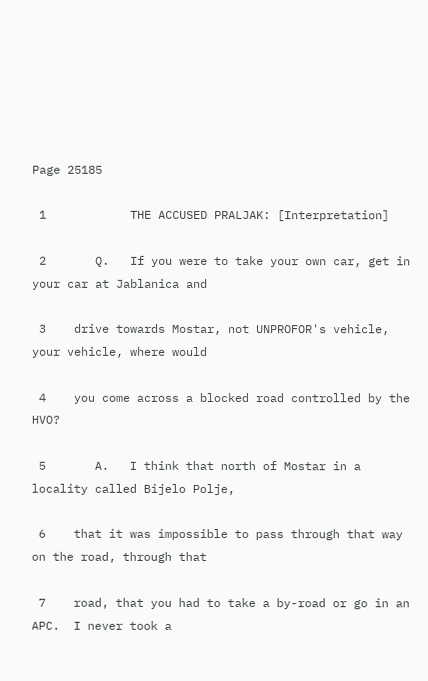Page 25185

 1            THE ACCUSED PRALJAK: [Interpretation]

 2       Q.   If you were to take your own car, get in your car at Jablanica and

 3    drive towards Mostar, not UNPROFOR's vehicle, your vehicle, where would

 4    you come across a blocked road controlled by the HVO?

 5       A.   I think that north of Mostar in a locality called Bijelo Polje,

 6    that it was impossible to pass through that way on the road, through that

 7    road, that you had to take a by-road or go in an APC.  I never took a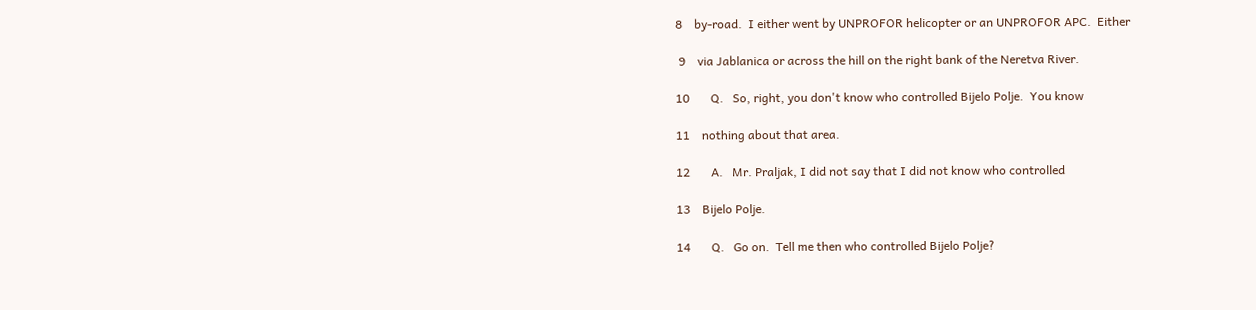8    by-road.  I either went by UNPROFOR helicopter or an UNPROFOR APC.  Either

 9    via Jablanica or across the hill on the right bank of the Neretva River.

10       Q.   So, right, you don't know who controlled Bijelo Polje.  You know

11    nothing about that area.

12       A.   Mr. Praljak, I did not say that I did not know who controlled

13    Bijelo Polje.

14       Q.   Go on.  Tell me then who controlled Bijelo Polje?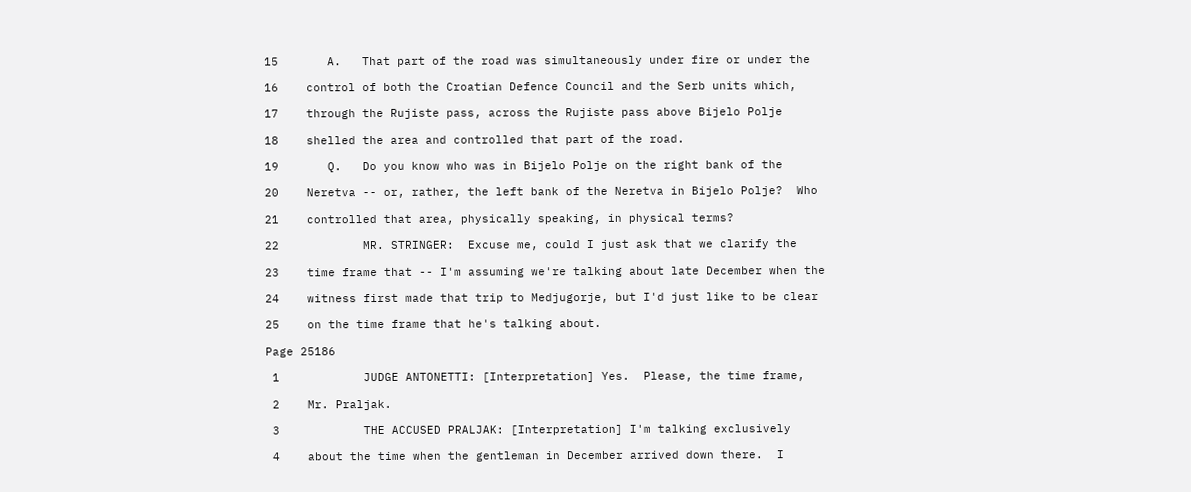15       A.   That part of the road was simultaneously under fire or under the

16    control of both the Croatian Defence Council and the Serb units which,

17    through the Rujiste pass, across the Rujiste pass above Bijelo Polje

18    shelled the area and controlled that part of the road.

19       Q.   Do you know who was in Bijelo Polje on the right bank of the

20    Neretva -- or, rather, the left bank of the Neretva in Bijelo Polje?  Who

21    controlled that area, physically speaking, in physical terms?

22            MR. STRINGER:  Excuse me, could I just ask that we clarify the

23    time frame that -- I'm assuming we're talking about late December when the

24    witness first made that trip to Medjugorje, but I'd just like to be clear

25    on the time frame that he's talking about.

Page 25186

 1            JUDGE ANTONETTI: [Interpretation] Yes.  Please, the time frame,

 2    Mr. Praljak.

 3            THE ACCUSED PRALJAK: [Interpretation] I'm talking exclusively

 4    about the time when the gentleman in December arrived down there.  I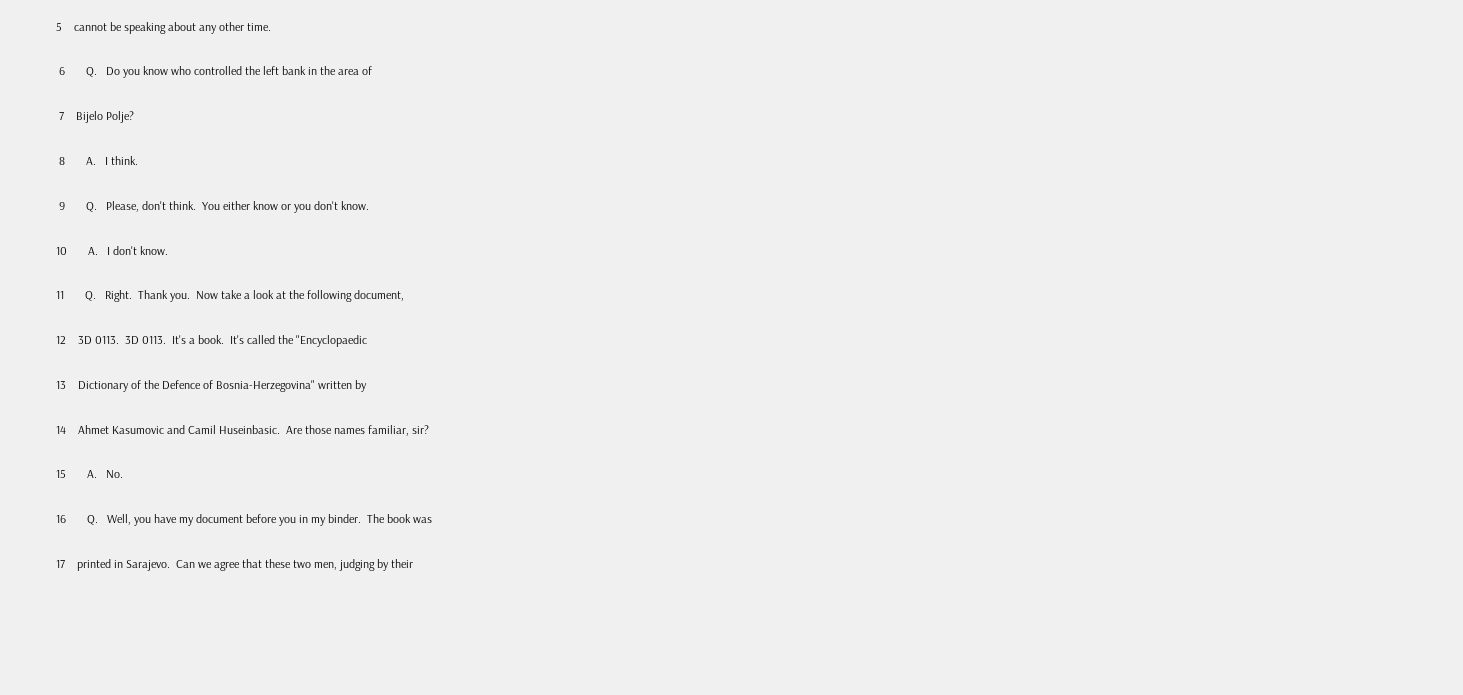5    cannot be speaking about any other time.

 6       Q.   Do you know who controlled the left bank in the area of

 7    Bijelo Polje?

 8       A.   I think.

 9       Q.   Please, don't think.  You either know or you don't know.

10       A.   I don't know.

11       Q.   Right.  Thank you.  Now take a look at the following document,

12    3D 0113.  3D 0113.  It's a book.  It's called the "Encyclopaedic

13    Dictionary of the Defence of Bosnia-Herzegovina" written by

14    Ahmet Kasumovic and Camil Huseinbasic.  Are those names familiar, sir?

15       A.   No.

16       Q.   Well, you have my document before you in my binder.  The book was

17    printed in Sarajevo.  Can we agree that these two men, judging by their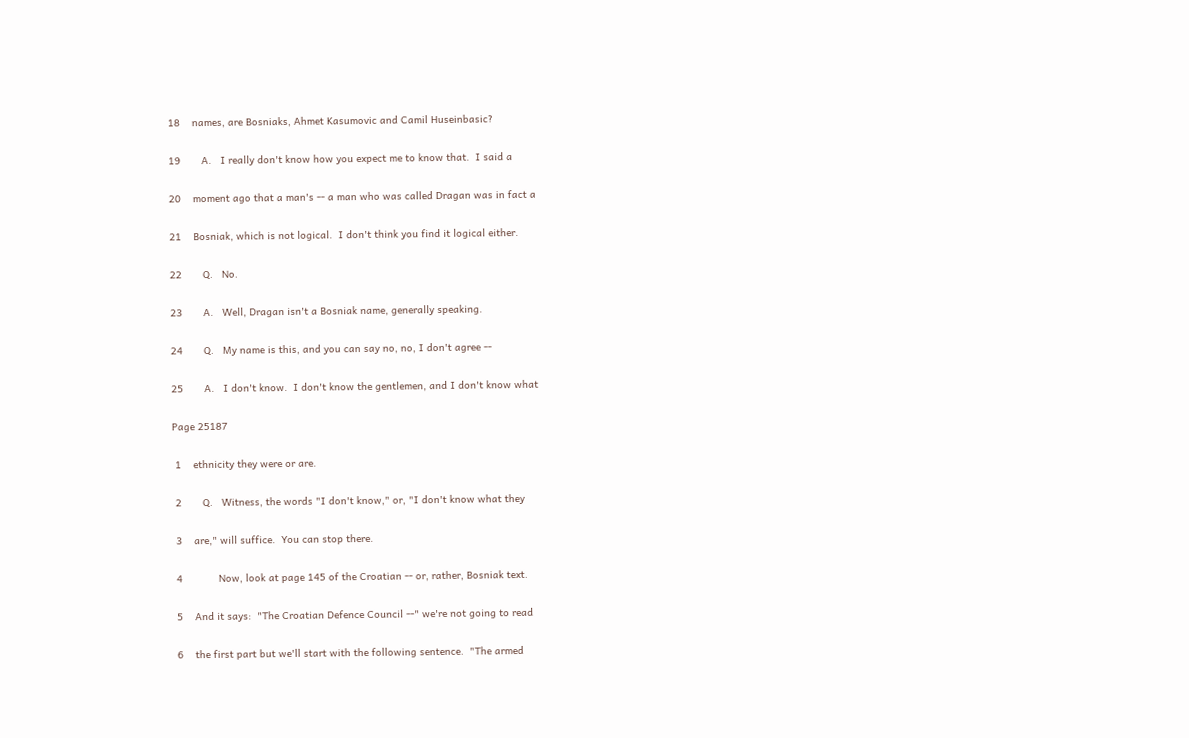18    names, are Bosniaks, Ahmet Kasumovic and Camil Huseinbasic?

19       A.   I really don't know how you expect me to know that.  I said a

20    moment ago that a man's -- a man who was called Dragan was in fact a

21    Bosniak, which is not logical.  I don't think you find it logical either.

22       Q.   No.

23       A.   Well, Dragan isn't a Bosniak name, generally speaking.

24       Q.   My name is this, and you can say no, no, I don't agree --

25       A.   I don't know.  I don't know the gentlemen, and I don't know what

Page 25187

 1    ethnicity they were or are.

 2       Q.   Witness, the words "I don't know," or, "I don't know what they

 3    are," will suffice.  You can stop there.

 4            Now, look at page 145 of the Croatian -- or, rather, Bosniak text.

 5    And it says:  "The Croatian Defence Council --" we're not going to read

 6    the first part but we'll start with the following sentence.  "The armed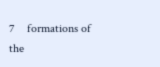7    formations of the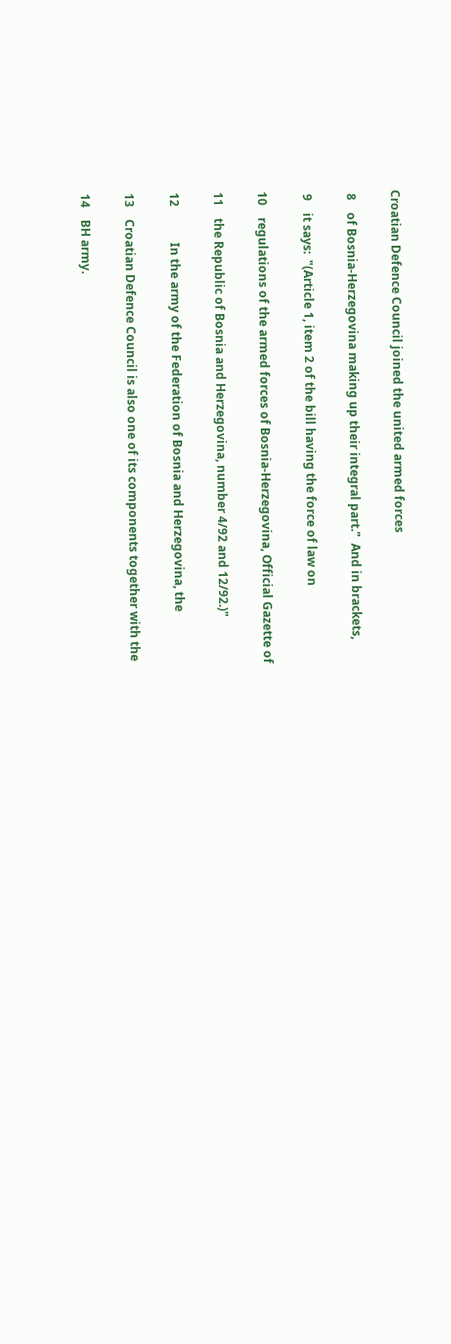Croatian Defence Council joined the united armed forces

 8    of Bosnia-Herzegovina making up their integral part."  And in brackets,

 9    it says:  "(Article 1, item 2 of the bill having the force of law on

10    regulations of the armed forces of Bosnia-Herzegovina, Official Gazette of

11    the Republic of Bosnia and Herzegovina, number 4/92 and 12/92.)"

12            In the army of the Federation of Bosnia and Herzegovina, the

13    Croatian Defence Council is also one of its components together with the

14    BH army.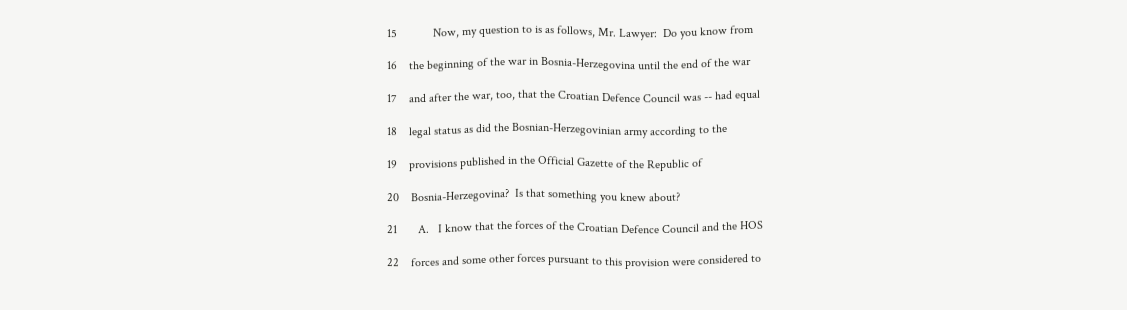15            Now, my question to is as follows, Mr. Lawyer:  Do you know from

16    the beginning of the war in Bosnia-Herzegovina until the end of the war

17    and after the war, too, that the Croatian Defence Council was -- had equal

18    legal status as did the Bosnian-Herzegovinian army according to the

19    provisions published in the Official Gazette of the Republic of

20    Bosnia-Herzegovina?  Is that something you knew about?

21       A.   I know that the forces of the Croatian Defence Council and the HOS

22    forces and some other forces pursuant to this provision were considered to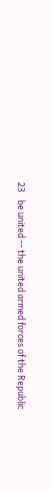23    be united -- the united armed forces of the Republic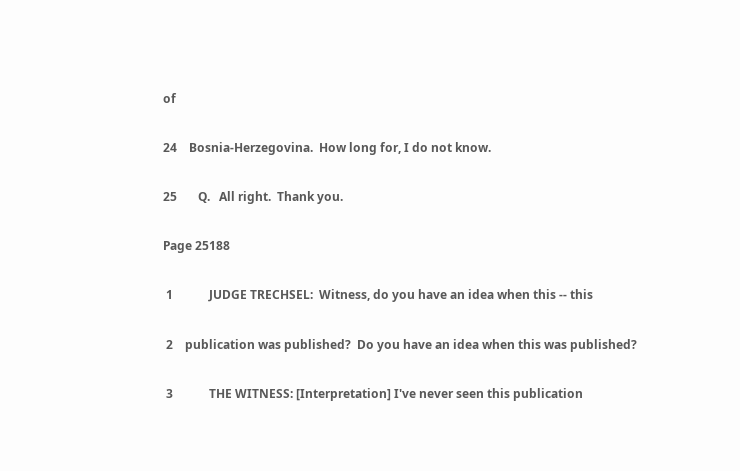of

24    Bosnia-Herzegovina.  How long for, I do not know.

25       Q.   All right.  Thank you.

Page 25188

 1            JUDGE TRECHSEL:  Witness, do you have an idea when this -- this

 2    publication was published?  Do you have an idea when this was published?

 3            THE WITNESS: [Interpretation] I've never seen this publication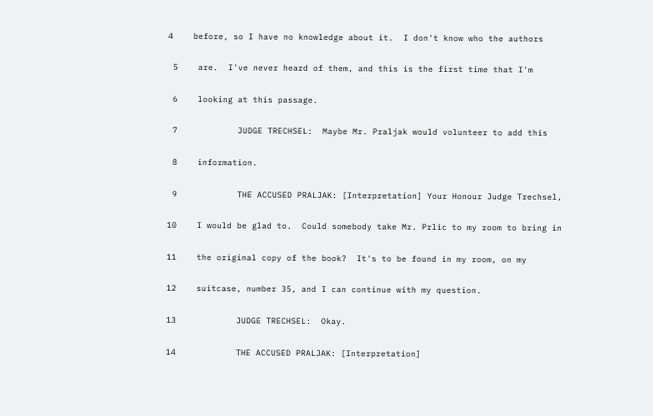4    before, so I have no knowledge about it.  I don't know who the authors

 5    are.  I've never heard of them, and this is the first time that I'm

 6    looking at this passage.

 7            JUDGE TRECHSEL:  Maybe Mr. Praljak would volunteer to add this

 8    information.

 9            THE ACCUSED PRALJAK: [Interpretation] Your Honour Judge Trechsel,

10    I would be glad to.  Could somebody take Mr. Prlic to my room to bring in

11    the original copy of the book?  It's to be found in my room, on my

12    suitcase, number 35, and I can continue with my question.

13            JUDGE TRECHSEL:  Okay.

14            THE ACCUSED PRALJAK: [Interpretation]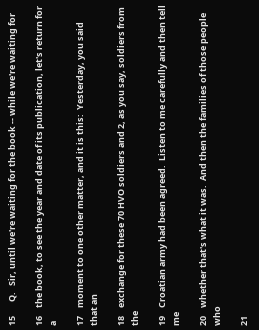15       Q.   Sir, until we're waiting for the book -- while we're waiting for

16    the book, to see the year and date of its publication, let's return for a

17    moment to one other matter, and it is this:  Yesterday, you said that an

18    exchange for these 70 HVO soldiers and 2, as you say, soldiers from the

19    Croatian army had been agreed.  Listen to me carefully and then tell me

20    whether that's what it was.  And then the families of those people who

21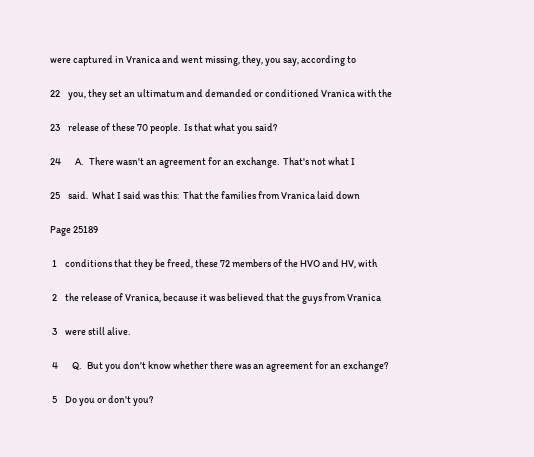were captured in Vranica and went missing, they, you say, according to

22    you, they set an ultimatum and demanded or conditioned Vranica with the

23    release of these 70 people.  Is that what you said?

24       A.   There wasn't an agreement for an exchange.  That's not what I

25    said.  What I said was this:  That the families from Vranica laid down

Page 25189

 1    conditions that they be freed, these 72 members of the HVO and HV, with

 2    the release of Vranica, because it was believed that the guys from Vranica

 3    were still alive.

 4       Q.   But you don't know whether there was an agreement for an exchange?

 5    Do you or don't you?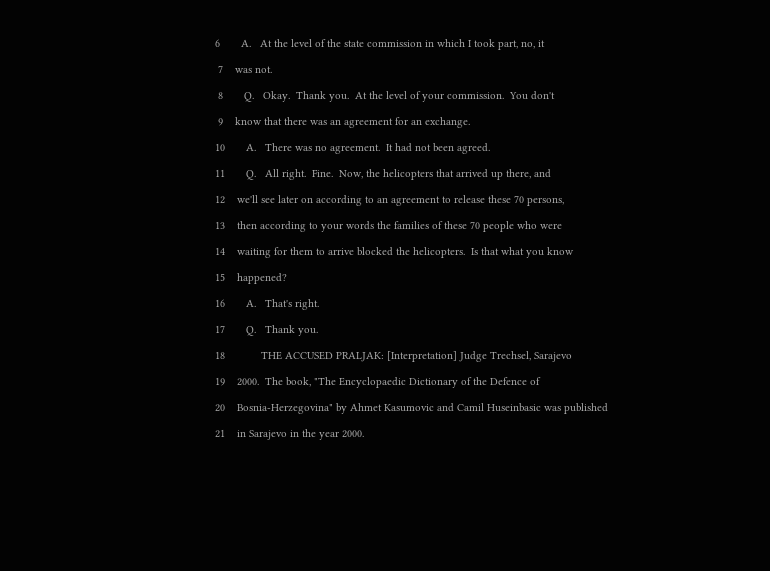6       A.   At the level of the state commission in which I took part, no, it

 7    was not.

 8       Q.   Okay.  Thank you.  At the level of your commission.  You don't

 9    know that there was an agreement for an exchange.

10       A.   There was no agreement.  It had not been agreed.

11       Q.   All right.  Fine.  Now, the helicopters that arrived up there, and

12    we'll see later on according to an agreement to release these 70 persons,

13    then according to your words the families of these 70 people who were

14    waiting for them to arrive blocked the helicopters.  Is that what you know

15    happened?

16       A.   That's right.

17       Q.   Thank you.

18            THE ACCUSED PRALJAK: [Interpretation] Judge Trechsel, Sarajevo

19    2000.  The book, "The Encyclopaedic Dictionary of the Defence of

20    Bosnia-Herzegovina" by Ahmet Kasumovic and Camil Huseinbasic was published

21    in Sarajevo in the year 2000.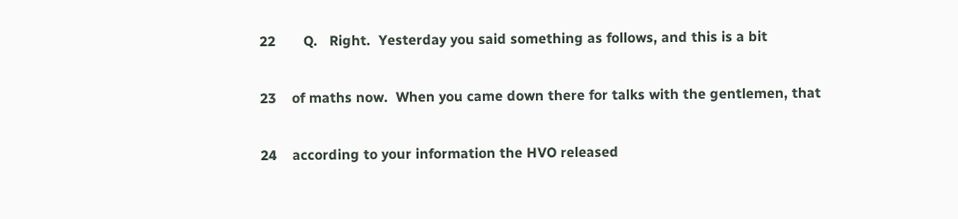22       Q.   Right.  Yesterday you said something as follows, and this is a bit

23    of maths now.  When you came down there for talks with the gentlemen, that

24    according to your information the HVO released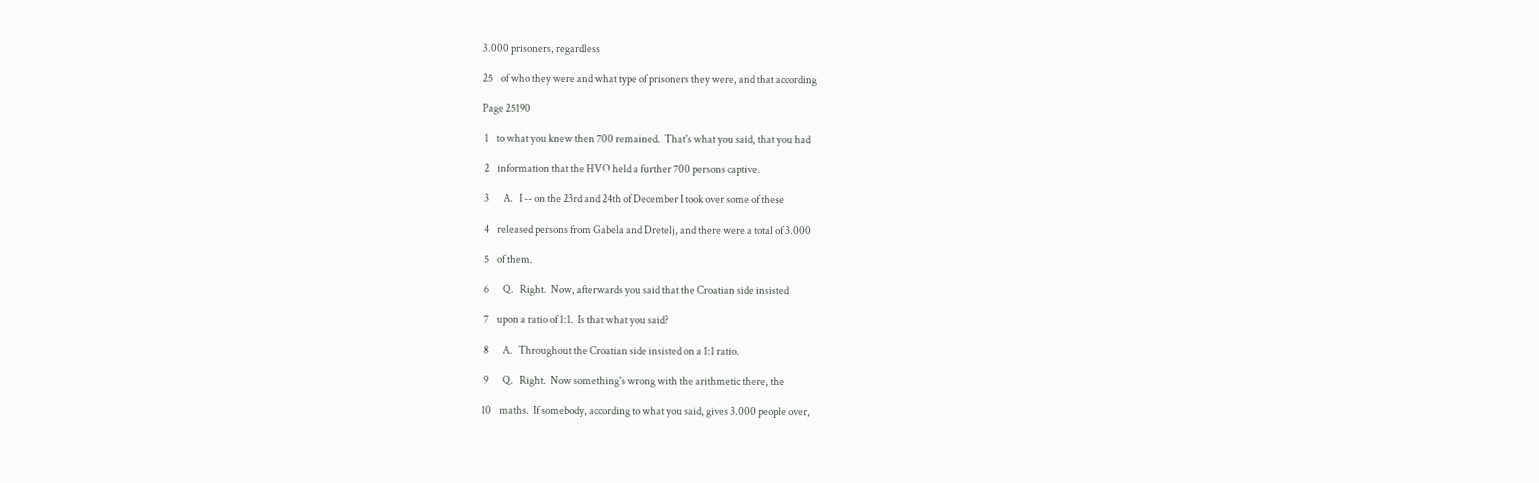3.000 prisoners, regardless

25    of who they were and what type of prisoners they were, and that according

Page 25190

 1    to what you knew then 700 remained.  That's what you said, that you had

 2    information that the HVO held a further 700 persons captive.

 3       A.   I -- on the 23rd and 24th of December I took over some of these

 4    released persons from Gabela and Dretelj, and there were a total of 3.000

 5    of them.

 6       Q.   Right.  Now, afterwards you said that the Croatian side insisted

 7    upon a ratio of 1:1.  Is that what you said?

 8       A.   Throughout the Croatian side insisted on a 1:1 ratio.

 9       Q.   Right.  Now something's wrong with the arithmetic there, the

10    maths.  If somebody, according to what you said, gives 3.000 people over,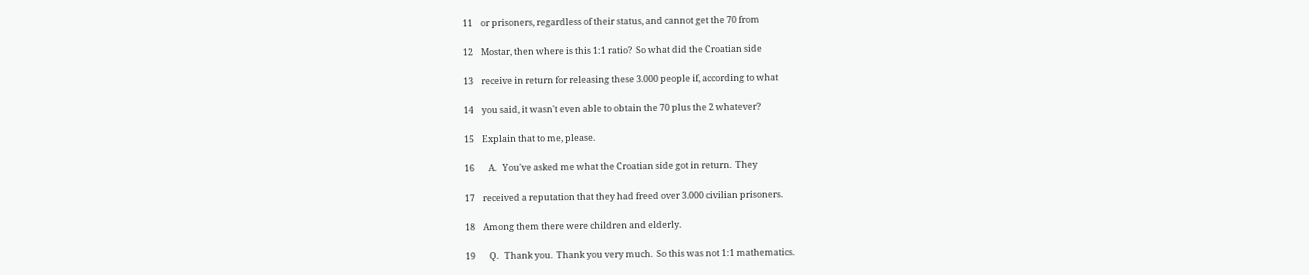11    or prisoners, regardless of their status, and cannot get the 70 from

12    Mostar, then where is this 1:1 ratio?  So what did the Croatian side

13    receive in return for releasing these 3.000 people if, according to what

14    you said, it wasn't even able to obtain the 70 plus the 2 whatever?

15    Explain that to me, please.

16       A.   You've asked me what the Croatian side got in return.  They

17    received a reputation that they had freed over 3.000 civilian prisoners.

18    Among them there were children and elderly.

19       Q.   Thank you.  Thank you very much.  So this was not 1:1 mathematics.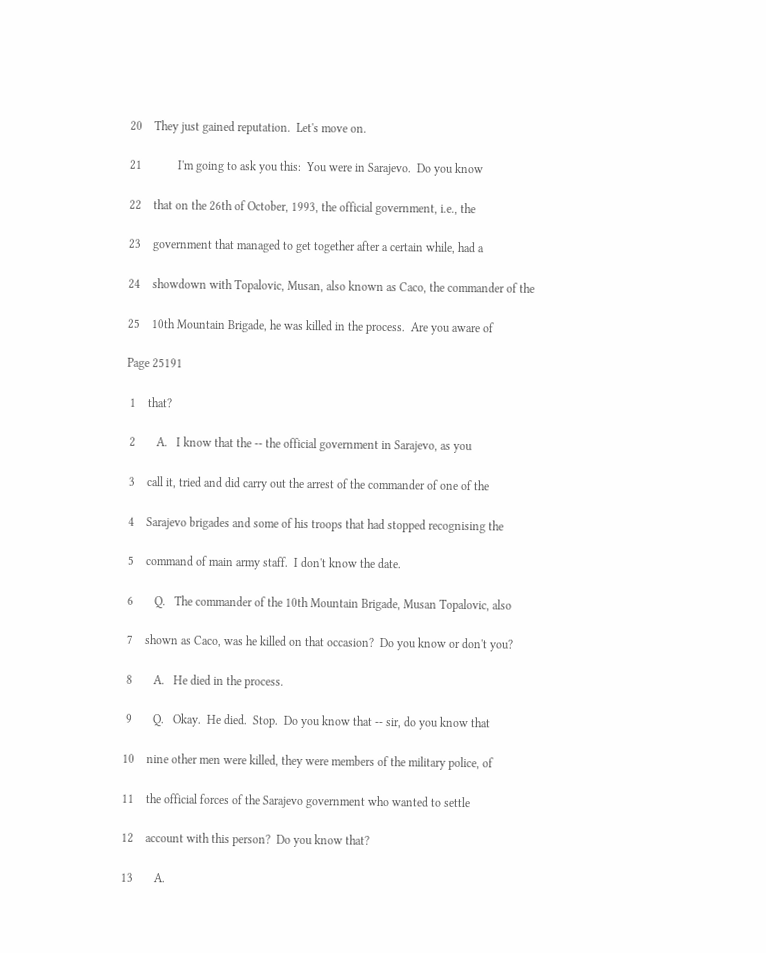20    They just gained reputation.  Let's move on.

21            I'm going to ask you this:  You were in Sarajevo.  Do you know

22    that on the 26th of October, 1993, the official government, i.e., the

23    government that managed to get together after a certain while, had a

24    showdown with Topalovic, Musan, also known as Caco, the commander of the

25    10th Mountain Brigade, he was killed in the process.  Are you aware of

Page 25191

 1    that?

 2       A.   I know that the -- the official government in Sarajevo, as you

 3    call it, tried and did carry out the arrest of the commander of one of the

 4    Sarajevo brigades and some of his troops that had stopped recognising the

 5    command of main army staff.  I don't know the date.

 6       Q.   The commander of the 10th Mountain Brigade, Musan Topalovic, also

 7    shown as Caco, was he killed on that occasion?  Do you know or don't you?

 8       A.   He died in the process.

 9       Q.   Okay.  He died.  Stop.  Do you know that -- sir, do you know that

10    nine other men were killed, they were members of the military police, of

11    the official forces of the Sarajevo government who wanted to settle

12    account with this person?  Do you know that?

13       A.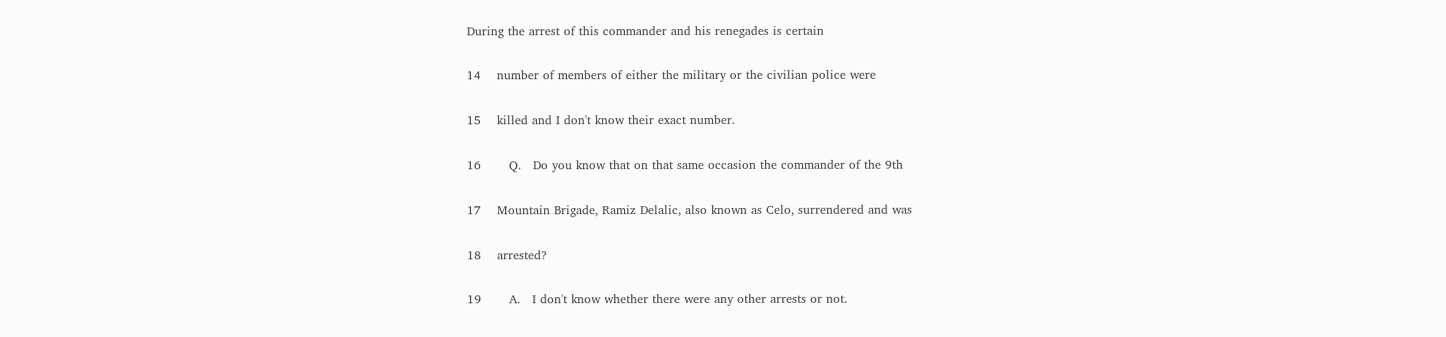During the arrest of this commander and his renegades is certain

14    number of members of either the military or the civilian police were

15    killed and I don't know their exact number.

16       Q.   Do you know that on that same occasion the commander of the 9th

17    Mountain Brigade, Ramiz Delalic, also known as Celo, surrendered and was

18    arrested?

19       A.   I don't know whether there were any other arrests or not.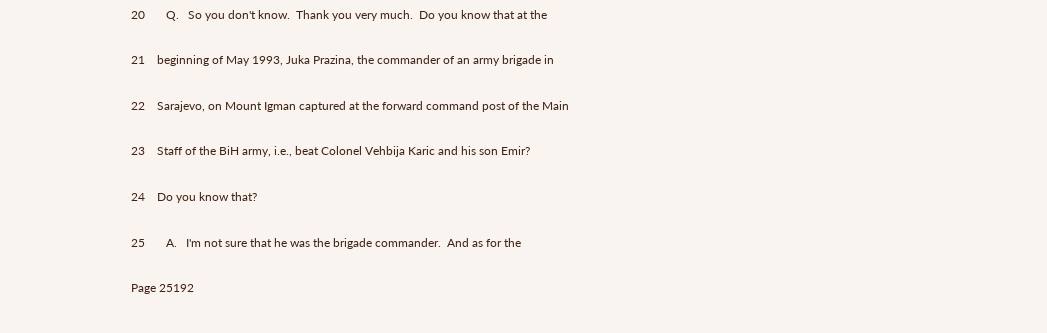20       Q.   So you don't know.  Thank you very much.  Do you know that at the

21    beginning of May 1993, Juka Prazina, the commander of an army brigade in

22    Sarajevo, on Mount Igman captured at the forward command post of the Main

23    Staff of the BiH army, i.e., beat Colonel Vehbija Karic and his son Emir?

24    Do you know that?

25       A.   I'm not sure that he was the brigade commander.  And as for the

Page 25192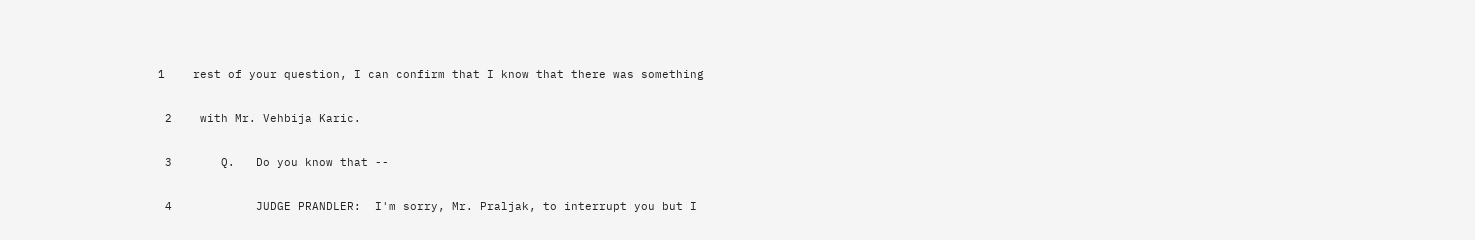1    rest of your question, I can confirm that I know that there was something

 2    with Mr. Vehbija Karic.

 3       Q.   Do you know that --

 4            JUDGE PRANDLER:  I'm sorry, Mr. Praljak, to interrupt you but I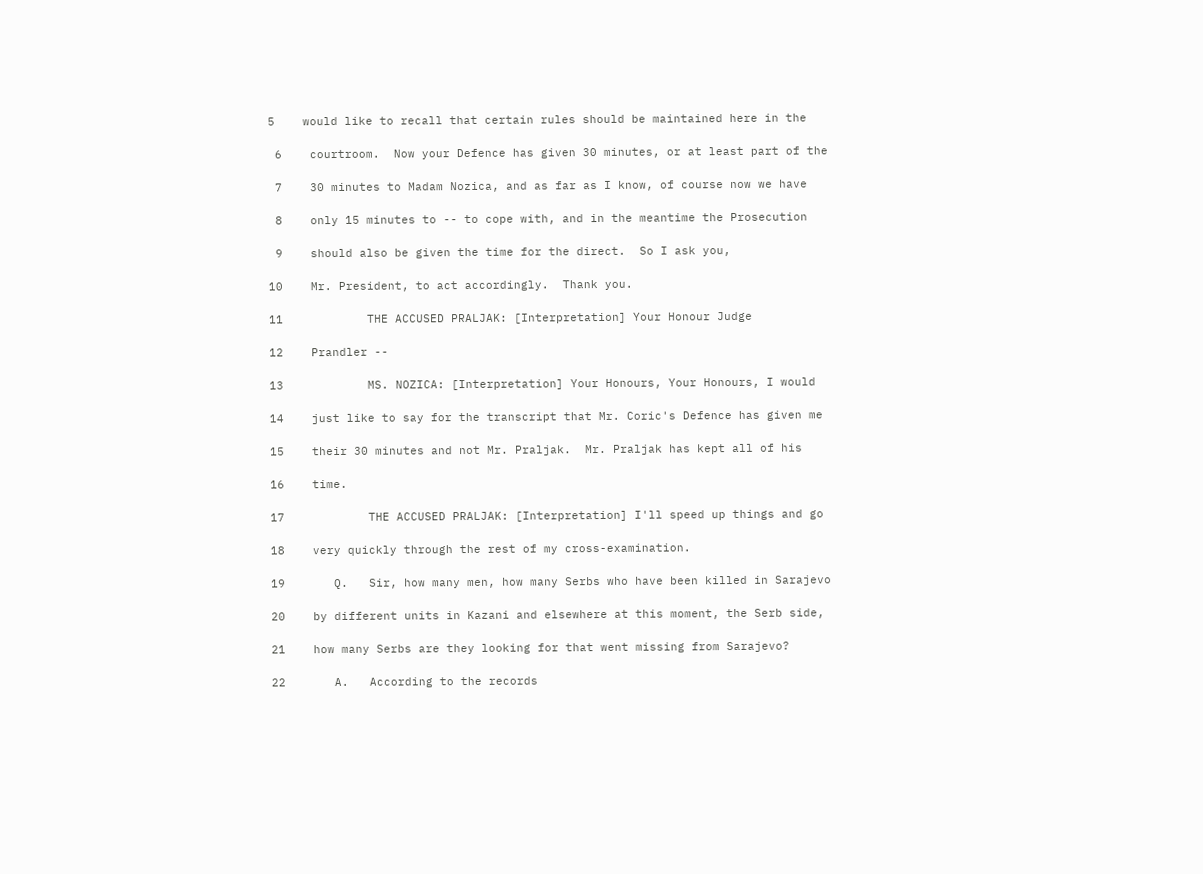5    would like to recall that certain rules should be maintained here in the

 6    courtroom.  Now your Defence has given 30 minutes, or at least part of the

 7    30 minutes to Madam Nozica, and as far as I know, of course now we have

 8    only 15 minutes to -- to cope with, and in the meantime the Prosecution

 9    should also be given the time for the direct.  So I ask you,

10    Mr. President, to act accordingly.  Thank you.

11            THE ACCUSED PRALJAK: [Interpretation] Your Honour Judge

12    Prandler --

13            MS. NOZICA: [Interpretation] Your Honours, Your Honours, I would

14    just like to say for the transcript that Mr. Coric's Defence has given me

15    their 30 minutes and not Mr. Praljak.  Mr. Praljak has kept all of his

16    time.

17            THE ACCUSED PRALJAK: [Interpretation] I'll speed up things and go

18    very quickly through the rest of my cross-examination.

19       Q.   Sir, how many men, how many Serbs who have been killed in Sarajevo

20    by different units in Kazani and elsewhere at this moment, the Serb side,

21    how many Serbs are they looking for that went missing from Sarajevo?

22       A.   According to the records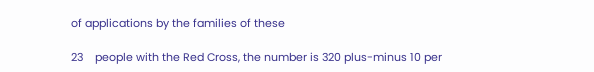of applications by the families of these

23    people with the Red Cross, the number is 320 plus-minus 10 per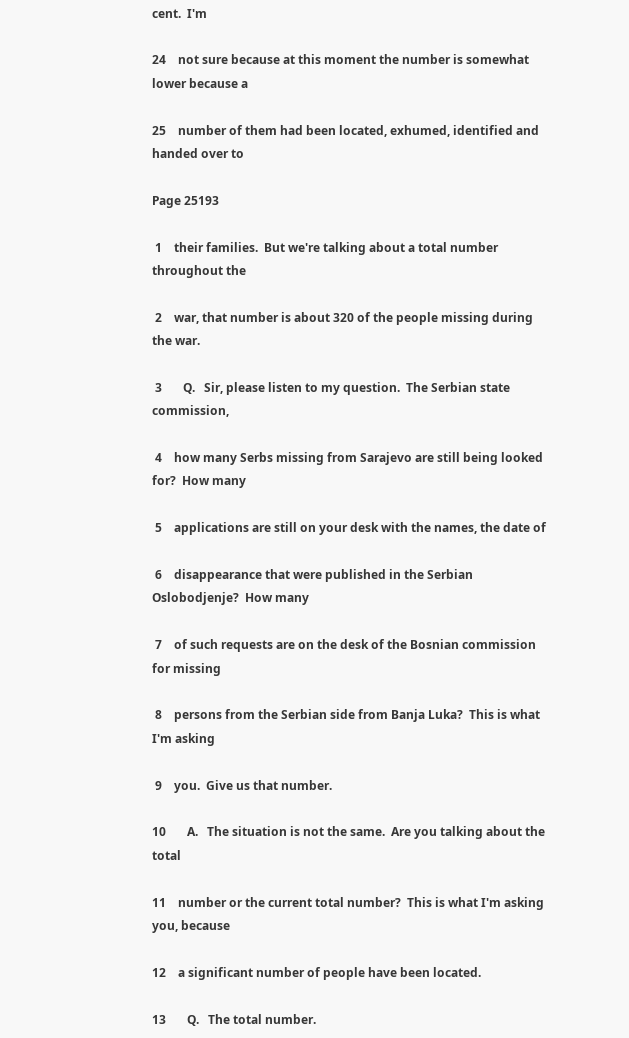cent.  I'm

24    not sure because at this moment the number is somewhat lower because a

25    number of them had been located, exhumed, identified and handed over to

Page 25193

 1    their families.  But we're talking about a total number throughout the

 2    war, that number is about 320 of the people missing during the war.

 3       Q.   Sir, please listen to my question.  The Serbian state commission,

 4    how many Serbs missing from Sarajevo are still being looked for?  How many

 5    applications are still on your desk with the names, the date of

 6    disappearance that were published in the Serbian Oslobodjenje?  How many

 7    of such requests are on the desk of the Bosnian commission for missing

 8    persons from the Serbian side from Banja Luka?  This is what I'm asking

 9    you.  Give us that number.

10       A.   The situation is not the same.  Are you talking about the total

11    number or the current total number?  This is what I'm asking you, because

12    a significant number of people have been located.

13       Q.   The total number.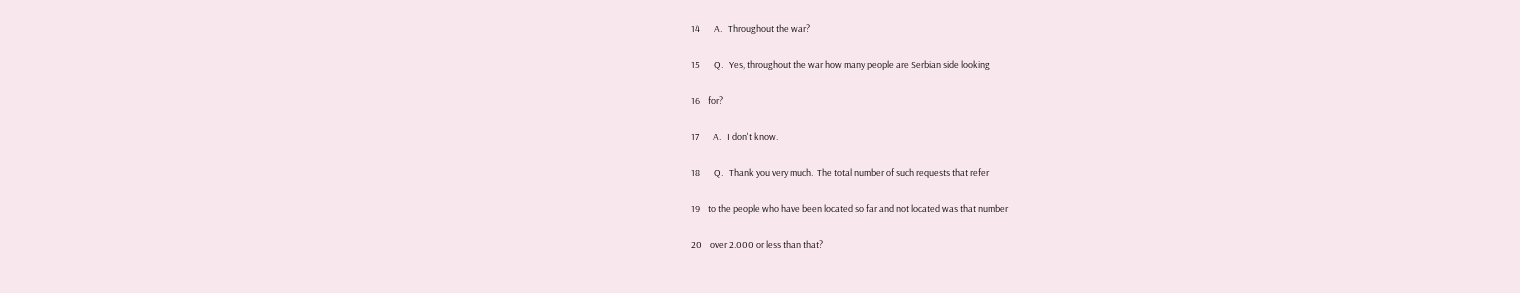14       A.   Throughout the war?

15       Q.   Yes, throughout the war how many people are Serbian side looking

16    for?

17       A.   I don't know.

18       Q.   Thank you very much.  The total number of such requests that refer

19    to the people who have been located so far and not located was that number

20    over 2.000 or less than that?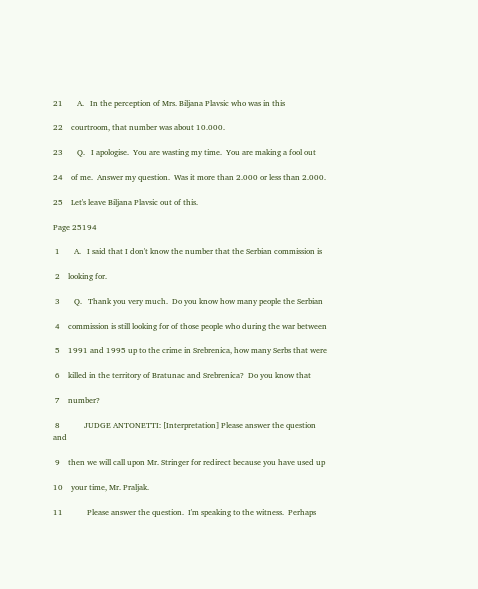21       A.   In the perception of Mrs. Biljana Plavsic who was in this

22    courtroom, that number was about 10.000.

23       Q.   I apologise.  You are wasting my time.  You are making a fool out

24    of me.  Answer my question.  Was it more than 2.000 or less than 2.000.

25    Let's leave Biljana Plavsic out of this.

Page 25194

 1       A.   I said that I don't know the number that the Serbian commission is

 2    looking for.

 3       Q.   Thank you very much.  Do you know how many people the Serbian

 4    commission is still looking for of those people who during the war between

 5    1991 and 1995 up to the crime in Srebrenica, how many Serbs that were

 6    killed in the territory of Bratunac and Srebrenica?  Do you know that

 7    number?

 8            JUDGE ANTONETTI: [Interpretation] Please answer the question and

 9    then we will call upon Mr. Stringer for redirect because you have used up

10    your time, Mr. Praljak.

11            Please answer the question.  I'm speaking to the witness.  Perhaps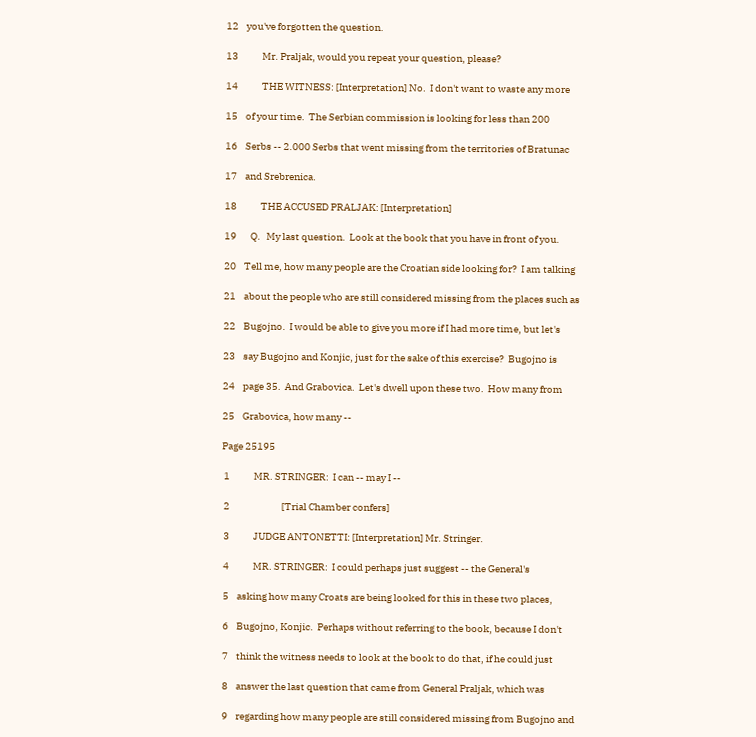12    you've forgotten the question.

13            Mr. Praljak, would you repeat your question, please?

14            THE WITNESS: [Interpretation] No.  I don't want to waste any more

15    of your time.  The Serbian commission is looking for less than 200

16    Serbs -- 2.000 Serbs that went missing from the territories of Bratunac

17    and Srebrenica.

18            THE ACCUSED PRALJAK: [Interpretation]

19       Q.   My last question.  Look at the book that you have in front of you.

20    Tell me, how many people are the Croatian side looking for?  I am talking

21    about the people who are still considered missing from the places such as

22    Bugojno.  I would be able to give you more if I had more time, but let's

23    say Bugojno and Konjic, just for the sake of this exercise?  Bugojno is

24    page 35.  And Grabovica.  Let's dwell upon these two.  How many from

25    Grabovica, how many --

Page 25195

 1            MR. STRINGER:  I can -- may I --

 2                          [Trial Chamber confers]

 3            JUDGE ANTONETTI: [Interpretation] Mr. Stringer.

 4            MR. STRINGER:  I could perhaps just suggest -- the General's

 5    asking how many Croats are being looked for this in these two places,

 6    Bugojno, Konjic.  Perhaps without referring to the book, because I don't

 7    think the witness needs to look at the book to do that, if he could just

 8    answer the last question that came from General Praljak, which was

 9    regarding how many people are still considered missing from Bugojno and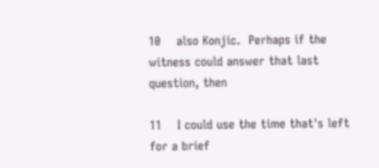10    also Konjic.  Perhaps if the witness could answer that last question, then

11    I could use the time that's left for a brief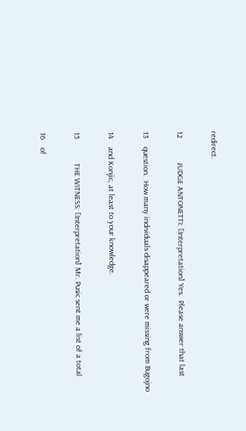redirect.

12            JUDGE ANTONETTI: [Interpretation] Yes.  Please answer that last

13    question.  How many individuals disappeared or were missing from Bugojno

14    and Konjic, at least to your knowledge.

15            THE WITNESS: [Interpretation] Mr. Pusic sent me a list of a total

16    of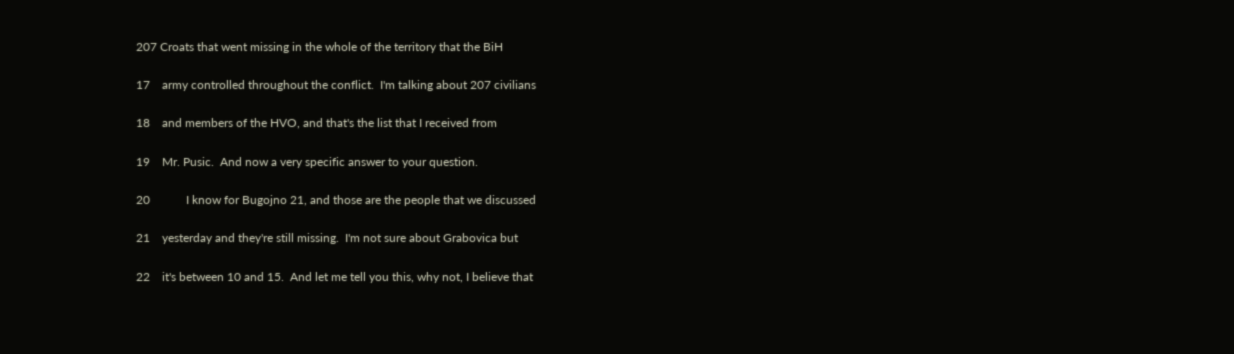207 Croats that went missing in the whole of the territory that the BiH

17    army controlled throughout the conflict.  I'm talking about 207 civilians

18    and members of the HVO, and that's the list that I received from

19    Mr. Pusic.  And now a very specific answer to your question.

20            I know for Bugojno 21, and those are the people that we discussed

21    yesterday and they're still missing.  I'm not sure about Grabovica but

22    it's between 10 and 15.  And let me tell you this, why not, I believe that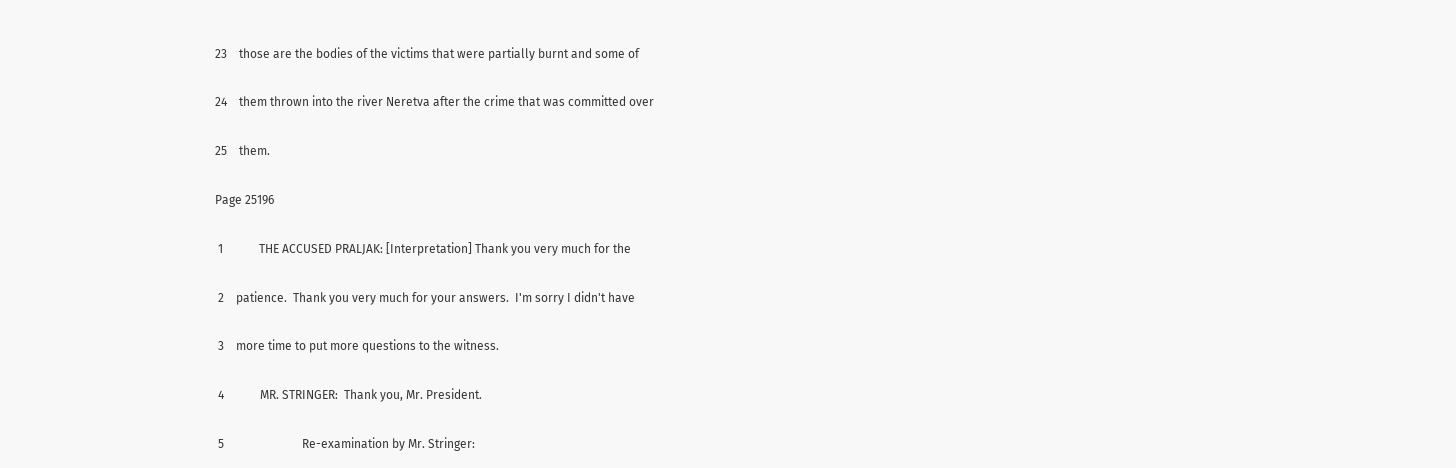23    those are the bodies of the victims that were partially burnt and some of

24    them thrown into the river Neretva after the crime that was committed over

25    them.

Page 25196

 1            THE ACCUSED PRALJAK: [Interpretation] Thank you very much for the

 2    patience.  Thank you very much for your answers.  I'm sorry I didn't have

 3    more time to put more questions to the witness.

 4            MR. STRINGER:  Thank you, Mr. President.

 5                          Re-examination by Mr. Stringer: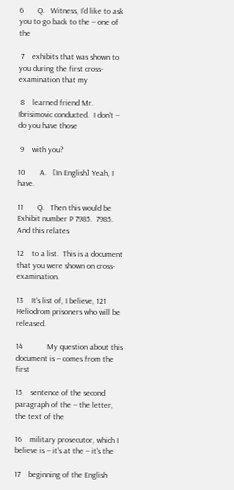6       Q.   Witness, I'd like to ask you to go back to the -- one of the

 7    exhibits that was shown to you during the first cross-examination that my

 8    learned friend Mr. Ibrisimovic conducted.  I don't -- do you have those

 9    with you?

10       A.   [In English] Yeah, I have.

11       Q.   Then this would be Exhibit number P 7985.  7985.  And this relates

12    to a list.  This is a document that you were shown on cross-examination.

13    It's list of, I believe, 121 Heliodrom prisoners who will be released.

14            My question about this document is -- comes from the first

15    sentence of the second paragraph of the -- the letter, the text of the

16    military prosecutor, which I believe is -- it's at the -- it's the

17    beginning of the English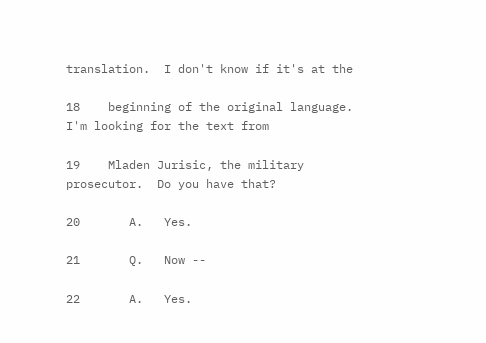translation.  I don't know if it's at the

18    beginning of the original language.  I'm looking for the text from

19    Mladen Jurisic, the military prosecutor.  Do you have that?

20       A.   Yes.

21       Q.   Now --

22       A.   Yes.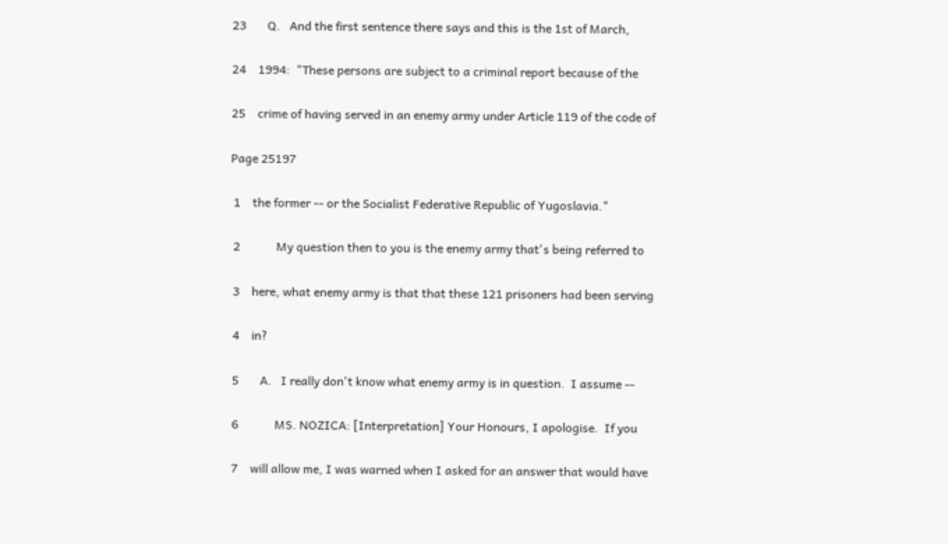23       Q.   And the first sentence there says and this is the 1st of March,

24    1994:  "These persons are subject to a criminal report because of the

25    crime of having served in an enemy army under Article 119 of the code of

Page 25197

 1    the former -- or the Socialist Federative Republic of Yugoslavia."

 2            My question then to you is the enemy army that's being referred to

 3    here, what enemy army is that that these 121 prisoners had been serving

 4    in?

 5       A.   I really don't know what enemy army is in question.  I assume --

 6            MS. NOZICA: [Interpretation] Your Honours, I apologise.  If you

 7    will allow me, I was warned when I asked for an answer that would have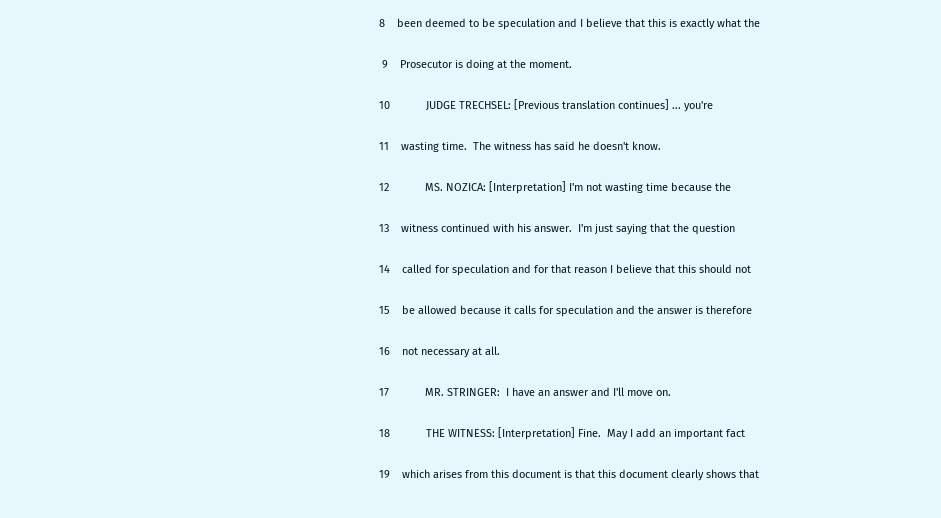8    been deemed to be speculation and I believe that this is exactly what the

 9    Prosecutor is doing at the moment.

10            JUDGE TRECHSEL: [Previous translation continues] ... you're

11    wasting time.  The witness has said he doesn't know.

12            MS. NOZICA: [Interpretation] I'm not wasting time because the

13    witness continued with his answer.  I'm just saying that the question

14    called for speculation and for that reason I believe that this should not

15    be allowed because it calls for speculation and the answer is therefore

16    not necessary at all.

17            MR. STRINGER:  I have an answer and I'll move on.

18            THE WITNESS: [Interpretation] Fine.  May I add an important fact

19    which arises from this document is that this document clearly shows that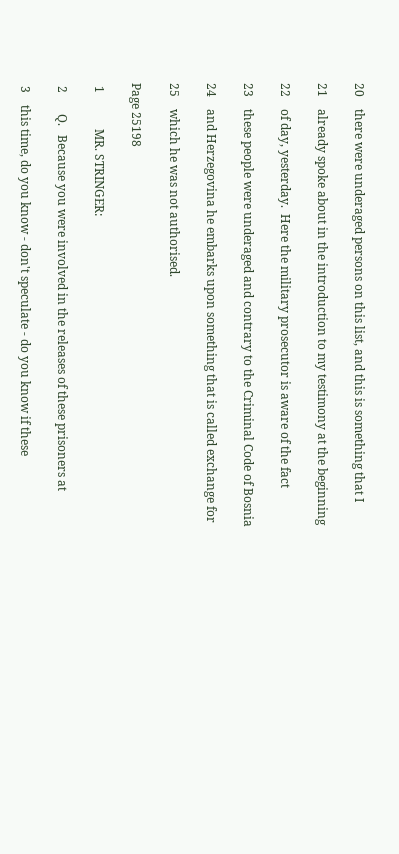20    there were underaged persons on this list, and this is something that I

21    already spoke about in the introduction to my testimony at the beginning

22    of day, yesterday.  Here the military prosecutor is aware of the fact

23    these people were underaged and contrary to the Criminal Code of Bosnia

24    and Herzegovina he embarks upon something that is called exchange for

25    which he was not authorised.

Page 25198

 1            MR. STRINGER:

 2       Q.   Because you were involved in the releases of these prisoners at

 3    this time, do you know - don't speculate - do you know if these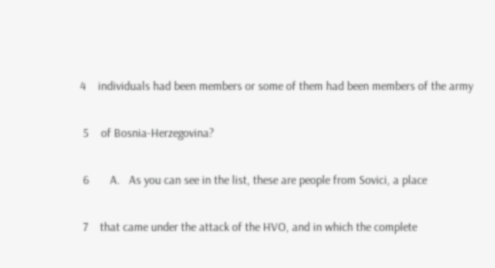4    individuals had been members or some of them had been members of the army

 5    of Bosnia-Herzegovina?

 6       A.   As you can see in the list, these are people from Sovici, a place

 7    that came under the attack of the HVO, and in which the complete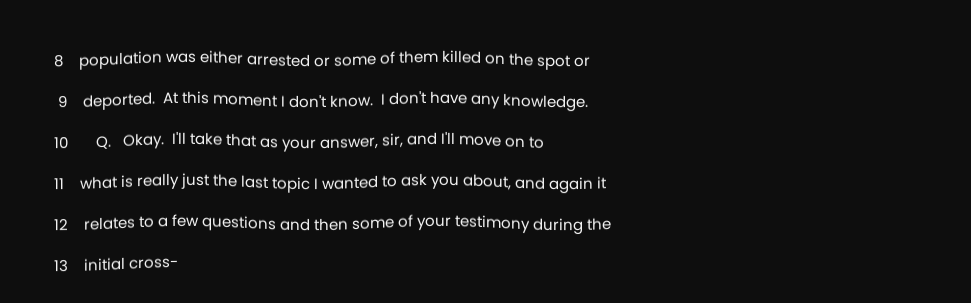8    population was either arrested or some of them killed on the spot or

 9    deported.  At this moment I don't know.  I don't have any knowledge.

10       Q.   Okay.  I'll take that as your answer, sir, and I'll move on to

11    what is really just the last topic I wanted to ask you about, and again it

12    relates to a few questions and then some of your testimony during the

13    initial cross-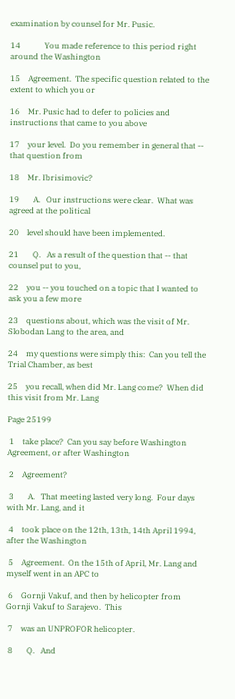examination by counsel for Mr. Pusic.

14            You made reference to this period right around the Washington

15    Agreement.  The specific question related to the extent to which you or

16    Mr. Pusic had to defer to policies and instructions that came to you above

17    your level.  Do you remember in general that -- that question from

18    Mr. Ibrisimovic?

19       A.   Our instructions were clear.  What was agreed at the political

20    level should have been implemented.

21       Q.   As a result of the question that -- that counsel put to you,

22    you -- you touched on a topic that I wanted to ask you a few more

23    questions about, which was the visit of Mr. Slobodan Lang to the area, and

24    my questions were simply this:  Can you tell the Trial Chamber, as best

25    you recall, when did Mr. Lang come?  When did this visit from Mr. Lang

Page 25199

 1    take place?  Can you say before Washington Agreement, or after Washington

 2    Agreement?

 3       A.   That meeting lasted very long.  Four days with Mr. Lang, and it

 4    took place on the 12th, 13th, 14th April 1994, after the Washington

 5    Agreement.  On the 15th of April, Mr. Lang and myself went in an APC to

 6    Gornji Vakuf, and then by helicopter from Gornji Vakuf to Sarajevo.  This

 7    was an UNPROFOR helicopter.

 8       Q.   And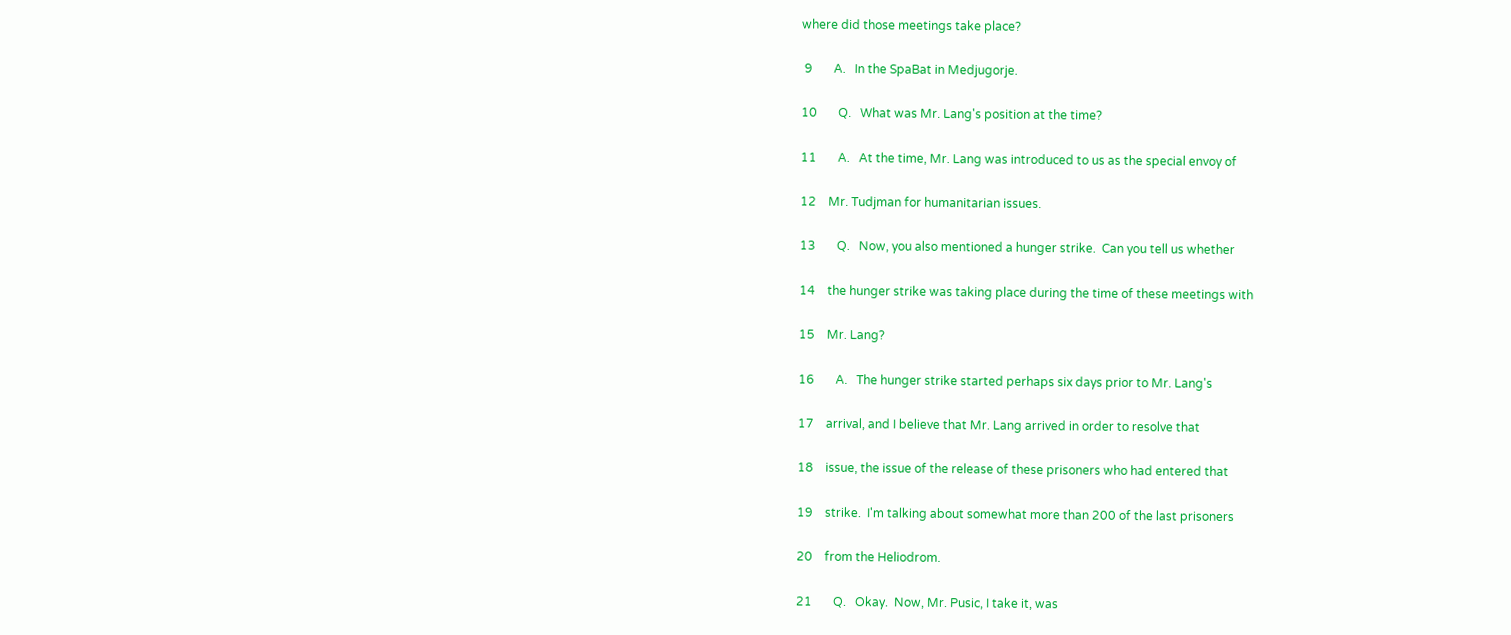where did those meetings take place?

 9       A.   In the SpaBat in Medjugorje.

10       Q.   What was Mr. Lang's position at the time?

11       A.   At the time, Mr. Lang was introduced to us as the special envoy of

12    Mr. Tudjman for humanitarian issues.

13       Q.   Now, you also mentioned a hunger strike.  Can you tell us whether

14    the hunger strike was taking place during the time of these meetings with

15    Mr. Lang?

16       A.   The hunger strike started perhaps six days prior to Mr. Lang's

17    arrival, and I believe that Mr. Lang arrived in order to resolve that

18    issue, the issue of the release of these prisoners who had entered that

19    strike.  I'm talking about somewhat more than 200 of the last prisoners

20    from the Heliodrom.

21       Q.   Okay.  Now, Mr. Pusic, I take it, was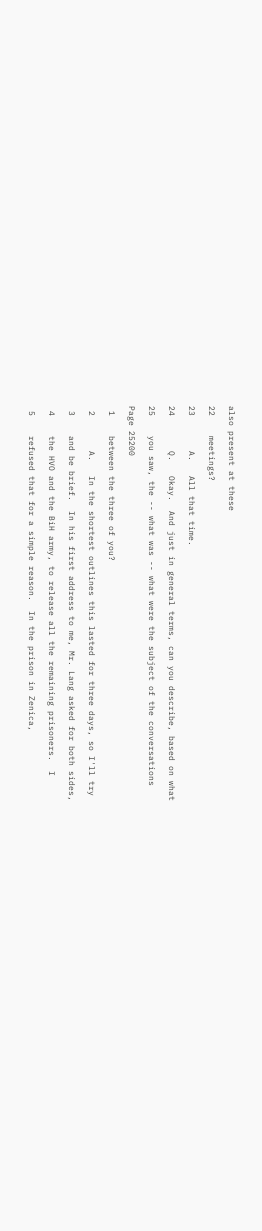also present at these

22    meetings?

23       A.   All that time.

24       Q.   Okay.  And just in general terms, can you describe, based on what

25    you saw, the -- what was -- what were the subject of the conversations

Page 25200

 1    between the three of you?

 2       A.   In the shortest outlines this lasted for three days, so I'll try

 3    and be brief.  In his first address to me, Mr. Lang asked for both sides,

 4    the HVO and the BiH army, to release all the remaining prisoners.  I

 5    refused that for a simple reason.  In the prison in Zenica,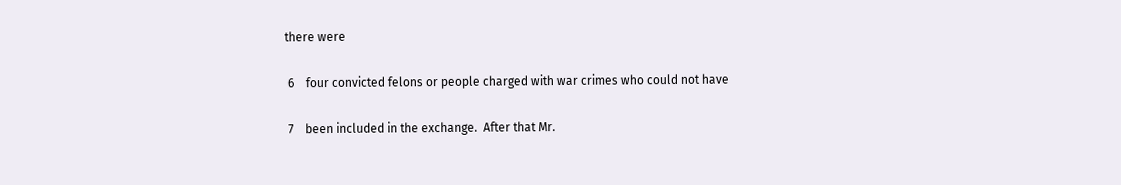there were

 6    four convicted felons or people charged with war crimes who could not have

 7    been included in the exchange.  After that Mr.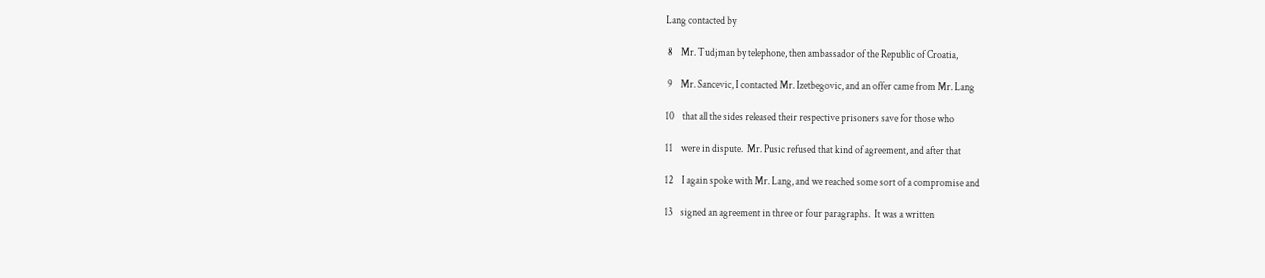Lang contacted by

 8    Mr. Tudjman by telephone, then ambassador of the Republic of Croatia,

 9    Mr. Sancevic, I contacted Mr. Izetbegovic, and an offer came from Mr. Lang

10    that all the sides released their respective prisoners save for those who

11    were in dispute.  Mr. Pusic refused that kind of agreement, and after that

12    I again spoke with Mr. Lang, and we reached some sort of a compromise and

13    signed an agreement in three or four paragraphs.  It was a written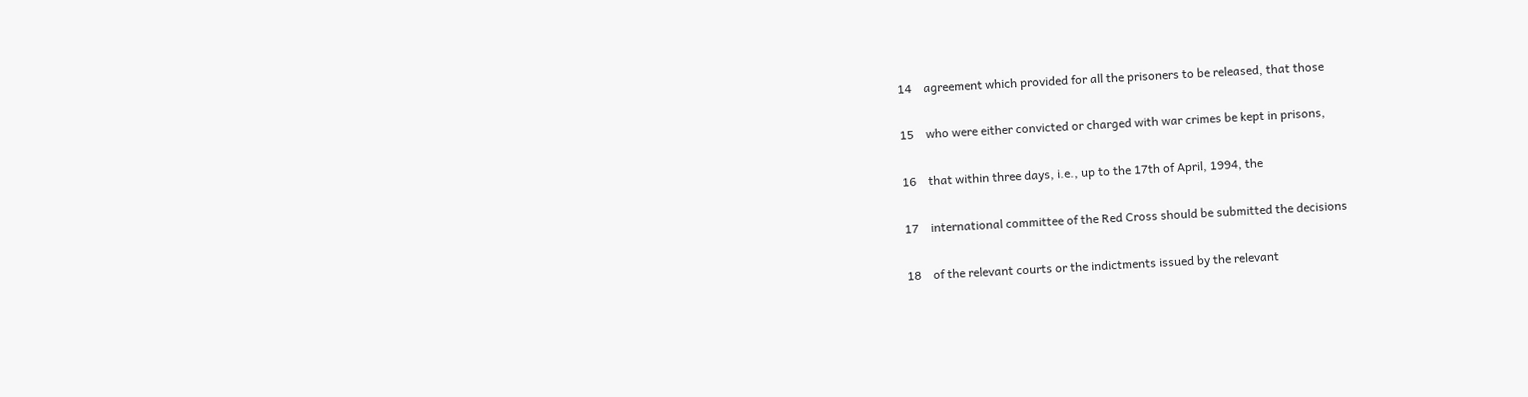14    agreement which provided for all the prisoners to be released, that those

15    who were either convicted or charged with war crimes be kept in prisons,

16    that within three days, i.e., up to the 17th of April, 1994, the

17    international committee of the Red Cross should be submitted the decisions

18    of the relevant courts or the indictments issued by the relevant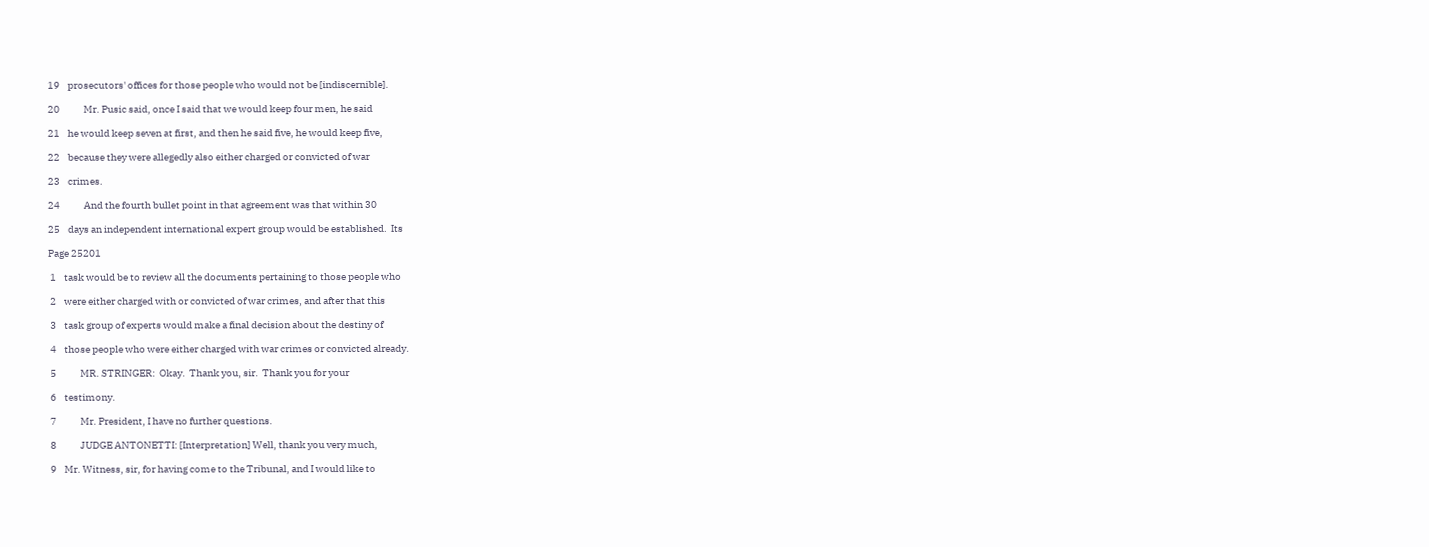19    prosecutors' offices for those people who would not be [indiscernible].

20            Mr. Pusic said, once I said that we would keep four men, he said

21    he would keep seven at first, and then he said five, he would keep five,

22    because they were allegedly also either charged or convicted of war

23    crimes.

24            And the fourth bullet point in that agreement was that within 30

25    days an independent international expert group would be established.  Its

Page 25201

 1    task would be to review all the documents pertaining to those people who

 2    were either charged with or convicted of war crimes, and after that this

 3    task group of experts would make a final decision about the destiny of

 4    those people who were either charged with war crimes or convicted already.

 5            MR. STRINGER:  Okay.  Thank you, sir.  Thank you for your

 6    testimony.

 7            Mr. President, I have no further questions.

 8            JUDGE ANTONETTI: [Interpretation] Well, thank you very much,

 9    Mr. Witness, sir, for having come to the Tribunal, and I would like to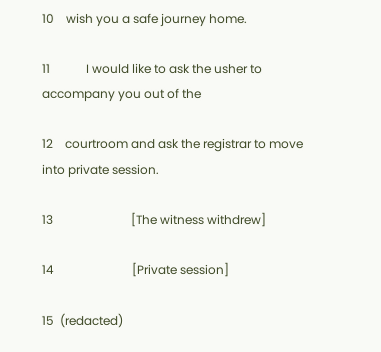10    wish you a safe journey home.

11            I would like to ask the usher to accompany you out of the

12    courtroom and ask the registrar to move into private session.

13                          [The witness withdrew]

14                          [Private session]

15  (redacted)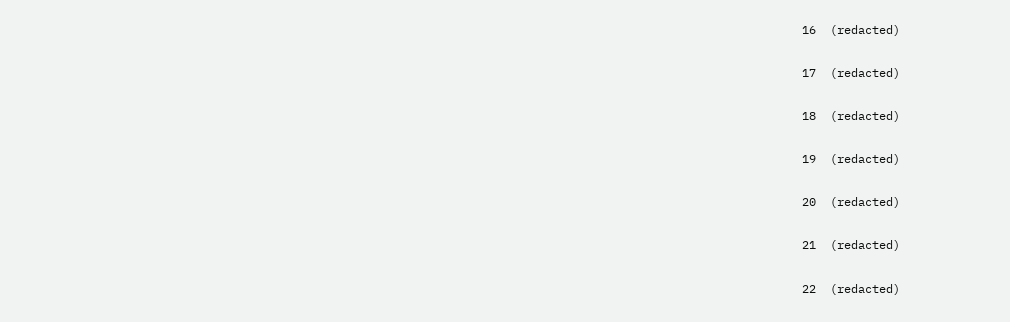16  (redacted)

17  (redacted)

18  (redacted)

19  (redacted)

20  (redacted)

21  (redacted)

22  (redacted)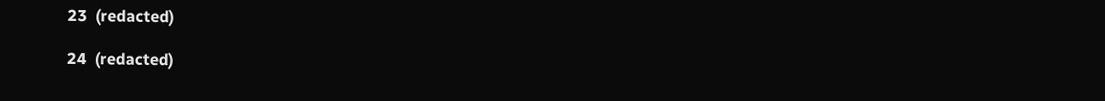23  (redacted)

24  (redacted)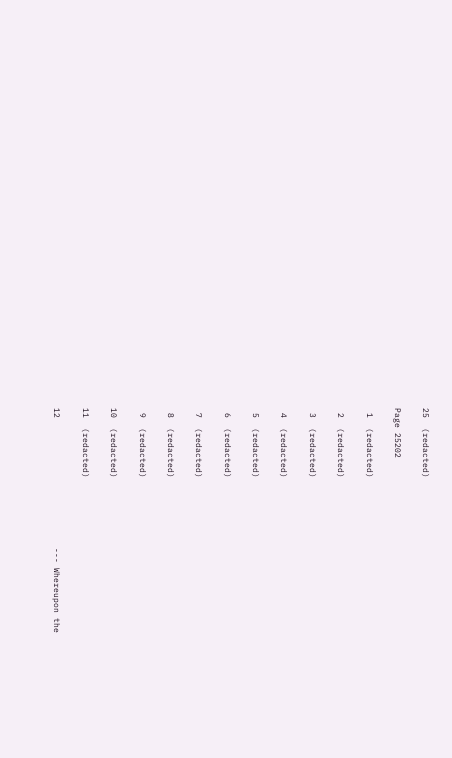25  (redacted)

Page 25202

 1  (redacted)

 2  (redacted)

 3  (redacted)

 4  (redacted)

 5  (redacted)

 6  (redacted)

 7  (redacted)

 8  (redacted)

 9  (redacted)

10  (redacted)

11  (redacted)

12                          --- Whereupon the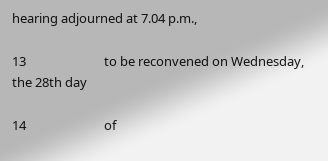hearing adjourned at 7.04 p.m.,

13                          to be reconvened on Wednesday, the 28th day

14                          of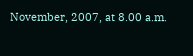November, 2007, at 8.00 a.m.